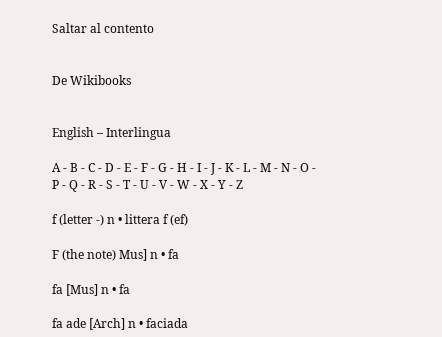Saltar al contento


De Wikibooks


English – Interlingua

A - B - C - D - E - F - G - H - I - J - K - L - M - N - O - P - Q - R - S - T - U - V - W - X - Y - Z

f (letter -) n • littera f (ef)

F (the note) Mus] n • fa

fa [Mus] n • fa

fa ade [Arch] n • faciada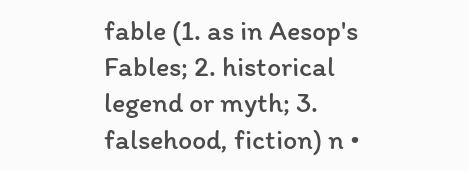fable (1. as in Aesop's Fables; 2. historical legend or myth; 3. falsehood, fiction) n •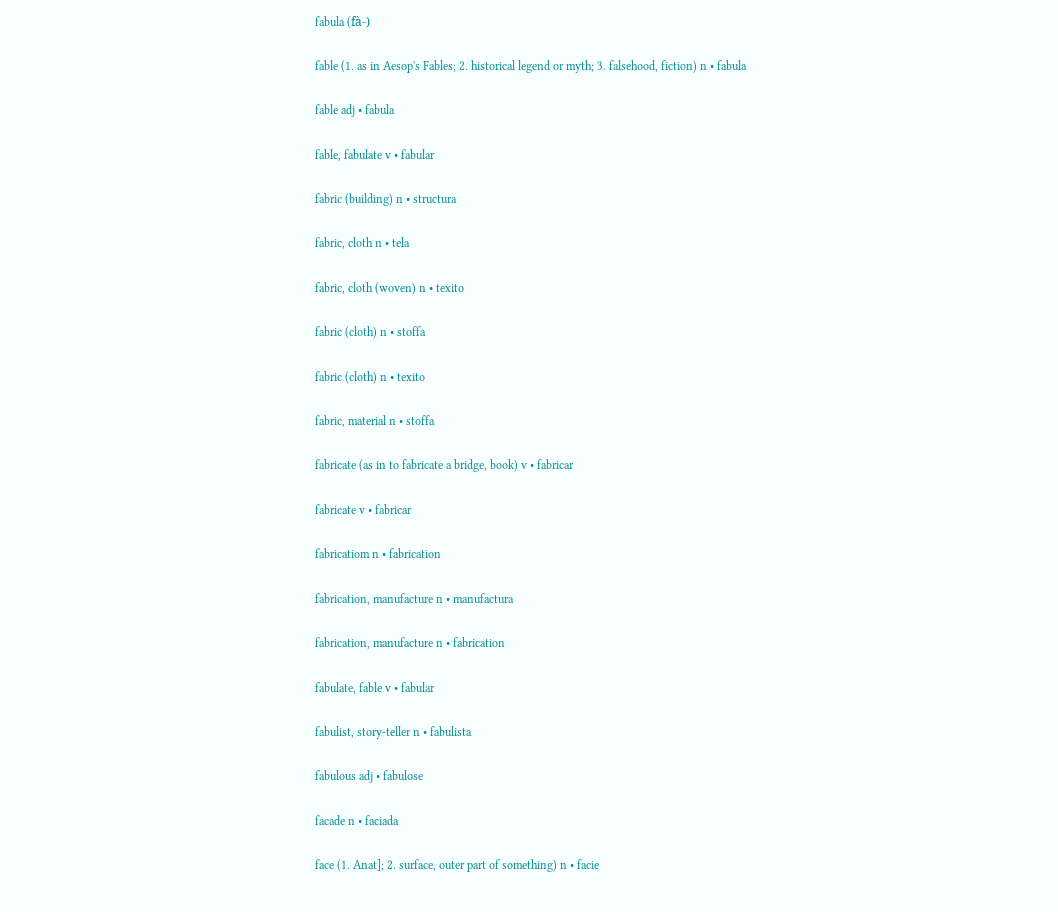fabula (fà-)

fable (1. as in Aesop's Fables; 2. historical legend or myth; 3. falsehood, fiction) n • fabula

fable adj • fabula

fable, fabulate v • fabular

fabric (building) n • structura

fabric, cloth n • tela

fabric, cloth (woven) n • texito

fabric (cloth) n • stoffa

fabric (cloth) n • texito

fabric, material n • stoffa

fabricate (as in to fabricate a bridge, book) v • fabricar

fabricate v • fabricar

fabricatiom n • fabrication

fabrication, manufacture n • manufactura

fabrication, manufacture n • fabrication

fabulate, fable v • fabular

fabulist, story-teller n • fabulista

fabulous adj • fabulose

facade n • faciada

face (1. Anat]; 2. surface, outer part of something) n • facie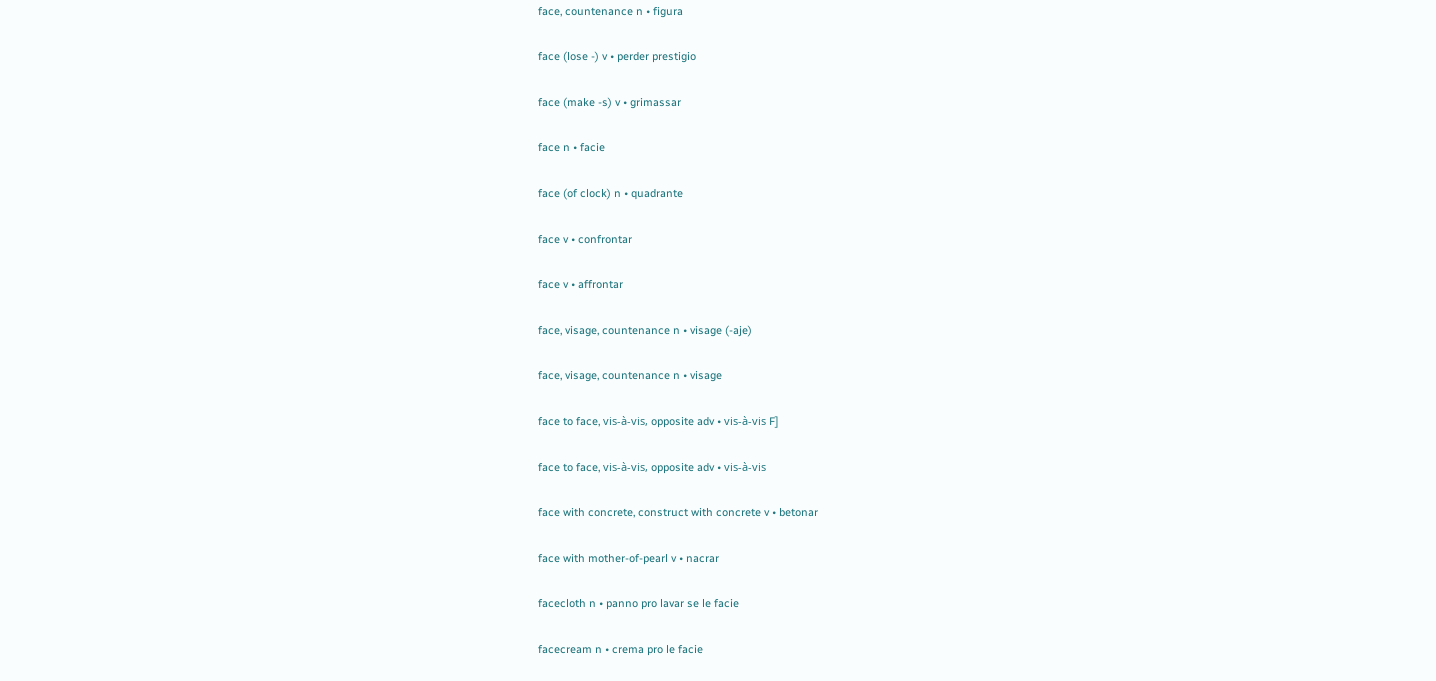face, countenance n • figura

face (lose -) v • perder prestigio

face (make -s) v • grimassar

face n • facie

face (of clock) n • quadrante

face v • confrontar

face v • affrontar

face, visage, countenance n • visage (-aje)

face, visage, countenance n • visage

face to face, vis-à-vis, opposite adv • vis-à-vis F]

face to face, vis-à-vis, opposite adv • vis-à-vis

face with concrete, construct with concrete v • betonar

face with mother-of-pearl v • nacrar

facecloth n • panno pro lavar se le facie

facecream n • crema pro le facie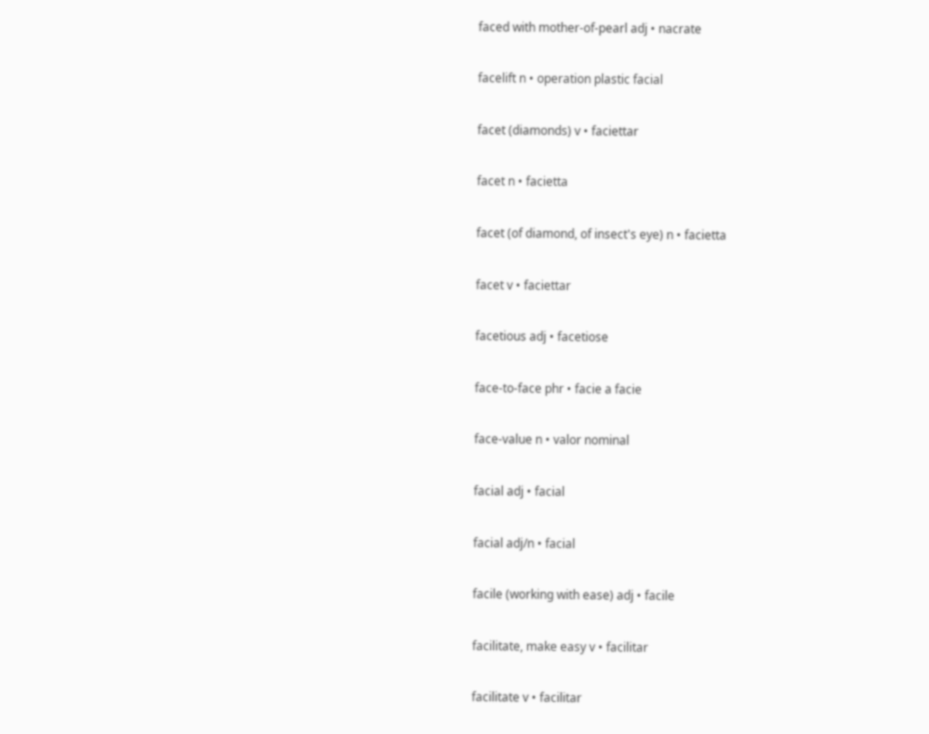faced with mother-of-pearl adj • nacrate

facelift n • operation plastic facial

facet (diamonds) v • faciettar

facet n • facietta

facet (of diamond, of insect's eye) n • facietta

facet v • faciettar

facetious adj • facetiose

face-to-face phr • facie a facie

face-value n • valor nominal

facial adj • facial

facial adj/n • facial

facile (working with ease) adj • facile

facilitate, make easy v • facilitar

facilitate v • facilitar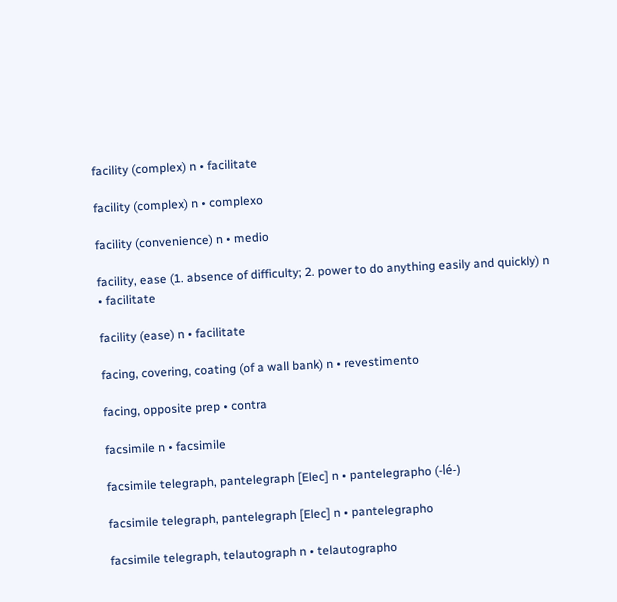facility (complex) n • facilitate

facility (complex) n • complexo

facility (convenience) n • medio

facility, ease (1. absence of difficulty; 2. power to do anything easily and quickly) n • facilitate

facility (ease) n • facilitate

facing, covering, coating (of a wall bank) n • revestimento

facing, opposite prep • contra

facsimile n • facsimile

facsimile telegraph, pantelegraph [Elec] n • pantelegrapho (-lé-)

facsimile telegraph, pantelegraph [Elec] n • pantelegrapho

facsimile telegraph, telautograph n • telautographo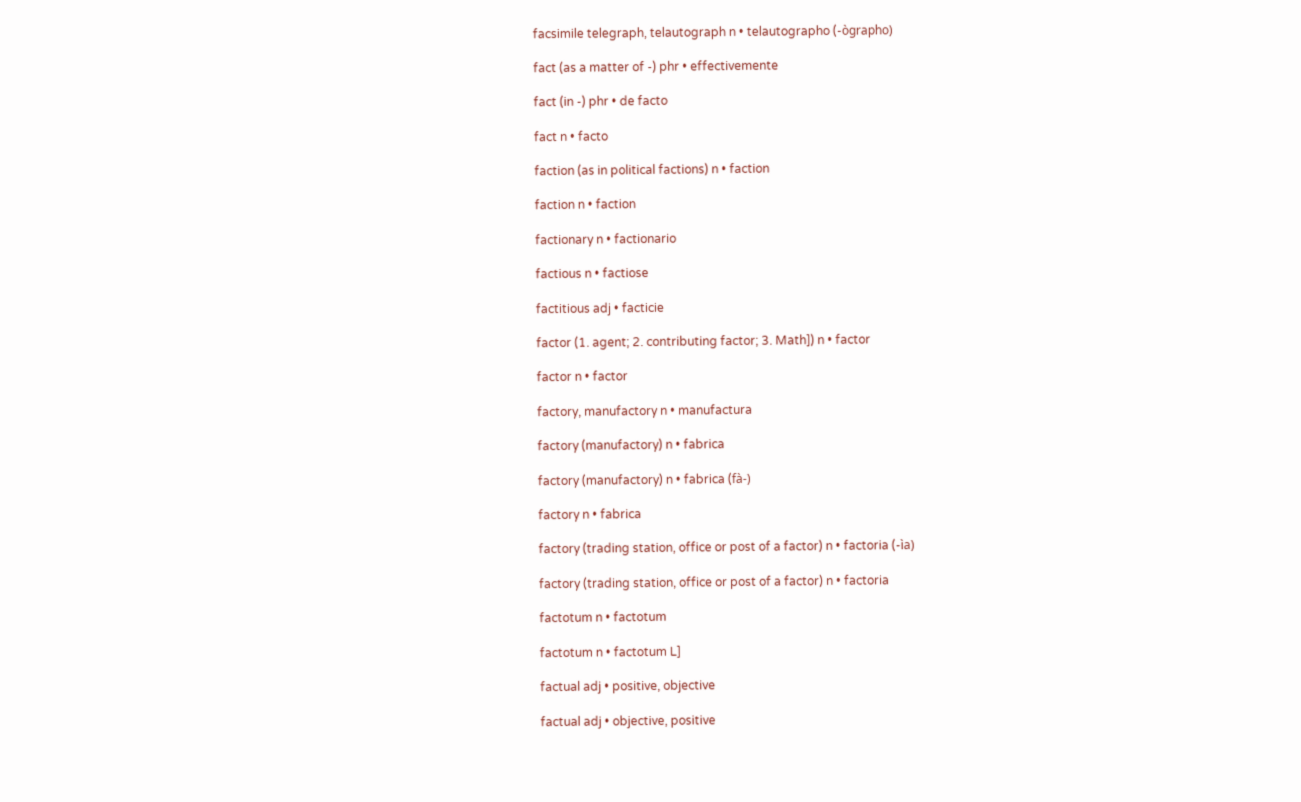facsimile telegraph, telautograph n • telautographo (-ògrapho)

fact (as a matter of -) phr • effectivemente

fact (in -) phr • de facto

fact n • facto

faction (as in political factions) n • faction

faction n • faction

factionary n • factionario

factious n • factiose

factitious adj • facticie

factor (1. agent; 2. contributing factor; 3. Math]) n • factor

factor n • factor

factory, manufactory n • manufactura

factory (manufactory) n • fabrica

factory (manufactory) n • fabrica (fà-)

factory n • fabrica

factory (trading station, office or post of a factor) n • factoria (-ìa)

factory (trading station, office or post of a factor) n • factoria

factotum n • factotum

factotum n • factotum L]

factual adj • positive, objective

factual adj • objective, positive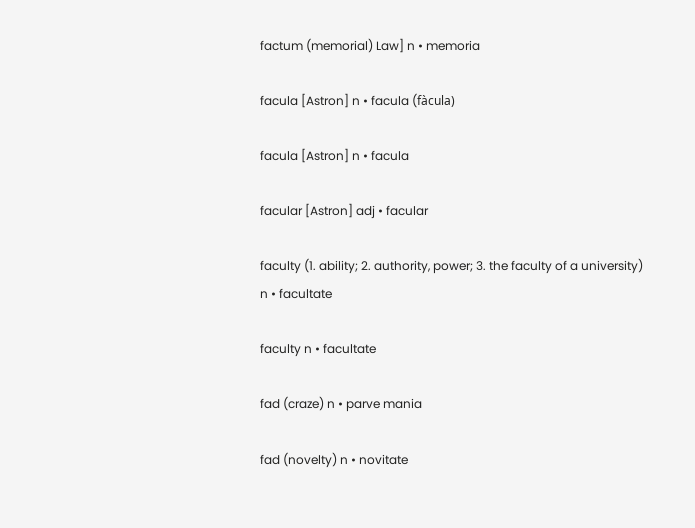factum (memorial) Law] n • memoria

facula [Astron] n • facula (fàcula)

facula [Astron] n • facula

facular [Astron] adj • facular

faculty (1. ability; 2. authority, power; 3. the faculty of a university) n • facultate

faculty n • facultate

fad (craze) n • parve mania

fad (novelty) n • novitate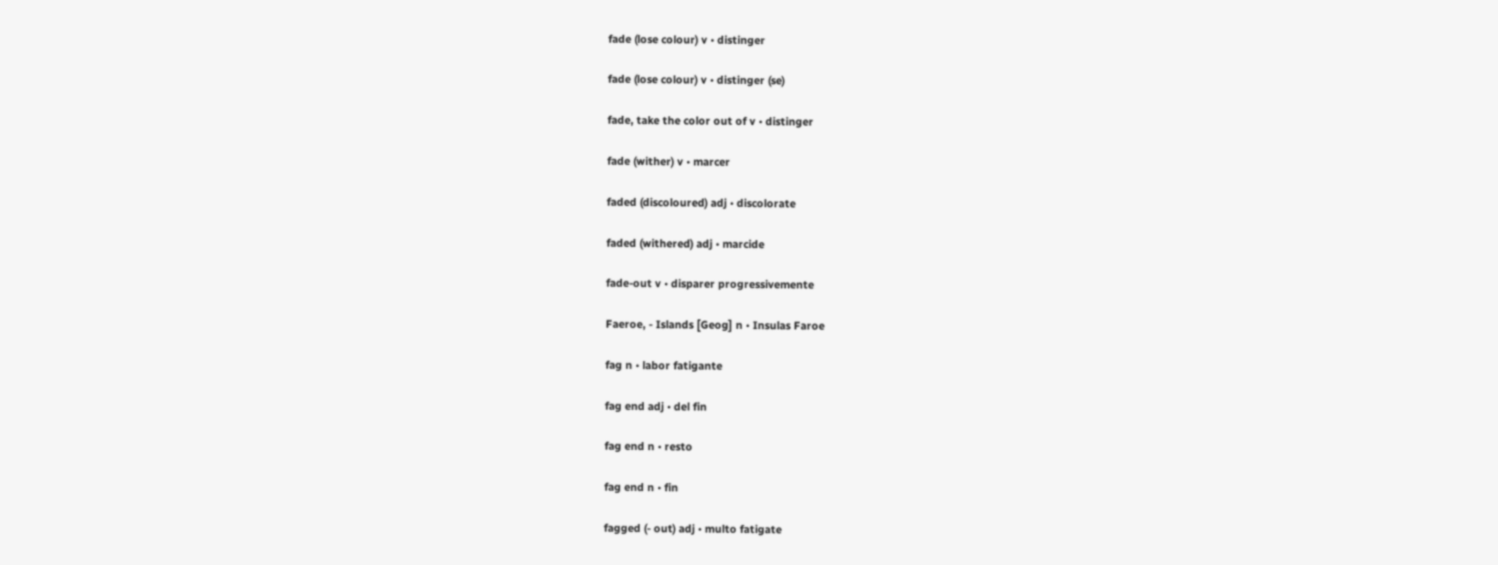fade (lose colour) v • distinger

fade (lose colour) v • distinger (se)

fade, take the color out of v • distinger

fade (wither) v • marcer

faded (discoloured) adj • discolorate

faded (withered) adj • marcide

fade-out v • disparer progressivemente

Faeroe, - Islands [Geog] n • Insulas Faroe

fag n • labor fatigante

fag end adj • del fin

fag end n • resto

fag end n • fin

fagged (- out) adj • multo fatigate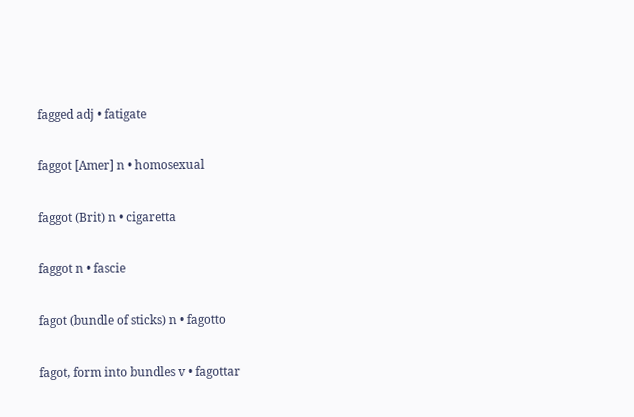fagged adj • fatigate

faggot [Amer] n • homosexual

faggot (Brit) n • cigaretta

faggot n • fascie

fagot (bundle of sticks) n • fagotto

fagot, form into bundles v • fagottar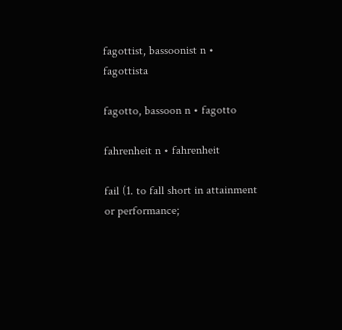fagottist, bassoonist n • fagottista

fagotto, bassoon n • fagotto

fahrenheit n • fahrenheit

fail (1. to fall short in attainment or performance;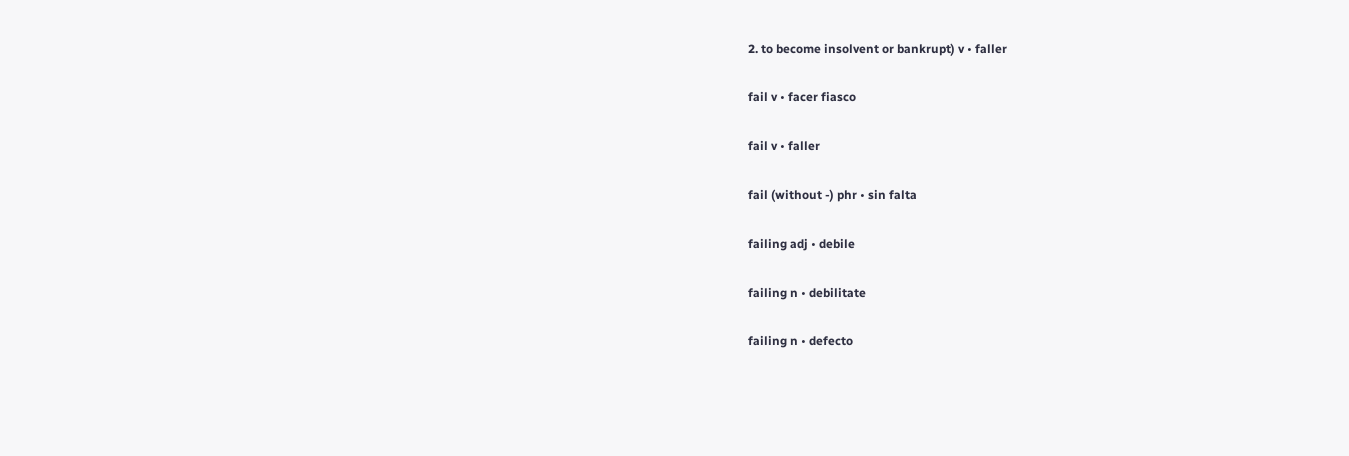2. to become insolvent or bankrupt) v • faller

fail v • facer fiasco

fail v • faller

fail (without -) phr • sin falta

failing adj • debile

failing n • debilitate

failing n • defecto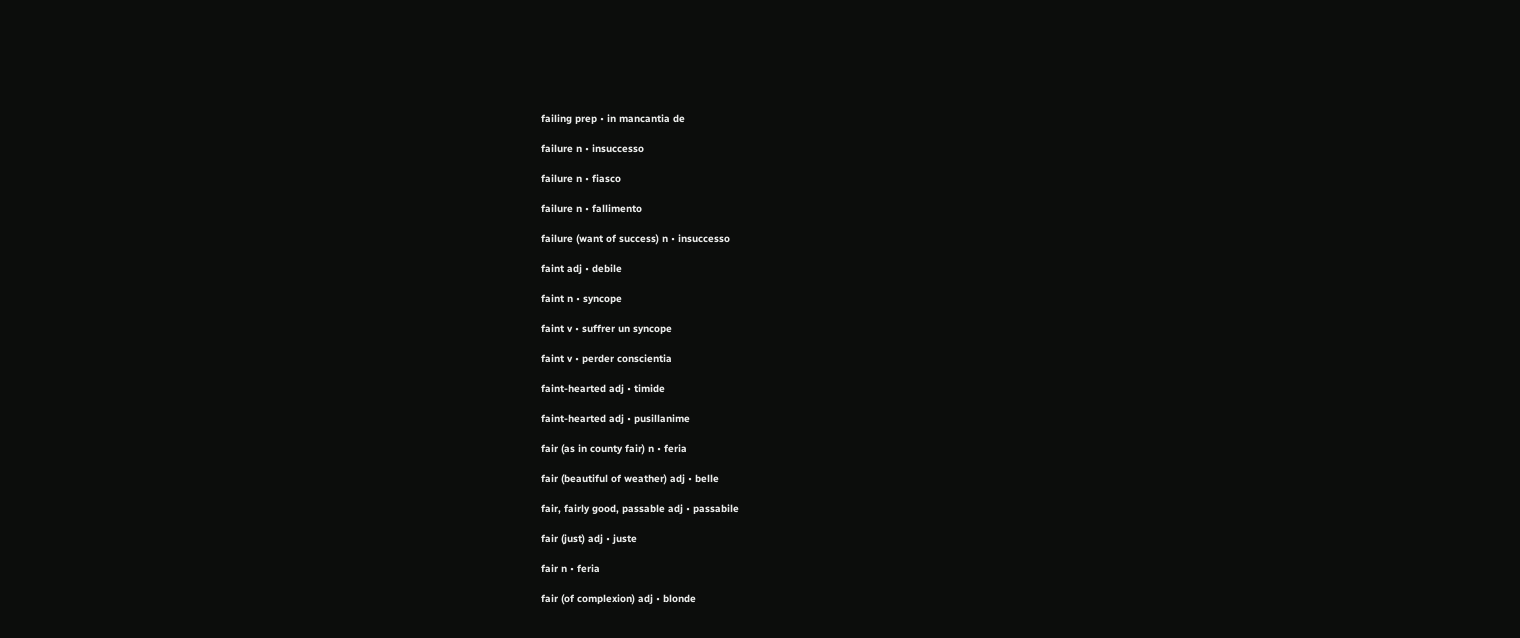failing prep • in mancantia de

failure n • insuccesso

failure n • fiasco

failure n • fallimento

failure (want of success) n • insuccesso

faint adj • debile

faint n • syncope

faint v • suffrer un syncope

faint v • perder conscientia

faint-hearted adj • timide

faint-hearted adj • pusillanime

fair (as in county fair) n • feria

fair (beautiful of weather) adj • belle

fair, fairly good, passable adj • passabile

fair (just) adj • juste

fair n • feria

fair (of complexion) adj • blonde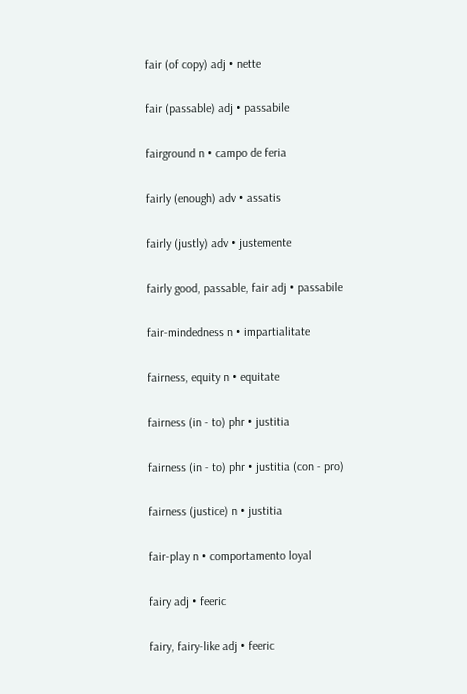fair (of copy) adj • nette

fair (passable) adj • passabile

fairground n • campo de feria

fairly (enough) adv • assatis

fairly (justly) adv • justemente

fairly good, passable, fair adj • passabile

fair-mindedness n • impartialitate

fairness, equity n • equitate

fairness (in - to) phr • justitia

fairness (in - to) phr • justitia (con - pro)

fairness (justice) n • justitia

fair-play n • comportamento loyal

fairy adj • feeric

fairy, fairy-like adj • feeric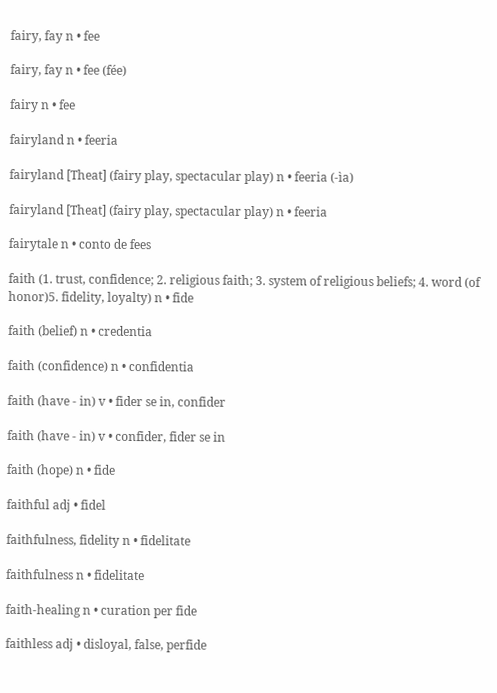fairy, fay n • fee

fairy, fay n • fee (fée)

fairy n • fee

fairyland n • feeria

fairyland [Theat] (fairy play, spectacular play) n • feeria (-ìa)

fairyland [Theat] (fairy play, spectacular play) n • feeria

fairytale n • conto de fees

faith (1. trust, confidence; 2. religious faith; 3. system of religious beliefs; 4. word (of honor)5. fidelity, loyalty) n • fide

faith (belief) n • credentia

faith (confidence) n • confidentia

faith (have - in) v • fider se in, confider

faith (have - in) v • confider, fider se in

faith (hope) n • fide

faithful adj • fidel

faithfulness, fidelity n • fidelitate

faithfulness n • fidelitate

faith-healing n • curation per fide

faithless adj • disloyal, false, perfide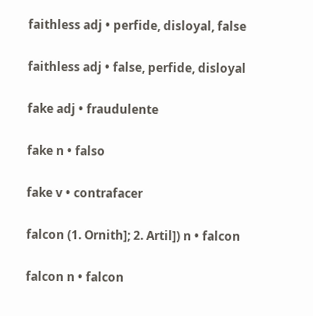faithless adj • perfide, disloyal, false

faithless adj • false, perfide, disloyal

fake adj • fraudulente

fake n • falso

fake v • contrafacer

falcon (1. Ornith]; 2. Artil]) n • falcon

falcon n • falcon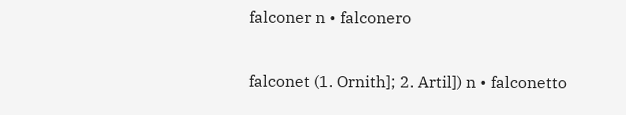falconer n • falconero

falconet (1. Ornith]; 2. Artil]) n • falconetto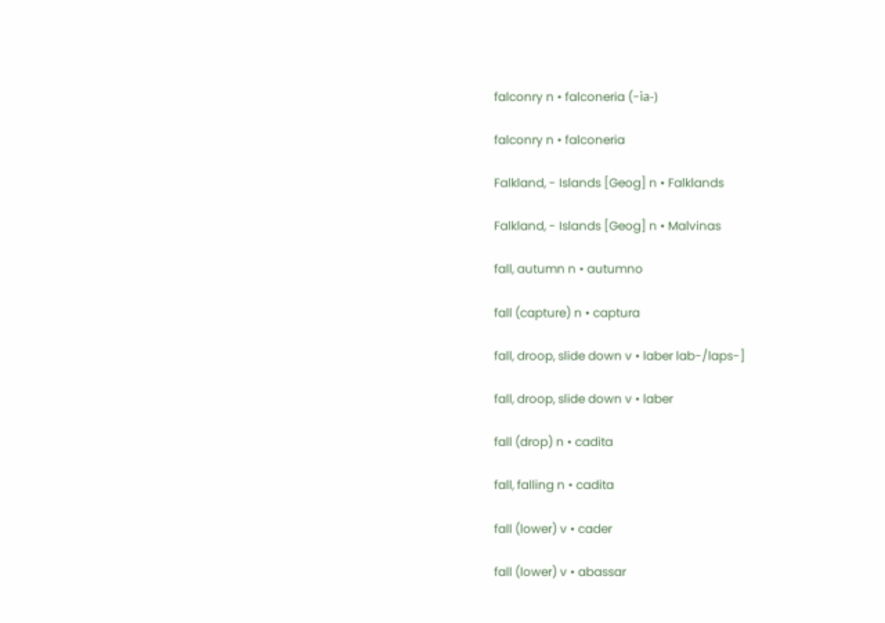falconry n • falconeria (-ìa-)

falconry n • falconeria

Falkland, - Islands [Geog] n • Falklands

Falkland, - Islands [Geog] n • Malvinas

fall, autumn n • autumno

fall (capture) n • captura

fall, droop, slide down v • laber lab-/laps-]

fall, droop, slide down v • laber

fall (drop) n • cadita

fall, falling n • cadita

fall (lower) v • cader

fall (lower) v • abassar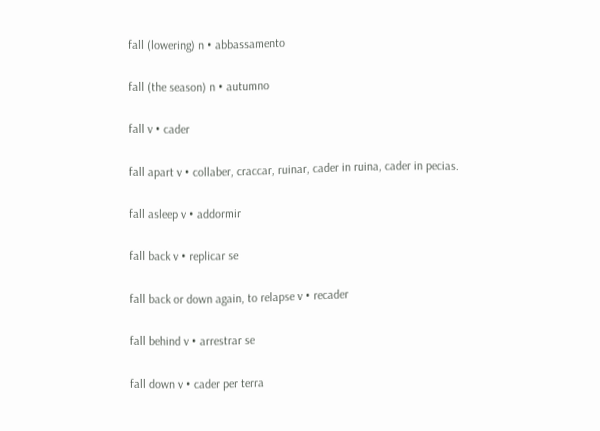fall (lowering) n • abbassamento

fall (the season) n • autumno

fall v • cader

fall apart v • collaber, craccar, ruinar, cader in ruina, cader in pecias.

fall asleep v • addormir

fall back v • replicar se

fall back or down again, to relapse v • recader

fall behind v • arrestrar se

fall down v • cader per terra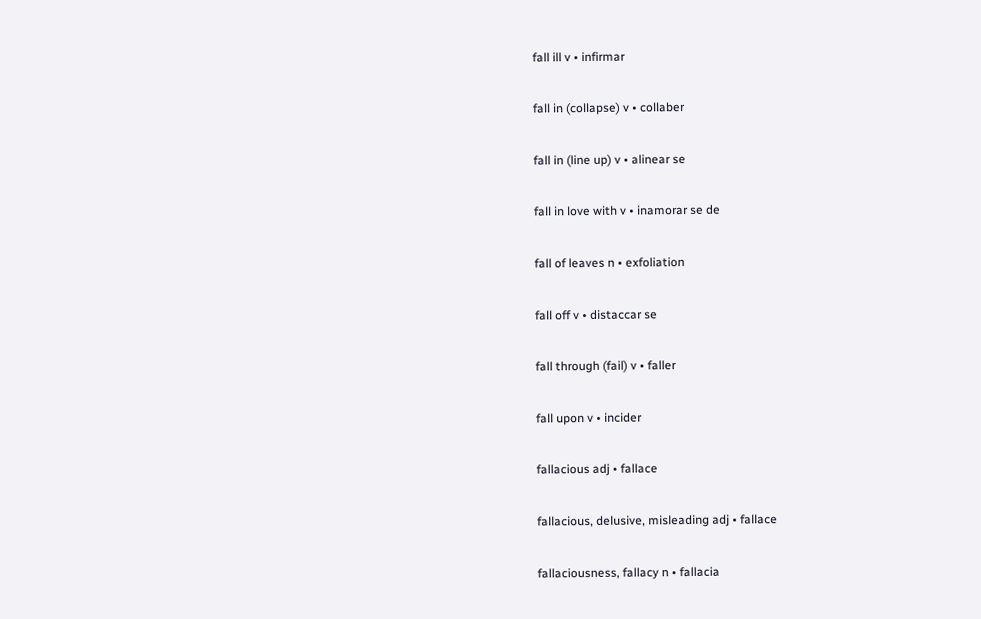fall ill v • infirmar

fall in (collapse) v • collaber

fall in (line up) v • alinear se

fall in love with v • inamorar se de

fall of leaves n • exfoliation

fall off v • distaccar se

fall through (fail) v • faller

fall upon v • incider

fallacious adj • fallace

fallacious, delusive, misleading adj • fallace

fallaciousness, fallacy n • fallacia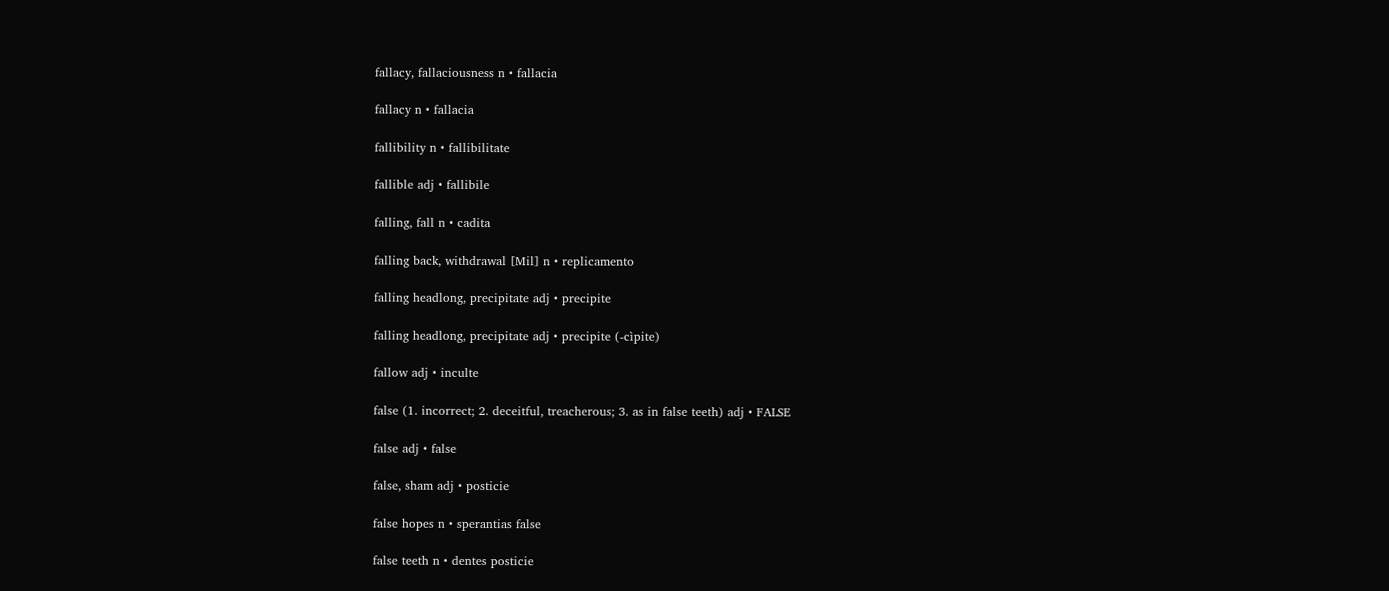fallacy, fallaciousness n • fallacia

fallacy n • fallacia

fallibility n • fallibilitate

fallible adj • fallibile

falling, fall n • cadita

falling back, withdrawal [Mil] n • replicamento

falling headlong, precipitate adj • precipite

falling headlong, precipitate adj • precipite (-cìpite)

fallow adj • inculte

false (1. incorrect; 2. deceitful, treacherous; 3. as in false teeth) adj • FALSE

false adj • false

false, sham adj • posticie

false hopes n • sperantias false

false teeth n • dentes posticie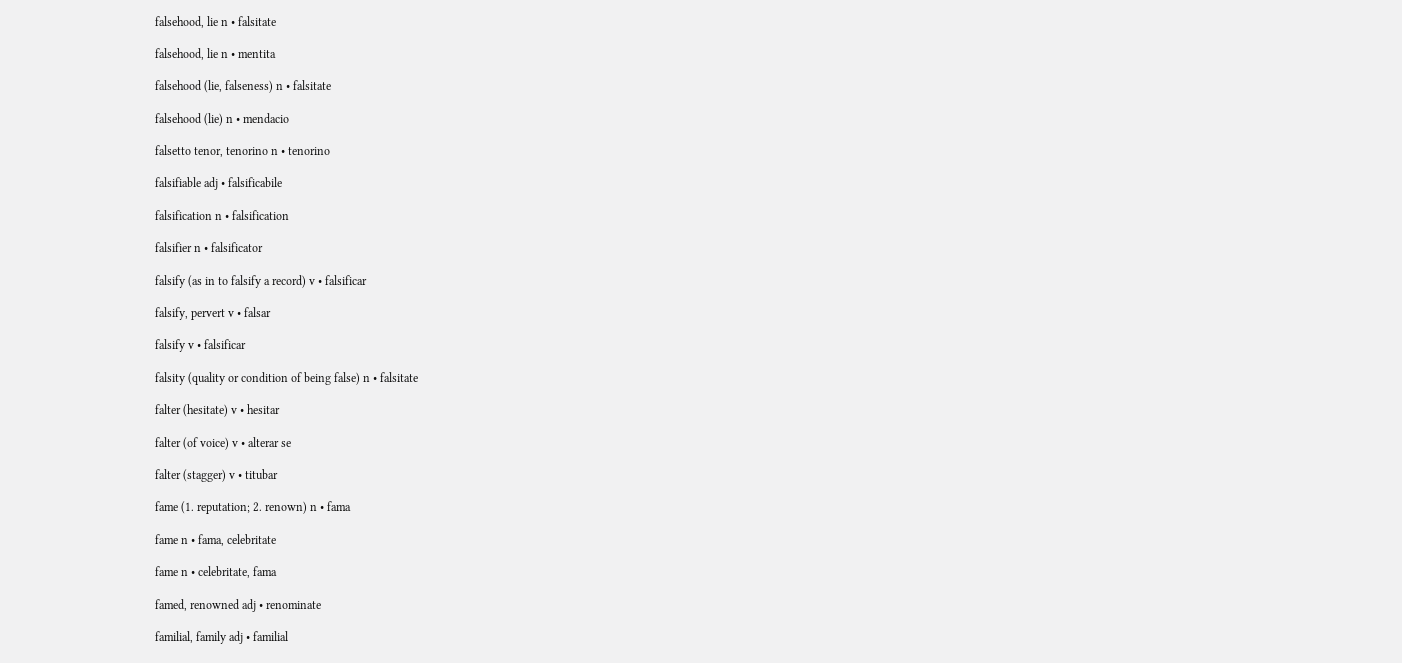falsehood, lie n • falsitate

falsehood, lie n • mentita

falsehood (lie, falseness) n • falsitate

falsehood (lie) n • mendacio

falsetto tenor, tenorino n • tenorino

falsifiable adj • falsificabile

falsification n • falsification

falsifier n • falsificator

falsify (as in to falsify a record) v • falsificar

falsify, pervert v • falsar

falsify v • falsificar

falsity (quality or condition of being false) n • falsitate

falter (hesitate) v • hesitar

falter (of voice) v • alterar se

falter (stagger) v • titubar

fame (1. reputation; 2. renown) n • fama

fame n • fama, celebritate

fame n • celebritate, fama

famed, renowned adj • renominate

familial, family adj • familial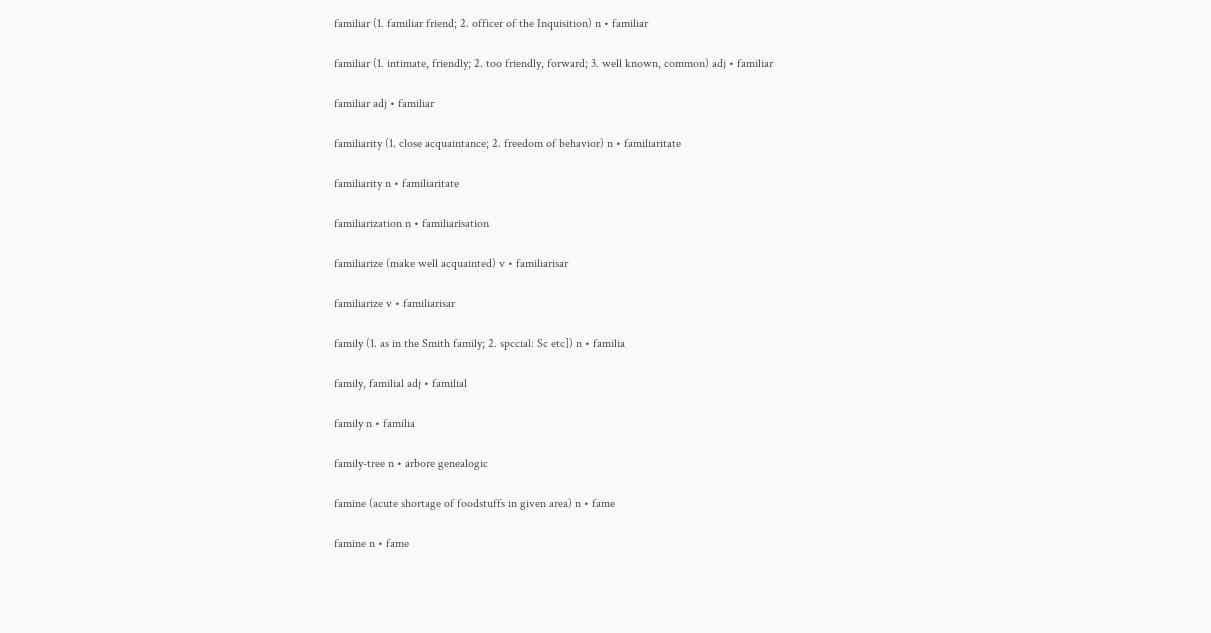familiar (1. familiar friend; 2. officer of the Inquisition) n • familiar

familiar (1. intimate, friendly; 2. too friendly, forward; 3. well known, common) adj • familiar

familiar adj • familiar

familiarity (1. close acquaintance; 2. freedom of behavior) n • familiaritate

familiarity n • familiaritate

familiarization n • familiarisation

familiarize (make well acquainted) v • familiarisar

familiarize v • familiarisar

family (1. as in the Smith family; 2. spccial: Sc etc]) n • familia

family, familial adj • familial

family n • familia

family-tree n • arbore genealogic

famine (acute shortage of foodstuffs in given area) n • fame

famine n • fame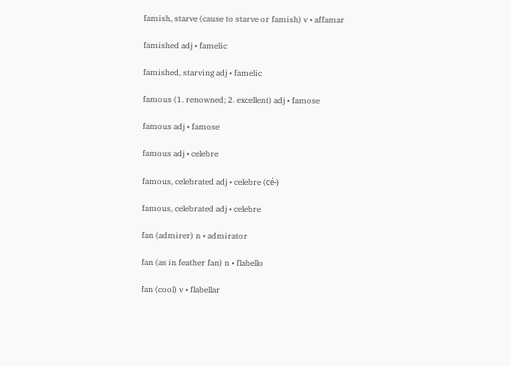famish, starve (cause to starve or famish) v • affamar

famished adj • famelic

famished, starving adj • famelic

famous (1. renowned; 2. excellent) adj • famose

famous adj • famose

famous adj • celebre

famous, celebrated adj • celebre (cé-)

famous, celebrated adj • celebre

fan (admirer) n • admirator

fan (as in feather fan) n • flabello

fan (cool) v • flabellar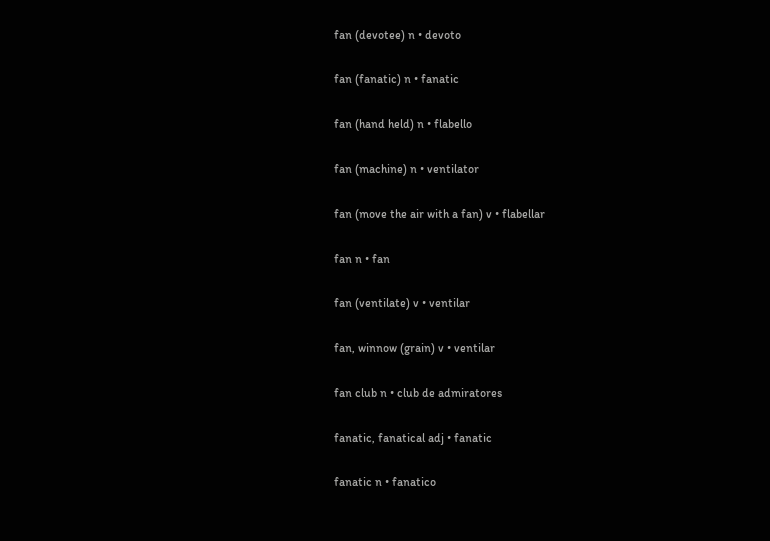fan (devotee) n • devoto

fan (fanatic) n • fanatic

fan (hand held) n • flabello

fan (machine) n • ventilator

fan (move the air with a fan) v • flabellar

fan n • fan

fan (ventilate) v • ventilar

fan, winnow (grain) v • ventilar

fan club n • club de admiratores

fanatic, fanatical adj • fanatic

fanatic n • fanatico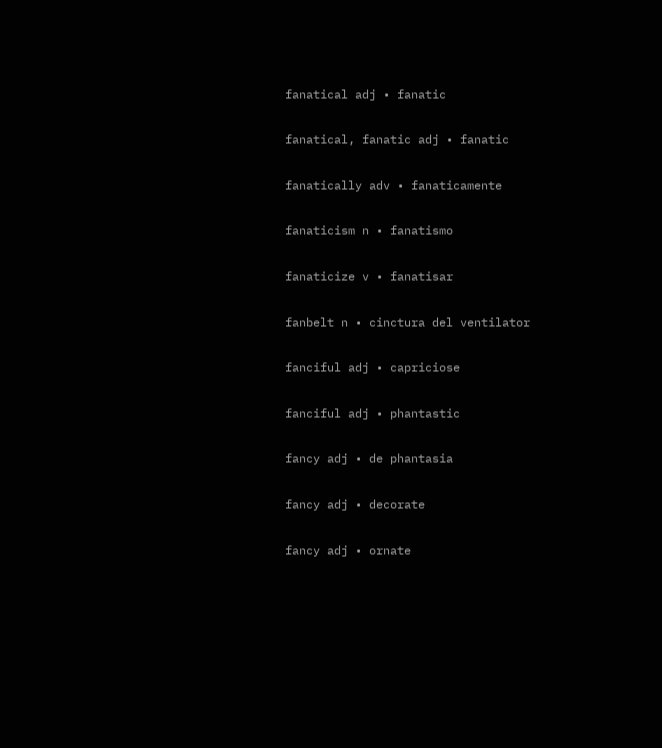fanatical adj • fanatic

fanatical, fanatic adj • fanatic

fanatically adv • fanaticamente

fanaticism n • fanatismo

fanaticize v • fanatisar

fanbelt n • cinctura del ventilator

fanciful adj • capriciose

fanciful adj • phantastic

fancy adj • de phantasia

fancy adj • decorate

fancy adj • ornate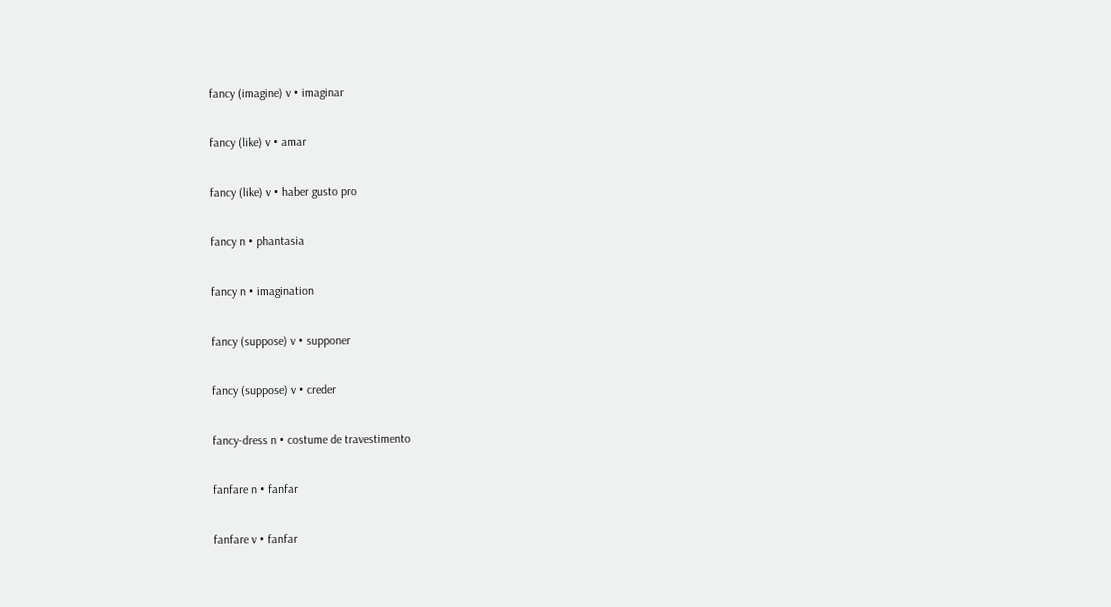fancy (imagine) v • imaginar

fancy (like) v • amar

fancy (like) v • haber gusto pro

fancy n • phantasia

fancy n • imagination

fancy (suppose) v • supponer

fancy (suppose) v • creder

fancy-dress n • costume de travestimento

fanfare n • fanfar

fanfare v • fanfar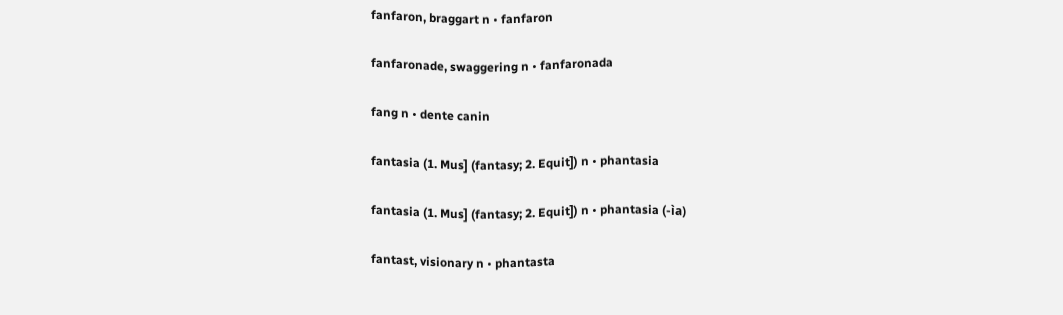fanfaron, braggart n • fanfaron

fanfaronade, swaggering n • fanfaronada

fang n • dente canin

fantasia (1. Mus] (fantasy; 2. Equit]) n • phantasia

fantasia (1. Mus] (fantasy; 2. Equit]) n • phantasia (-ìa)

fantast, visionary n • phantasta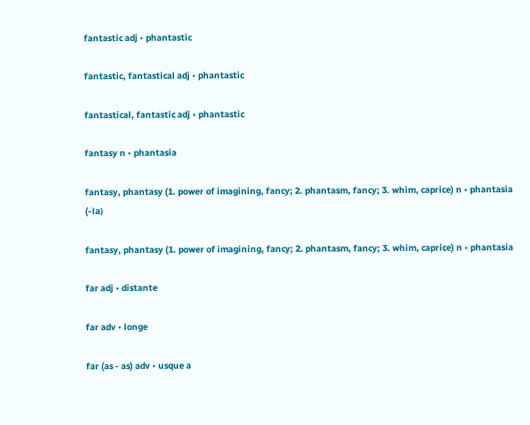fantastic adj • phantastic

fantastic, fantastical adj • phantastic

fantastical, fantastic adj • phantastic

fantasy n • phantasia

fantasy, phantasy (1. power of imagining, fancy; 2. phantasm, fancy; 3. whim, caprice) n • phantasia (-ìa)

fantasy, phantasy (1. power of imagining, fancy; 2. phantasm, fancy; 3. whim, caprice) n • phantasia

far adj • distante

far adv • longe

far (as - as) adv • usque a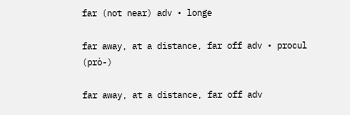far (not near) adv • longe

far away, at a distance, far off adv • procul (prò-)

far away, at a distance, far off adv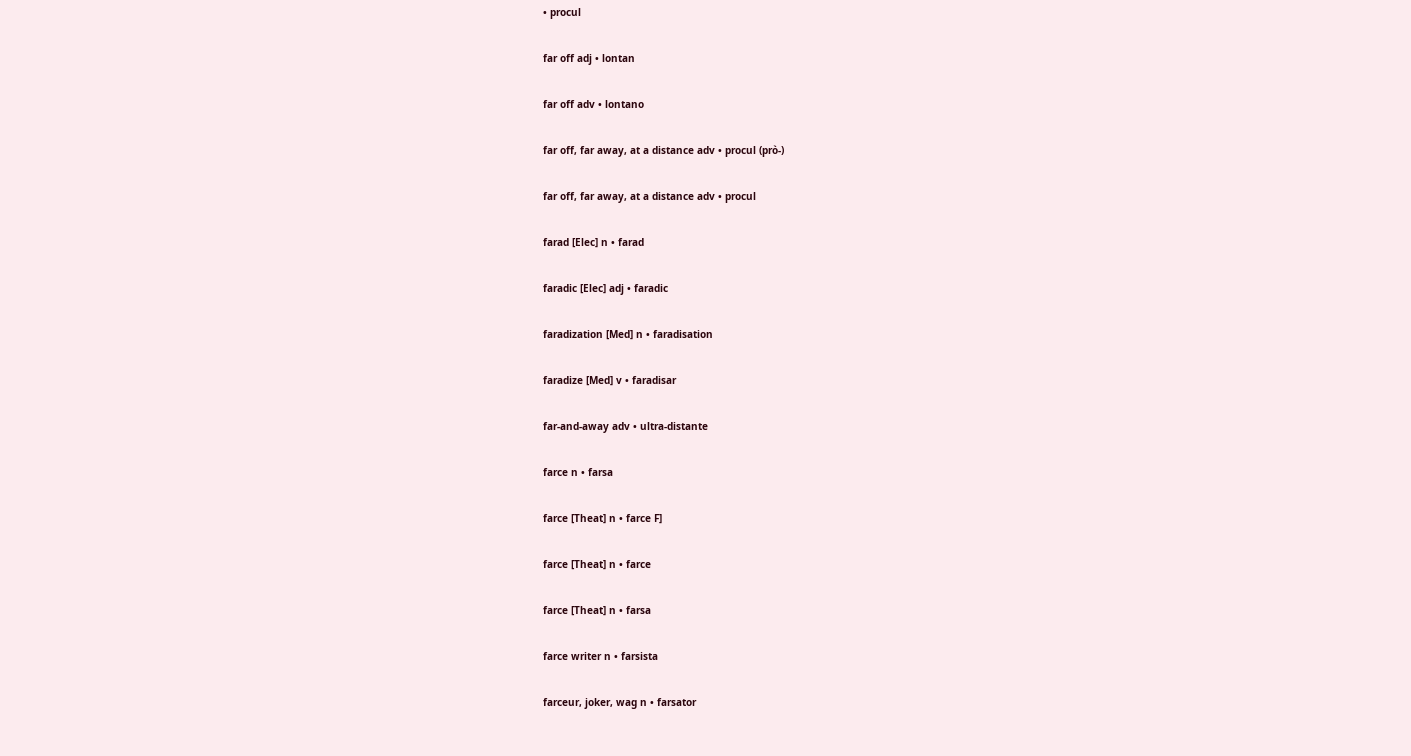• procul

far off adj • lontan

far off adv • lontano

far off, far away, at a distance adv • procul (prò-)

far off, far away, at a distance adv • procul

farad [Elec] n • farad

faradic [Elec] adj • faradic

faradization [Med] n • faradisation

faradize [Med] v • faradisar

far-and-away adv • ultra-distante

farce n • farsa

farce [Theat] n • farce F]

farce [Theat] n • farce

farce [Theat] n • farsa

farce writer n • farsista

farceur, joker, wag n • farsator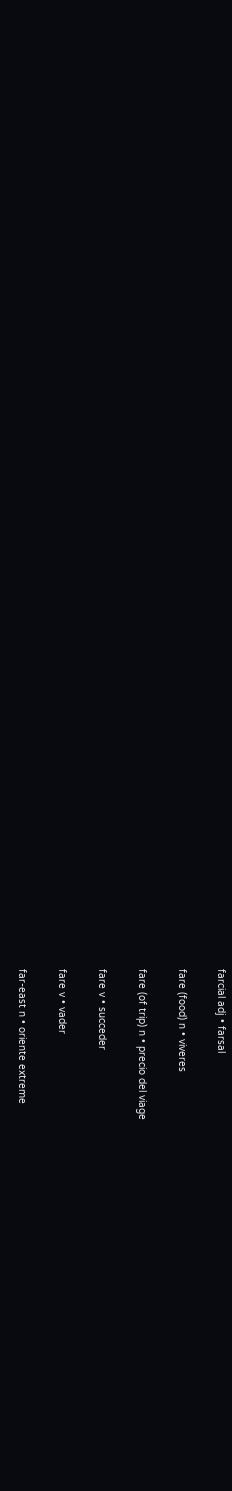farcial adj • farsal

fare (food) n • viveres

fare (of trip) n • precio del viage

fare v • succeder

fare v • vader

far-east n • oriente extreme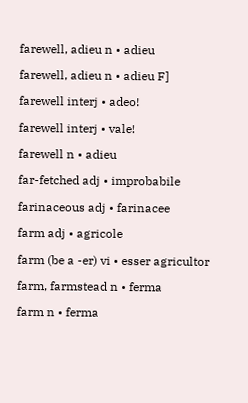farewell, adieu n • adieu

farewell, adieu n • adieu F]

farewell interj • adeo!

farewell interj • vale!

farewell n • adieu

far-fetched adj • improbabile

farinaceous adj • farinacee

farm adj • agricole

farm (be a -er) vi • esser agricultor

farm, farmstead n • ferma

farm n • ferma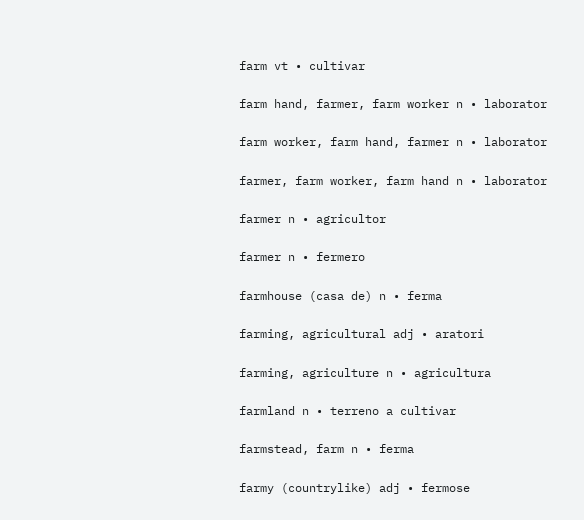farm vt • cultivar

farm hand, farmer, farm worker n • laborator

farm worker, farm hand, farmer n • laborator

farmer, farm worker, farm hand n • laborator

farmer n • agricultor

farmer n • fermero

farmhouse (casa de) n • ferma

farming, agricultural adj • aratori

farming, agriculture n • agricultura

farmland n • terreno a cultivar

farmstead, farm n • ferma

farmy (countrylike) adj • fermose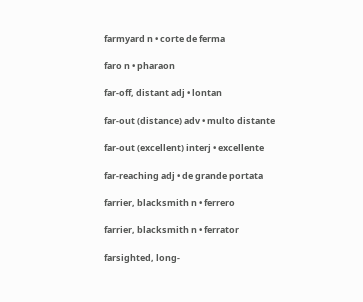farmyard n • corte de ferma

faro n • pharaon

far-off, distant adj • lontan

far-out (distance) adv • multo distante

far-out (excellent) interj • excellente

far-reaching adj • de grande portata

farrier, blacksmith n • ferrero

farrier, blacksmith n • ferrator

farsighted, long-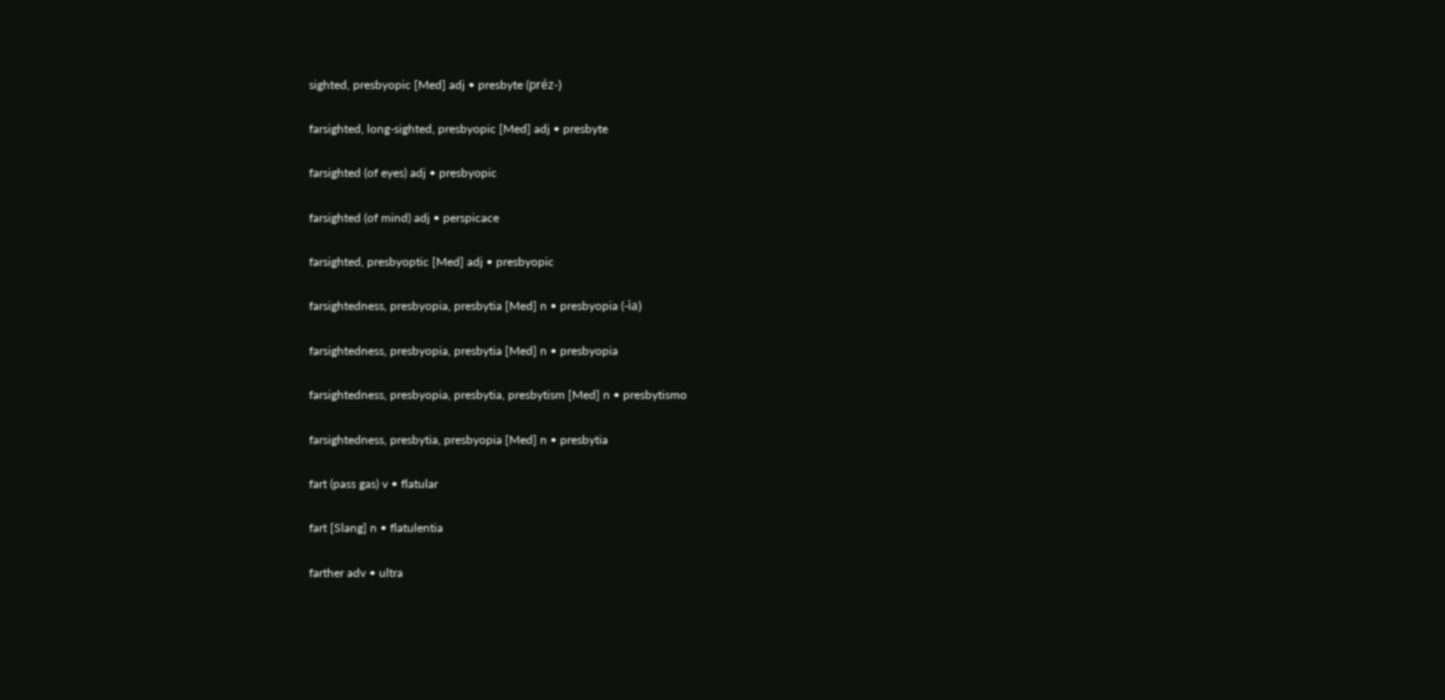sighted, presbyopic [Med] adj • presbyte (préz-)

farsighted, long-sighted, presbyopic [Med] adj • presbyte

farsighted (of eyes) adj • presbyopic

farsighted (of mind) adj • perspicace

farsighted, presbyoptic [Med] adj • presbyopic

farsightedness, presbyopia, presbytia [Med] n • presbyopia (-ìa)

farsightedness, presbyopia, presbytia [Med] n • presbyopia

farsightedness, presbyopia, presbytia, presbytism [Med] n • presbytismo

farsightedness, presbytia, presbyopia [Med] n • presbytia

fart (pass gas) v • flatular

fart [Slang] n • flatulentia

farther adv • ultra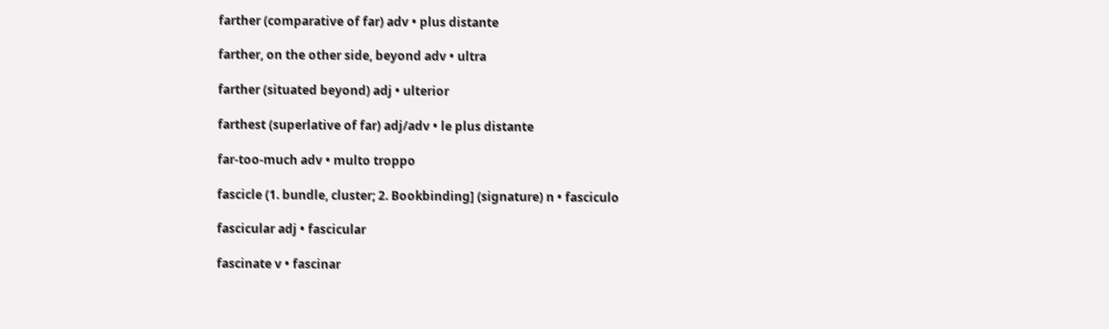farther (comparative of far) adv • plus distante

farther, on the other side, beyond adv • ultra

farther (situated beyond) adj • ulterior

farthest (superlative of far) adj/adv • le plus distante

far-too-much adv • multo troppo

fascicle (1. bundle, cluster; 2. Bookbinding] (signature) n • fasciculo

fascicular adj • fascicular

fascinate v • fascinar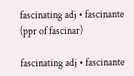fascinating adj • fascinante (ppr of fascinar)

fascinating adj • fascinante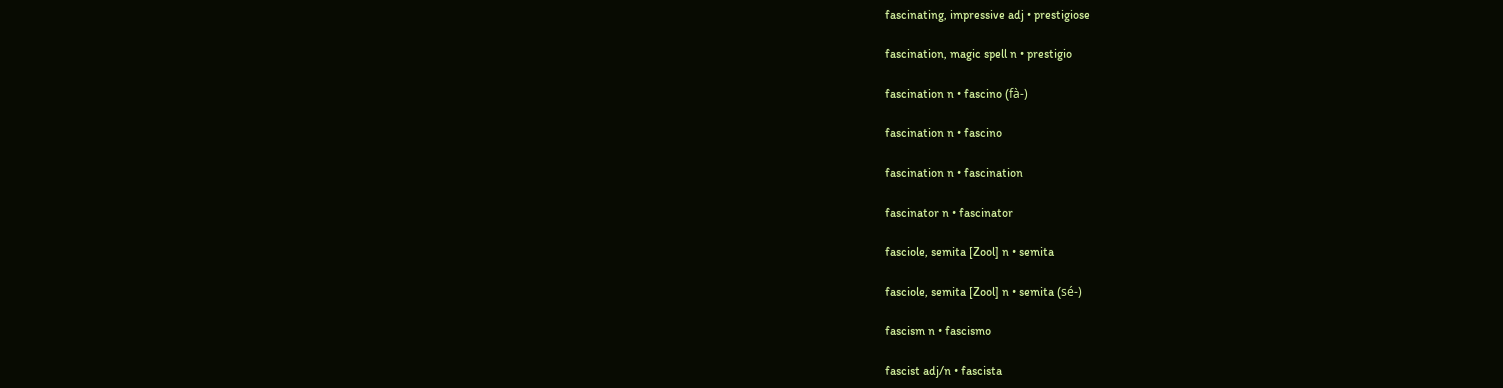fascinating, impressive adj • prestigiose

fascination, magic spell n • prestigio

fascination n • fascino (fà-)

fascination n • fascino

fascination n • fascination

fascinator n • fascinator

fasciole, semita [Zool] n • semita

fasciole, semita [Zool] n • semita (sé-)

fascism n • fascismo

fascist adj/n • fascista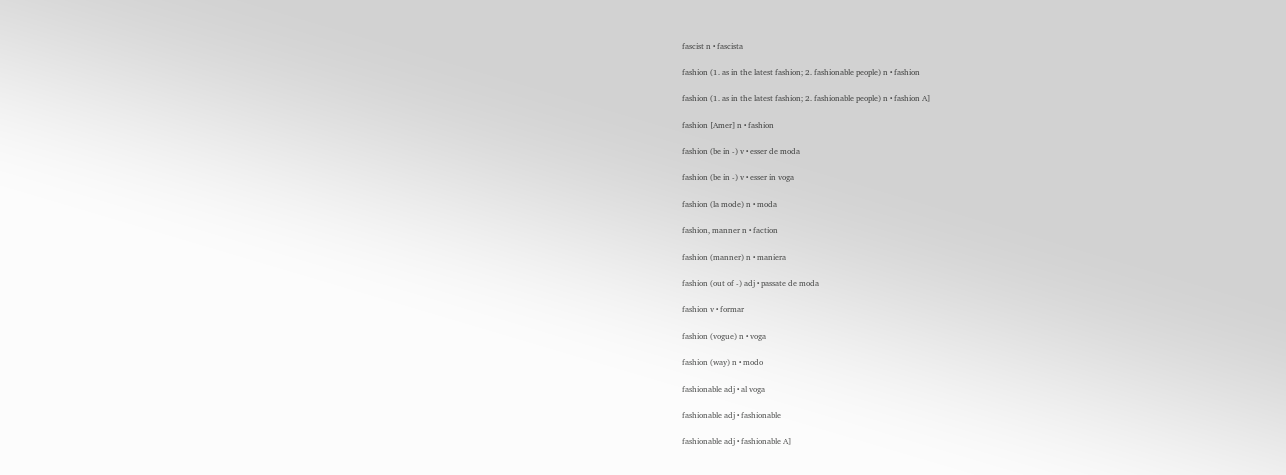fascist n • fascista

fashion (1. as in the latest fashion; 2. fashionable people) n • fashion

fashion (1. as in the latest fashion; 2. fashionable people) n • fashion A]

fashion [Amer] n • fashion

fashion (be in -) v • esser de moda

fashion (be in -) v • esser in voga

fashion (la mode) n • moda

fashion, manner n • faction

fashion (manner) n • maniera

fashion (out of -) adj • passate de moda

fashion v • formar

fashion (vogue) n • voga

fashion (way) n • modo

fashionable adj • al voga

fashionable adj • fashionable

fashionable adj • fashionable A]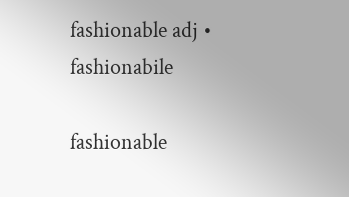fashionable adj • fashionabile

fashionable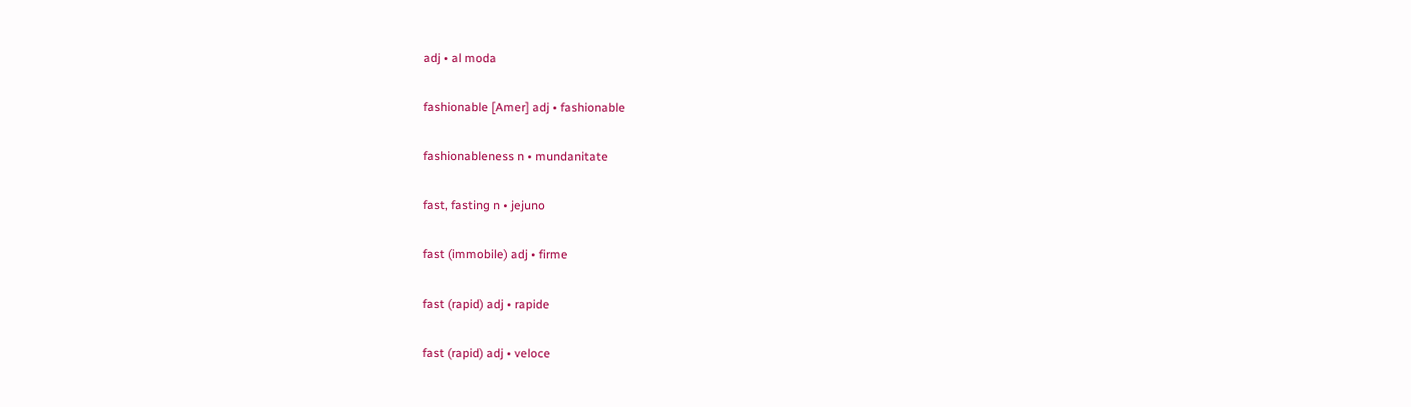adj • al moda

fashionable [Amer] adj • fashionable

fashionableness n • mundanitate

fast, fasting n • jejuno

fast (immobile) adj • firme

fast (rapid) adj • rapide

fast (rapid) adj • veloce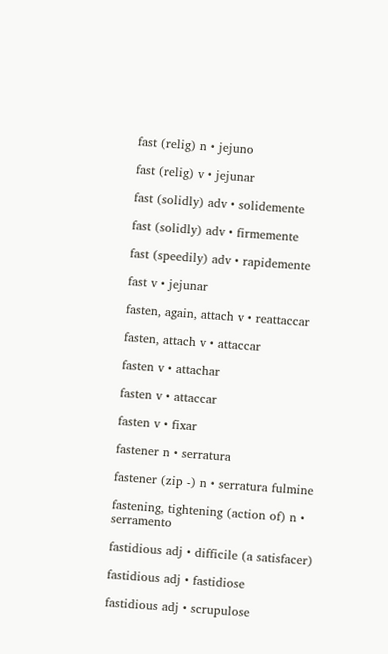fast (relig) n • jejuno

fast (relig) v • jejunar

fast (solidly) adv • solidemente

fast (solidly) adv • firmemente

fast (speedily) adv • rapidemente

fast v • jejunar

fasten, again, attach v • reattaccar

fasten, attach v • attaccar

fasten v • attachar

fasten v • attaccar

fasten v • fixar

fastener n • serratura

fastener (zip -) n • serratura fulmine

fastening, tightening (action of) n • serramento

fastidious adj • difficile (a satisfacer)

fastidious adj • fastidiose

fastidious adj • scrupulose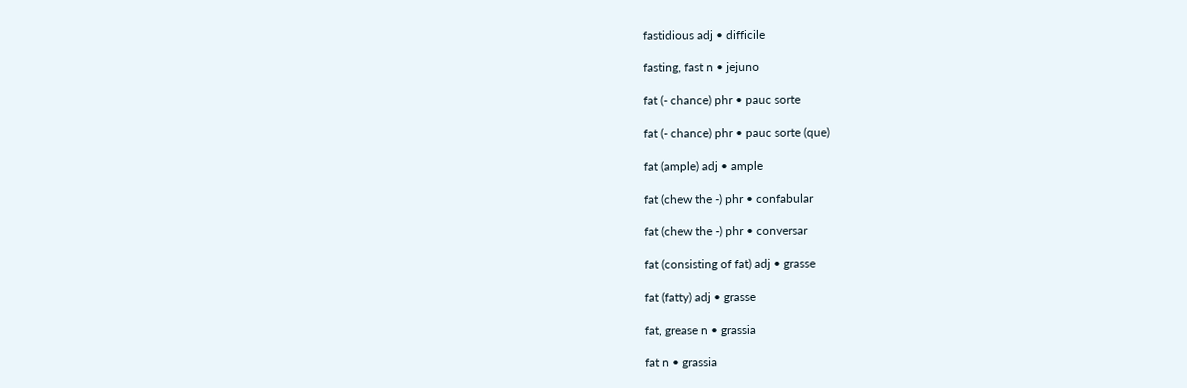fastidious adj • difficile

fasting, fast n • jejuno

fat (- chance) phr • pauc sorte

fat (- chance) phr • pauc sorte (que)

fat (ample) adj • ample

fat (chew the -) phr • confabular

fat (chew the -) phr • conversar

fat (consisting of fat) adj • grasse

fat (fatty) adj • grasse

fat, grease n • grassia

fat n • grassia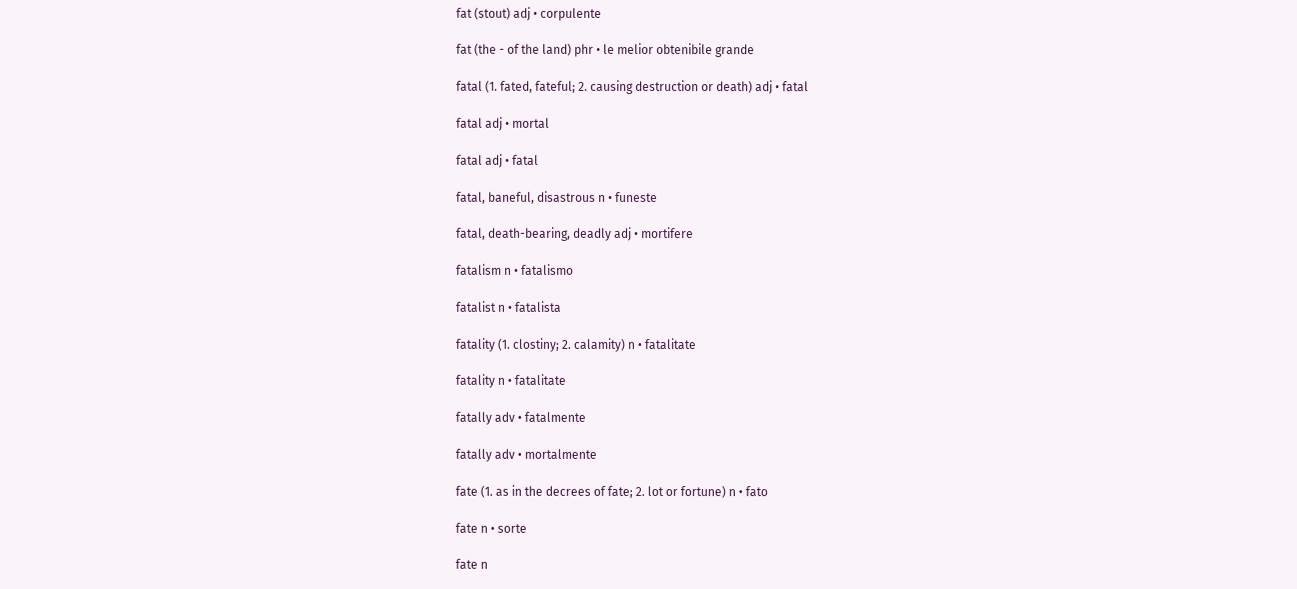fat (stout) adj • corpulente

fat (the - of the land) phr • le melior obtenibile grande

fatal (1. fated, fateful; 2. causing destruction or death) adj • fatal

fatal adj • mortal

fatal adj • fatal

fatal, baneful, disastrous n • funeste

fatal, death-bearing, deadly adj • mortifere

fatalism n • fatalismo

fatalist n • fatalista

fatality (1. clostiny; 2. calamity) n • fatalitate

fatality n • fatalitate

fatally adv • fatalmente

fatally adv • mortalmente

fate (1. as in the decrees of fate; 2. lot or fortune) n • fato

fate n • sorte

fate n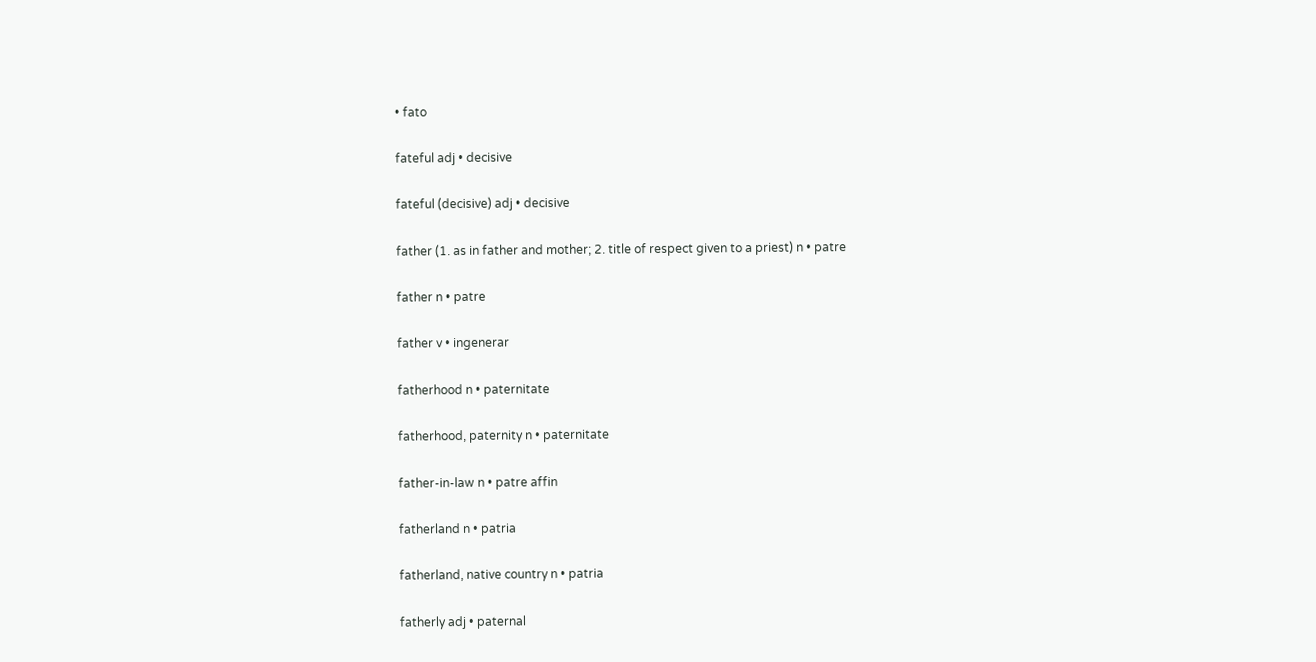• fato

fateful adj • decisive

fateful (decisive) adj • decisive

father (1. as in father and mother; 2. title of respect given to a priest) n • patre

father n • patre

father v • ingenerar

fatherhood n • paternitate

fatherhood, paternity n • paternitate

father-in-law n • patre affin

fatherland n • patria

fatherland, native country n • patria

fatherly adj • paternal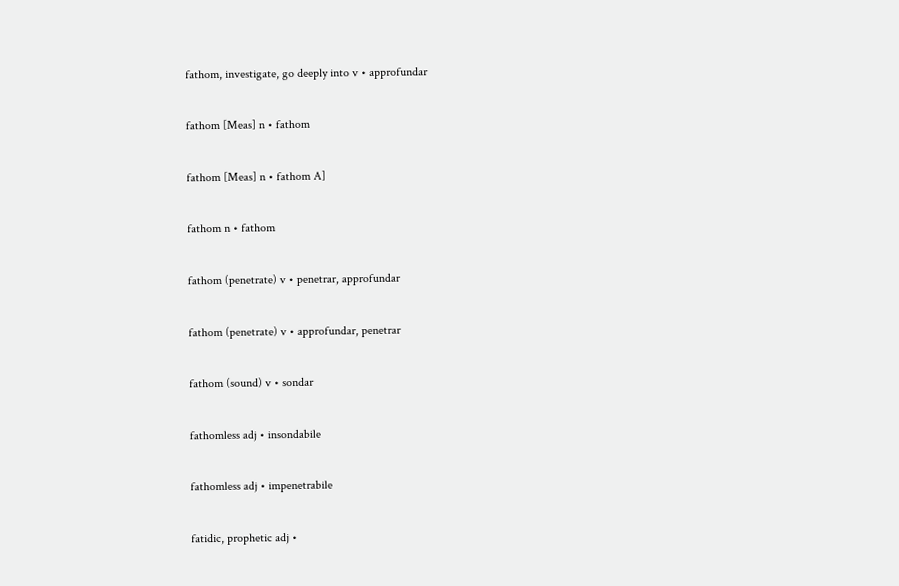fathom, investigate, go deeply into v • approfundar

fathom [Meas] n • fathom

fathom [Meas] n • fathom A]

fathom n • fathom

fathom (penetrate) v • penetrar, approfundar

fathom (penetrate) v • approfundar, penetrar

fathom (sound) v • sondar

fathomless adj • insondabile

fathomless adj • impenetrabile

fatidic, prophetic adj •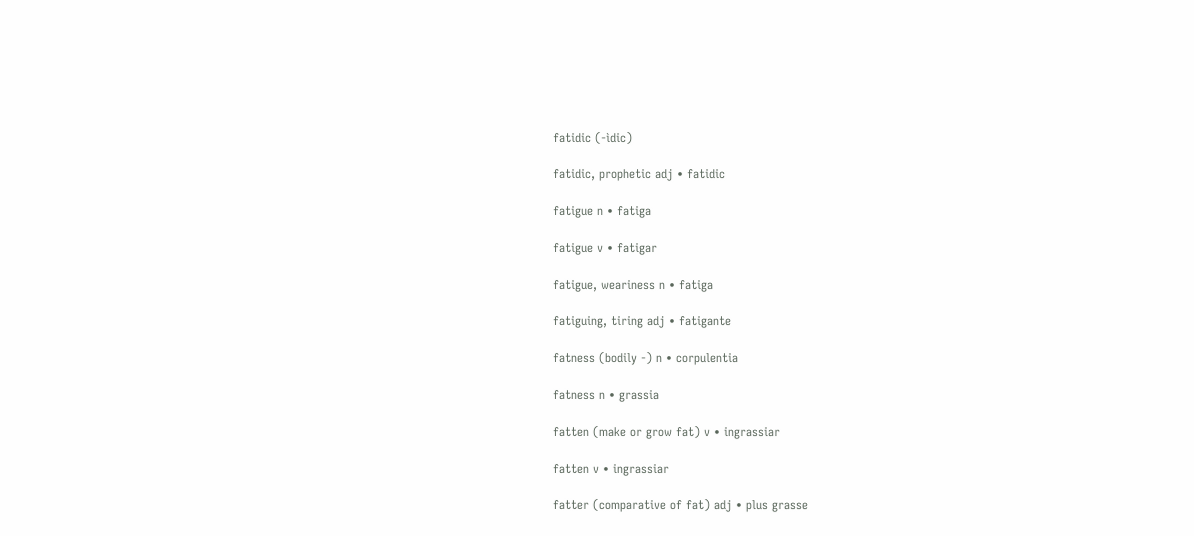fatidic (-ìdic)

fatidic, prophetic adj • fatidic

fatigue n • fatiga

fatigue v • fatigar

fatigue, weariness n • fatiga

fatiguing, tiring adj • fatigante

fatness (bodily -) n • corpulentia

fatness n • grassia

fatten (make or grow fat) v • ingrassiar

fatten v • ingrassiar

fatter (comparative of fat) adj • plus grasse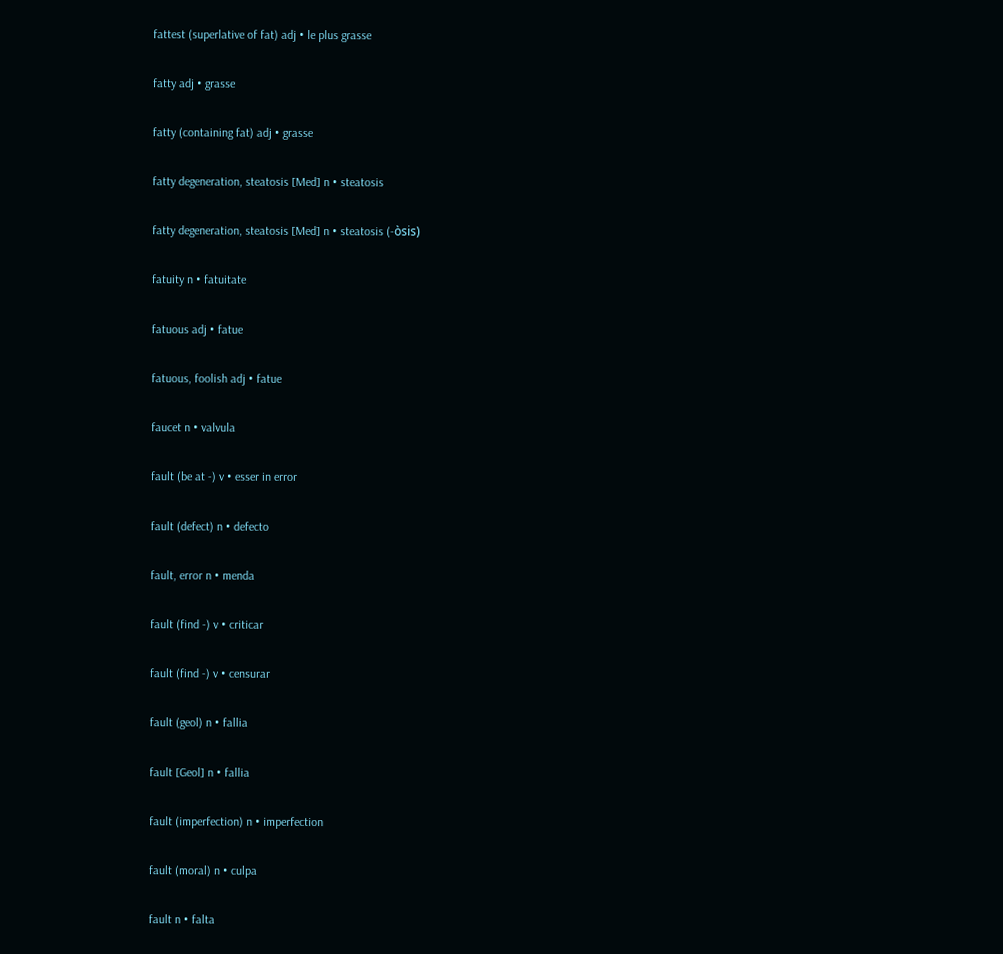fattest (superlative of fat) adj • le plus grasse

fatty adj • grasse

fatty (containing fat) adj • grasse

fatty degeneration, steatosis [Med] n • steatosis

fatty degeneration, steatosis [Med] n • steatosis (-òsis)

fatuity n • fatuitate

fatuous adj • fatue

fatuous, foolish adj • fatue

faucet n • valvula

fault (be at -) v • esser in error

fault (defect) n • defecto

fault, error n • menda

fault (find -) v • criticar

fault (find -) v • censurar

fault (geol) n • fallia

fault [Geol] n • fallia

fault (imperfection) n • imperfection

fault (moral) n • culpa

fault n • falta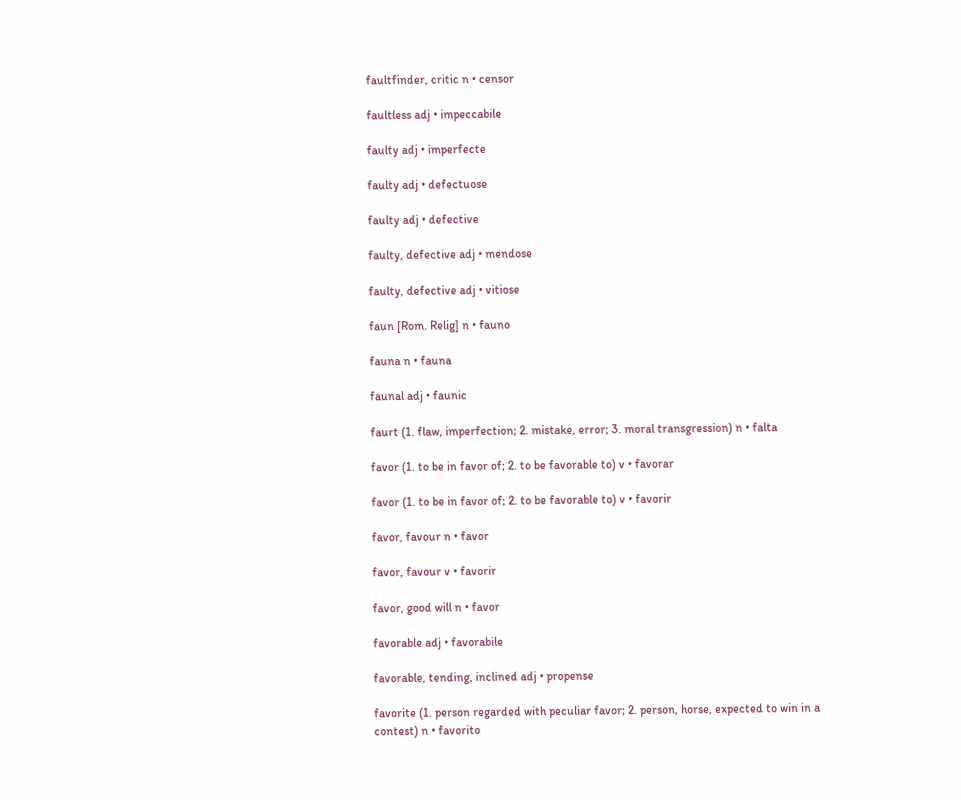faultfinder, critic n • censor

faultless adj • impeccabile

faulty adj • imperfecte

faulty adj • defectuose

faulty adj • defective

faulty, defective adj • mendose

faulty, defective adj • vitiose

faun [Rom. Relig] n • fauno

fauna n • fauna

faunal adj • faunic

faurt (1. flaw, imperfection; 2. mistake, error; 3. moral transgression) n • falta

favor (1. to be in favor of; 2. to be favorable to) v • favorar

favor (1. to be in favor of; 2. to be favorable to) v • favorir

favor, favour n • favor

favor, favour v • favorir

favor, good will n • favor

favorable adj • favorabile

favorable, tending, inclined adj • propense

favorite (1. person regarded with peculiar favor; 2. person, horse, expected to win in a contest) n • favorito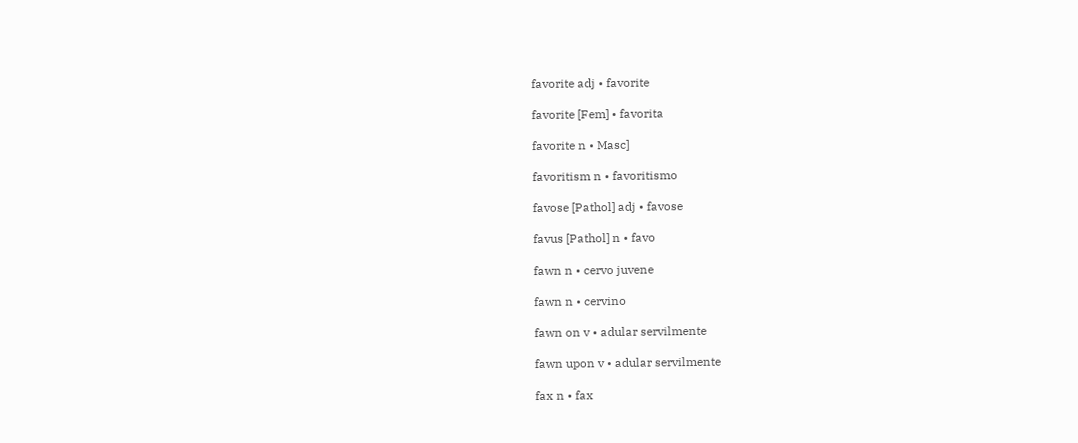favorite adj • favorite

favorite [Fem] • favorita

favorite n • Masc]

favoritism n • favoritismo

favose [Pathol] adj • favose

favus [Pathol] n • favo

fawn n • cervo juvene

fawn n • cervino

fawn on v • adular servilmente

fawn upon v • adular servilmente

fax n • fax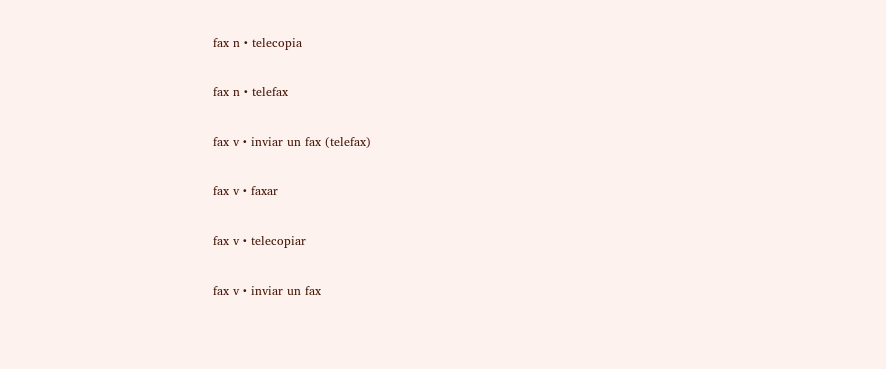fax n • telecopia

fax n • telefax

fax v • inviar un fax (telefax)

fax v • faxar

fax v • telecopiar

fax v • inviar un fax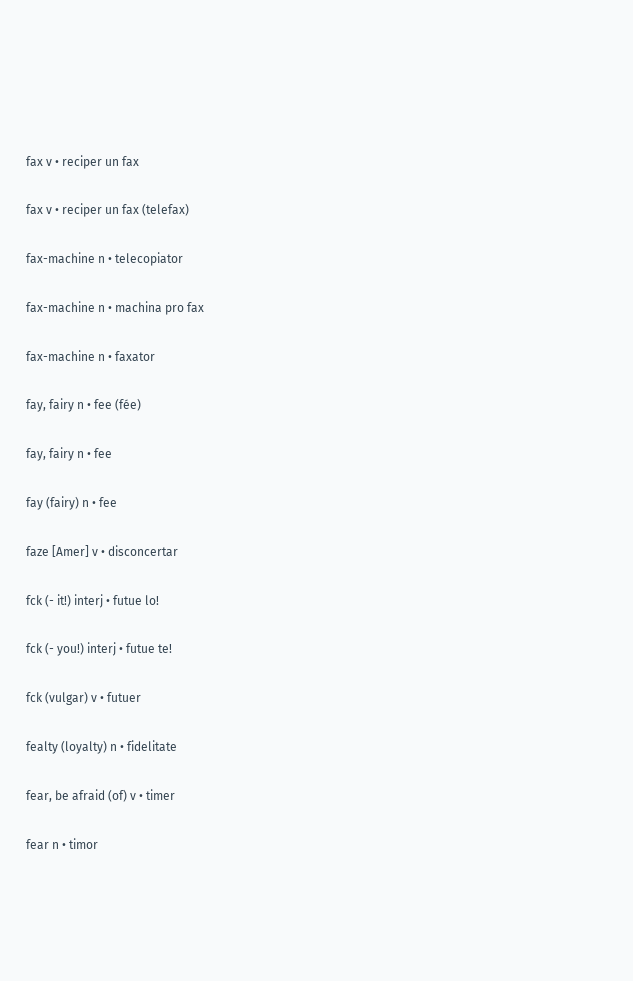fax v • reciper un fax

fax v • reciper un fax (telefax)

fax-machine n • telecopiator

fax-machine n • machina pro fax

fax-machine n • faxator

fay, fairy n • fee (fée)

fay, fairy n • fee

fay (fairy) n • fee

faze [Amer] v • disconcertar

fck (- it!) interj • futue lo!

fck (- you!) interj • futue te!

fck (vulgar) v • futuer

fealty (loyalty) n • fidelitate

fear, be afraid (of) v • timer

fear n • timor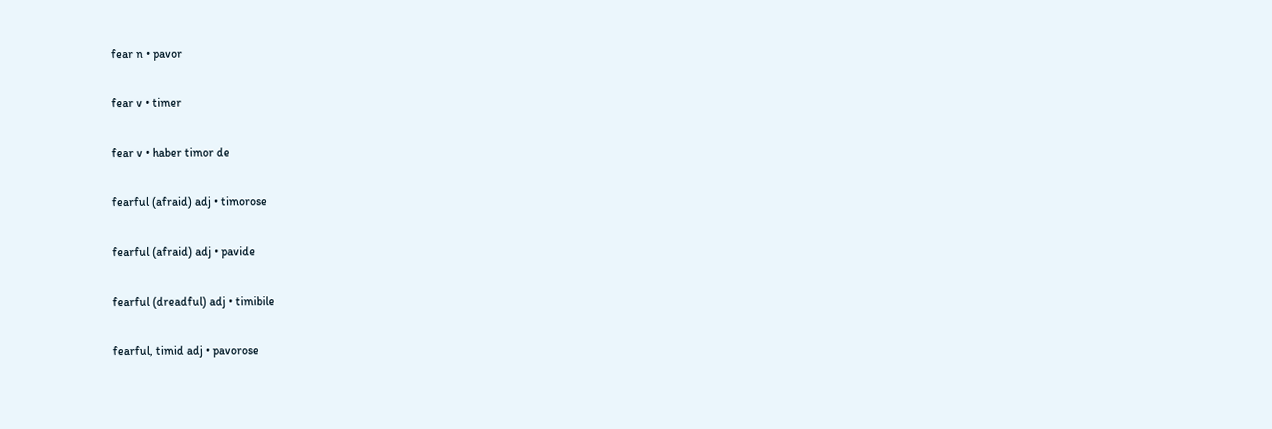fear n • pavor

fear v • timer

fear v • haber timor de

fearful (afraid) adj • timorose

fearful (afraid) adj • pavide

fearful (dreadful) adj • timibile

fearful, timid adj • pavorose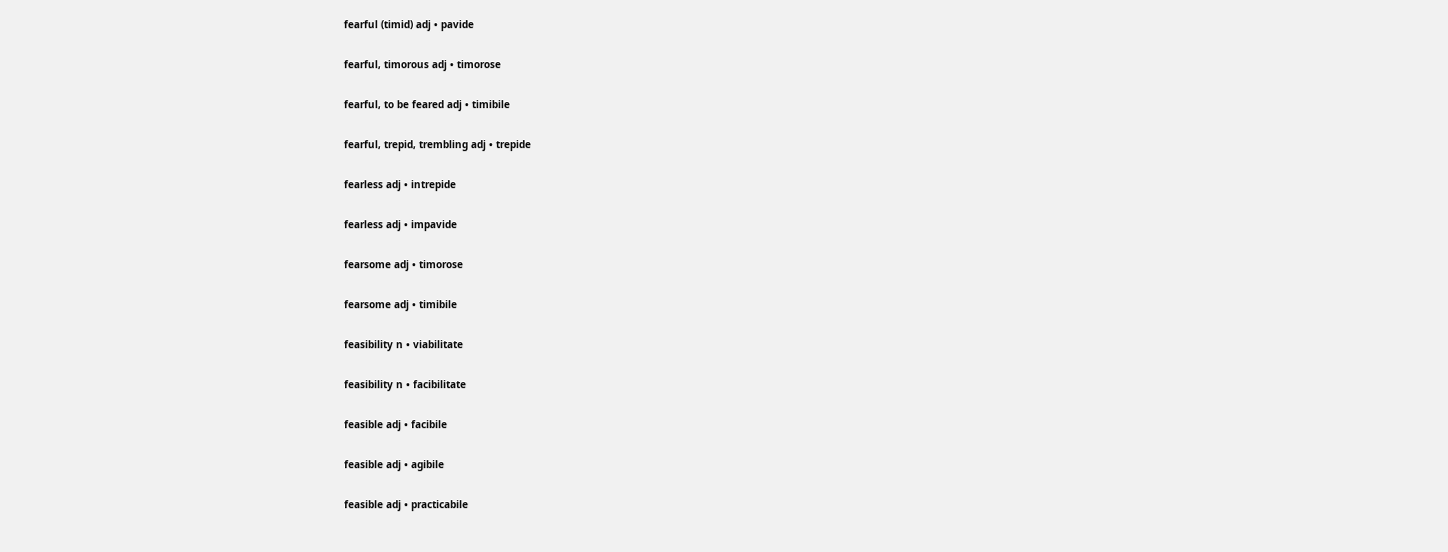fearful (timid) adj • pavide

fearful, timorous adj • timorose

fearful, to be feared adj • timibile

fearful, trepid, trembling adj • trepide

fearless adj • intrepide

fearless adj • impavide

fearsome adj • timorose

fearsome adj • timibile

feasibility n • viabilitate

feasibility n • facibilitate

feasible adj • facibile

feasible adj • agibile

feasible adj • practicabile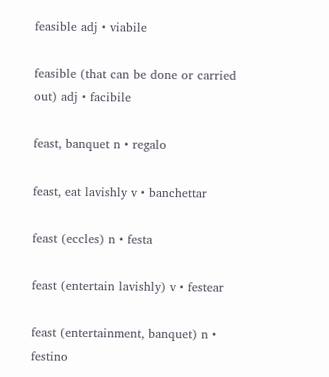feasible adj • viabile

feasible (that can be done or carried out) adj • facibile

feast, banquet n • regalo

feast, eat lavishly v • banchettar

feast (eccles) n • festa

feast (entertain lavishly) v • festear

feast (entertainment, banquet) n • festino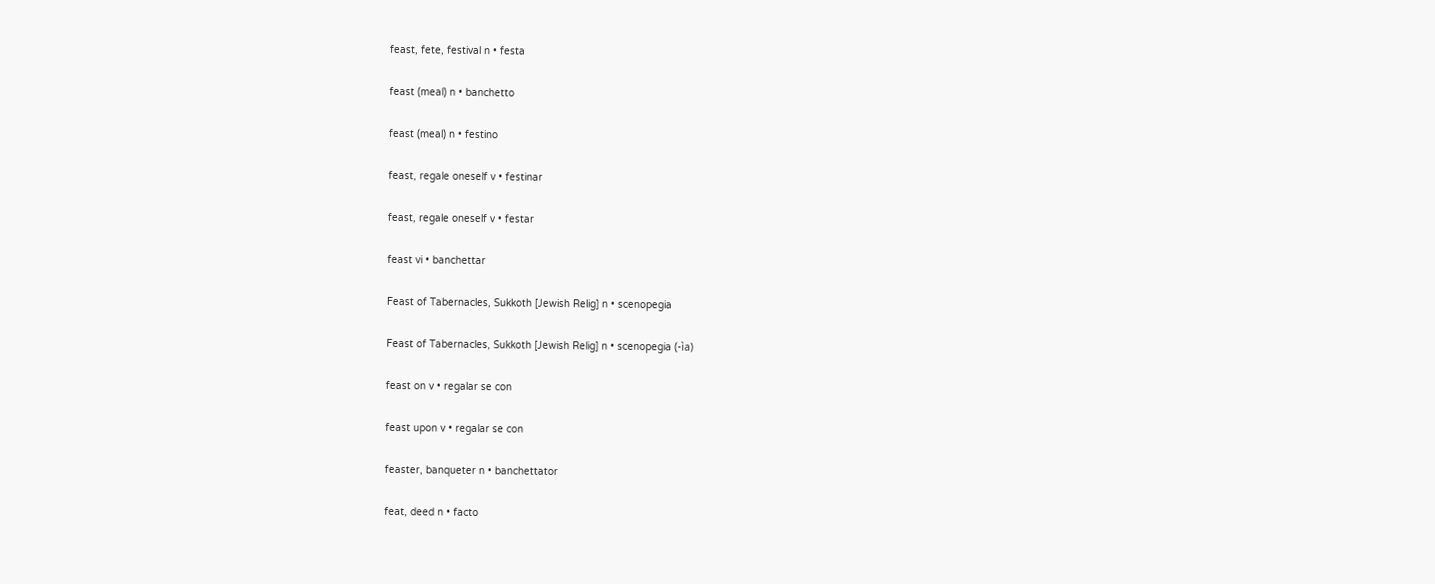feast, fete, festival n • festa

feast (meal) n • banchetto

feast (meal) n • festino

feast, regale oneself v • festinar

feast, regale oneself v • festar

feast vi • banchettar

Feast of Tabernacles, Sukkoth [Jewish Relig] n • scenopegia

Feast of Tabernacles, Sukkoth [Jewish Relig] n • scenopegia (-ìa)

feast on v • regalar se con

feast upon v • regalar se con

feaster, banqueter n • banchettator

feat, deed n • facto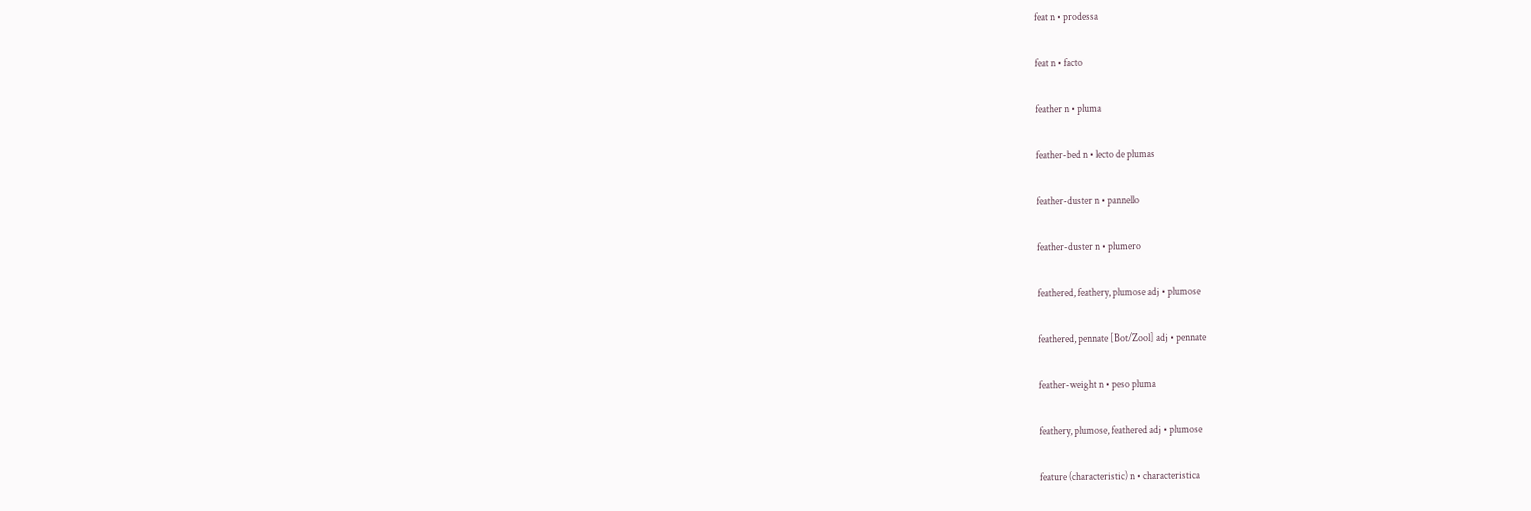feat n • prodessa

feat n • facto

feather n • pluma

feather-bed n • lecto de plumas

feather-duster n • pannello

feather-duster n • plumero

feathered, feathery, plumose adj • plumose

feathered, pennate [Bot/Zool] adj • pennate

feather-weight n • peso pluma

feathery, plumose, feathered adj • plumose

feature (characteristic) n • characteristica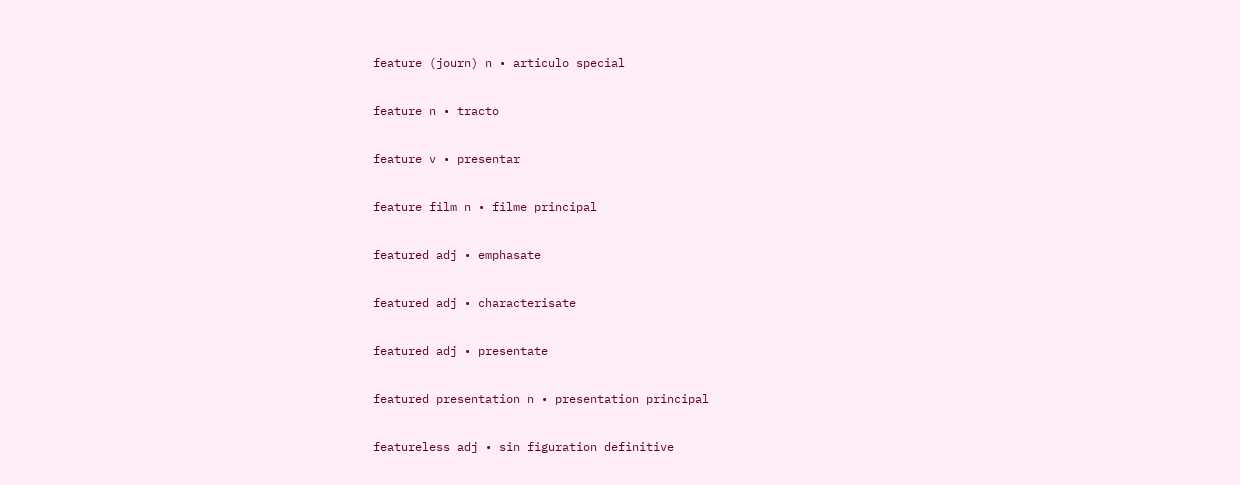feature (journ) n • articulo special

feature n • tracto

feature v • presentar

feature film n • filme principal

featured adj • emphasate

featured adj • characterisate

featured adj • presentate

featured presentation n • presentation principal

featureless adj • sin figuration definitive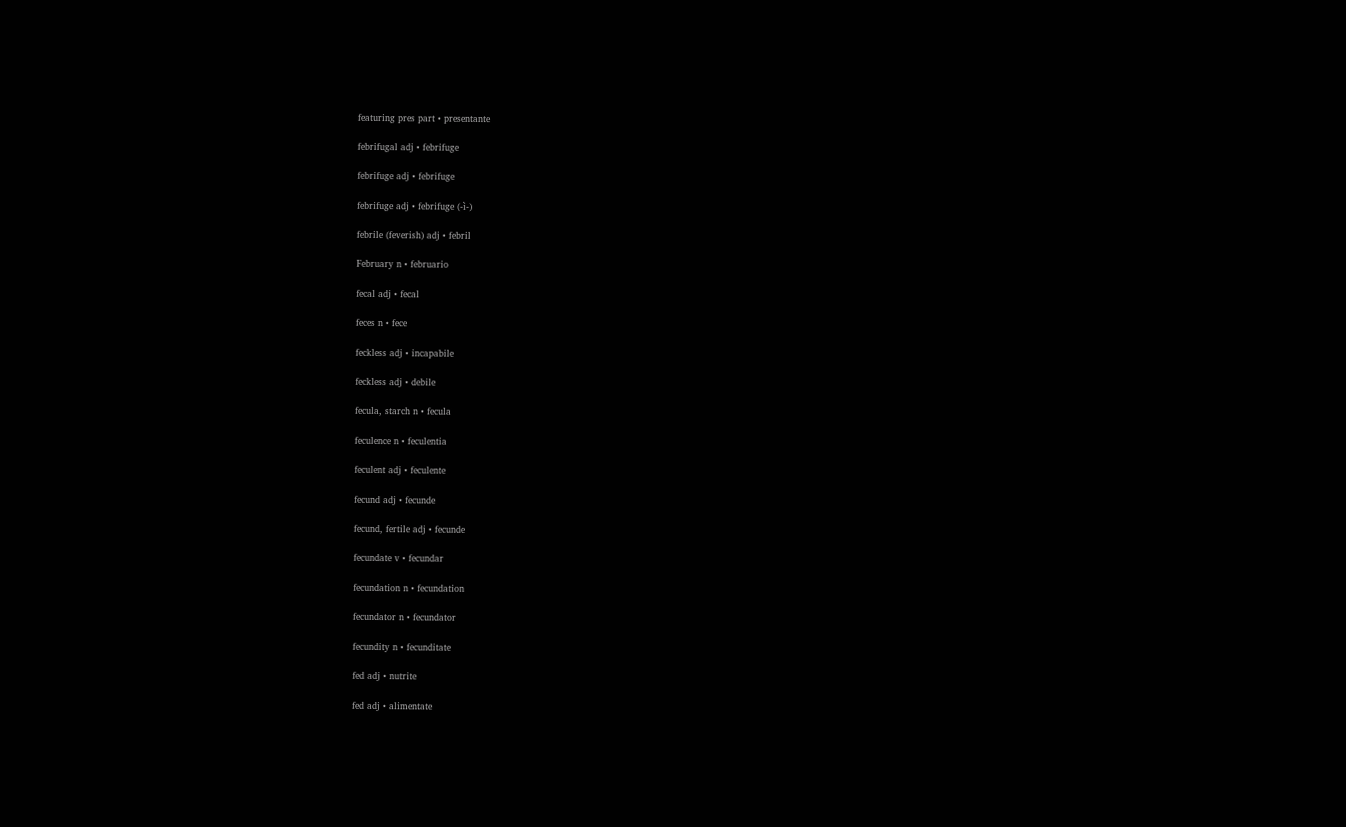featuring pres part • presentante

febrifugal adj • febrifuge

febrifuge adj • febrifuge

febrifuge adj • febrifuge (-ì-)

febrile (feverish) adj • febril

February n • februario

fecal adj • fecal

feces n • fece

feckless adj • incapabile

feckless adj • debile

fecula, starch n • fecula

feculence n • feculentia

feculent adj • feculente

fecund adj • fecunde

fecund, fertile adj • fecunde

fecundate v • fecundar

fecundation n • fecundation

fecundator n • fecundator

fecundity n • fecunditate

fed adj • nutrite

fed adj • alimentate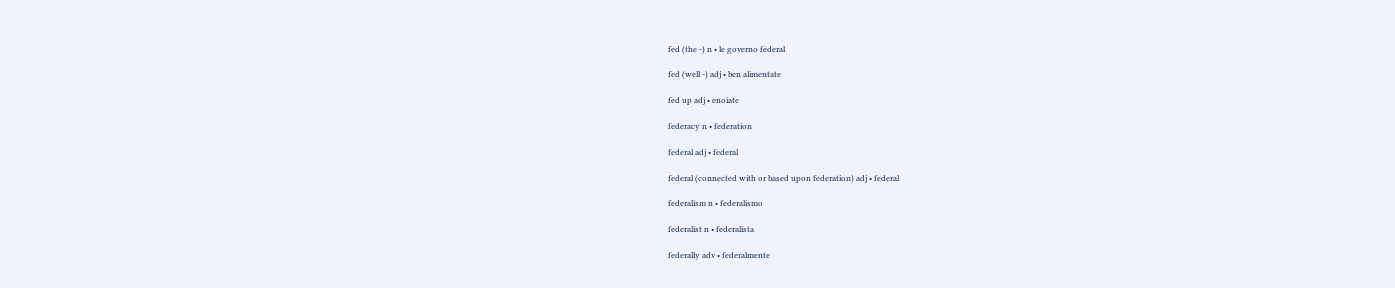fed (the -) n • le governo federal

fed (well -) adj • ben alimentate

fed up adj • enoiate

federacy n • federation

federal adj • federal

federal (connected with or based upon federation) adj • federal

federalism n • federalismo

federalist n • federalista

federally adv • federalmente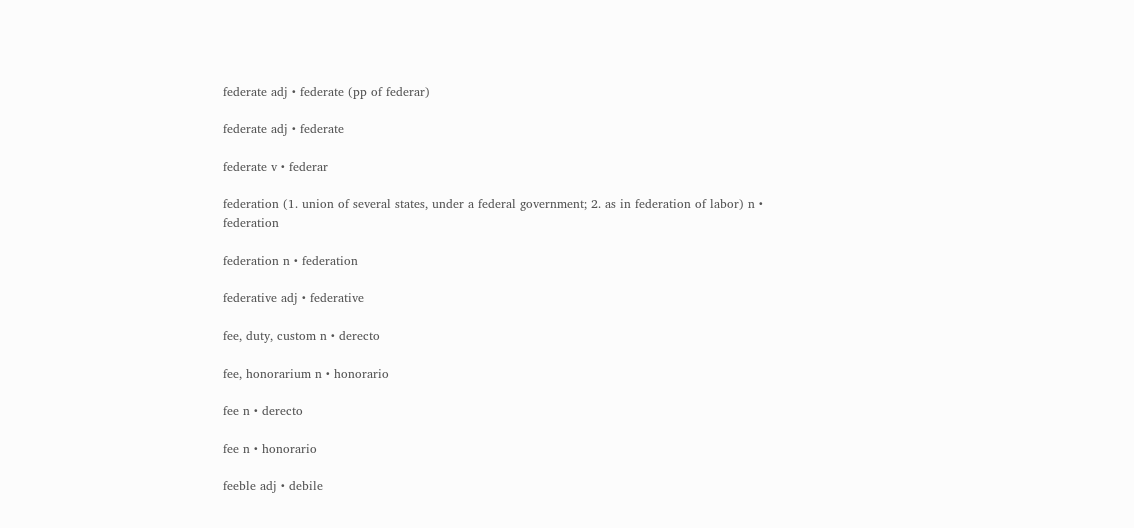federate adj • federate (pp of federar)

federate adj • federate

federate v • federar

federation (1. union of several states, under a federal government; 2. as in federation of labor) n • federation

federation n • federation

federative adj • federative

fee, duty, custom n • derecto

fee, honorarium n • honorario

fee n • derecto

fee n • honorario

feeble adj • debile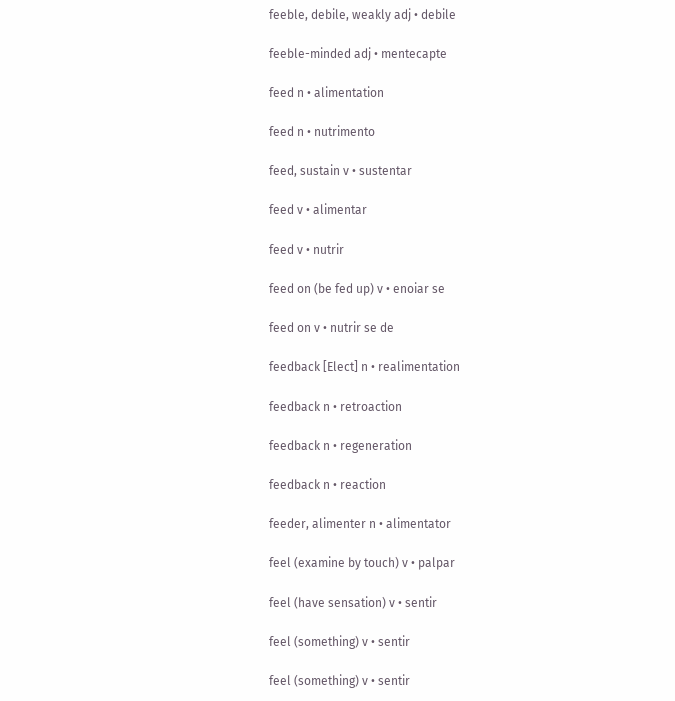feeble, debile, weakly adj • debile

feeble-minded adj • mentecapte

feed n • alimentation

feed n • nutrimento

feed, sustain v • sustentar

feed v • alimentar

feed v • nutrir

feed on (be fed up) v • enoiar se

feed on v • nutrir se de

feedback [Elect] n • realimentation

feedback n • retroaction

feedback n • regeneration

feedback n • reaction

feeder, alimenter n • alimentator

feel (examine by touch) v • palpar

feel (have sensation) v • sentir

feel (something) v • sentir

feel (something) v • sentir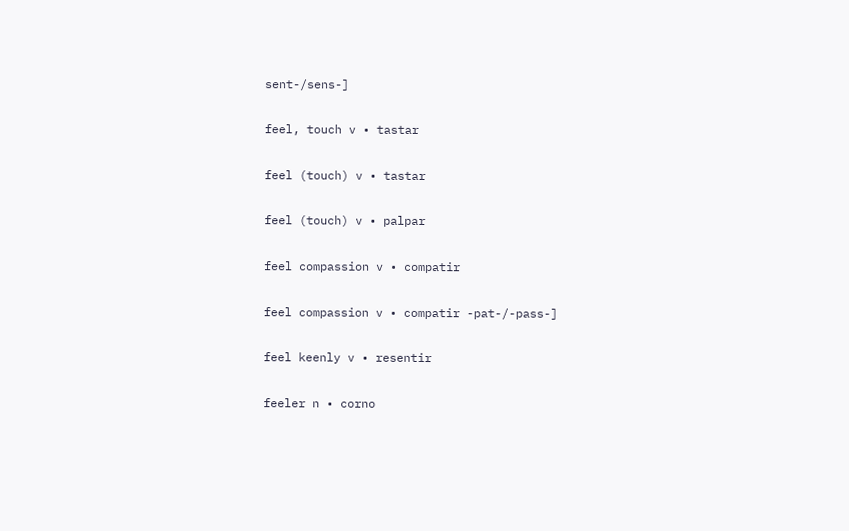sent-/sens-]

feel, touch v • tastar

feel (touch) v • tastar

feel (touch) v • palpar

feel compassion v • compatir

feel compassion v • compatir -pat-/-pass-]

feel keenly v • resentir

feeler n • corno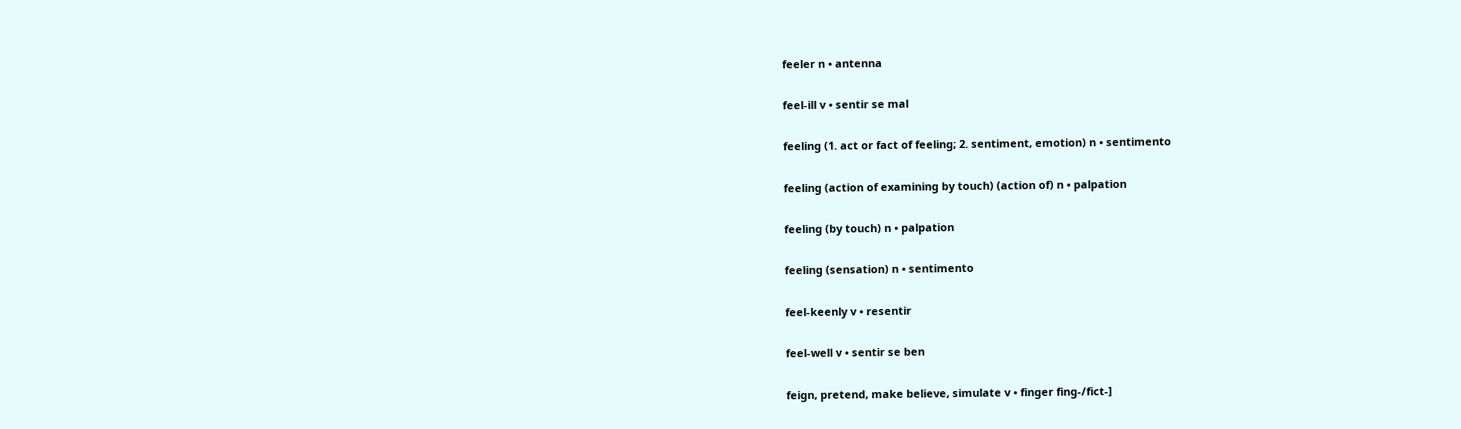feeler n • antenna

feel-ill v • sentir se mal

feeling (1. act or fact of feeling; 2. sentiment, emotion) n • sentimento

feeling (action of examining by touch) (action of) n • palpation

feeling (by touch) n • palpation

feeling (sensation) n • sentimento

feel-keenly v • resentir

feel-well v • sentir se ben

feign, pretend, make believe, simulate v • finger fing-/fict-]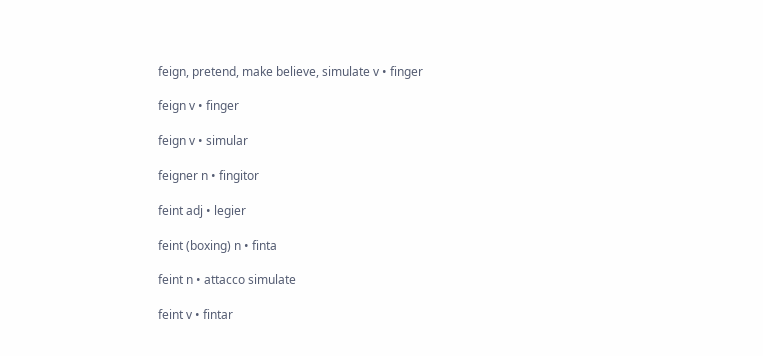feign, pretend, make believe, simulate v • finger

feign v • finger

feign v • simular

feigner n • fingitor

feint adj • legier

feint (boxing) n • finta

feint n • attacco simulate

feint v • fintar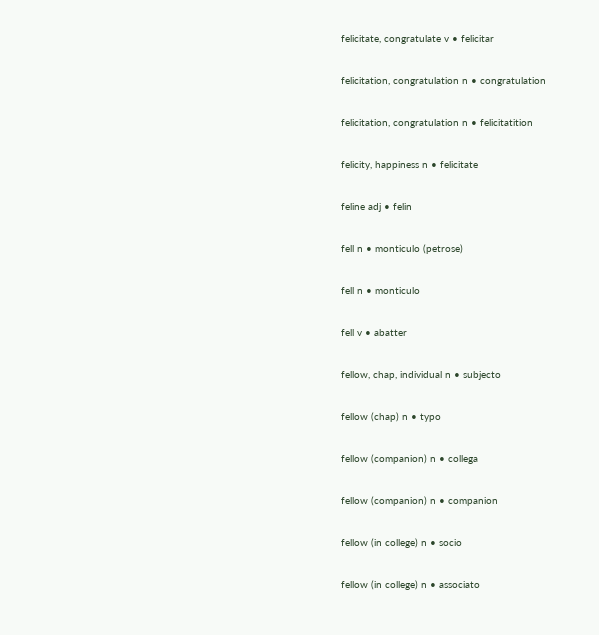felicitate, congratulate v • felicitar

felicitation, congratulation n • congratulation

felicitation, congratulation n • felicitatition

felicity, happiness n • felicitate

feline adj • felin

fell n • monticulo (petrose)

fell n • monticulo

fell v • abatter

fellow, chap, individual n • subjecto

fellow (chap) n • typo

fellow (companion) n • collega

fellow (companion) n • companion

fellow (in college) n • socio

fellow (in college) n • associato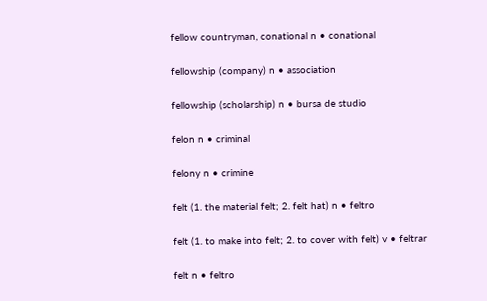fellow countryman, conational n • conational

fellowship (company) n • association

fellowship (scholarship) n • bursa de studio

felon n • criminal

felony n • crimine

felt (1. the material felt; 2. felt hat) n • feltro

felt (1. to make into felt; 2. to cover with felt) v • feltrar

felt n • feltro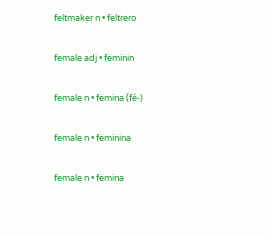feltmaker n • feltrero

female adj • feminin

female n • femina (fé-)

female n • feminina

female n • femina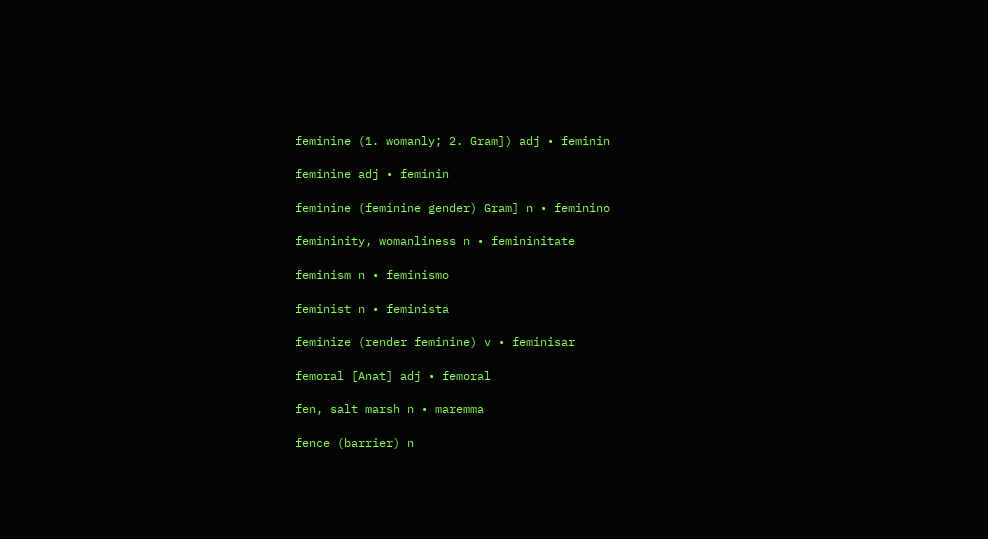feminine (1. womanly; 2. Gram]) adj • feminin

feminine adj • feminin

feminine (feminine gender) Gram] n • feminino

femininity, womanliness n • femininitate

feminism n • feminismo

feminist n • feminista

feminize (render feminine) v • feminisar

femoral [Anat] adj • femoral

fen, salt marsh n • maremma

fence (barrier) n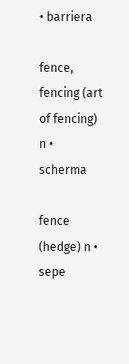• barriera

fence, fencing (art of fencing) n • scherma

fence (hedge) n • sepe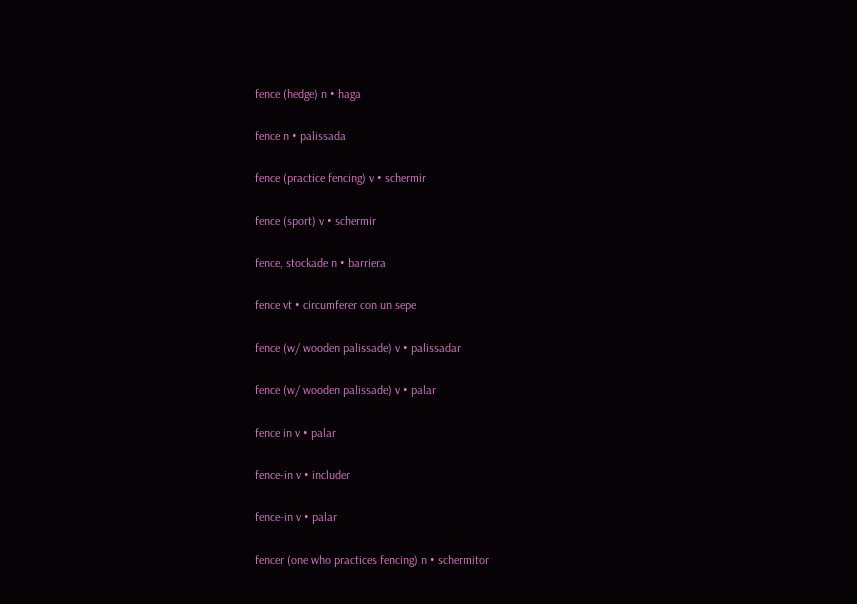fence (hedge) n • haga

fence n • palissada

fence (practice fencing) v • schermir

fence (sport) v • schermir

fence, stockade n • barriera

fence vt • circumferer con un sepe

fence (w/ wooden palissade) v • palissadar

fence (w/ wooden palissade) v • palar

fence in v • palar

fence-in v • includer

fence-in v • palar

fencer (one who practices fencing) n • schermitor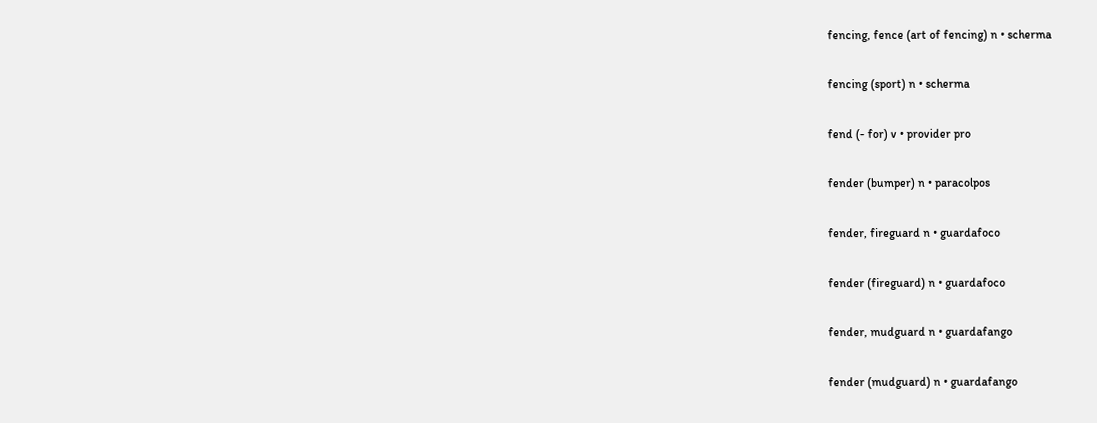fencing, fence (art of fencing) n • scherma

fencing (sport) n • scherma

fend (- for) v • provider pro

fender (bumper) n • paracolpos

fender, fireguard n • guardafoco

fender (fireguard) n • guardafoco

fender, mudguard n • guardafango

fender (mudguard) n • guardafango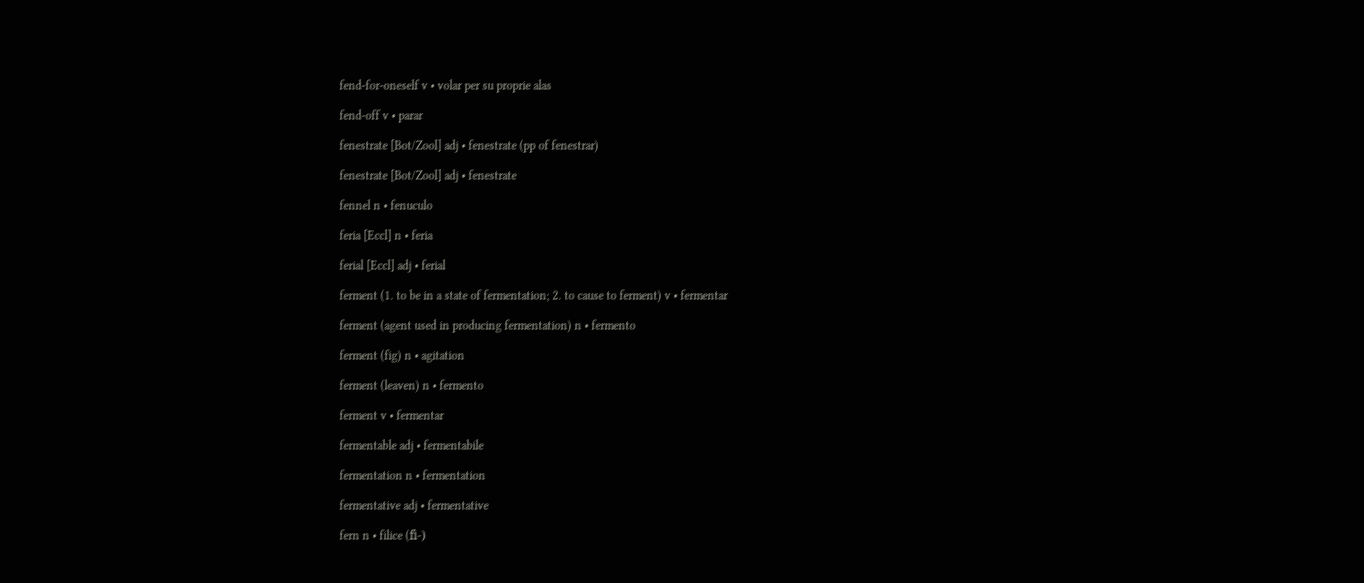fend-for-oneself v • volar per su proprie alas

fend-off v • parar

fenestrate [Bot/Zool] adj • fenestrate (pp of fenestrar)

fenestrate [Bot/Zool] adj • fenestrate

fennel n • fenuculo

feria [Eccl] n • feria

ferial [Eccl] adj • ferial

ferment (1. to be in a state of fermentation; 2. to cause to ferment) v • fermentar

ferment (agent used in producing fermentation) n • fermento

ferment (fig) n • agitation

ferment (leaven) n • fermento

ferment v • fermentar

fermentable adj • fermentabile

fermentation n • fermentation

fermentative adj • fermentative

fern n • filice (fì-)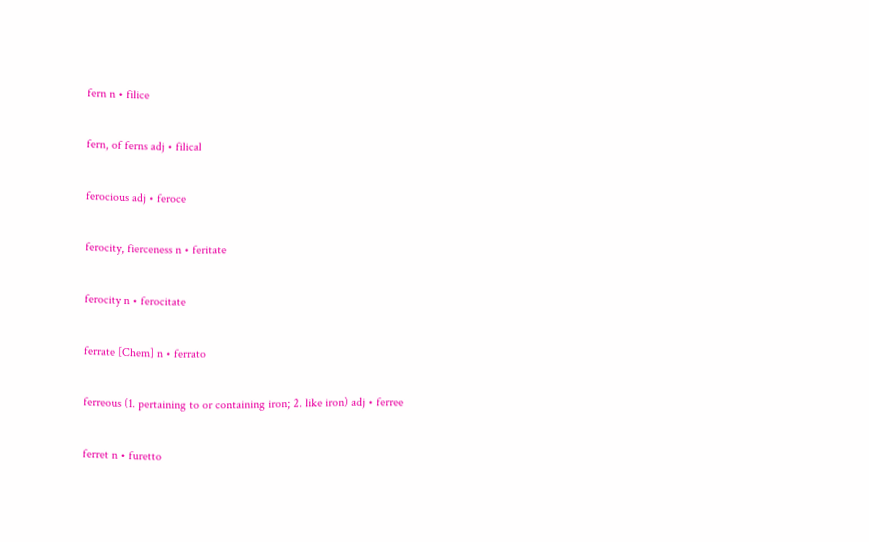fern n • filice

fern, of ferns adj • filical

ferocious adj • feroce

ferocity, fierceness n • feritate

ferocity n • ferocitate

ferrate [Chem] n • ferrato

ferreous (1. pertaining to or containing iron; 2. like iron) adj • ferree

ferret n • furetto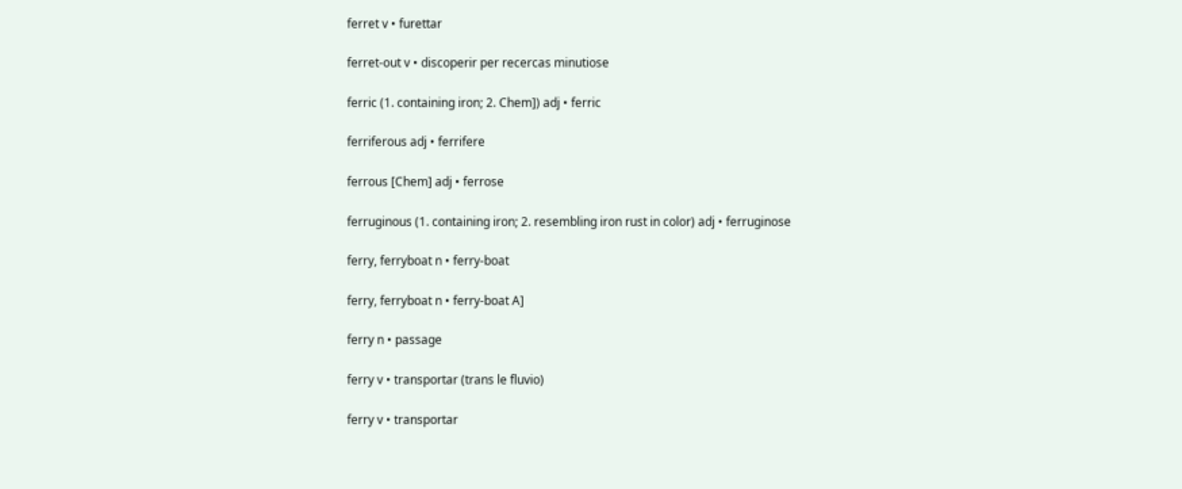ferret v • furettar

ferret-out v • discoperir per recercas minutiose

ferric (1. containing iron; 2. Chem]) adj • ferric

ferriferous adj • ferrifere

ferrous [Chem] adj • ferrose

ferruginous (1. containing iron; 2. resembling iron rust in color) adj • ferruginose

ferry, ferryboat n • ferry-boat

ferry, ferryboat n • ferry-boat A]

ferry n • passage

ferry v • transportar (trans le fluvio)

ferry v • transportar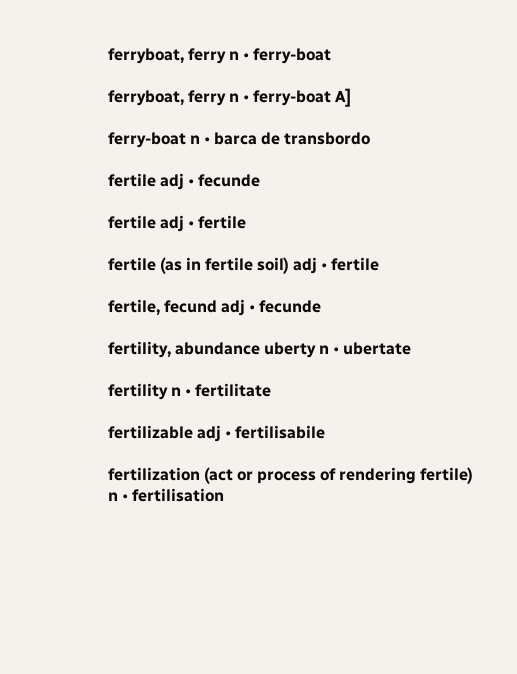ferryboat, ferry n • ferry-boat

ferryboat, ferry n • ferry-boat A]

ferry-boat n • barca de transbordo

fertile adj • fecunde

fertile adj • fertile

fertile (as in fertile soil) adj • fertile

fertile, fecund adj • fecunde

fertility, abundance uberty n • ubertate

fertility n • fertilitate

fertilizable adj • fertilisabile

fertilization (act or process of rendering fertile) n • fertilisation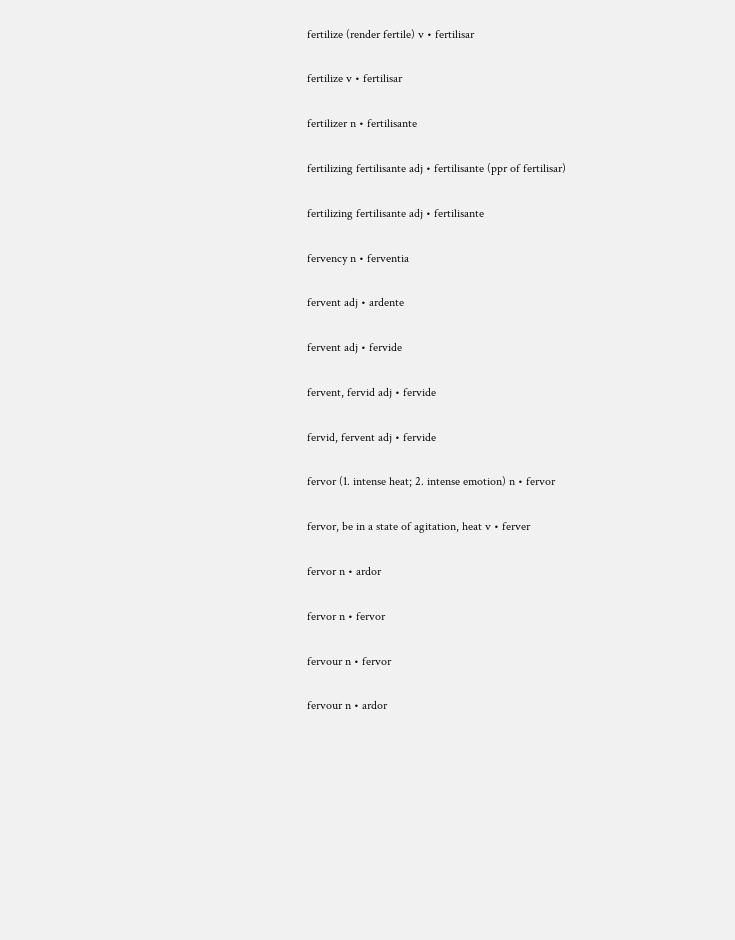fertilize (render fertile) v • fertilisar

fertilize v • fertilisar

fertilizer n • fertilisante

fertilizing fertilisante adj • fertilisante (ppr of fertilisar)

fertilizing fertilisante adj • fertilisante

fervency n • ferventia

fervent adj • ardente

fervent adj • fervide

fervent, fervid adj • fervide

fervid, fervent adj • fervide

fervor (1. intense heat; 2. intense emotion) n • fervor

fervor, be in a state of agitation, heat v • ferver

fervor n • ardor

fervor n • fervor

fervour n • fervor

fervour n • ardor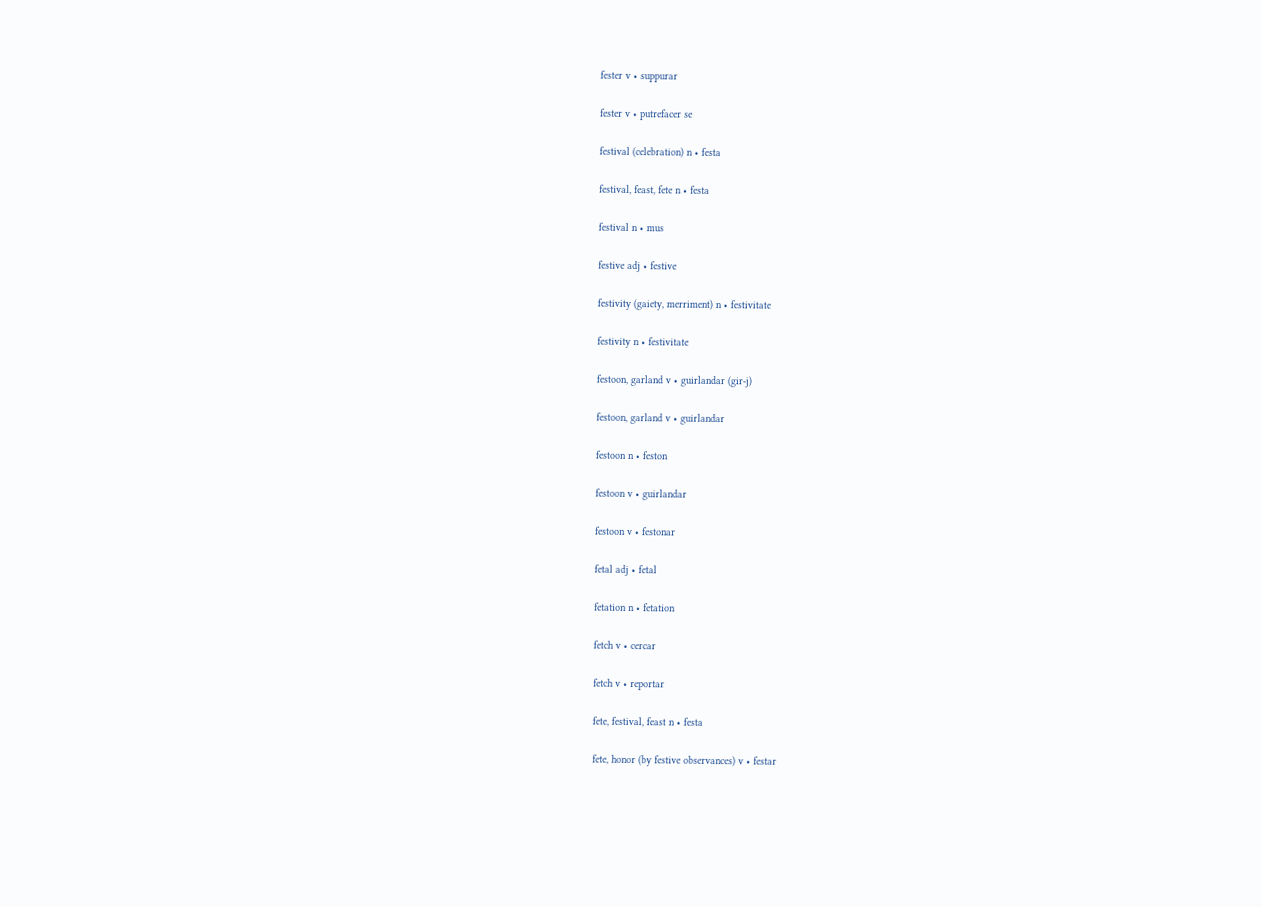fester v • suppurar

fester v • putrefacer se

festival (celebration) n • festa

festival, feast, fete n • festa

festival n • mus

festive adj • festive

festivity (gaiety, merriment) n • festivitate

festivity n • festivitate

festoon, garland v • guirlandar (gir-j)

festoon, garland v • guirlandar

festoon n • feston

festoon v • guirlandar

festoon v • festonar

fetal adj • fetal

fetation n • fetation

fetch v • cercar

fetch v • reportar

fete, festival, feast n • festa

fete, honor (by festive observances) v • festar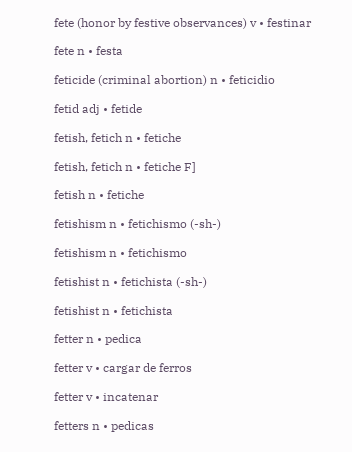fete (honor by festive observances) v • festinar

fete n • festa

feticide (criminal abortion) n • feticidio

fetid adj • fetide

fetish, fetich n • fetiche

fetish, fetich n • fetiche F]

fetish n • fetiche

fetishism n • fetichismo (-sh-)

fetishism n • fetichismo

fetishist n • fetichista (-sh-)

fetishist n • fetichista

fetter n • pedica

fetter v • cargar de ferros

fetter v • incatenar

fetters n • pedicas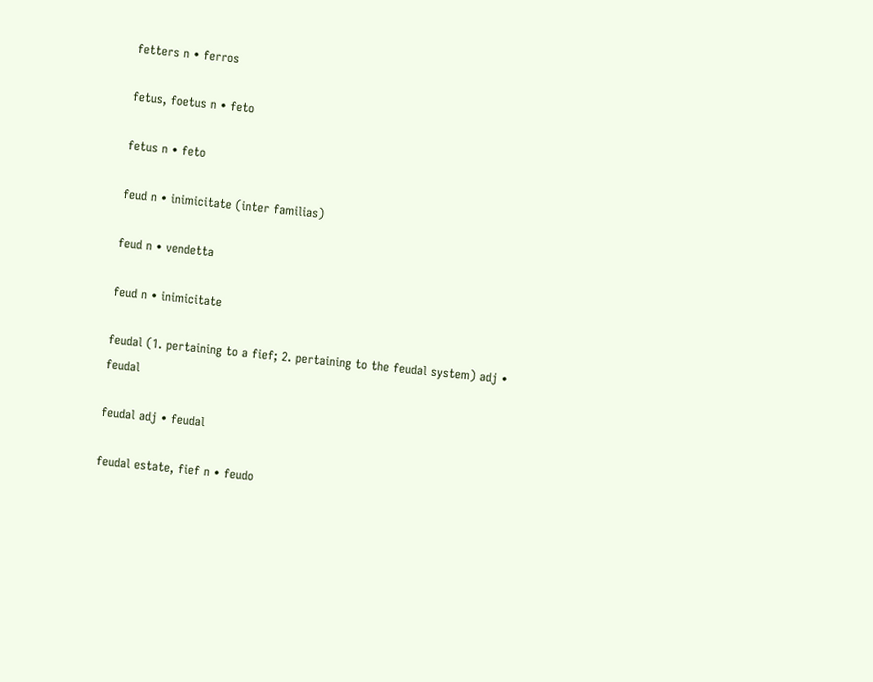fetters n • ferros

fetus, foetus n • feto

fetus n • feto

feud n • inimicitate (inter familias)

feud n • vendetta

feud n • inimicitate

feudal (1. pertaining to a fief; 2. pertaining to the feudal system) adj • feudal

feudal adj • feudal

feudal estate, fief n • feudo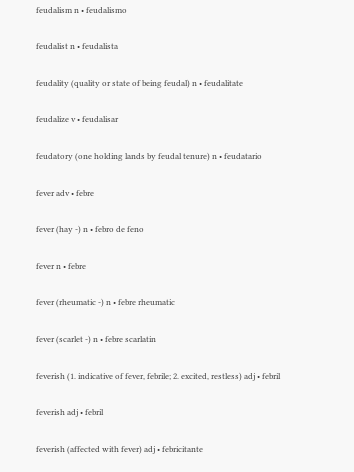feudalism n • feudalismo

feudalist n • feudalista

feudality (quality or state of being feudal) n • feudalitate

feudalize v • feudalisar

feudatory (one holding lands by feudal tenure) n • feudatario

fever adv • febre

fever (hay -) n • febro de feno

fever n • febre

fever (rheumatic -) n • febre rheumatic

fever (scarlet -) n • febre scarlatin

feverish (1. indicative of fever, febrile; 2. excited, restless) adj • febril

feverish adj • febril

feverish (affected with fever) adj • febricitante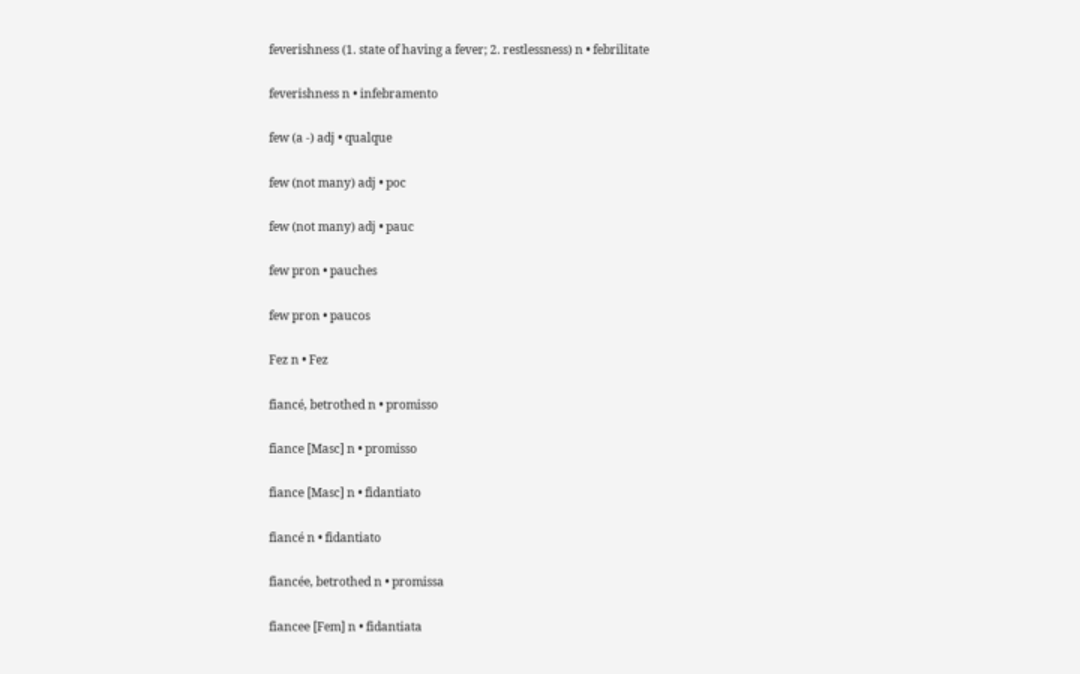feverishness (1. state of having a fever; 2. restlessness) n • febrilitate

feverishness n • infebramento

few (a -) adj • qualque

few (not many) adj • poc

few (not many) adj • pauc

few pron • pauches

few pron • paucos

Fez n • Fez

fiancé, betrothed n • promisso

fiance [Masc] n • promisso

fiance [Masc] n • fidantiato

fiancé n • fidantiato

fiancée, betrothed n • promissa

fiancee [Fem] n • fidantiata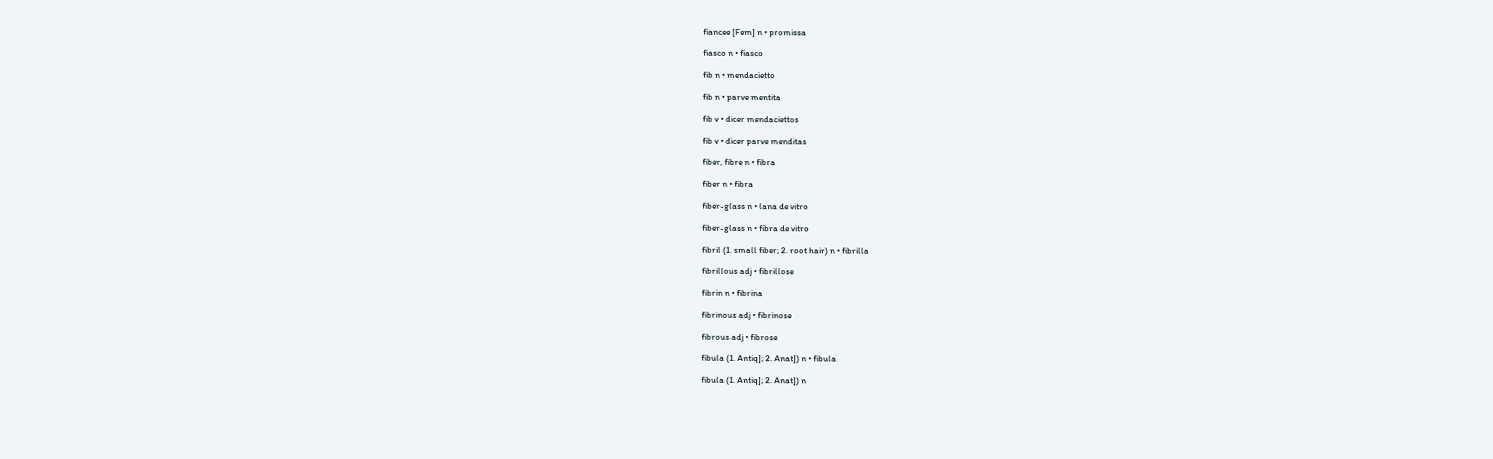fiancee [Fem] n • promissa

fiasco n • fiasco

fib n • mendacietto

fib n • parve mentita

fib v • dicer mendaciettos

fib v • dicer parve menditas

fiber, fibre n • fibra

fiber n • fibra

fiber-glass n • lana de vitro

fiber-glass n • fibra de vitro

fibril (1. small fiber; 2. root hair) n • fibrilla

fibrillous adj • fibrillose

fibrin n • fibrina

fibrinous adj • fibrinose

fibrous adj • fibrose

fibula (1. Antiq]; 2. Anat]) n • fibula

fibula (1. Antiq]; 2. Anat]) n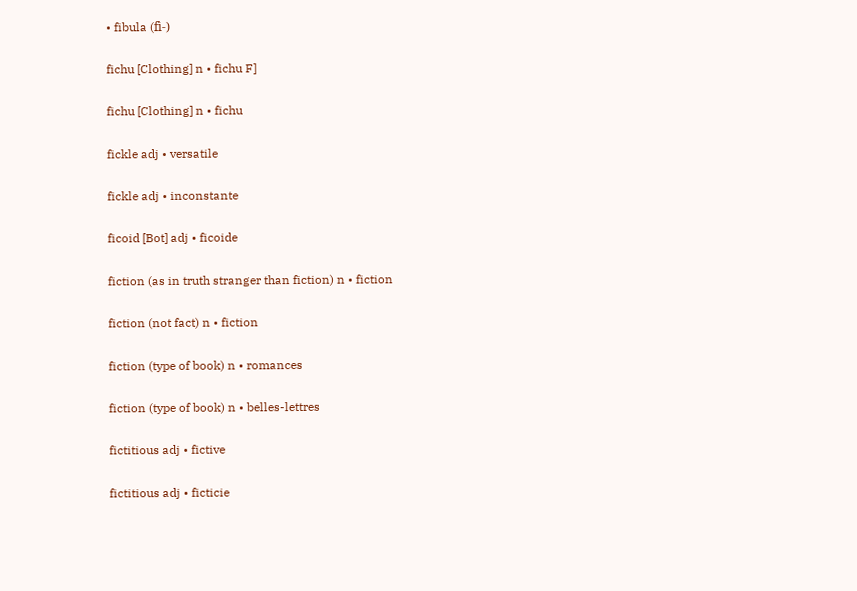• fibula (fì-)

fichu [Clothing] n • fichu F]

fichu [Clothing] n • fichu

fickle adj • versatile

fickle adj • inconstante

ficoid [Bot] adj • ficoide

fiction (as in truth stranger than fiction) n • fiction

fiction (not fact) n • fiction

fiction (type of book) n • romances

fiction (type of book) n • belles-lettres

fictitious adj • fictive

fictitious adj • ficticie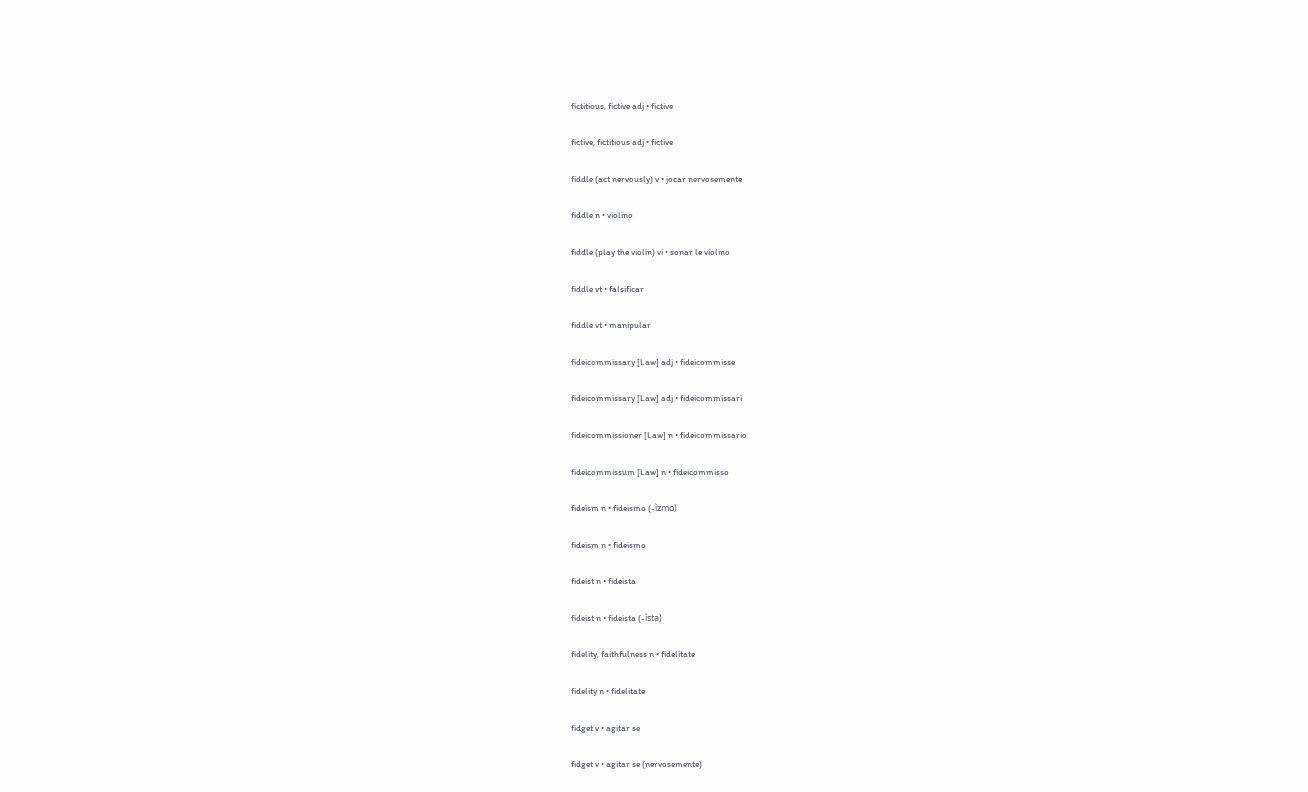fictitious, fictive adj • fictive

fictive, fictitious adj • fictive

fiddle (act nervously) v • jocar nervosemente

fiddle n • violino

fiddle (play the violin) vi • sonar le violino

fiddle vt • falsificar

fiddle vt • manipular

fideicommissary [Law] adj • fideicommisse

fideicommissary [Law] adj • fideicommissari

fideicommissioner [Law] n • fideicommissario

fideicommissum [Law] n • fideicommisso

fideism n • fideismo (-ìzmo)

fideism n • fideismo

fideist n • fideista

fideist n • fideista (-ìsta)

fidelity, faithfulness n • fidelitate

fidelity n • fidelitate

fidget v • agitar se

fidget v • agitar se (nervosemente)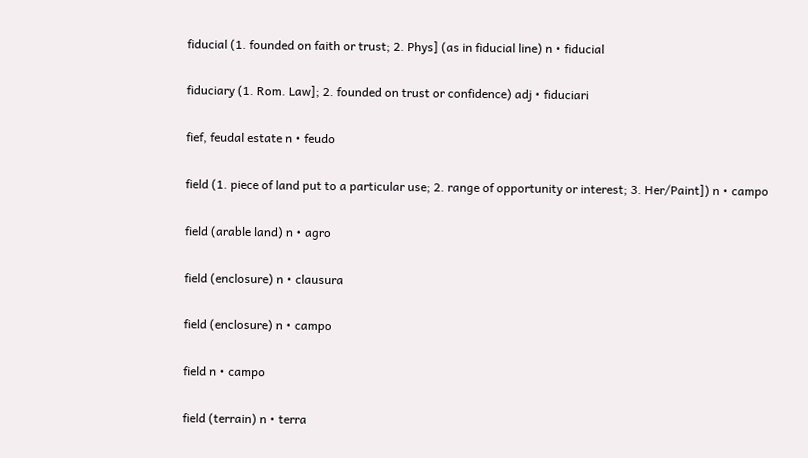fiducial (1. founded on faith or trust; 2. Phys] (as in fiducial line) n • fiducial

fiduciary (1. Rom. Law]; 2. founded on trust or confidence) adj • fiduciari

fief, feudal estate n • feudo

field (1. piece of land put to a particular use; 2. range of opportunity or interest; 3. Her/Paint]) n • campo

field (arable land) n • agro

field (enclosure) n • clausura

field (enclosure) n • campo

field n • campo

field (terrain) n • terra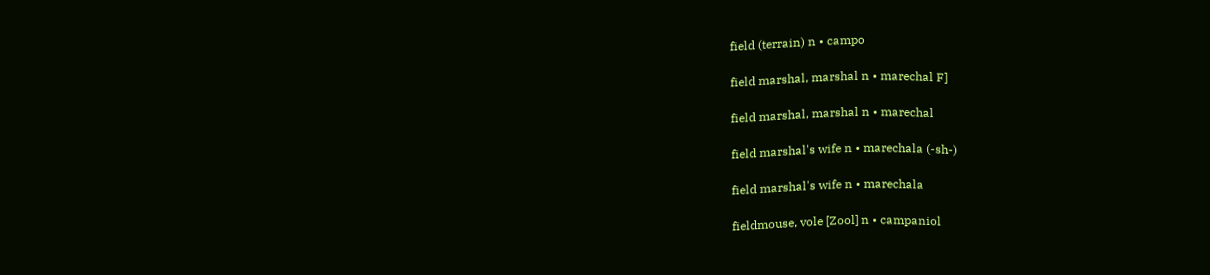field (terrain) n • campo

field marshal, marshal n • marechal F]

field marshal, marshal n • marechal

field marshal's wife n • marechala (-sh-)

field marshal's wife n • marechala

fieldmouse, vole [Zool] n • campaniol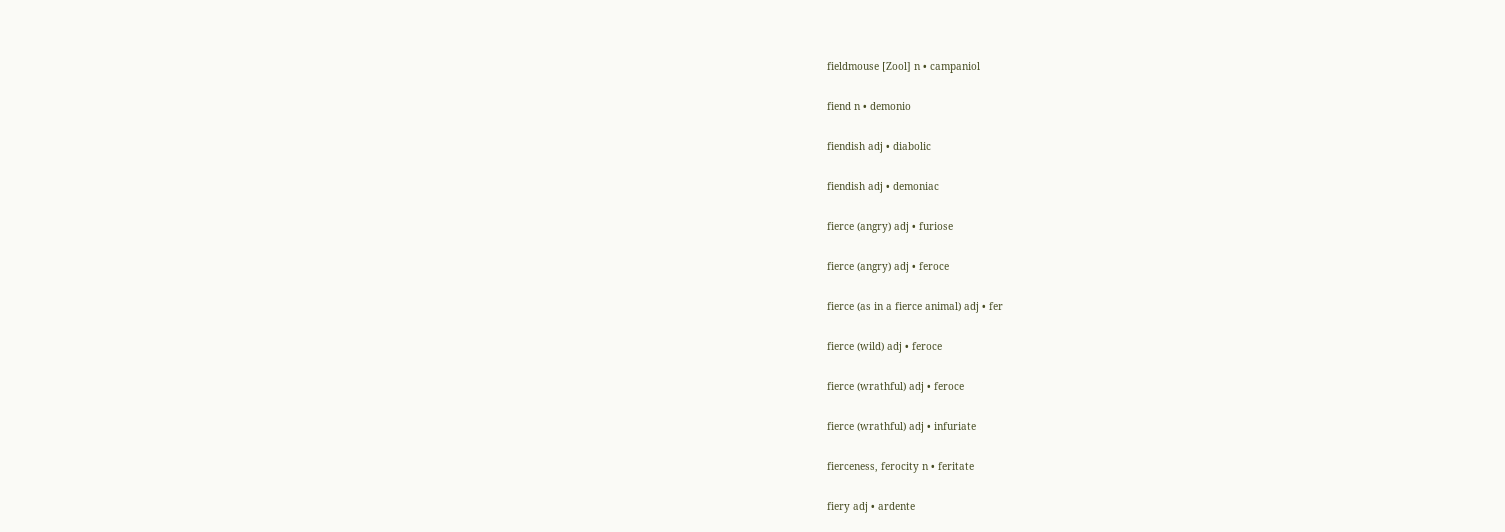fieldmouse [Zool] n • campaniol

fiend n • demonio

fiendish adj • diabolic

fiendish adj • demoniac

fierce (angry) adj • furiose

fierce (angry) adj • feroce

fierce (as in a fierce animal) adj • fer

fierce (wild) adj • feroce

fierce (wrathful) adj • feroce

fierce (wrathful) adj • infuriate

fierceness, ferocity n • feritate

fiery adj • ardente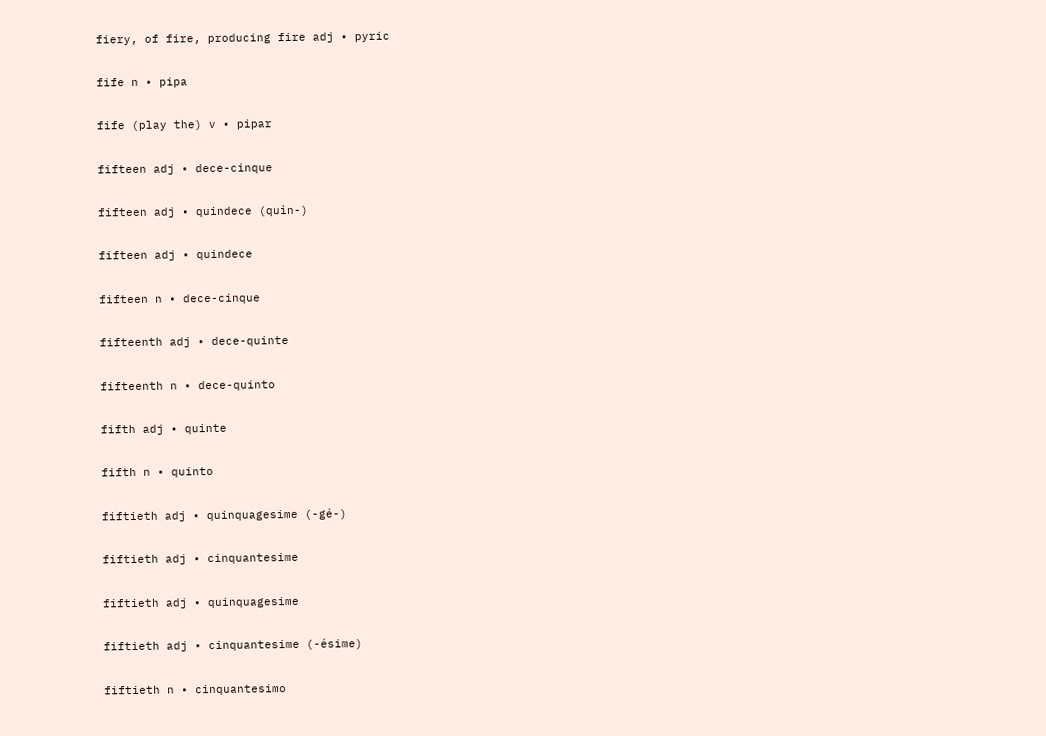fiery, of fire, producing fire adj • pyric

fife n • pipa

fife (play the) v • pipar

fifteen adj • dece-cinque

fifteen adj • quindece (quìn-)

fifteen adj • quindece

fifteen n • dece-cinque

fifteenth adj • dece-quinte

fifteenth n • dece-quinto

fifth adj • quinte

fifth n • quinto

fiftieth adj • quinquagesime (-gé-)

fiftieth adj • cinquantesime

fiftieth adj • quinquagesime

fiftieth adj • cinquantesime (-ésime)

fiftieth n • cinquantesimo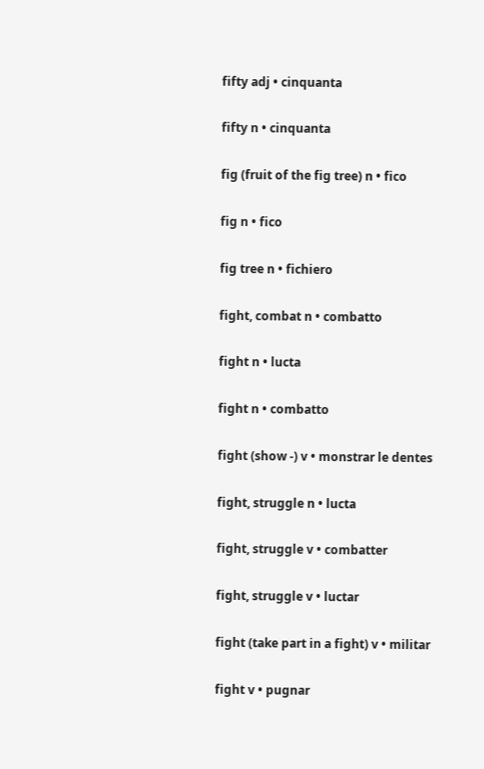fifty adj • cinquanta

fifty n • cinquanta

fig (fruit of the fig tree) n • fico

fig n • fico

fig tree n • fichiero

fight, combat n • combatto

fight n • lucta

fight n • combatto

fight (show -) v • monstrar le dentes

fight, struggle n • lucta

fight, struggle v • combatter

fight, struggle v • luctar

fight (take part in a fight) v • militar

fight v • pugnar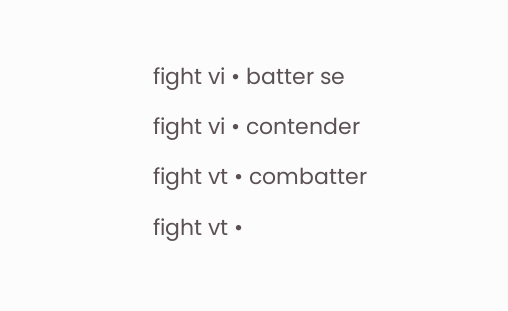fight vi • batter se

fight vi • contender

fight vt • combatter

fight vt •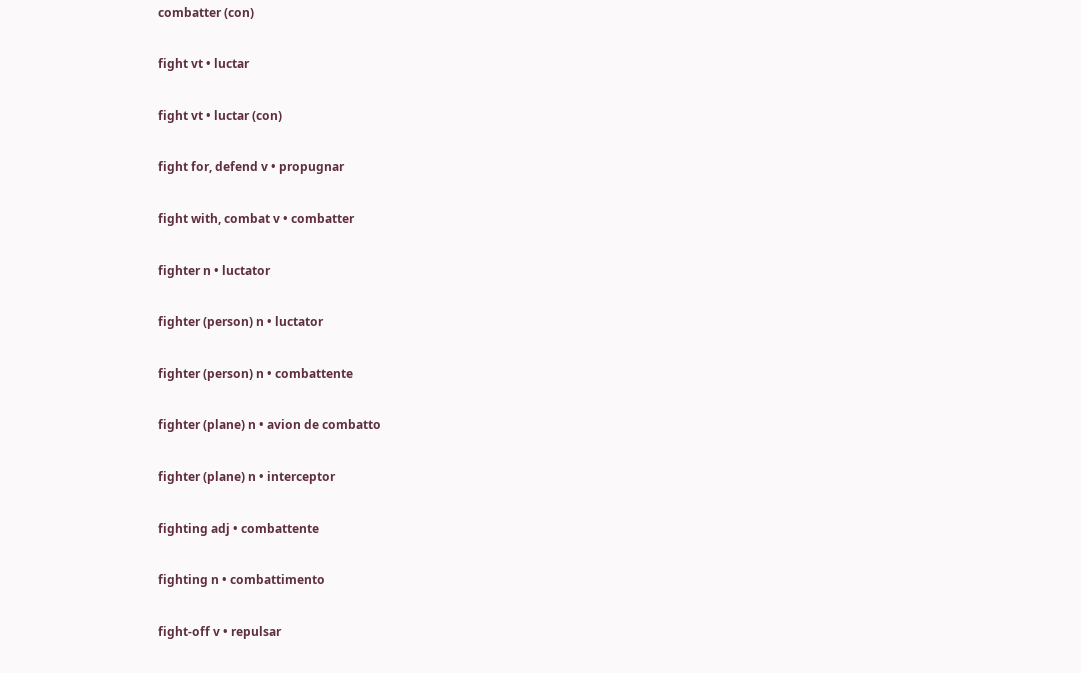combatter (con)

fight vt • luctar

fight vt • luctar (con)

fight for, defend v • propugnar

fight with, combat v • combatter

fighter n • luctator

fighter (person) n • luctator

fighter (person) n • combattente

fighter (plane) n • avion de combatto

fighter (plane) n • interceptor

fighting adj • combattente

fighting n • combattimento

fight-off v • repulsar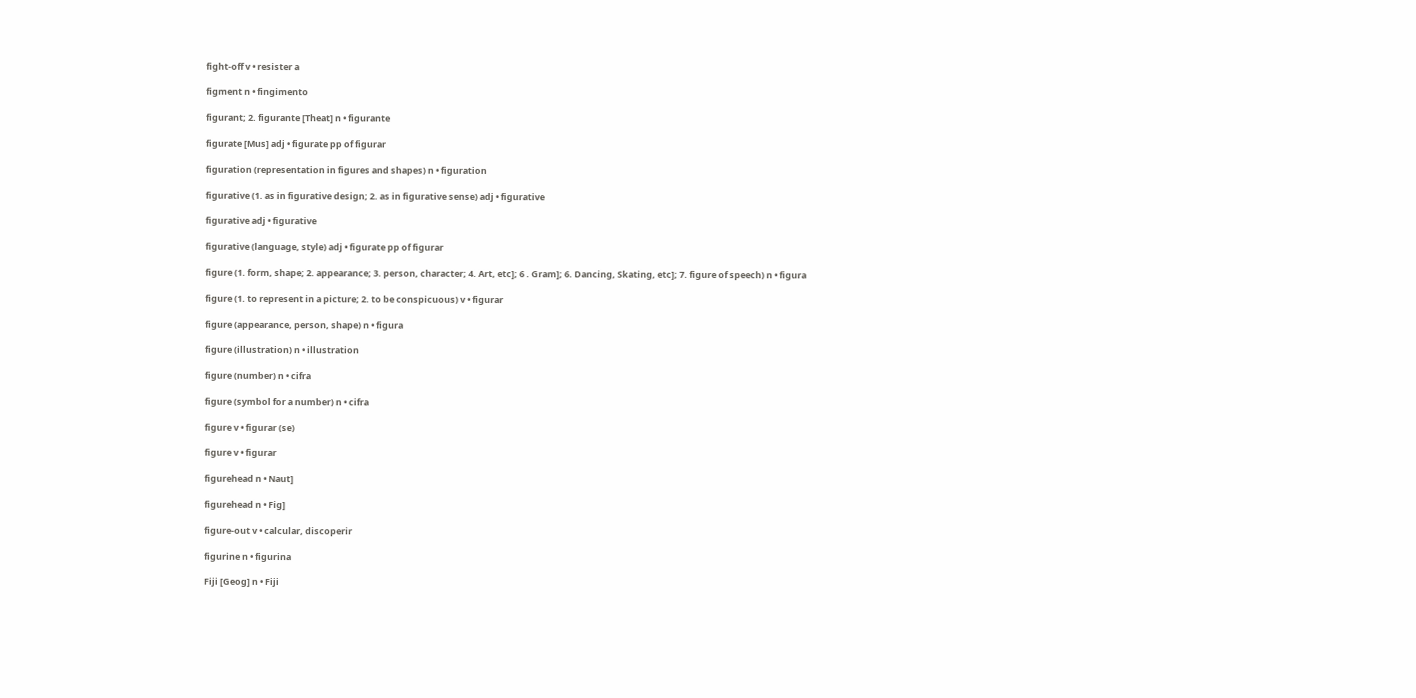fight-off v • resister a

figment n • fingimento

figurant; 2. figurante [Theat] n • figurante

figurate [Mus] adj • figurate pp of figurar

figuration (representation in figures and shapes) n • figuration

figurative (1. as in figurative design; 2. as in figurative sense) adj • figurative

figurative adj • figurative

figurative (language, style) adj • figurate pp of figurar

figure (1. form, shape; 2. appearance; 3. person, character; 4. Art, etc]; 6 . Gram]; 6. Dancing, Skating, etc]; 7. figure of speech) n • figura

figure (1. to represent in a picture; 2. to be conspicuous) v • figurar

figure (appearance, person, shape) n • figura

figure (illustration) n • illustration

figure (number) n • cifra

figure (symbol for a number) n • cifra

figure v • figurar (se)

figure v • figurar

figurehead n • Naut]

figurehead n • Fig]

figure-out v • calcular, discoperir

figurine n • figurina

Fiji [Geog] n • Fiji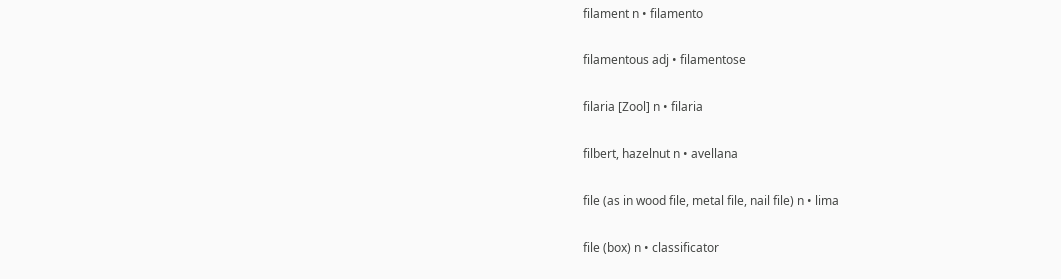filament n • filamento

filamentous adj • filamentose

filaria [Zool] n • filaria

filbert, hazelnut n • avellana

file (as in wood file, metal file, nail file) n • lima

file (box) n • classificator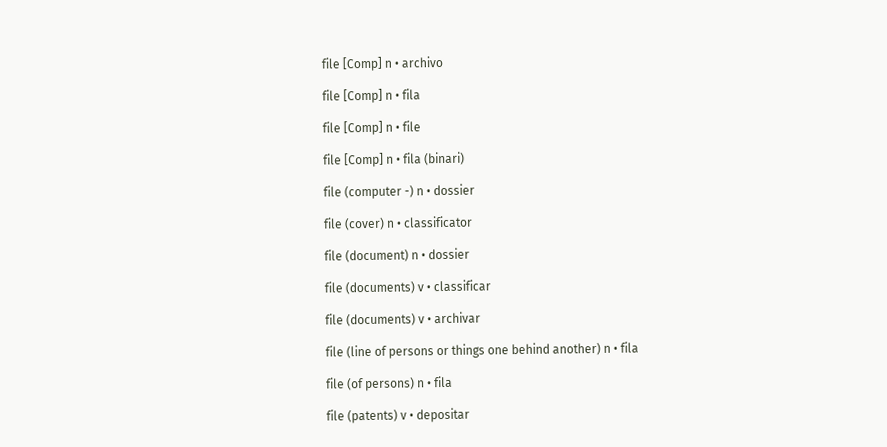file [Comp] n • archivo

file [Comp] n • fila

file [Comp] n • file

file [Comp] n • fila (binari)

file (computer -) n • dossier

file (cover) n • classificator

file (document) n • dossier

file (documents) v • classificar

file (documents) v • archivar

file (line of persons or things one behind another) n • fila

file (of persons) n • fila

file (patents) v • depositar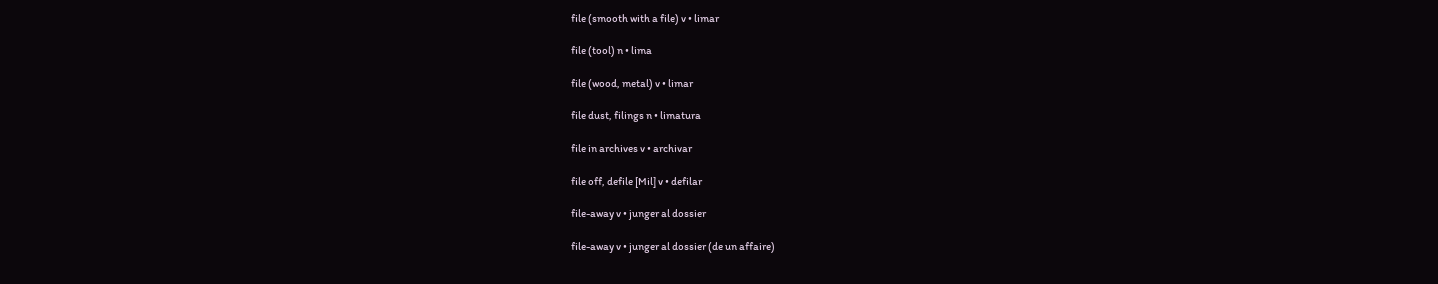file (smooth with a file) v • limar

file (tool) n • lima

file (wood, metal) v • limar

file dust, filings n • limatura

file in archives v • archivar

file off, defile [Mil] v • defilar

file-away v • junger al dossier

file-away v • junger al dossier (de un affaire)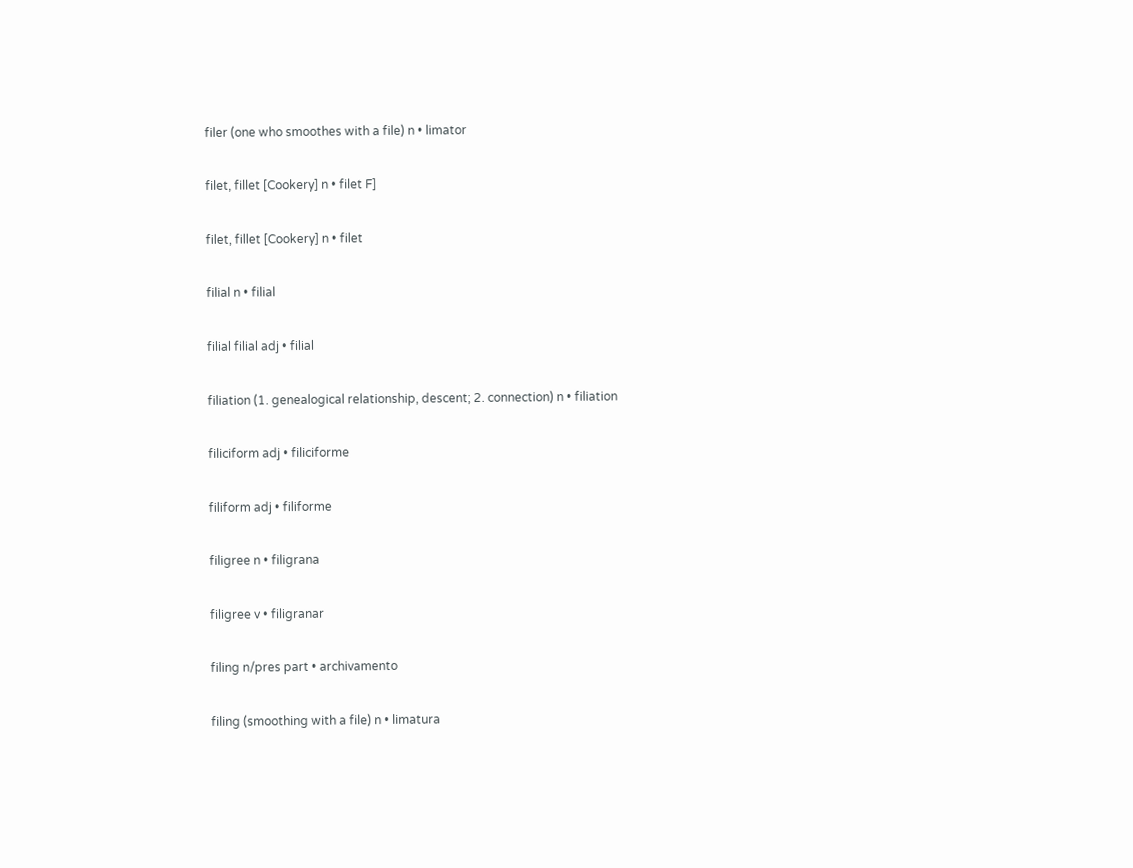filer (one who smoothes with a file) n • limator

filet, fillet [Cookery] n • filet F]

filet, fillet [Cookery] n • filet

filial n • filial

filial filial adj • filial

filiation (1. genealogical relationship, descent; 2. connection) n • filiation

filiciform adj • filiciforme

filiform adj • filiforme

filigree n • filigrana

filigree v • filigranar

filing n/pres part • archivamento

filing (smoothing with a file) n • limatura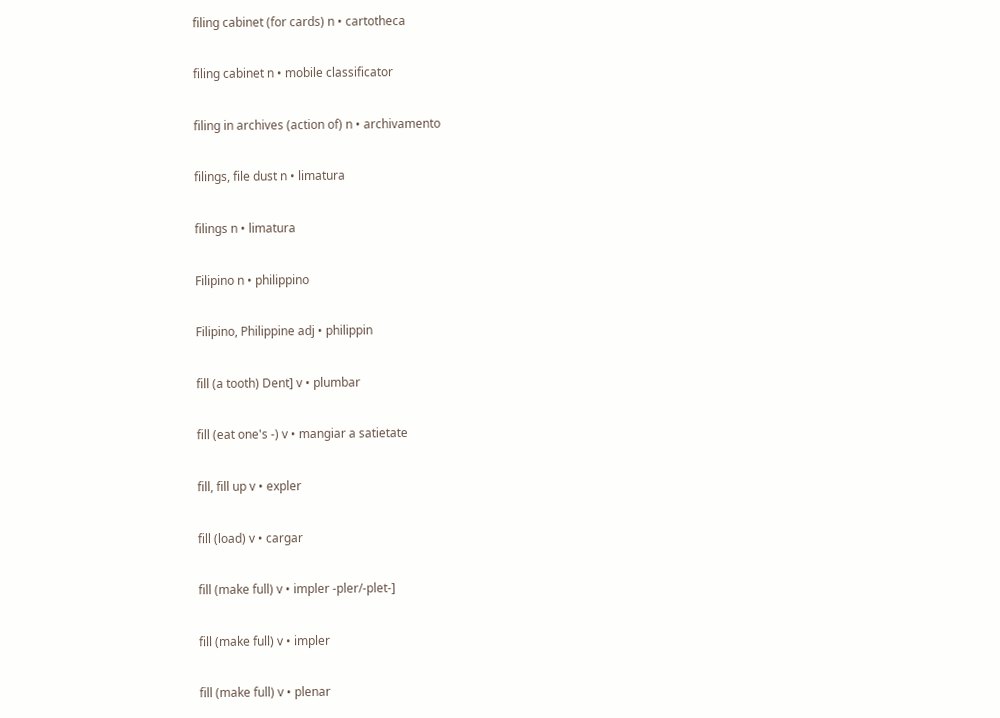filing cabinet (for cards) n • cartotheca

filing cabinet n • mobile classificator

filing in archives (action of) n • archivamento

filings, file dust n • limatura

filings n • limatura

Filipino n • philippino

Filipino, Philippine adj • philippin

fill (a tooth) Dent] v • plumbar

fill (eat one's -) v • mangiar a satietate

fill, fill up v • expler

fill (load) v • cargar

fill (make full) v • impler -pler/-plet-]

fill (make full) v • impler

fill (make full) v • plenar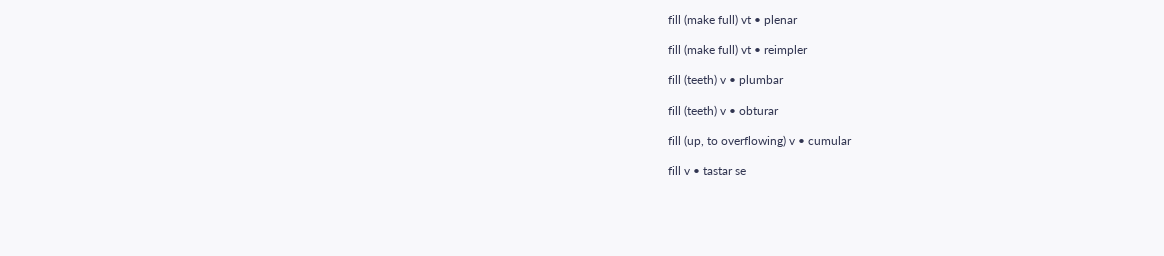fill (make full) vt • plenar

fill (make full) vt • reimpler

fill (teeth) v • plumbar

fill (teeth) v • obturar

fill (up, to overflowing) v • cumular

fill v • tastar se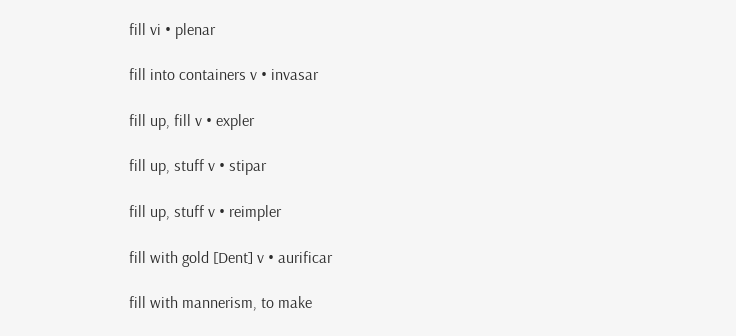fill vi • plenar

fill into containers v • invasar

fill up, fill v • expler

fill up, stuff v • stipar

fill up, stuff v • reimpler

fill with gold [Dent] v • aurificar

fill with mannerism, to make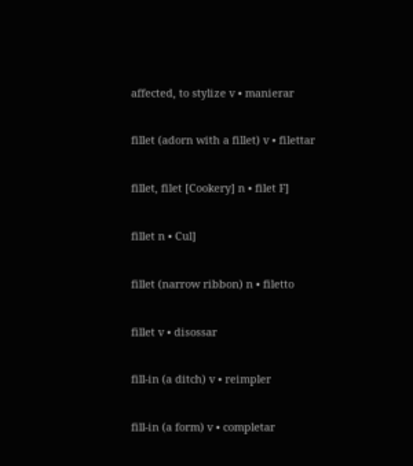affected, to stylize v • manierar

fillet (adorn with a fillet) v • filettar

fillet, filet [Cookery] n • filet F]

fillet n • Cul]

fillet (narrow ribbon) n • filetto

fillet v • disossar

fill-in (a ditch) v • reimpler

fill-in (a form) v • completar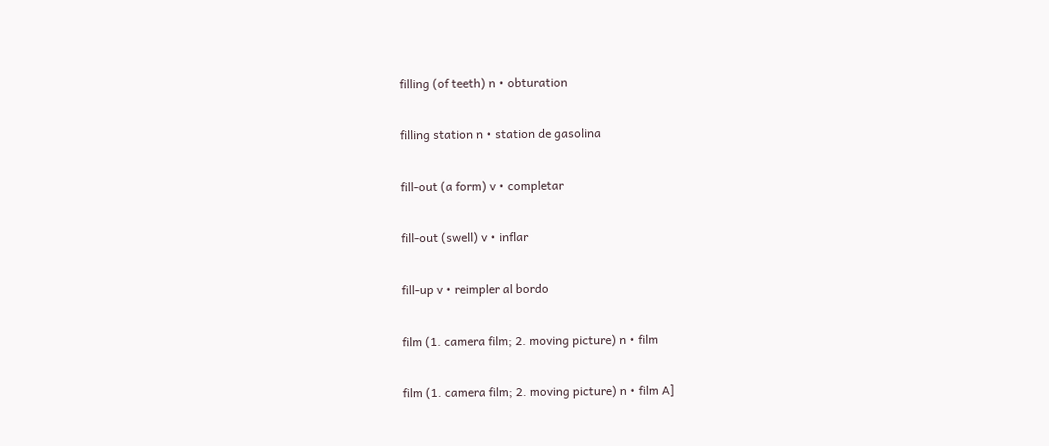filling (of teeth) n • obturation

filling station n • station de gasolina

fill-out (a form) v • completar

fill-out (swell) v • inflar

fill-up v • reimpler al bordo

film (1. camera film; 2. moving picture) n • film

film (1. camera film; 2. moving picture) n • film A]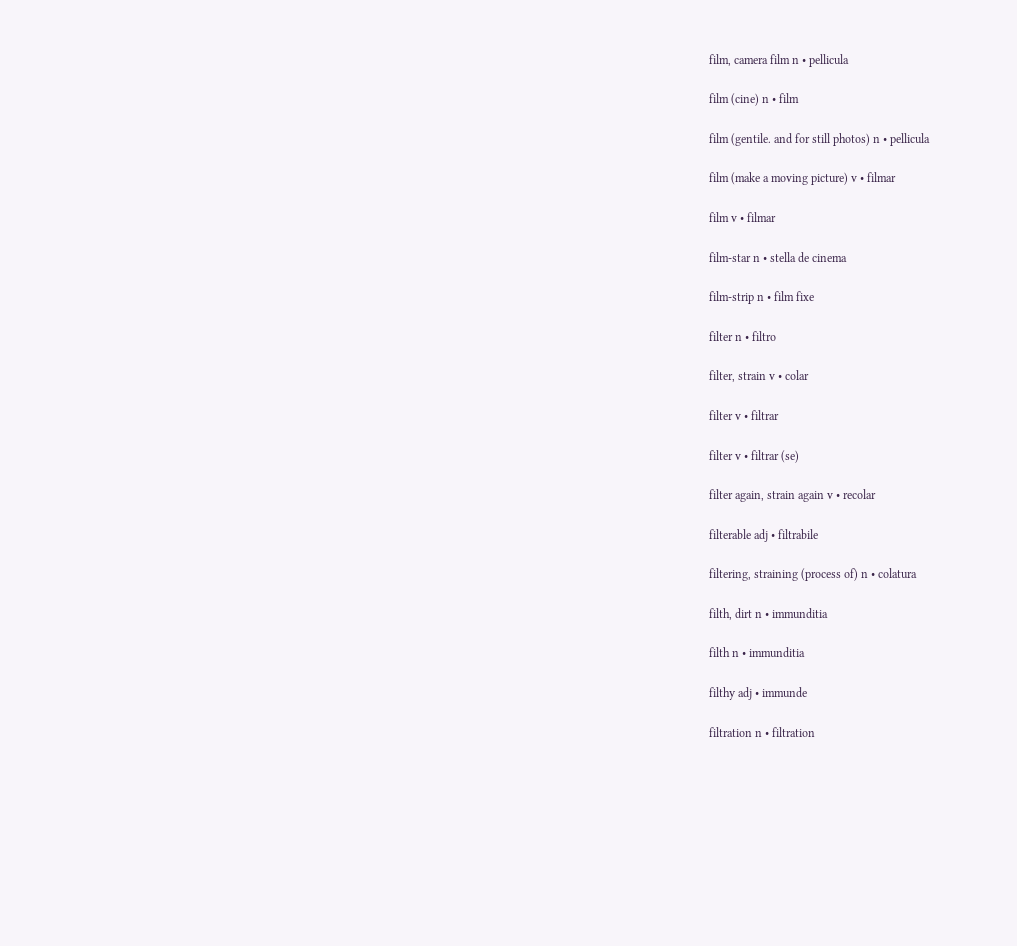film, camera film n • pellicula

film (cine) n • film

film (gentile. and for still photos) n • pellicula

film (make a moving picture) v • filmar

film v • filmar

film-star n • stella de cinema

film-strip n • film fixe

filter n • filtro

filter, strain v • colar

filter v • filtrar

filter v • filtrar (se)

filter again, strain again v • recolar

filterable adj • filtrabile

filtering, straining (process of) n • colatura

filth, dirt n • immunditia

filth n • immunditia

filthy adj • immunde

filtration n • filtration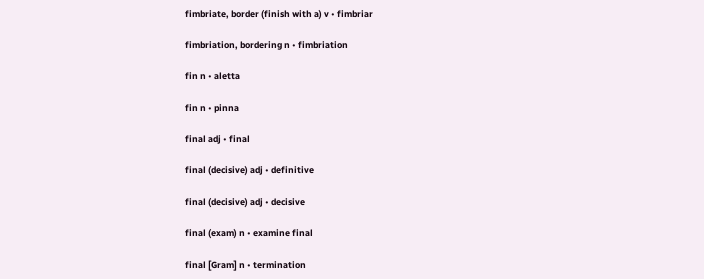fimbriate, border (finish with a) v • fimbriar

fimbriation, bordering n • fimbriation

fin n • aletta

fin n • pinna

final adj • final

final (decisive) adj • definitive

final (decisive) adj • decisive

final (exam) n • examine final

final [Gram] n • termination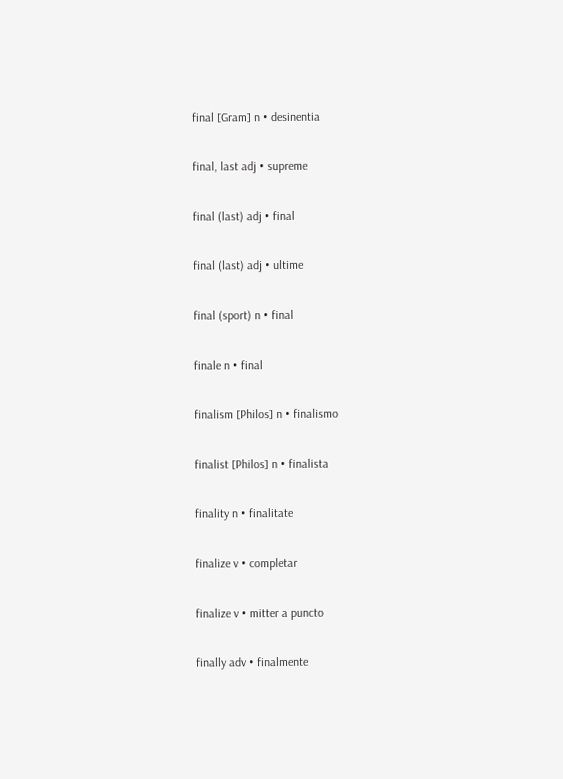final [Gram] n • desinentia

final, last adj • supreme

final (last) adj • final

final (last) adj • ultime

final (sport) n • final

finale n • final

finalism [Philos] n • finalismo

finalist [Philos] n • finalista

finality n • finalitate

finalize v • completar

finalize v • mitter a puncto

finally adv • finalmente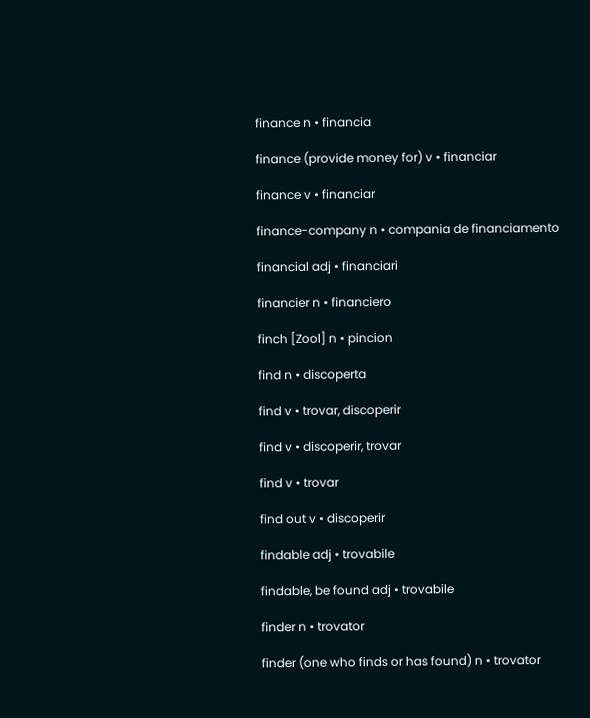finance n • financia

finance (provide money for) v • financiar

finance v • financiar

finance-company n • compania de financiamento

financial adj • financiari

financier n • financiero

finch [Zool] n • pincion

find n • discoperta

find v • trovar, discoperir

find v • discoperir, trovar

find v • trovar

find out v • discoperir

findable adj • trovabile

findable, be found adj • trovabile

finder n • trovator

finder (one who finds or has found) n • trovator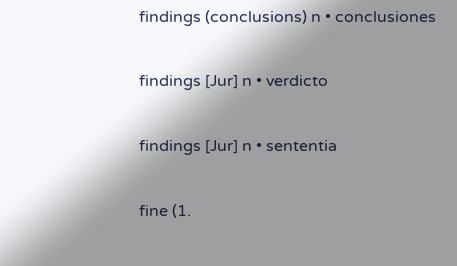findings (conclusions) n • conclusiones

findings [Jur] n • verdicto

findings [Jur] n • sententia

fine (1.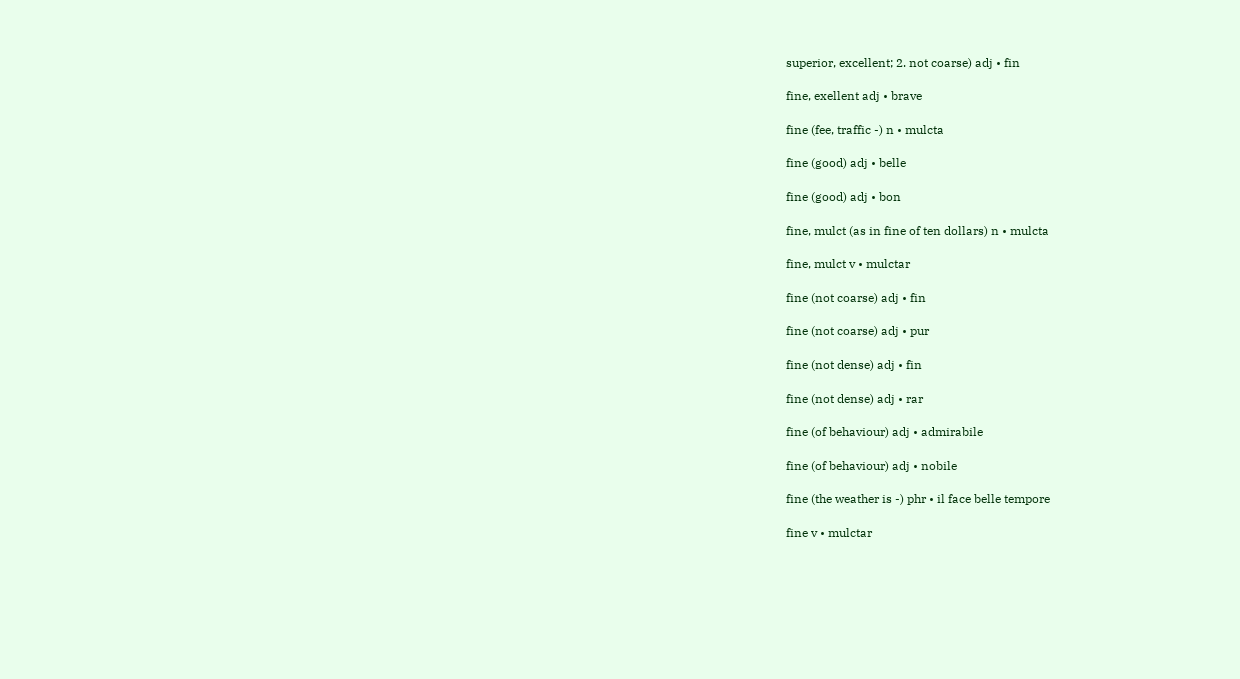superior, excellent; 2. not coarse) adj • fin

fine, exellent adj • brave

fine (fee, traffic -) n • mulcta

fine (good) adj • belle

fine (good) adj • bon

fine, mulct (as in fine of ten dollars) n • mulcta

fine, mulct v • mulctar

fine (not coarse) adj • fin

fine (not coarse) adj • pur

fine (not dense) adj • fin

fine (not dense) adj • rar

fine (of behaviour) adj • admirabile

fine (of behaviour) adj • nobile

fine (the weather is -) phr • il face belle tempore

fine v • mulctar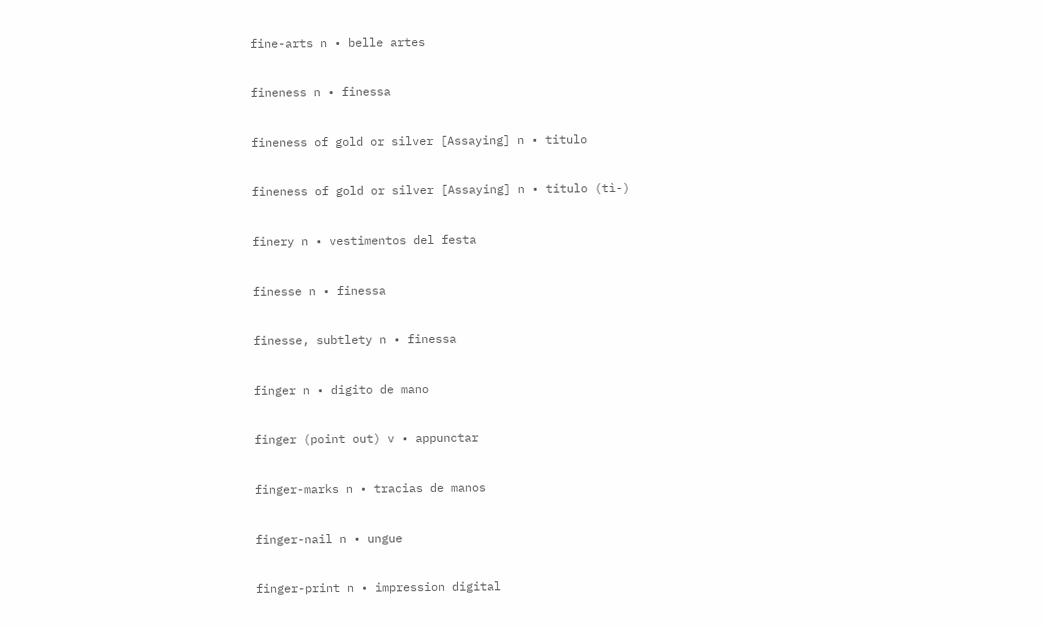fine-arts n • belle artes

fineness n • finessa

fineness of gold or silver [Assaying] n • titulo

fineness of gold or silver [Assaying] n • titulo (tì-)

finery n • vestimentos del festa

finesse n • finessa

finesse, subtlety n • finessa

finger n • digito de mano

finger (point out) v • appunctar

finger-marks n • tracias de manos

finger-nail n • ungue

finger-print n • impression digital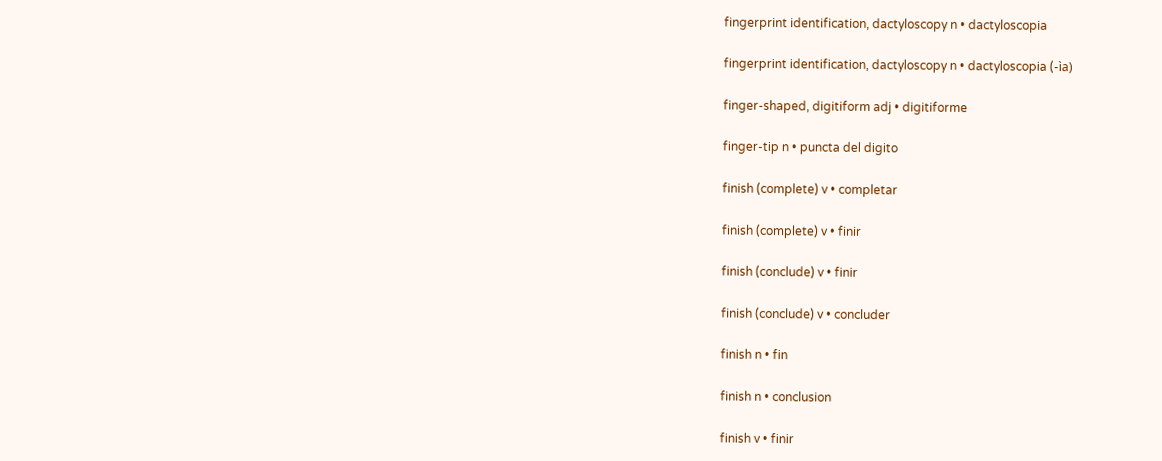fingerprint identification, dactyloscopy n • dactyloscopia

fingerprint identification, dactyloscopy n • dactyloscopia (-ìa)

finger-shaped, digitiform adj • digitiforme

finger-tip n • puncta del digito

finish (complete) v • completar

finish (complete) v • finir

finish (conclude) v • finir

finish (conclude) v • concluder

finish n • fin

finish n • conclusion

finish v • finir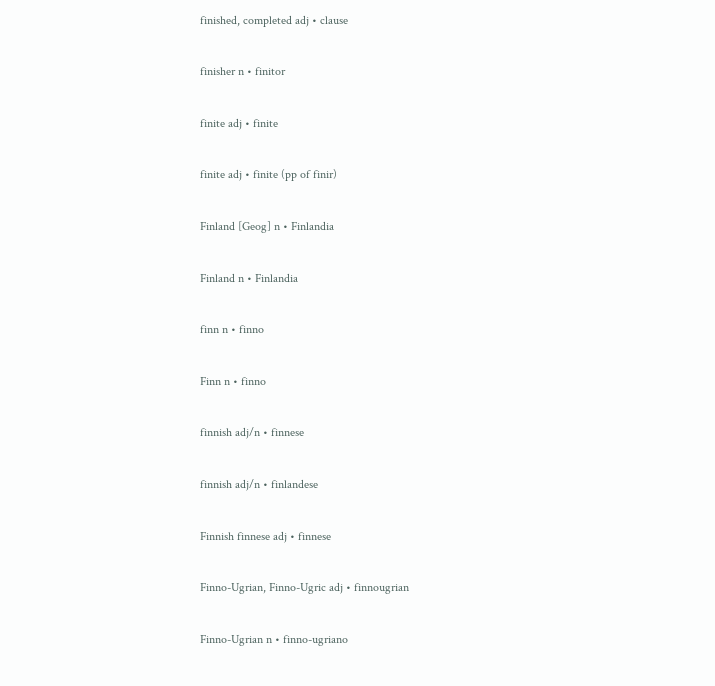finished, completed adj • clause

finisher n • finitor

finite adj • finite

finite adj • finite (pp of finir)

Finland [Geog] n • Finlandia

Finland n • Finlandia

finn n • finno

Finn n • finno

finnish adj/n • finnese

finnish adj/n • finlandese

Finnish finnese adj • finnese

Finno-Ugrian, Finno-Ugric adj • finnougrian

Finno-Ugrian n • finno-ugriano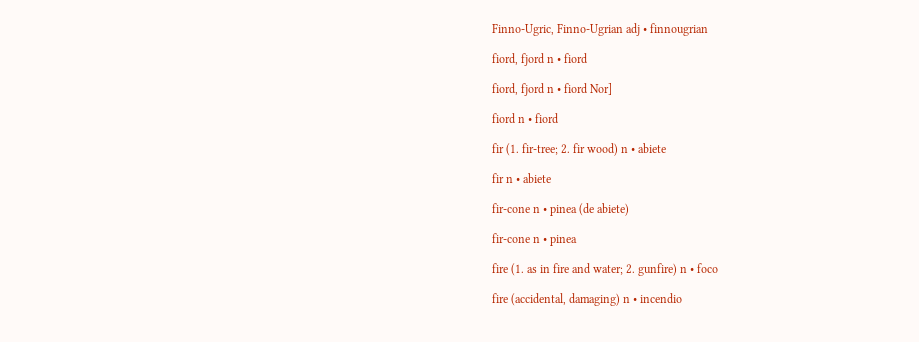Finno-Ugric, Finno-Ugrian adj • finnougrian

fiord, fjord n • fiord

fiord, fjord n • fiord Nor]

fiord n • fiord

fir (1. fir-tree; 2. fir wood) n • abiete

fir n • abiete

fir-cone n • pinea (de abiete)

fir-cone n • pinea

fire (1. as in fire and water; 2. gunfire) n • foco

fire (accidental, damaging) n • incendio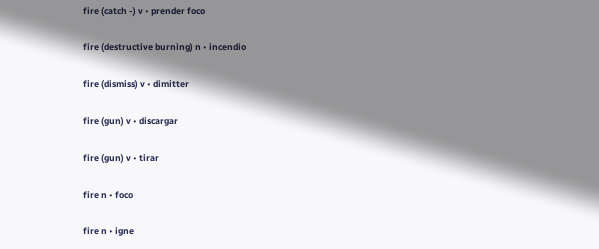fire (catch -) v • prender foco

fire (destructive burning) n • incendio

fire (dismiss) v • dimitter

fire (gun) v • discargar

fire (gun) v • tirar

fire n • foco

fire n • igne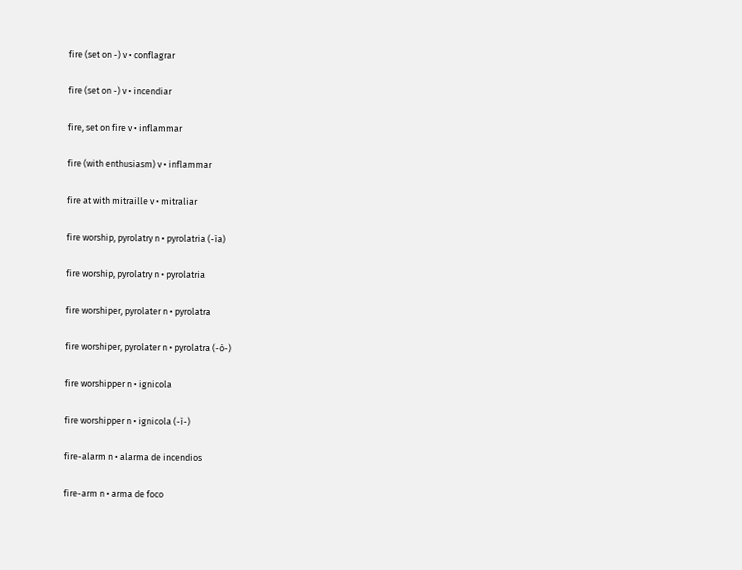fire (set on -) v • conflagrar

fire (set on -) v • incendiar

fire, set on fire v • inflammar

fire (with enthusiasm) v • inflammar

fire at with mitraille v • mitraliar

fire worship, pyrolatry n • pyrolatria (-ìa)

fire worship, pyrolatry n • pyrolatria

fire worshiper, pyrolater n • pyrolatra

fire worshiper, pyrolater n • pyrolatra (-ò-)

fire worshipper n • ignicola

fire worshipper n • ignicola (-ì-)

fire-alarm n • alarma de incendios

fire-arm n • arma de foco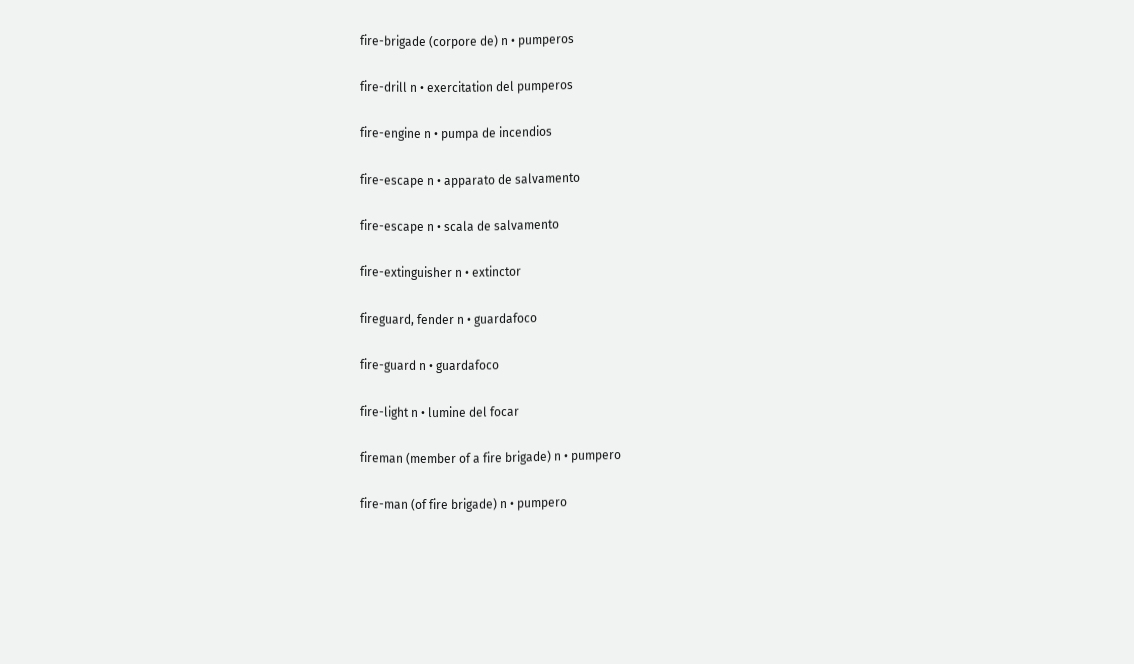fire-brigade (corpore de) n • pumperos

fire-drill n • exercitation del pumperos

fire-engine n • pumpa de incendios

fire-escape n • apparato de salvamento

fire-escape n • scala de salvamento

fire-extinguisher n • extinctor

fireguard, fender n • guardafoco

fire-guard n • guardafoco

fire-light n • lumine del focar

fireman (member of a fire brigade) n • pumpero

fire-man (of fire brigade) n • pumpero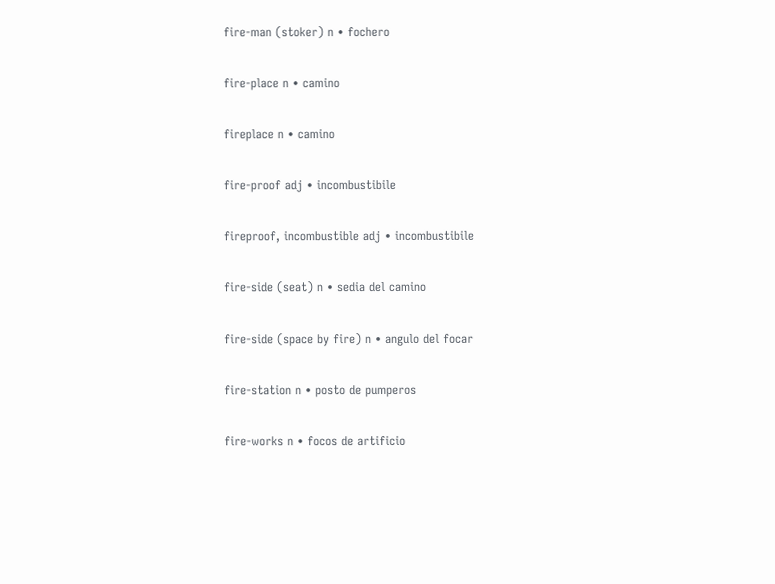fire-man (stoker) n • fochero

fire-place n • camino

fireplace n • camino

fire-proof adj • incombustibile

fireproof, incombustible adj • incombustibile

fire-side (seat) n • sedia del camino

fire-side (space by fire) n • angulo del focar

fire-station n • posto de pumperos

fire-works n • focos de artificio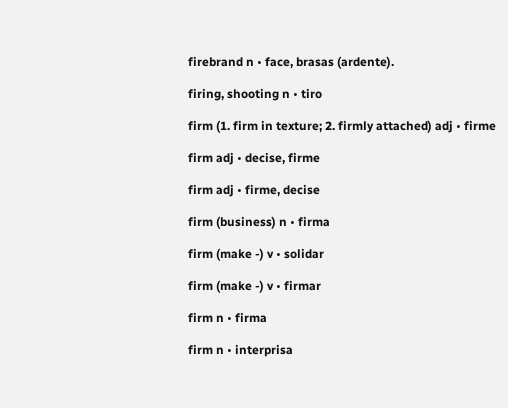firebrand n • face, brasas (ardente).

firing, shooting n • tiro

firm (1. firm in texture; 2. firmly attached) adj • firme

firm adj • decise, firme

firm adj • firme, decise

firm (business) n • firma

firm (make -) v • solidar

firm (make -) v • firmar

firm n • firma

firm n • interprisa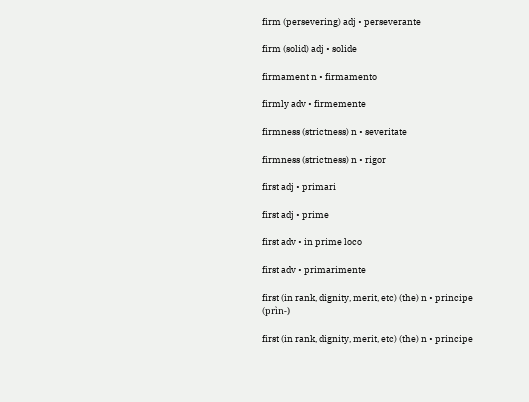firm (persevering) adj • perseverante

firm (solid) adj • solide

firmament n • firmamento

firmly adv • firmemente

firmness (strictness) n • severitate

firmness (strictness) n • rigor

first adj • primari

first adj • prime

first adv • in prime loco

first adv • primarimente

first (in rank, dignity, merit, etc) (the) n • principe (prìn-)

first (in rank, dignity, merit, etc) (the) n • principe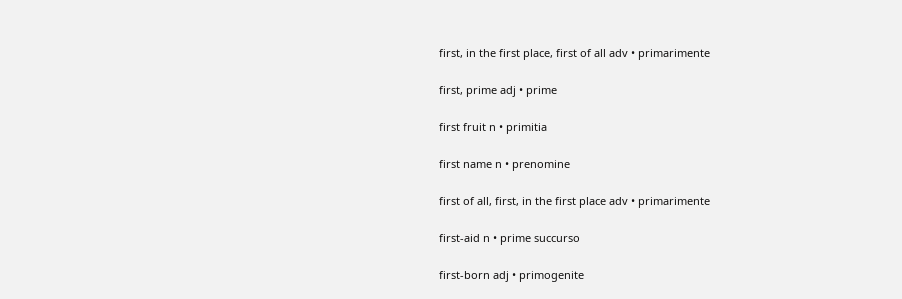first, in the first place, first of all adv • primarimente

first, prime adj • prime

first fruit n • primitia

first name n • prenomine

first of all, first, in the first place adv • primarimente

first-aid n • prime succurso

first-born adj • primogenite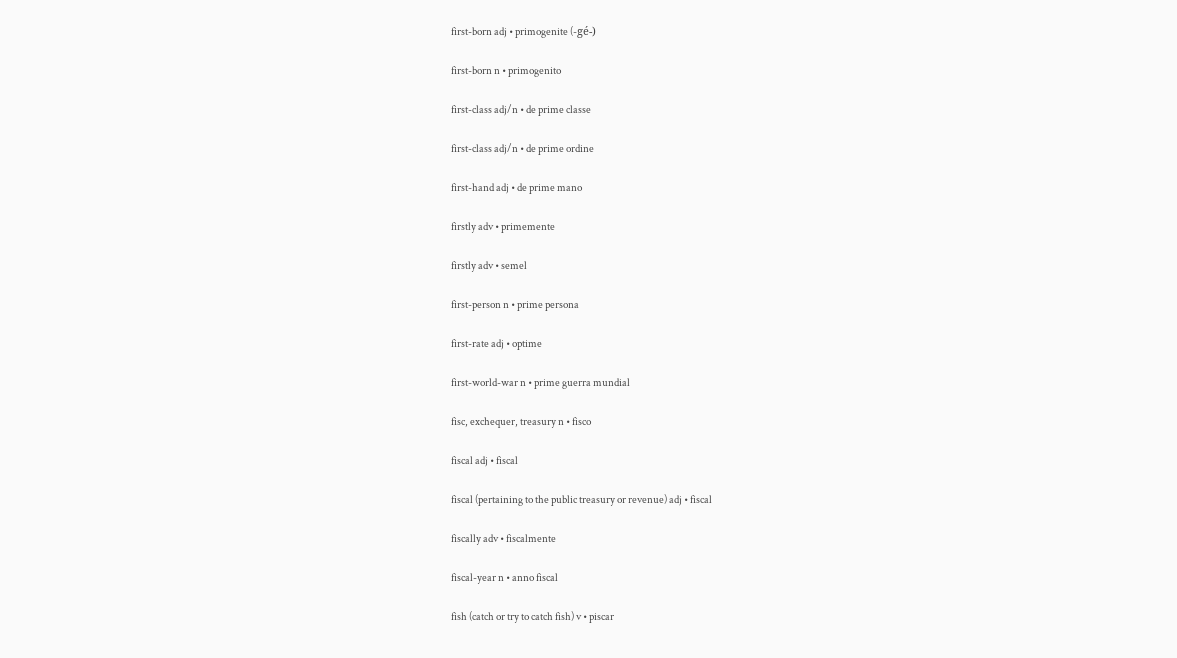first-born adj • primogenite (-gé-)

first-born n • primogenito

first-class adj/n • de prime classe

first-class adj/n • de prime ordine

first-hand adj • de prime mano

firstly adv • primemente

firstly adv • semel

first-person n • prime persona

first-rate adj • optime

first-world-war n • prime guerra mundial

fisc, exchequer, treasury n • fisco

fiscal adj • fiscal

fiscal (pertaining to the public treasury or revenue) adj • fiscal

fiscally adv • fiscalmente

fiscal-year n • anno fiscal

fish (catch or try to catch fish) v • piscar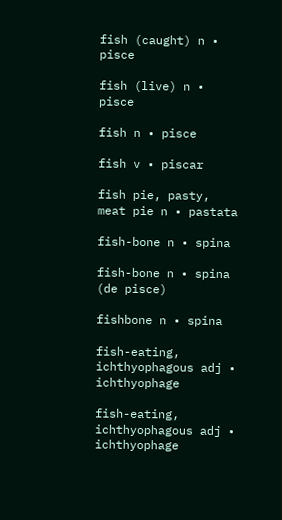fish (caught) n • pisce

fish (live) n • pisce

fish n • pisce

fish v • piscar

fish pie, pasty, meat pie n • pastata

fish-bone n • spina

fish-bone n • spina (de pisce)

fishbone n • spina

fish-eating, ichthyophagous adj • ichthyophage

fish-eating, ichthyophagous adj • ichthyophage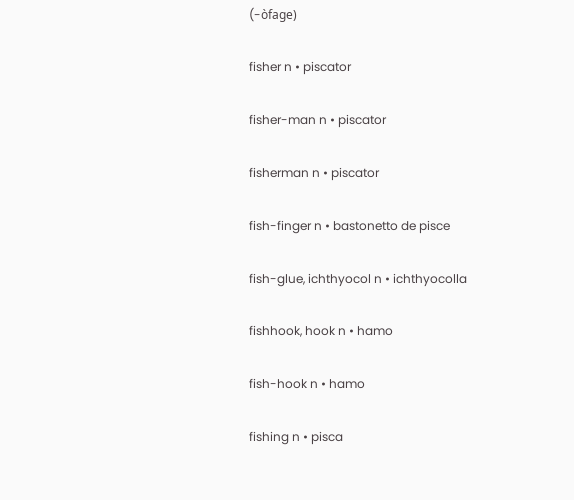(-òfage)

fisher n • piscator

fisher-man n • piscator

fisherman n • piscator

fish-finger n • bastonetto de pisce

fish-glue, ichthyocol n • ichthyocolla

fishhook, hook n • hamo

fish-hook n • hamo

fishing n • pisca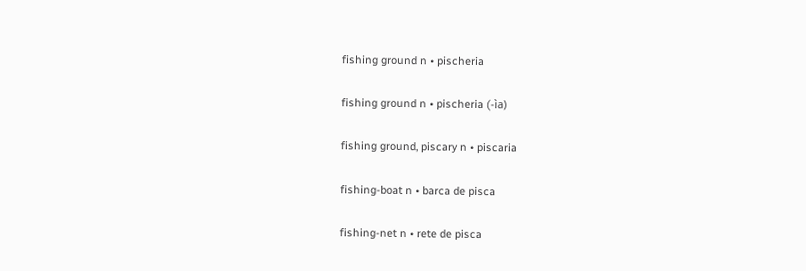fishing ground n • pischeria

fishing ground n • pischeria (-ìa)

fishing ground, piscary n • piscaria

fishing-boat n • barca de pisca

fishing-net n • rete de pisca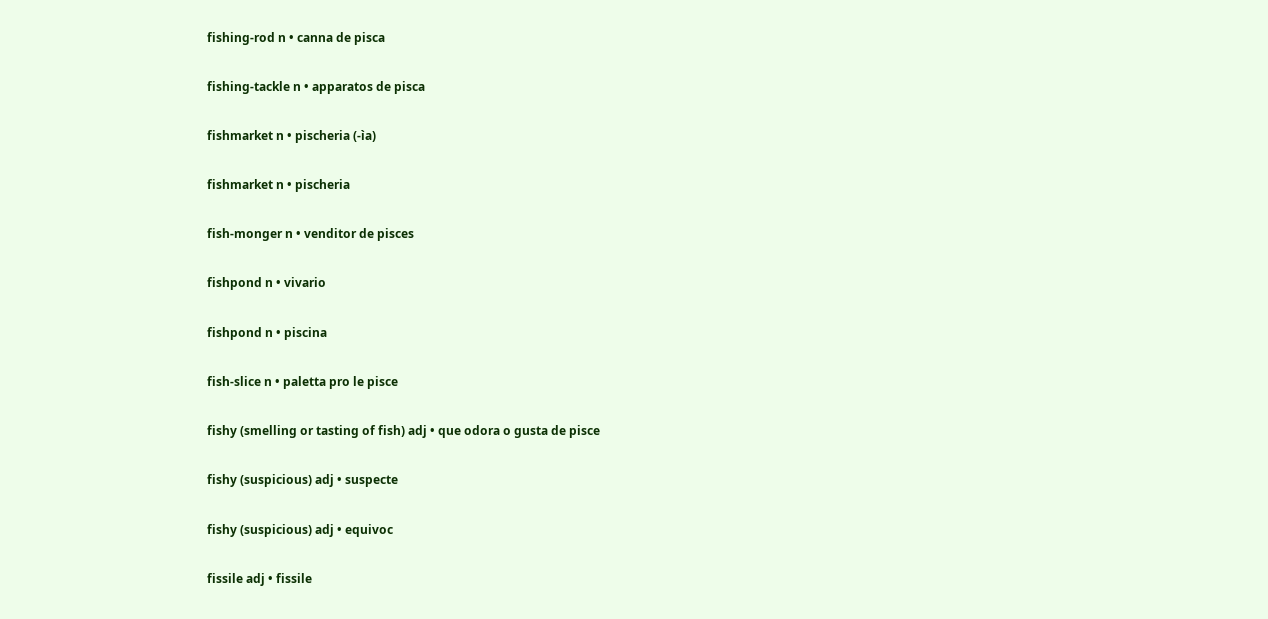fishing-rod n • canna de pisca

fishing-tackle n • apparatos de pisca

fishmarket n • pischeria (-ìa)

fishmarket n • pischeria

fish-monger n • venditor de pisces

fishpond n • vivario

fishpond n • piscina

fish-slice n • paletta pro le pisce

fishy (smelling or tasting of fish) adj • que odora o gusta de pisce

fishy (suspicious) adj • suspecte

fishy (suspicious) adj • equivoc

fissile adj • fissile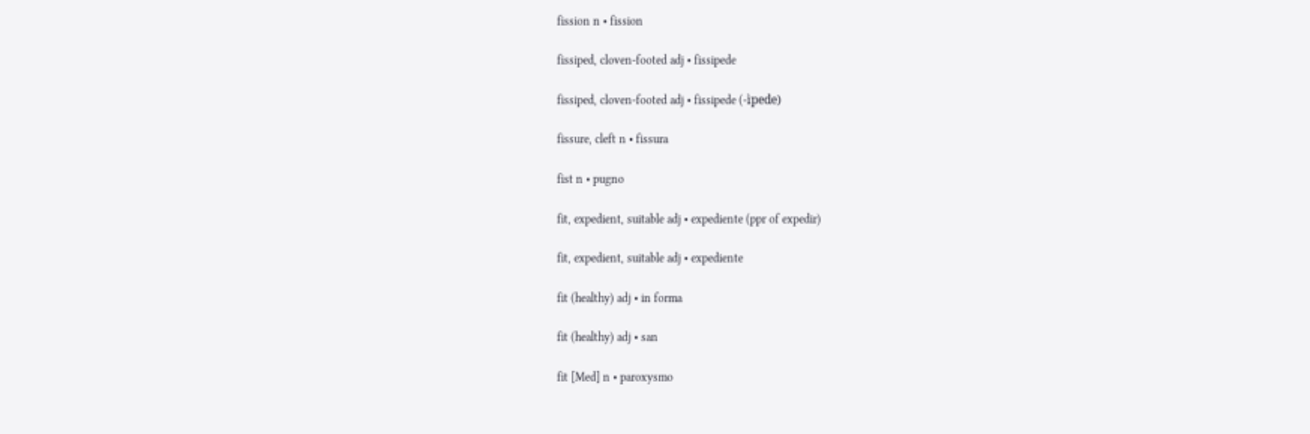fission n • fission

fissiped, cloven-footed adj • fissipede

fissiped, cloven-footed adj • fissipede (-ìpede)

fissure, cleft n • fissura

fist n • pugno

fit, expedient, suitable adj • expediente (ppr of expedir)

fit, expedient, suitable adj • expediente

fit (healthy) adj • in forma

fit (healthy) adj • san

fit [Med] n • paroxysmo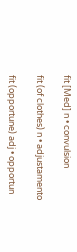fit [Med] n • convulsion

fit (of clothes) n • adjustamento

fit (opportune) adj • opportun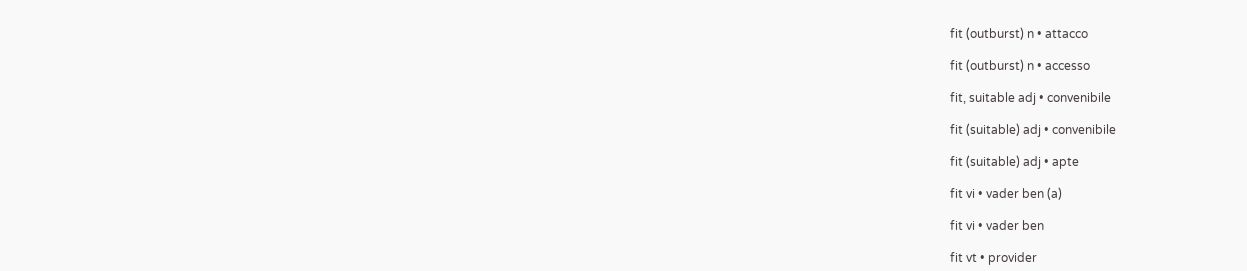fit (outburst) n • attacco

fit (outburst) n • accesso

fit, suitable adj • convenibile

fit (suitable) adj • convenibile

fit (suitable) adj • apte

fit vi • vader ben (a)

fit vi • vader ben

fit vt • provider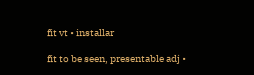fit vt • installar

fit to be seen, presentable adj •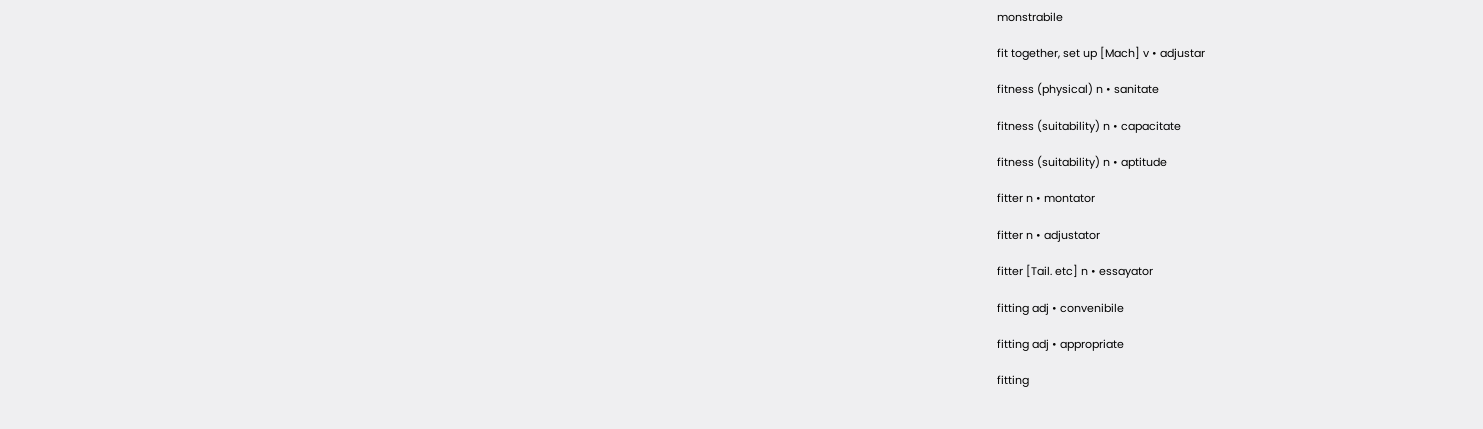monstrabile

fit together, set up [Mach] v • adjustar

fitness (physical) n • sanitate

fitness (suitability) n • capacitate

fitness (suitability) n • aptitude

fitter n • montator

fitter n • adjustator

fitter [Tail. etc] n • essayator

fitting adj • convenibile

fitting adj • appropriate

fitting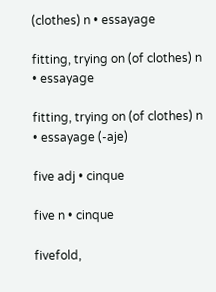(clothes) n • essayage

fitting, trying on (of clothes) n • essayage

fitting, trying on (of clothes) n • essayage (-aje)

five adj • cinque

five n • cinque

fivefold,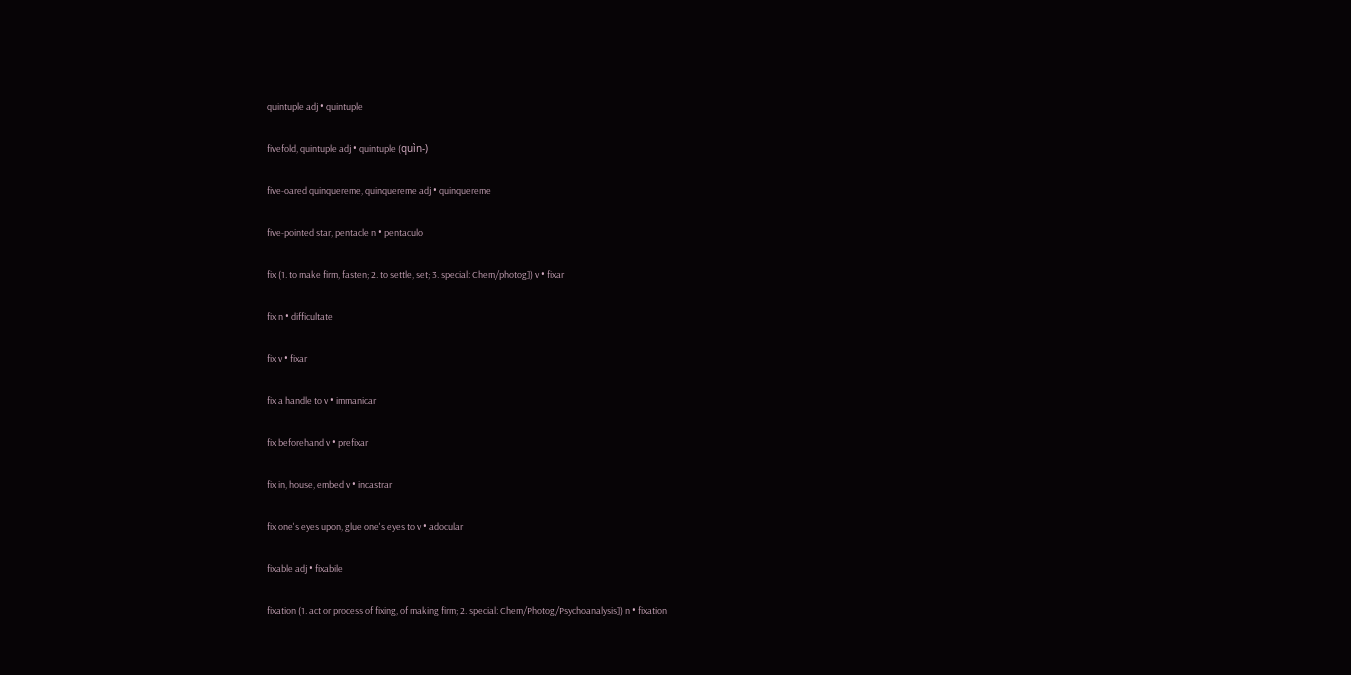quintuple adj • quintuple

fivefold, quintuple adj • quintuple (quìn-)

five-oared quinquereme, quinquereme adj • quinquereme

five-pointed star, pentacle n • pentaculo

fix (1. to make firm, fasten; 2. to settle, set; 3. special: Chem/photog]) v • fixar

fix n • difficultate

fix v • fixar

fix a handle to v • immanicar

fix beforehand v • prefixar

fix in, house, embed v • incastrar

fix one's eyes upon, glue one's eyes to v • adocular

fixable adj • fixabile

fixation (1. act or process of fixing, of making firm; 2. special: Chem/Photog/Psychoanalysis]) n • fixation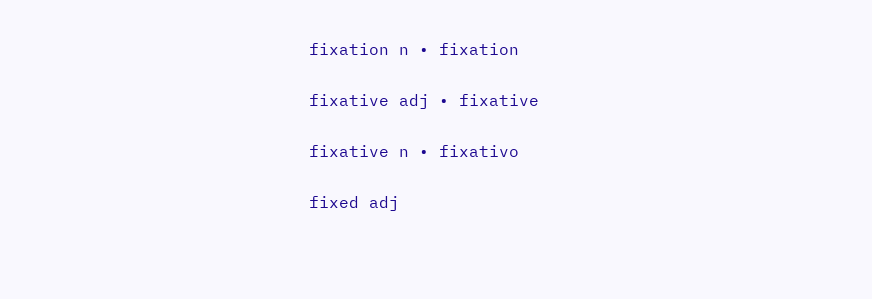fixation n • fixation

fixative adj • fixative

fixative n • fixativo

fixed adj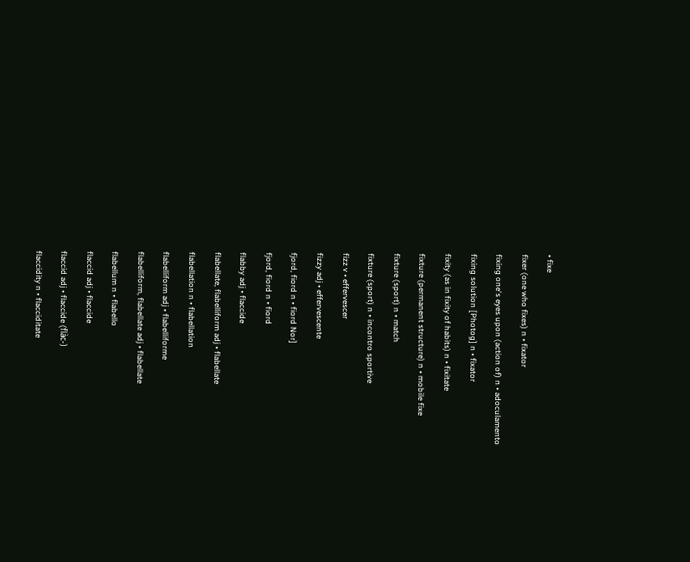• fixe

fixer (one who fixes) n • fixator

fixing one's eyes upon (action of) n • adoculamento

fixing solution [Photog] n • fixator

fixity (as in fixity of habits) n • fixitate

fixture (permanent structure) n • mobile fixe

fixture (sport) n • match

fixture (sport) n • incontro sportive

fizz v • effervescer

fizzy adj • effervescente

fjord, fiord n • fiord Nor]

fjord, fiord n • fiord

flabby adj • flaccide

flabellate, flabelliform adj • flabellate

flabellation n • flabellation

flabelliform adj • flabelliforme

flabelliform, flabellate adj • flabellate

flabellum n • flabello

flaccid adj • flaccide

flaccid adj • flaccide (flàc-)

flaccidity n • flacciditate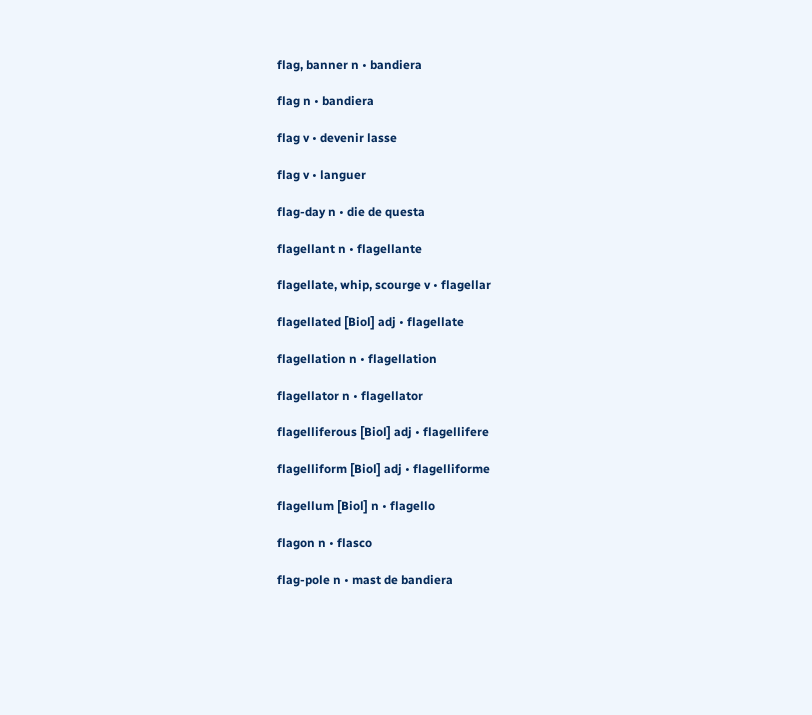flag, banner n • bandiera

flag n • bandiera

flag v • devenir lasse

flag v • languer

flag-day n • die de questa

flagellant n • flagellante

flagellate, whip, scourge v • flagellar

flagellated [Biol] adj • flagellate

flagellation n • flagellation

flagellator n • flagellator

flagelliferous [Biol] adj • flagellifere

flagelliform [Biol] adj • flagelliforme

flagellum [Biol] n • flagello

flagon n • flasco

flag-pole n • mast de bandiera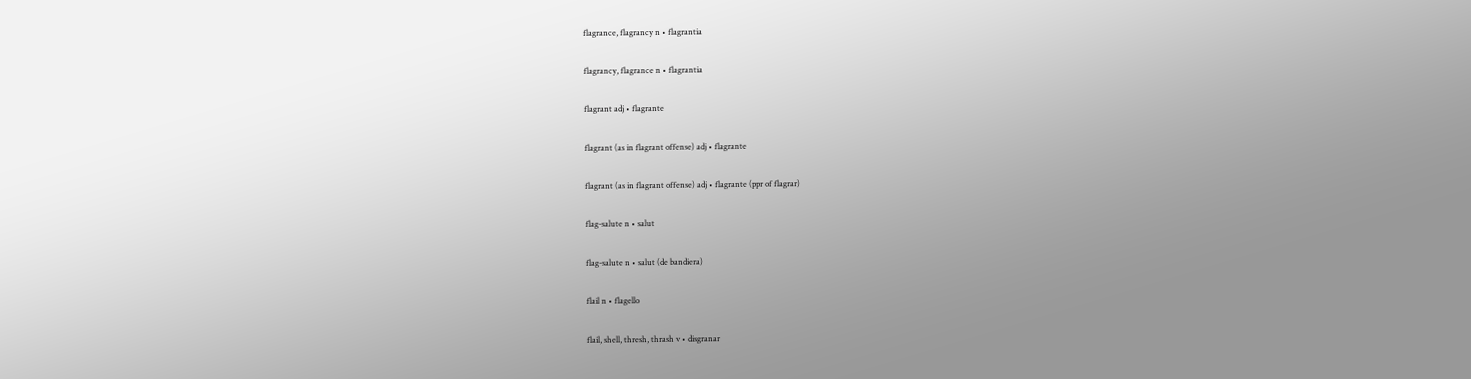flagrance, flagrancy n • flagrantia

flagrancy, flagrance n • flagrantia

flagrant adj • flagrante

flagrant (as in flagrant offense) adj • flagrante

flagrant (as in flagrant offense) adj • flagrante (ppr of flagrar)

flag-salute n • salut

flag-salute n • salut (de bandiera)

flail n • flagello

flail, shell, thresh, thrash v • disgranar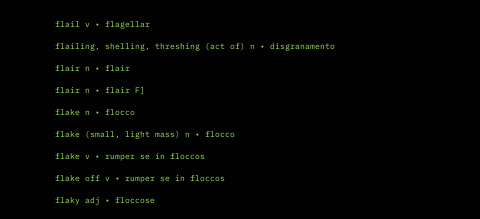flail v • flagellar

flailing, shelling, threshing (act of) n • disgranamento

flair n • flair

flair n • flair F]

flake n • flocco

flake (small, light mass) n • flocco

flake v • rumper se in floccos

flake off v • rumper se in floccos

flaky adj • floccose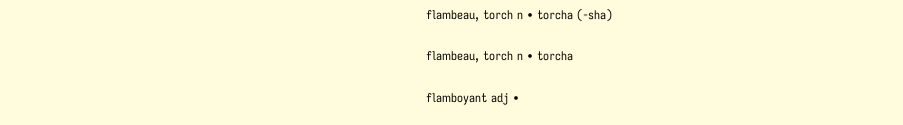flambeau, torch n • torcha (-sha)

flambeau, torch n • torcha

flamboyant adj •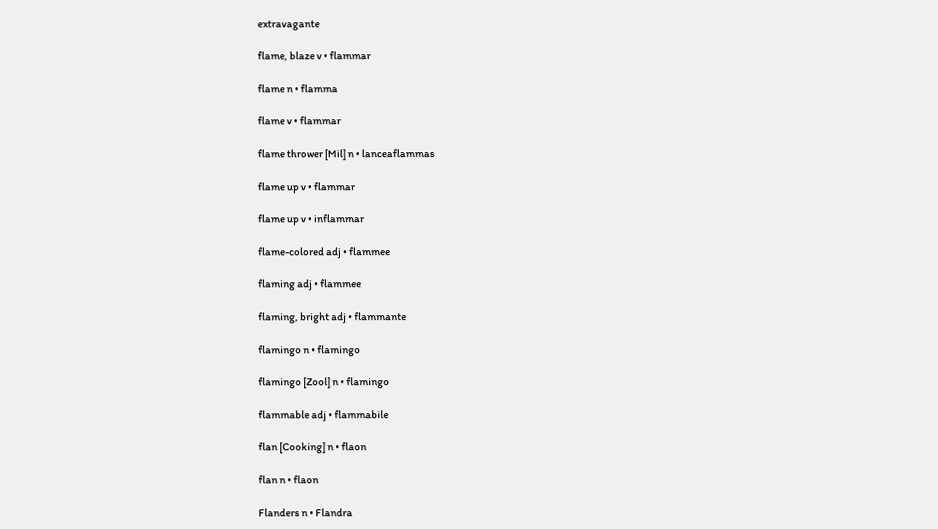extravagante

flame, blaze v • flammar

flame n • flamma

flame v • flammar

flame thrower [Mil] n • lanceaflammas

flame up v • flammar

flame up v • inflammar

flame-colored adj • flammee

flaming adj • flammee

flaming, bright adj • flammante

flamingo n • flamingo

flamingo [Zool] n • flamingo

flammable adj • flammabile

flan [Cooking] n • flaon

flan n • flaon

Flanders n • Flandra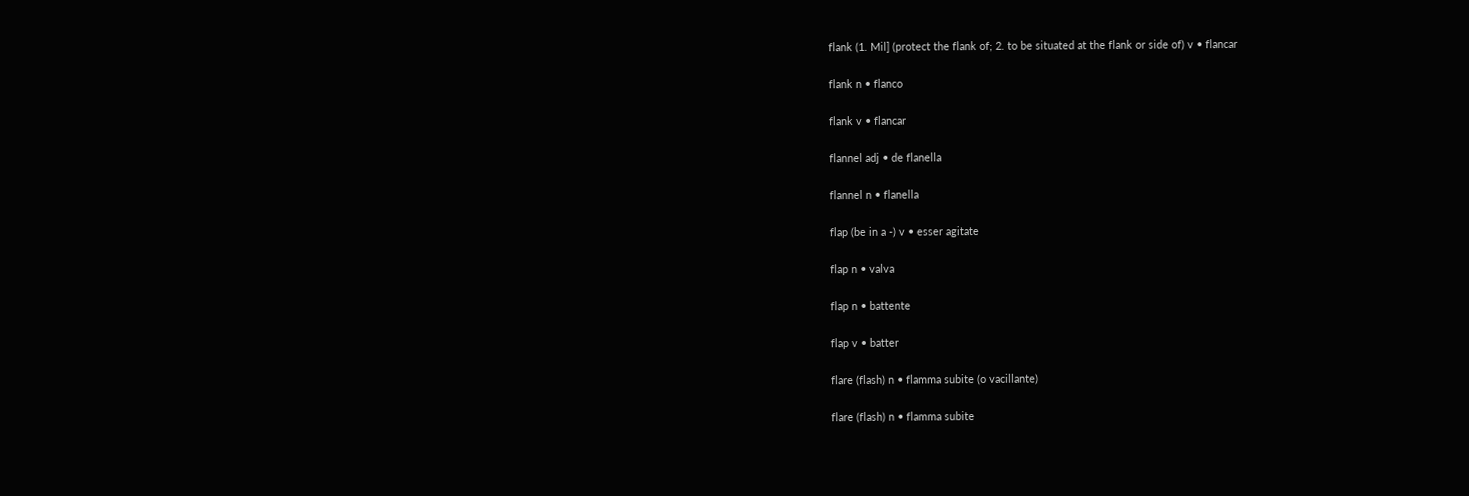flank (1. Mil] (protect the flank of; 2. to be situated at the flank or side of) v • flancar

flank n • flanco

flank v • flancar

flannel adj • de flanella

flannel n • flanella

flap (be in a -) v • esser agitate

flap n • valva

flap n • battente

flap v • batter

flare (flash) n • flamma subite (o vacillante)

flare (flash) n • flamma subite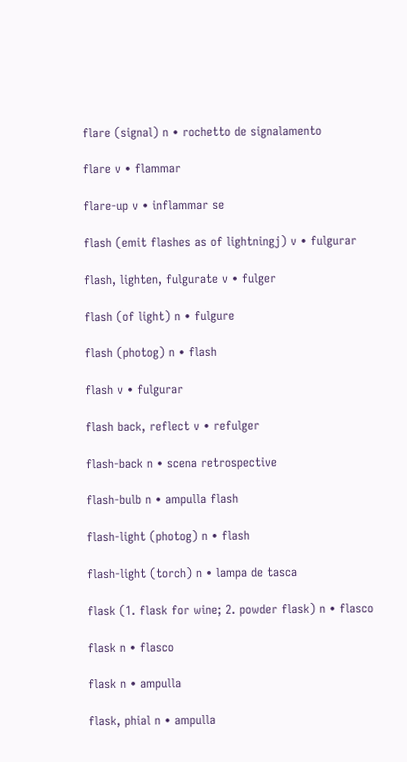flare (signal) n • rochetto de signalamento

flare v • flammar

flare-up v • inflammar se

flash (emit flashes as of lightningj) v • fulgurar

flash, lighten, fulgurate v • fulger

flash (of light) n • fulgure

flash (photog) n • flash

flash v • fulgurar

flash back, reflect v • refulger

flash-back n • scena retrospective

flash-bulb n • ampulla flash

flash-light (photog) n • flash

flash-light (torch) n • lampa de tasca

flask (1. flask for wine; 2. powder flask) n • flasco

flask n • flasco

flask n • ampulla

flask, phial n • ampulla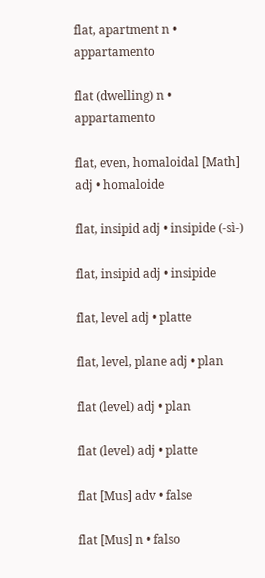flat, apartment n • appartamento

flat (dwelling) n • appartamento

flat, even, homaloidal [Math] adj • homaloide

flat, insipid adj • insipide (-sì-)

flat, insipid adj • insipide

flat, level adj • platte

flat, level, plane adj • plan

flat (level) adj • plan

flat (level) adj • platte

flat [Mus] adv • false

flat [Mus] n • falso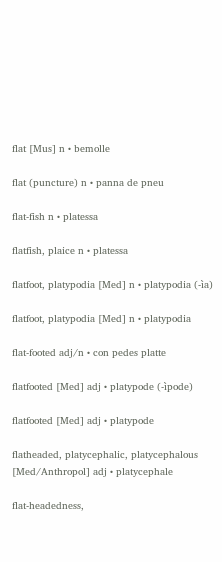flat [Mus] n • bemolle

flat (puncture) n • panna de pneu

flat-fish n • platessa

flatfish, plaice n • platessa

flatfoot, platypodia [Med] n • platypodia (-ìa)

flatfoot, platypodia [Med] n • platypodia

flat-footed adj/n • con pedes platte

flatfooted [Med] adj • platypode (-ìpode)

flatfooted [Med] adj • platypode

flatheaded, platycephalic, platycephalous [Med/Anthropol] adj • platycephale

flat-headedness,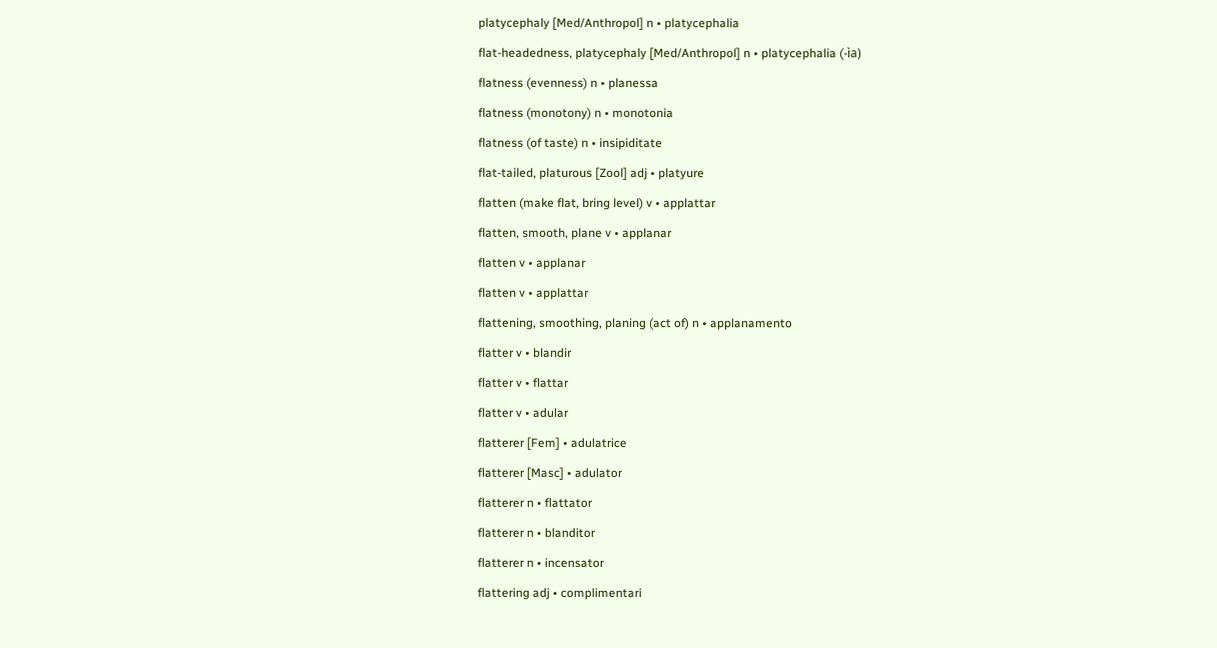platycephaly [Med/Anthropol] n • platycephalia

flat-headedness, platycephaly [Med/Anthropol] n • platycephalia (-ìa)

flatness (evenness) n • planessa

flatness (monotony) n • monotonia

flatness (of taste) n • insipiditate

flat-tailed, platurous [Zool] adj • platyure

flatten (make flat, bring level) v • applattar

flatten, smooth, plane v • applanar

flatten v • applanar

flatten v • applattar

flattening, smoothing, planing (act of) n • applanamento

flatter v • blandir

flatter v • flattar

flatter v • adular

flatterer [Fem] • adulatrice

flatterer [Masc] • adulator

flatterer n • flattator

flatterer n • blanditor

flatterer n • incensator

flattering adj • complimentari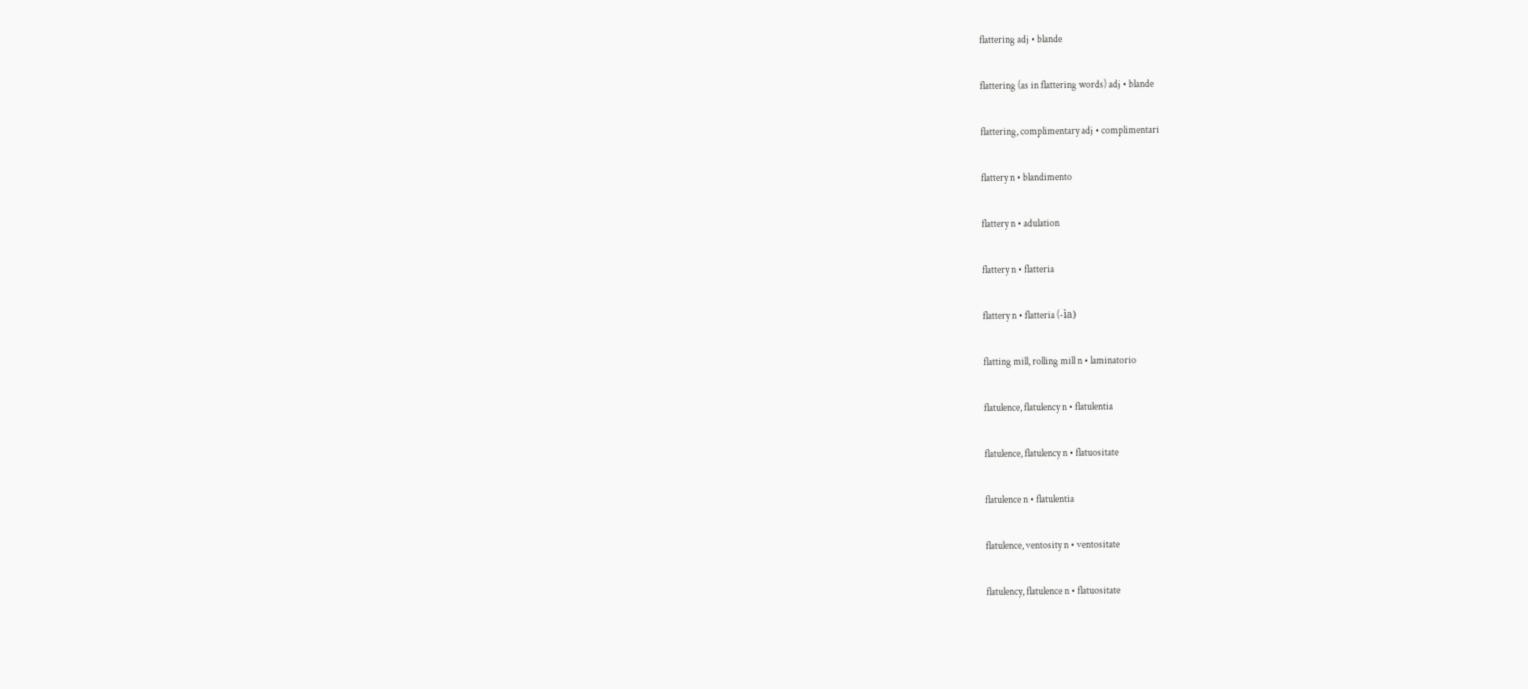flattering adj • blande

flattering (as in flattering words) adj • blande

flattering, complimentary adj • complimentari

flattery n • blandimento

flattery n • adulation

flattery n • flatteria

flattery n • flatteria (-ìa)

flatting mill, rolling mill n • laminatorio

flatulence, flatulency n • flatulentia

flatulence, flatulency n • flatuositate

flatulence n • flatulentia

flatulence, ventosity n • ventositate

flatulency, flatulence n • flatuositate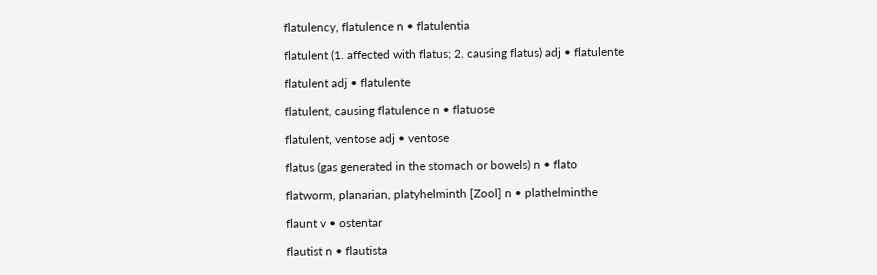flatulency, flatulence n • flatulentia

flatulent (1. affected with flatus; 2. causing flatus) adj • flatulente

flatulent adj • flatulente

flatulent, causing flatulence n • flatuose

flatulent, ventose adj • ventose

flatus (gas generated in the stomach or bowels) n • flato

flatworm, planarian, platyhelminth [Zool] n • plathelminthe

flaunt v • ostentar

flautist n • flautista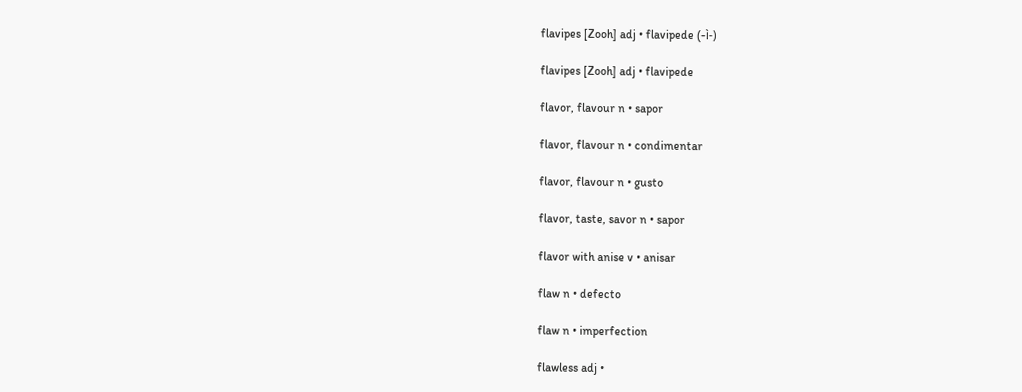flavipes [Zooh] adj • flavipede (-ì-)

flavipes [Zooh] adj • flavipede

flavor, flavour n • sapor

flavor, flavour n • condimentar

flavor, flavour n • gusto

flavor, taste, savor n • sapor

flavor with anise v • anisar

flaw n • defecto

flaw n • imperfection

flawless adj •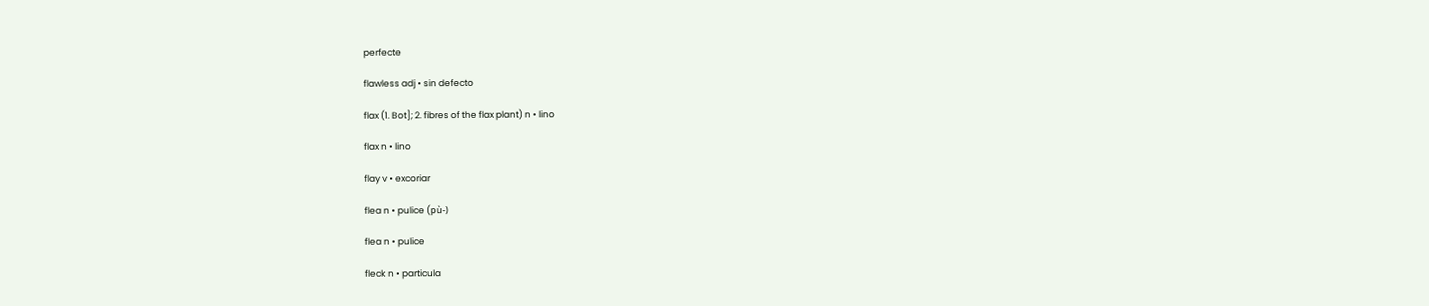perfecte

flawless adj • sin defecto

flax (1. Bot]; 2. fibres of the flax plant) n • lino

flax n • lino

flay v • excoriar

flea n • pulice (pù-)

flea n • pulice

fleck n • particula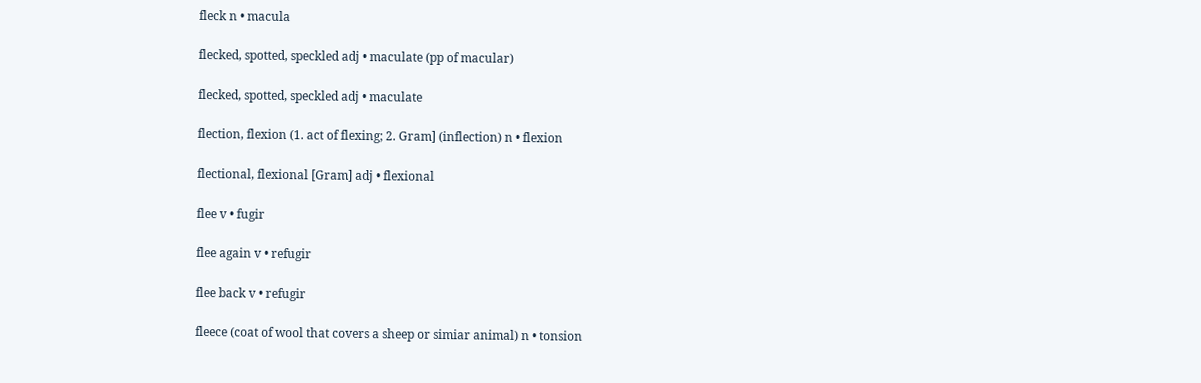fleck n • macula

flecked, spotted, speckled adj • maculate (pp of macular)

flecked, spotted, speckled adj • maculate

flection, flexion (1. act of flexing; 2. Gram] (inflection) n • flexion

flectional, flexional [Gram] adj • flexional

flee v • fugir

flee again v • refugir

flee back v • refugir

fleece (coat of wool that covers a sheep or simiar animal) n • tonsion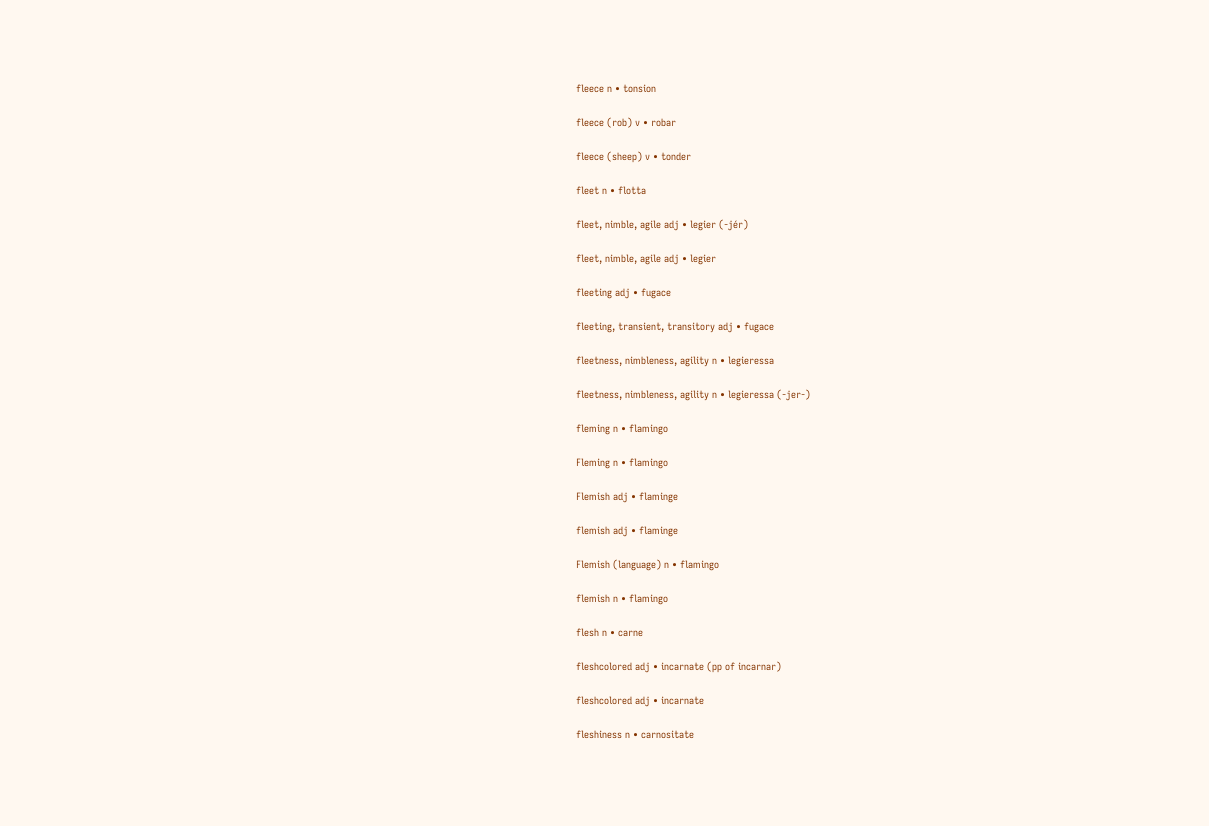fleece n • tonsion

fleece (rob) v • robar

fleece (sheep) v • tonder

fleet n • flotta

fleet, nimble, agile adj • legier (-jér)

fleet, nimble, agile adj • legier

fleeting adj • fugace

fleeting, transient, transitory adj • fugace

fleetness, nimbleness, agility n • legieressa

fleetness, nimbleness, agility n • legieressa (-jer-)

fleming n • flamingo

Fleming n • flamingo

Flemish adj • flaminge

flemish adj • flaminge

Flemish (language) n • flamingo

flemish n • flamingo

flesh n • carne

fleshcolored adj • incarnate (pp of incarnar)

fleshcolored adj • incarnate

fleshiness n • carnositate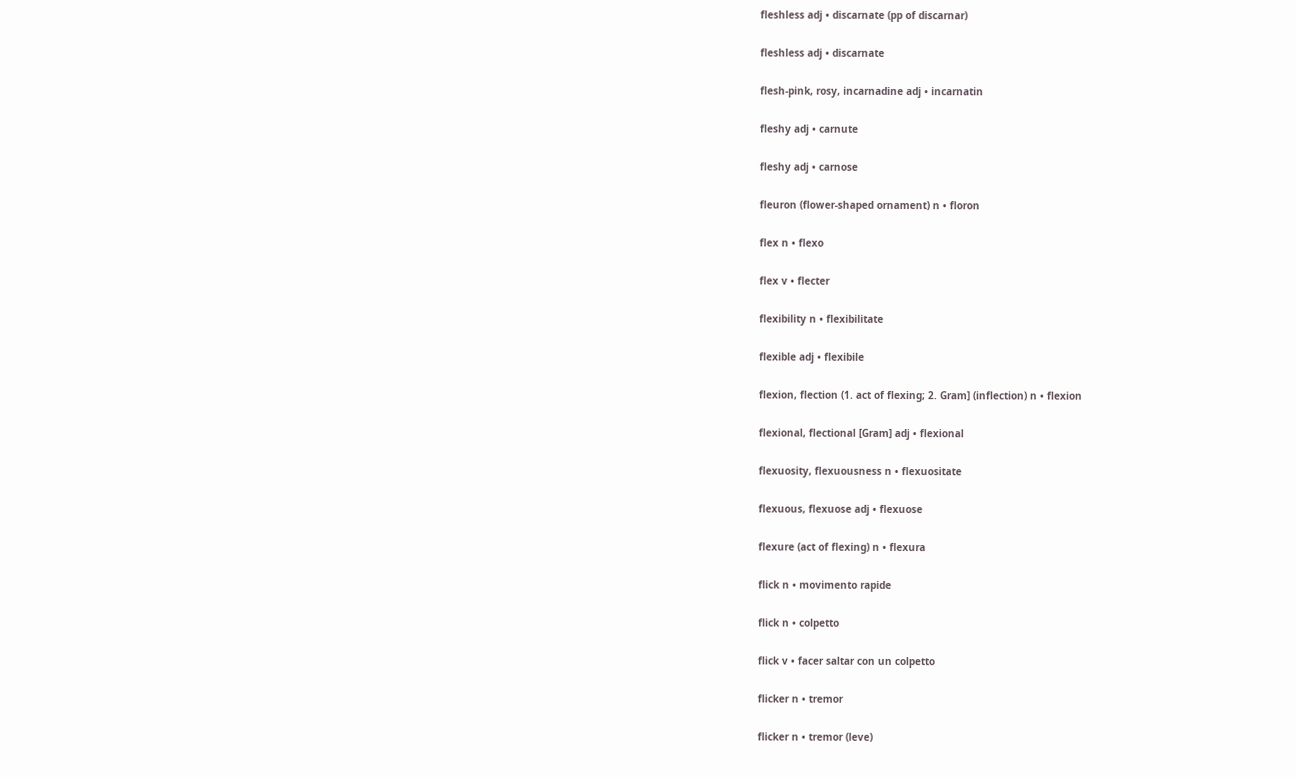fleshless adj • discarnate (pp of discarnar)

fleshless adj • discarnate

flesh-pink, rosy, incarnadine adj • incarnatin

fleshy adj • carnute

fleshy adj • carnose

fleuron (flower-shaped ornament) n • floron

flex n • flexo

flex v • flecter

flexibility n • flexibilitate

flexible adj • flexibile

flexion, flection (1. act of flexing; 2. Gram] (inflection) n • flexion

flexional, flectional [Gram] adj • flexional

flexuosity, flexuousness n • flexuositate

flexuous, flexuose adj • flexuose

flexure (act of flexing) n • flexura

flick n • movimento rapide

flick n • colpetto

flick v • facer saltar con un colpetto

flicker n • tremor

flicker n • tremor (leve)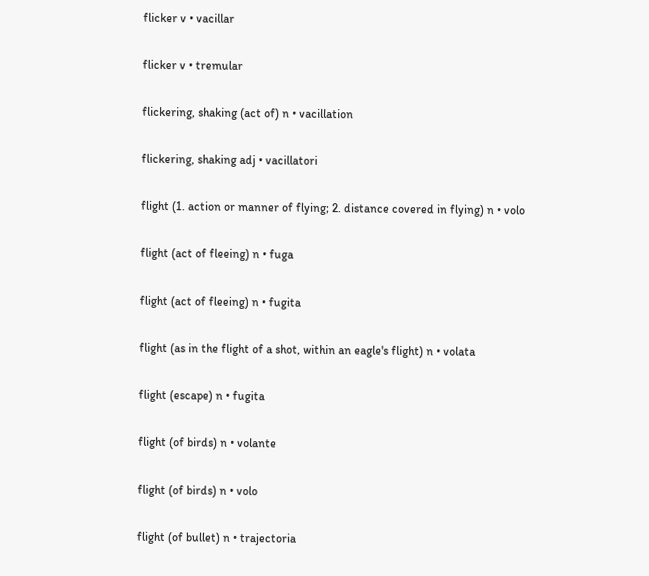flicker v • vacillar

flicker v • tremular

flickering, shaking (act of) n • vacillation

flickering, shaking adj • vacillatori

flight (1. action or manner of flying; 2. distance covered in flying) n • volo

flight (act of fleeing) n • fuga

flight (act of fleeing) n • fugita

flight (as in the flight of a shot, within an eagle's flight) n • volata

flight (escape) n • fugita

flight (of birds) n • volante

flight (of birds) n • volo

flight (of bullet) n • trajectoria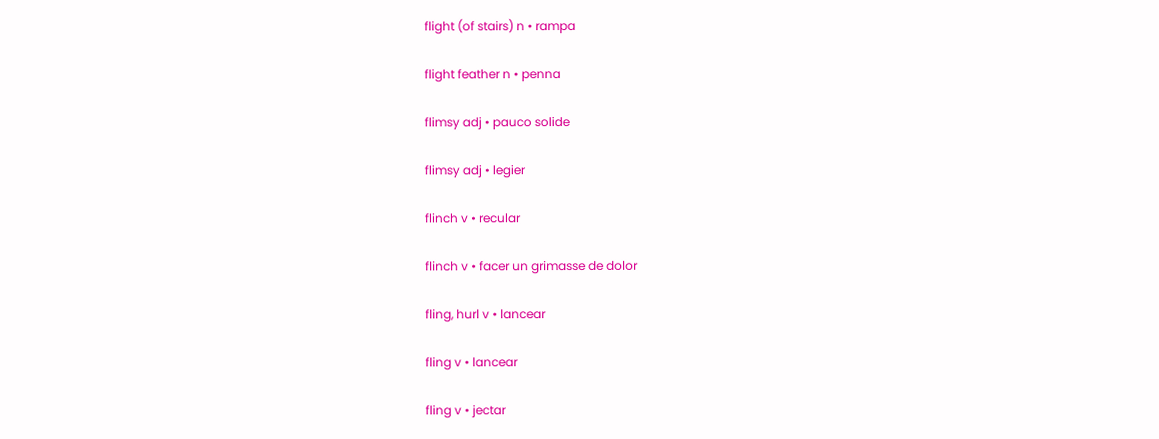flight (of stairs) n • rampa

flight feather n • penna

flimsy adj • pauco solide

flimsy adj • legier

flinch v • recular

flinch v • facer un grimasse de dolor

fling, hurl v • lancear

fling v • lancear

fling v • jectar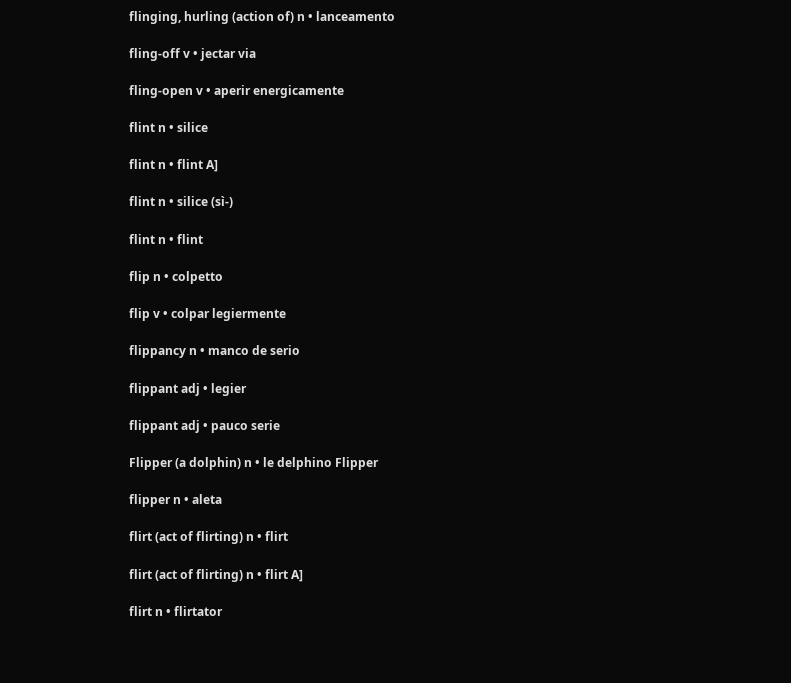flinging, hurling (action of) n • lanceamento

fling-off v • jectar via

fling-open v • aperir energicamente

flint n • silice

flint n • flint A]

flint n • silice (sì-)

flint n • flint

flip n • colpetto

flip v • colpar legiermente

flippancy n • manco de serio

flippant adj • legier

flippant adj • pauco serie

Flipper (a dolphin) n • le delphino Flipper

flipper n • aleta

flirt (act of flirting) n • flirt

flirt (act of flirting) n • flirt A]

flirt n • flirtator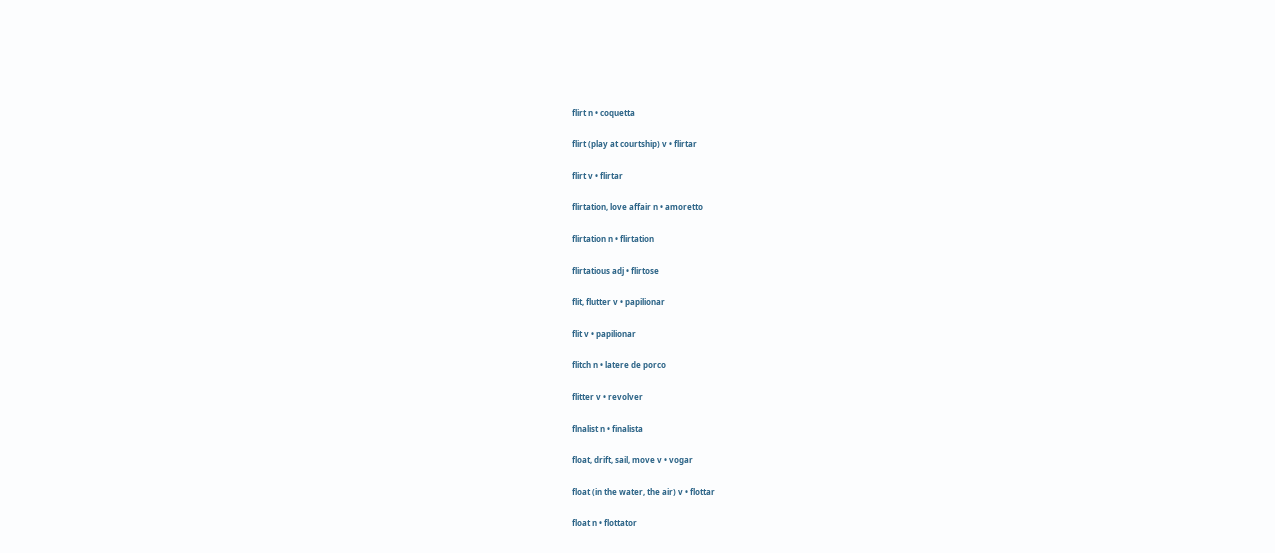flirt n • coquetta

flirt (play at courtship) v • flirtar

flirt v • flirtar

flirtation, love affair n • amoretto

flirtation n • flirtation

flirtatious adj • flirtose

flit, flutter v • papilionar

flit v • papilionar

flitch n • latere de porco

flitter v • revolver

flnalist n • finalista

float, drift, sail, move v • vogar

float (in the water, the air) v • flottar

float n • flottator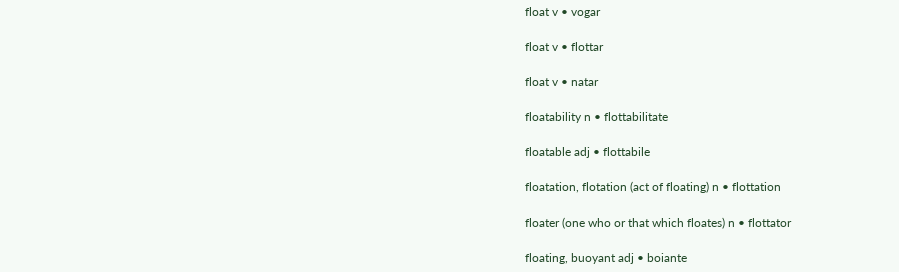float v • vogar

float v • flottar

float v • natar

floatability n • flottabilitate

floatable adj • flottabile

floatation, flotation (act of floating) n • flottation

floater (one who or that which floates) n • flottator

floating, buoyant adj • boiante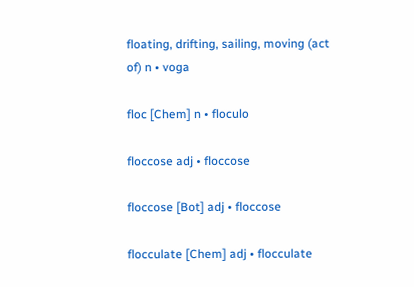floating, drifting, sailing, moving (act of) n • voga

floc [Chem] n • floculo

floccose adj • floccose

floccose [Bot] adj • floccose

flocculate [Chem] adj • flocculate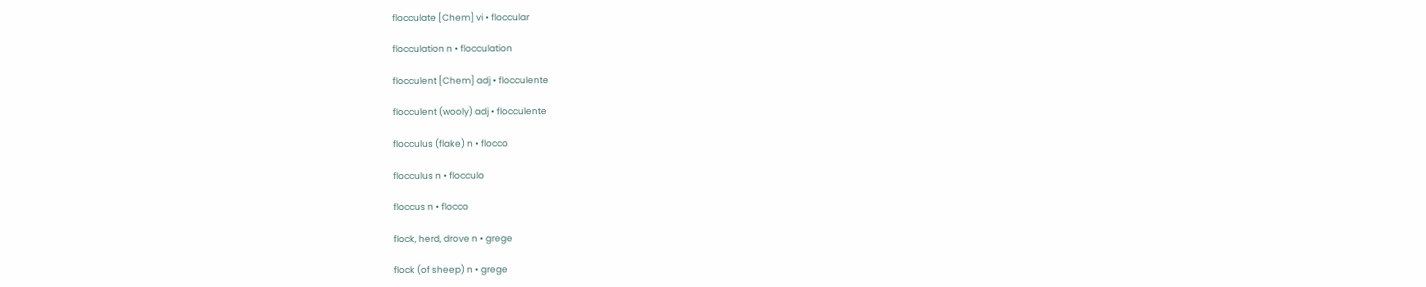flocculate [Chem] vi • floccular

flocculation n • flocculation

flocculent [Chem] adj • flocculente

flocculent (wooly) adj • flocculente

flocculus (flake) n • flocco

flocculus n • flocculo

floccus n • flocco

flock, herd, drove n • grege

flock (of sheep) n • grege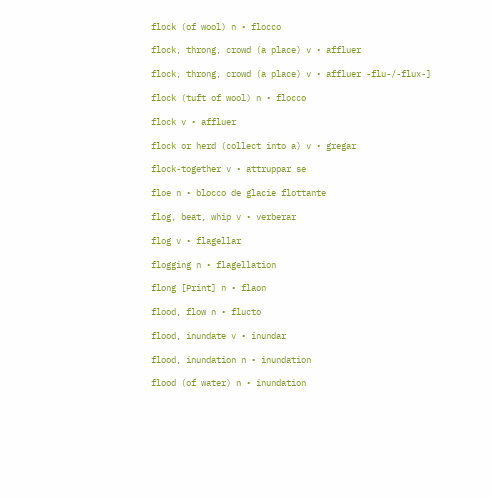flock (of wool) n • flocco

flock, throng, crowd (a place) v • affluer

flock, throng, crowd (a place) v • affluer -flu-/-flux-]

flock (tuft of wool) n • flocco

flock v • affluer

flock or herd (collect into a) v • gregar

flock-together v • attruppar se

floe n • blocco de glacie flottante

flog, beat, whip v • verberar

flog v • flagellar

flogging n • flagellation

flong [Print] n • flaon

flood, flow n • flucto

flood, inundate v • inundar

flood, inundation n • inundation

flood (of water) n • inundation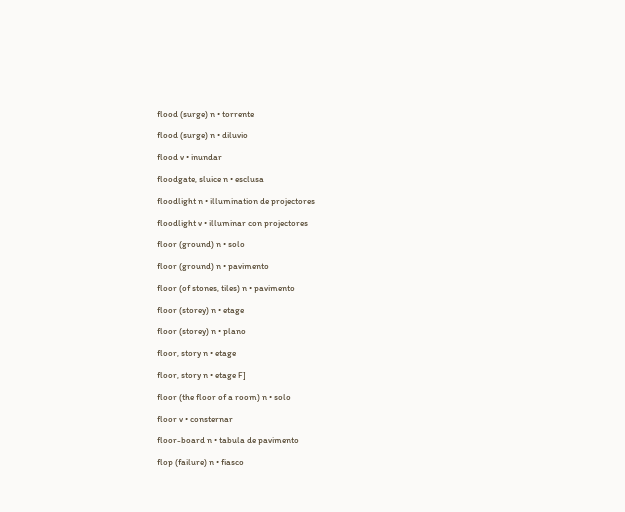flood (surge) n • torrente

flood (surge) n • diluvio

flood v • inundar

floodgate, sluice n • esclusa

floodlight n • illumination de projectores

floodlight v • illuminar con projectores

floor (ground) n • solo

floor (ground) n • pavimento

floor (of stones, tiles) n • pavimento

floor (storey) n • etage

floor (storey) n • plano

floor, story n • etage

floor, story n • etage F]

floor (the floor of a room) n • solo

floor v • consternar

floor-board n • tabula de pavimento

flop (failure) n • fiasco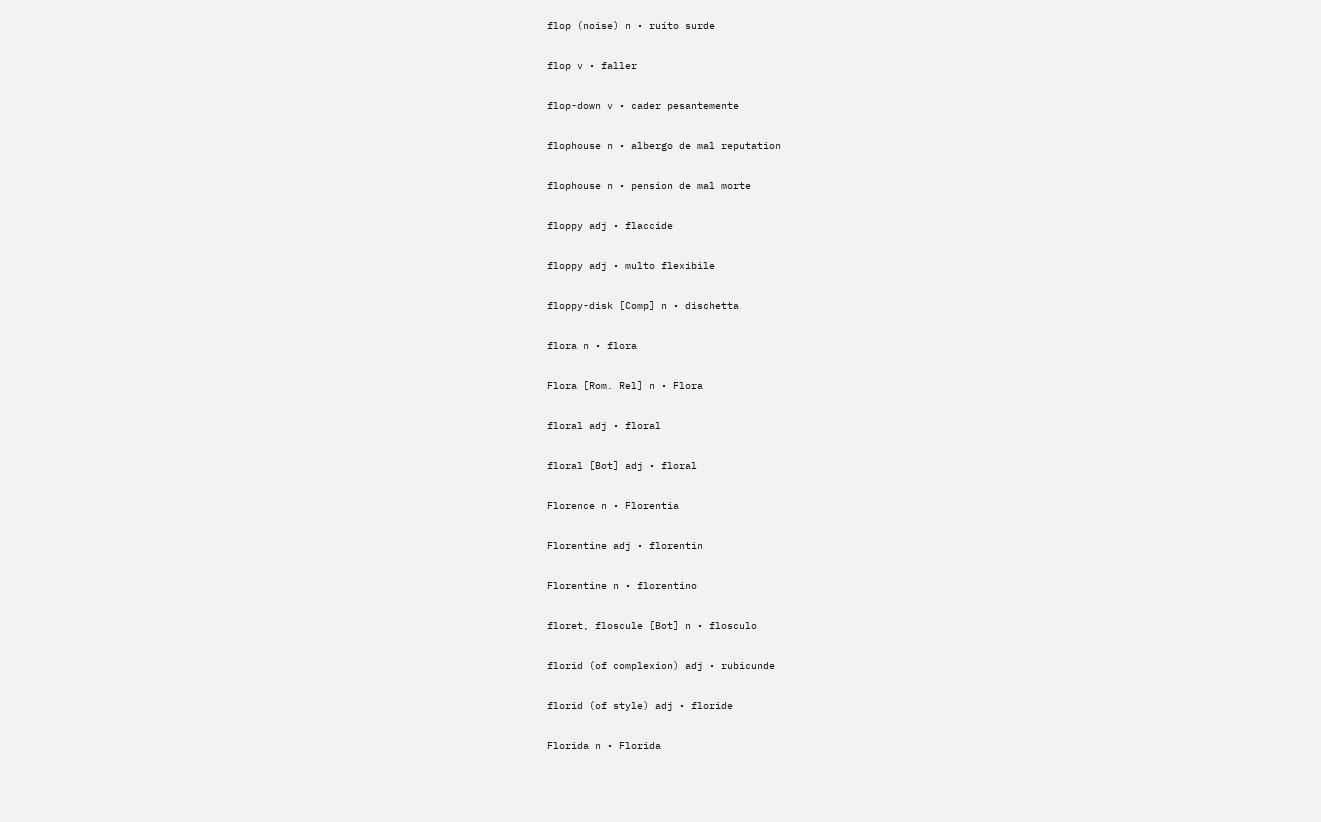flop (noise) n • ruito surde

flop v • faller

flop-down v • cader pesantemente

flophouse n • albergo de mal reputation

flophouse n • pension de mal morte

floppy adj • flaccide

floppy adj • multo flexibile

floppy-disk [Comp] n • dischetta

flora n • flora

Flora [Rom. Rel] n • Flora

floral adj • floral

floral [Bot] adj • floral

Florence n • Florentia

Florentine adj • florentin

Florentine n • florentino

floret, floscule [Bot] n • flosculo

florid (of complexion) adj • rubicunde

florid (of style) adj • floride

Florida n • Florida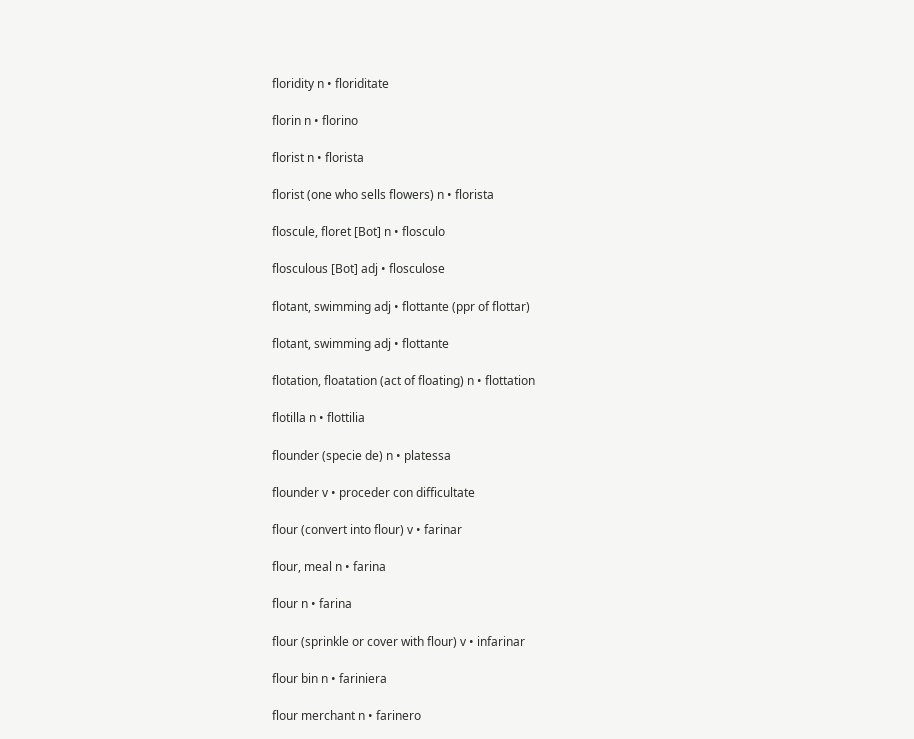floridity n • floriditate

florin n • florino

florist n • florista

florist (one who sells flowers) n • florista

floscule, floret [Bot] n • flosculo

flosculous [Bot] adj • flosculose

flotant, swimming adj • flottante (ppr of flottar)

flotant, swimming adj • flottante

flotation, floatation (act of floating) n • flottation

flotilla n • flottilia

flounder (specie de) n • platessa

flounder v • proceder con difficultate

flour (convert into flour) v • farinar

flour, meal n • farina

flour n • farina

flour (sprinkle or cover with flour) v • infarinar

flour bin n • fariniera

flour merchant n • farinero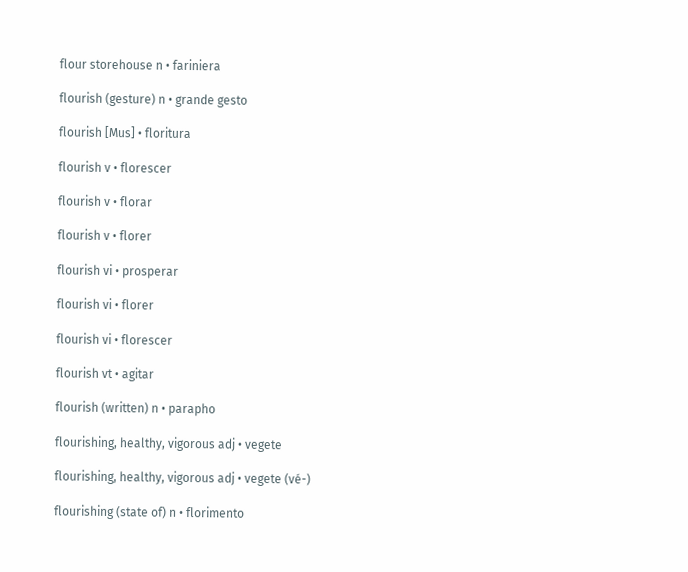flour storehouse n • fariniera

flourish (gesture) n • grande gesto

flourish [Mus] • floritura

flourish v • florescer

flourish v • florar

flourish v • florer

flourish vi • prosperar

flourish vi • florer

flourish vi • florescer

flourish vt • agitar

flourish (written) n • parapho

flourishing, healthy, vigorous adj • vegete

flourishing, healthy, vigorous adj • vegete (vé-)

flourishing (state of) n • florimento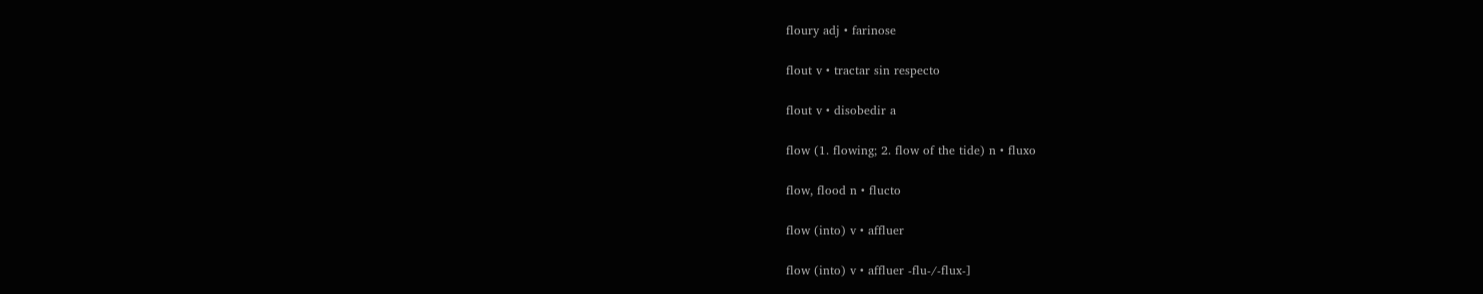floury adj • farinose

flout v • tractar sin respecto

flout v • disobedir a

flow (1. flowing; 2. flow of the tide) n • fluxo

flow, flood n • flucto

flow (into) v • affluer

flow (into) v • affluer -flu-/-flux-]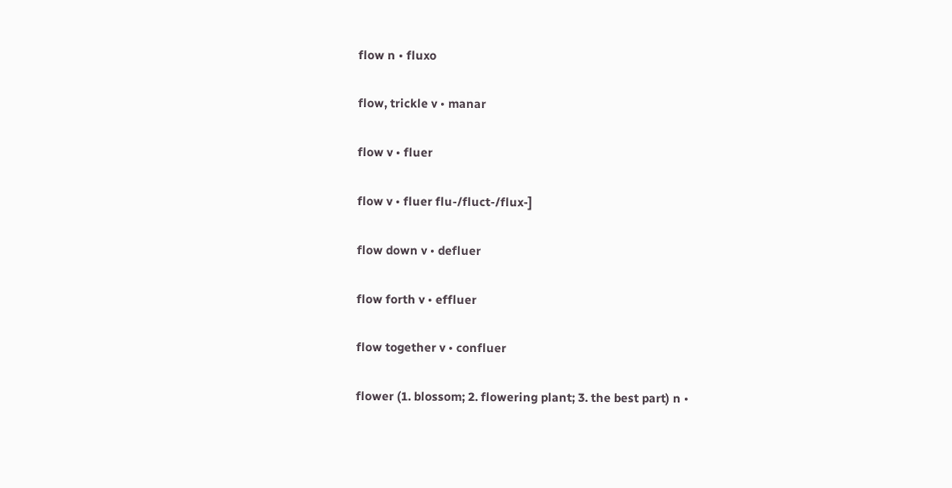flow n • fluxo

flow, trickle v • manar

flow v • fluer

flow v • fluer flu-/fluct-/flux-]

flow down v • defluer

flow forth v • effluer

flow together v • confluer

flower (1. blossom; 2. flowering plant; 3. the best part) n •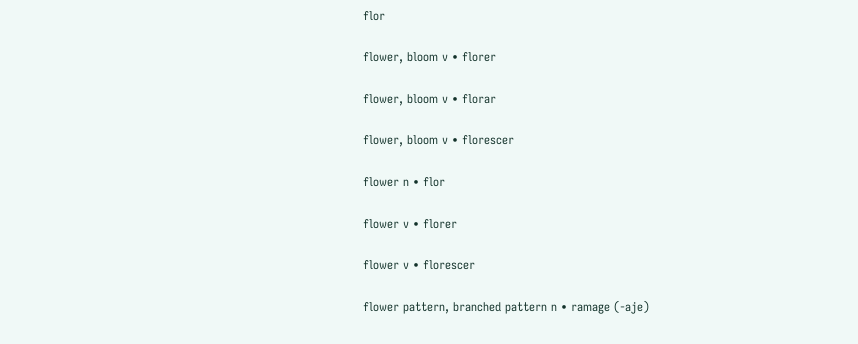flor

flower, bloom v • florer

flower, bloom v • florar

flower, bloom v • florescer

flower n • flor

flower v • florer

flower v • florescer

flower pattern, branched pattern n • ramage (-aje)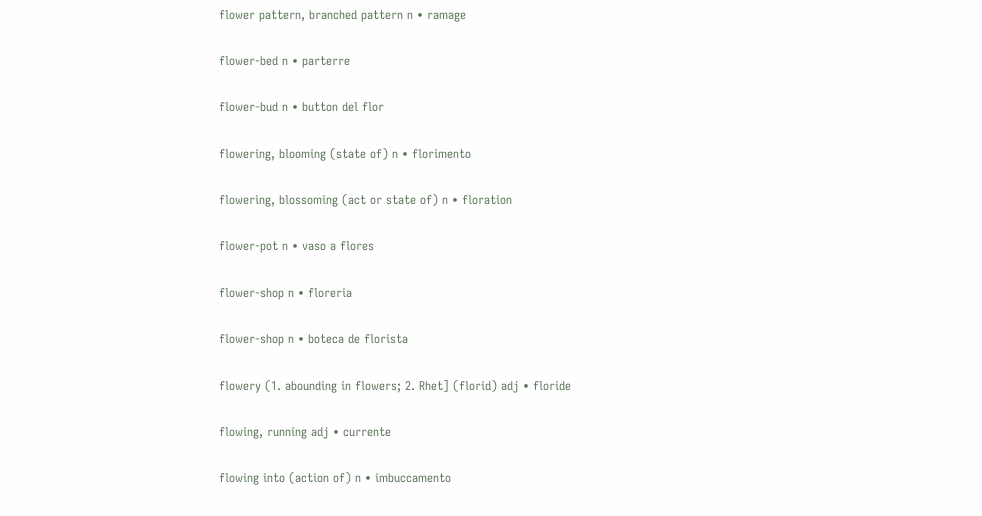flower pattern, branched pattern n • ramage

flower-bed n • parterre

flower-bud n • button del flor

flowering, blooming (state of) n • florimento

flowering, blossoming (act or state of) n • floration

flower-pot n • vaso a flores

flower-shop n • floreria

flower-shop n • boteca de florista

flowery (1. abounding in flowers; 2. Rhet] (florid) adj • floride

flowing, running adj • currente

flowing into (action of) n • imbuccamento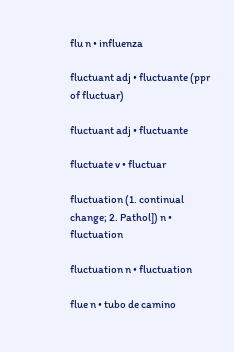flu n • influenza

fluctuant adj • fluctuante (ppr of fluctuar)

fluctuant adj • fluctuante

fluctuate v • fluctuar

fluctuation (1. continual change; 2. Pathol]) n • fluctuation

fluctuation n • fluctuation

flue n • tubo de camino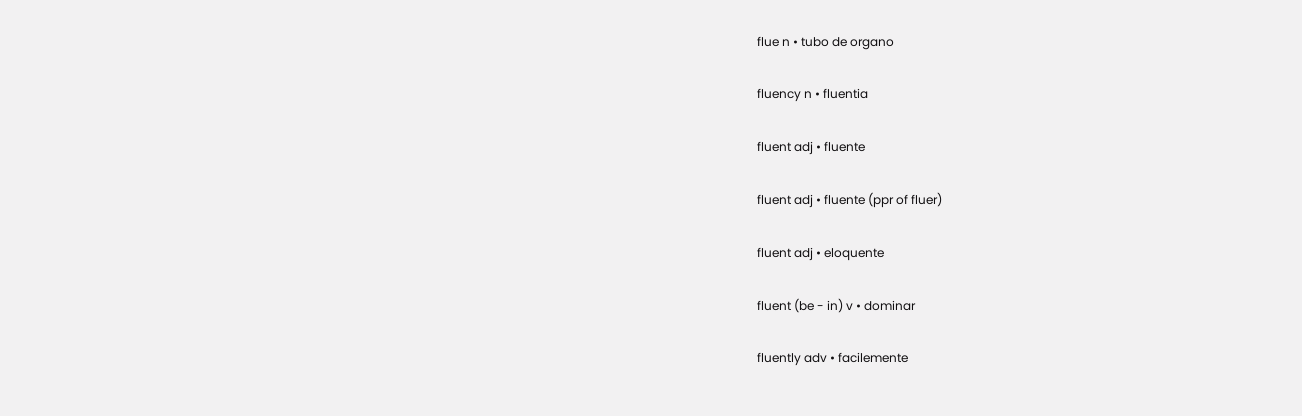flue n • tubo de organo

fluency n • fluentia

fluent adj • fluente

fluent adj • fluente (ppr of fluer)

fluent adj • eloquente

fluent (be - in) v • dominar

fluently adv • facilemente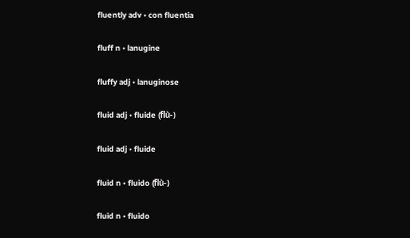fluently adv • con fluentia

fluff n • lanugine

fluffy adj • lanuginose

fluid adj • fluide (flù-)

fluid adj • fluide

fluid n • fluido (flù-)

fluid n • fluido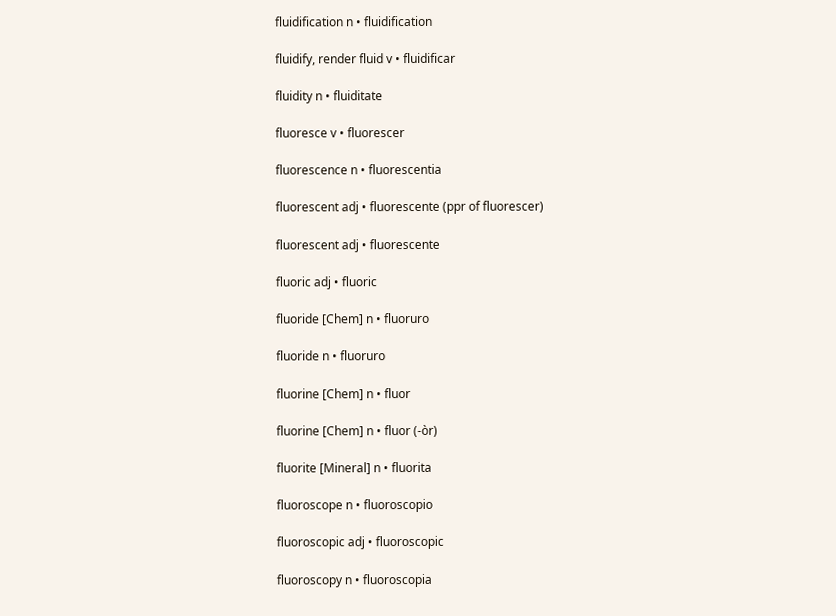fluidification n • fluidification

fluidify, render fluid v • fluidificar

fluidity n • fluiditate

fluoresce v • fluorescer

fluorescence n • fluorescentia

fluorescent adj • fluorescente (ppr of fluorescer)

fluorescent adj • fluorescente

fluoric adj • fluoric

fluoride [Chem] n • fluoruro

fluoride n • fluoruro

fluorine [Chem] n • fluor

fluorine [Chem] n • fluor (-òr)

fluorite [Mineral] n • fluorita

fluoroscope n • fluoroscopio

fluoroscopic adj • fluoroscopic

fluoroscopy n • fluoroscopia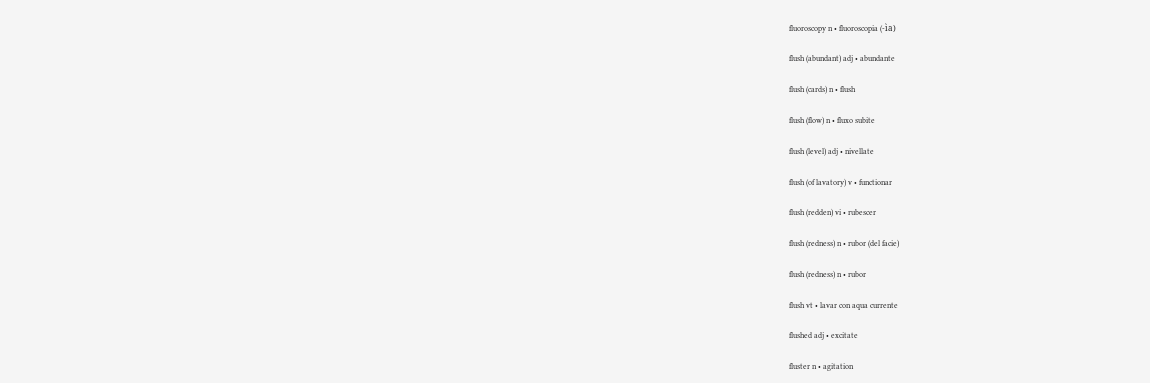fluoroscopy n • fluoroscopia (-ìa)

flush (abundant) adj • abundante

flush (cards) n • flush

flush (flow) n • fluxo subite

flush (level) adj • nivellate

flush (of lavatory) v • functionar

flush (redden) vi • rubescer

flush (redness) n • rubor (del facie)

flush (redness) n • rubor

flush vt • lavar con aqua currente

flushed adj • excitate

fluster n • agitation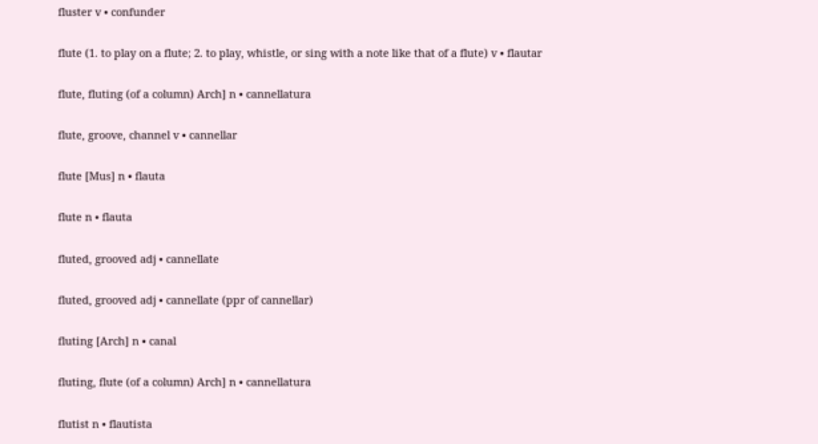fluster v • confunder

flute (1. to play on a flute; 2. to play, whistle, or sing with a note like that of a flute) v • flautar

flute, fluting (of a column) Arch] n • cannellatura

flute, groove, channel v • cannellar

flute [Mus] n • flauta

flute n • flauta

fluted, grooved adj • cannellate

fluted, grooved adj • cannellate (ppr of cannellar)

fluting [Arch] n • canal

fluting, flute (of a column) Arch] n • cannellatura

flutist n • flautista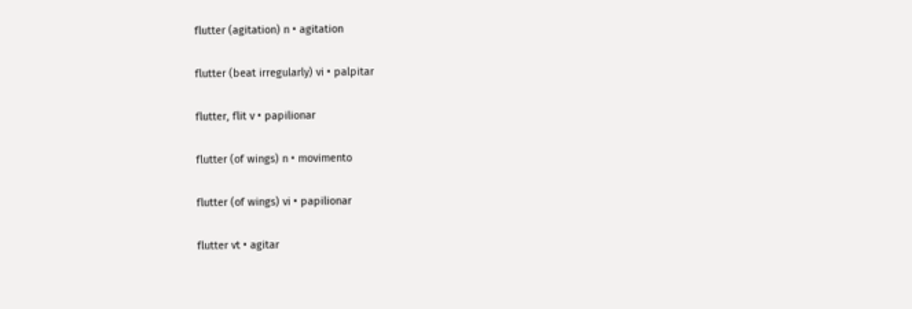flutter (agitation) n • agitation

flutter (beat irregularly) vi • palpitar

flutter, flit v • papilionar

flutter (of wings) n • movimento

flutter (of wings) vi • papilionar

flutter vt • agitar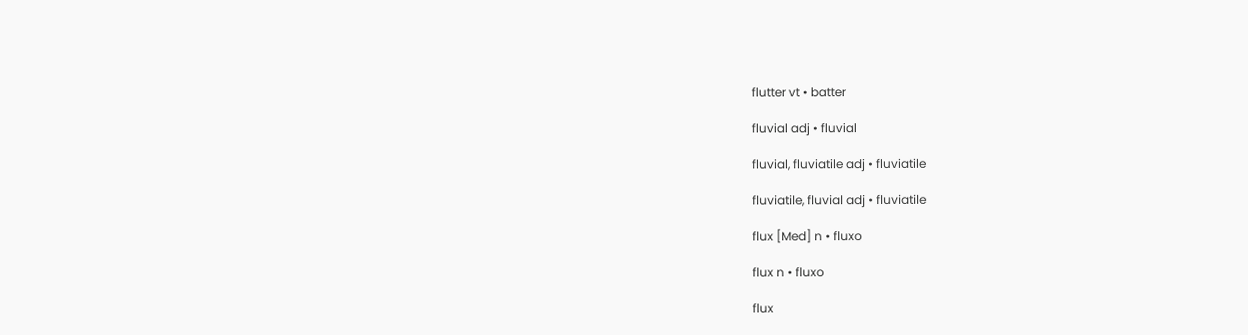flutter vt • batter

fluvial adj • fluvial

fluvial, fluviatile adj • fluviatile

fluviatile, fluvial adj • fluviatile

flux [Med] n • fluxo

flux n • fluxo

flux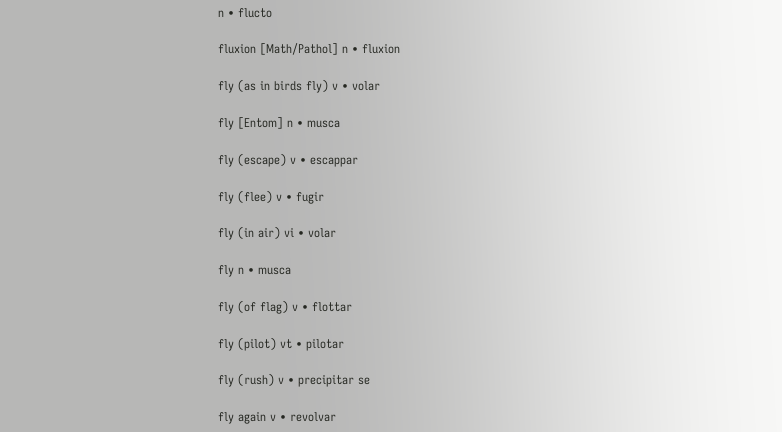n • flucto

fluxion [Math/Pathol] n • fluxion

fly (as in birds fly) v • volar

fly [Entom] n • musca

fly (escape) v • escappar

fly (flee) v • fugir

fly (in air) vi • volar

fly n • musca

fly (of flag) v • flottar

fly (pilot) vt • pilotar

fly (rush) v • precipitar se

fly again v • revolvar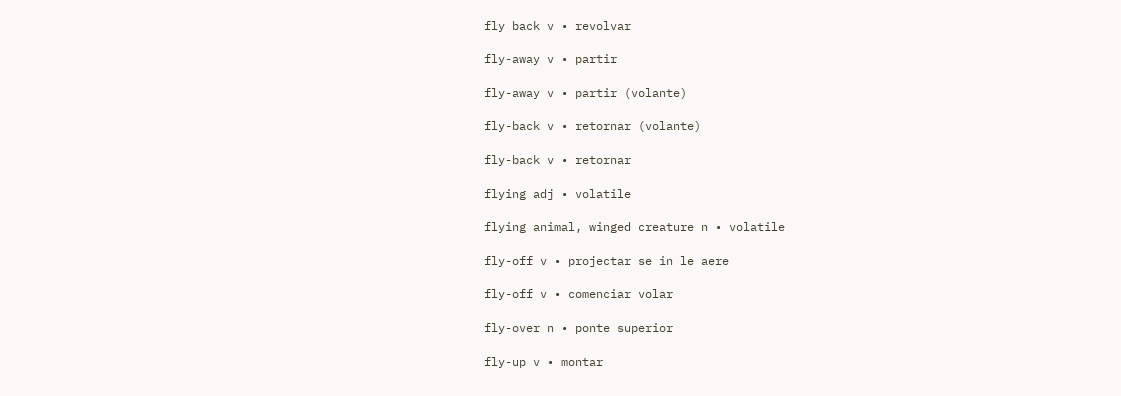fly back v • revolvar

fly-away v • partir

fly-away v • partir (volante)

fly-back v • retornar (volante)

fly-back v • retornar

flying adj • volatile

flying animal, winged creature n • volatile

fly-off v • projectar se in le aere

fly-off v • comenciar volar

fly-over n • ponte superior

fly-up v • montar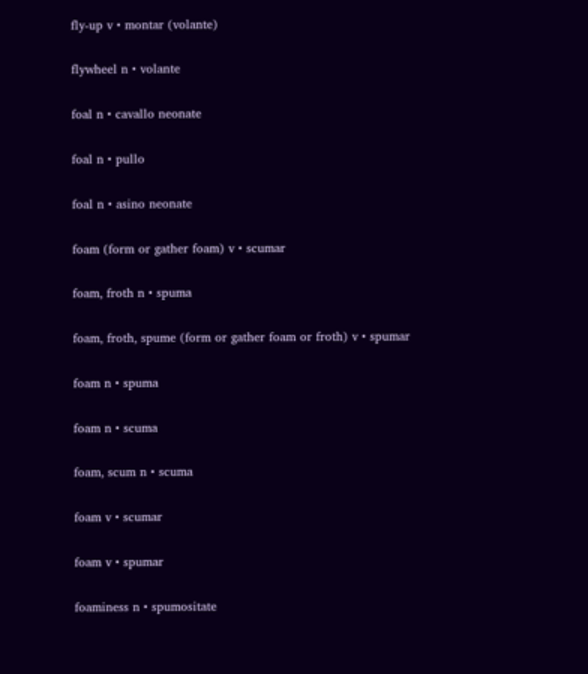fly-up v • montar (volante)

flywheel n • volante

foal n • cavallo neonate

foal n • pullo

foal n • asino neonate

foam (form or gather foam) v • scumar

foam, froth n • spuma

foam, froth, spume (form or gather foam or froth) v • spumar

foam n • spuma

foam n • scuma

foam, scum n • scuma

foam v • scumar

foam v • spumar

foaminess n • spumositate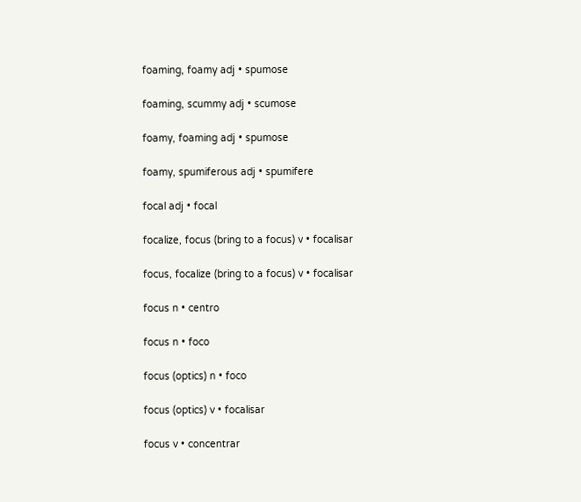foaming, foamy adj • spumose

foaming, scummy adj • scumose

foamy, foaming adj • spumose

foamy, spumiferous adj • spumifere

focal adj • focal

focalize, focus (bring to a focus) v • focalisar

focus, focalize (bring to a focus) v • focalisar

focus n • centro

focus n • foco

focus (optics) n • foco

focus (optics) v • focalisar

focus v • concentrar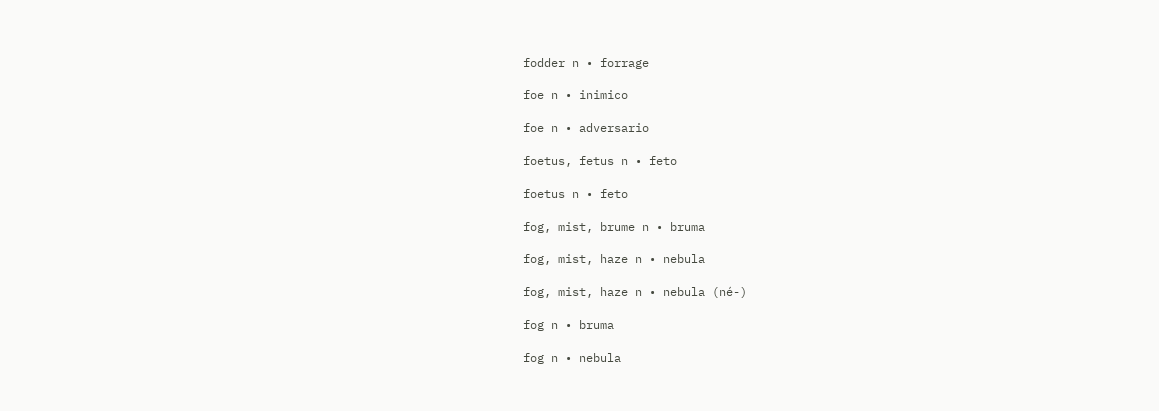fodder n • forrage

foe n • inimico

foe n • adversario

foetus, fetus n • feto

foetus n • feto

fog, mist, brume n • bruma

fog, mist, haze n • nebula

fog, mist, haze n • nebula (né-)

fog n • bruma

fog n • nebula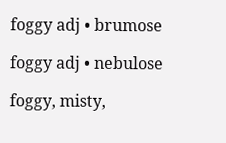foggy adj • brumose

foggy adj • nebulose

foggy, misty,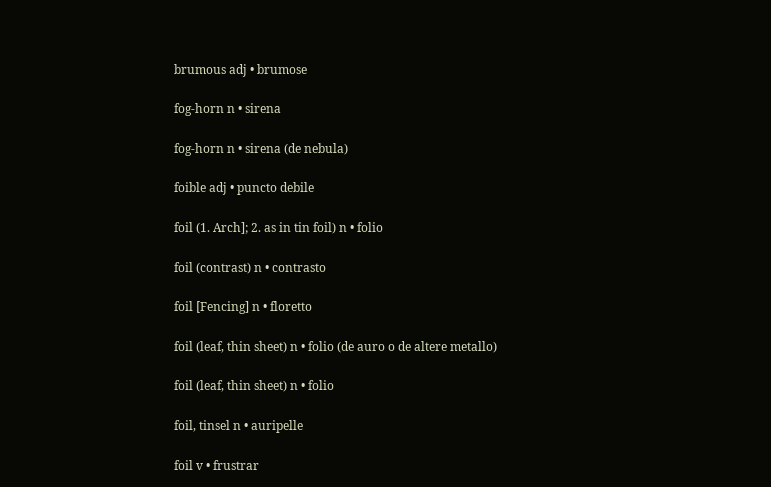brumous adj • brumose

fog-horn n • sirena

fog-horn n • sirena (de nebula)

foible adj • puncto debile

foil (1. Arch]; 2. as in tin foil) n • folio

foil (contrast) n • contrasto

foil [Fencing] n • floretto

foil (leaf, thin sheet) n • folio (de auro o de altere metallo)

foil (leaf, thin sheet) n • folio

foil, tinsel n • auripelle

foil v • frustrar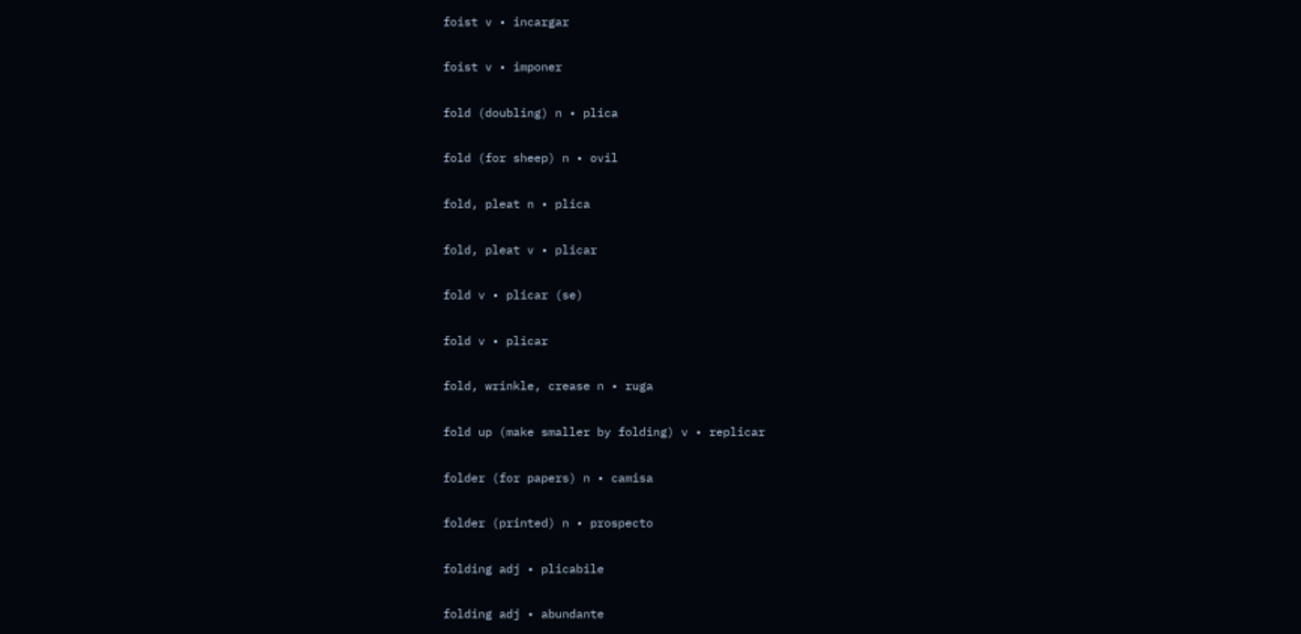foist v • incargar

foist v • imponer

fold (doubling) n • plica

fold (for sheep) n • ovil

fold, pleat n • plica

fold, pleat v • plicar

fold v • plicar (se)

fold v • plicar

fold, wrinkle, crease n • ruga

fold up (make smaller by folding) v • replicar

folder (for papers) n • camisa

folder (printed) n • prospecto

folding adj • plicabile

folding adj • abundante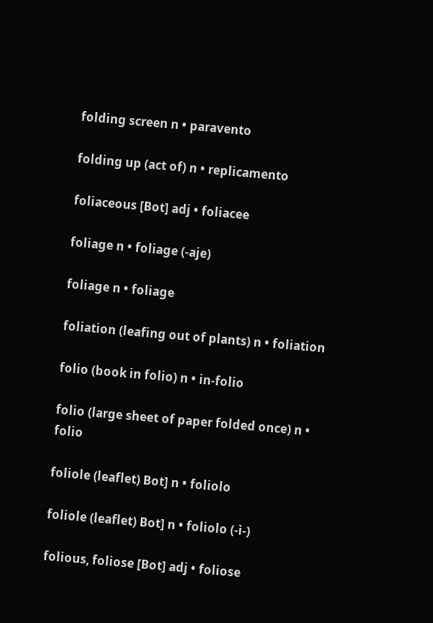folding screen n • paravento

folding up (act of) n • replicamento

foliaceous [Bot] adj • foliacee

foliage n • foliage (-aje)

foliage n • foliage

foliation (leafing out of plants) n • foliation

folio (book in folio) n • in-folio

folio (large sheet of paper folded once) n • folio

foliole (leaflet) Bot] n • foliolo

foliole (leaflet) Bot] n • foliolo (-ì-)

folious, foliose [Bot] adj • foliose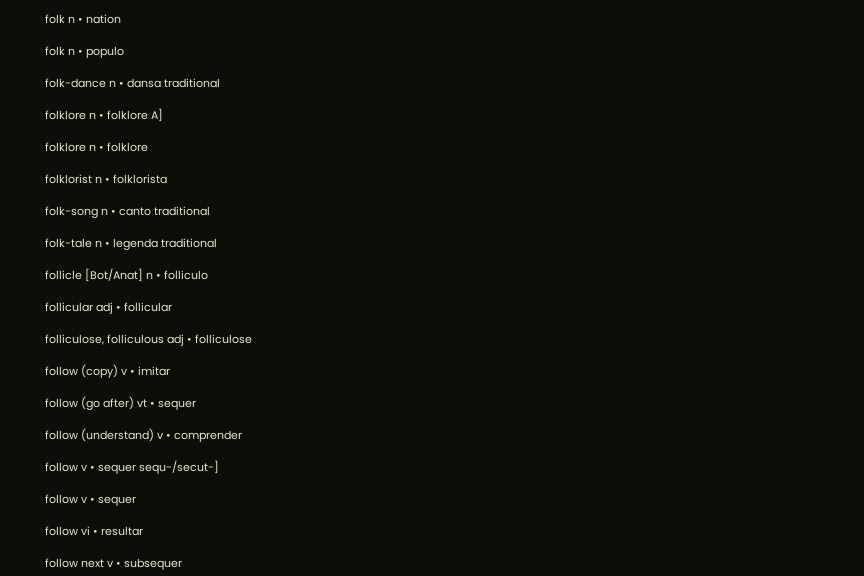folk n • nation

folk n • populo

folk-dance n • dansa traditional

folklore n • folklore A]

folklore n • folklore

folklorist n • folklorista

folk-song n • canto traditional

folk-tale n • legenda traditional

follicle [Bot/Anat] n • folliculo

follicular adj • follicular

folliculose, folliculous adj • folliculose

follow (copy) v • imitar

follow (go after) vt • sequer

follow (understand) v • comprender

follow v • sequer sequ-/secut-]

follow v • sequer

follow vi • resultar

follow next v • subsequer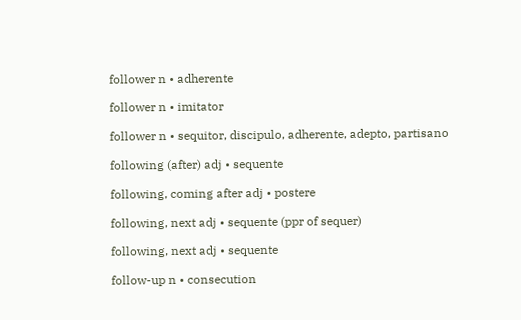follower n • adherente

follower n • imitator

follower n • sequitor, discipulo, adherente, adepto, partisano

following (after) adj • sequente

following, coming after adj • postere

following, next adj • sequente (ppr of sequer)

following, next adj • sequente

follow-up n • consecution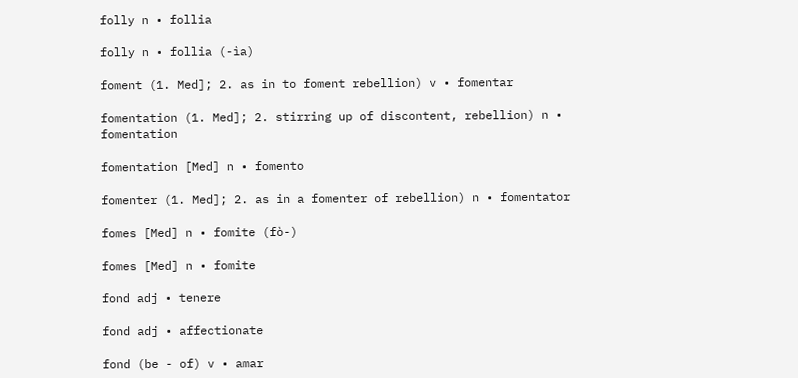folly n • follia

folly n • follia (-ìa)

foment (1. Med]; 2. as in to foment rebellion) v • fomentar

fomentation (1. Med]; 2. stirring up of discontent, rebellion) n • fomentation

fomentation [Med] n • fomento

fomenter (1. Med]; 2. as in a fomenter of rebellion) n • fomentator

fomes [Med] n • fomite (fò-)

fomes [Med] n • fomite

fond adj • tenere

fond adj • affectionate

fond (be - of) v • amar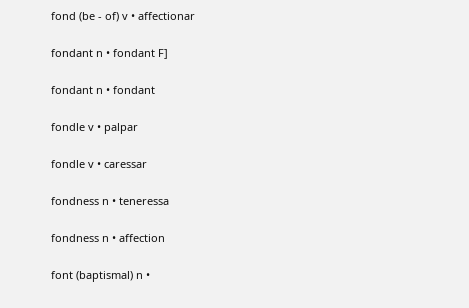fond (be - of) v • affectionar

fondant n • fondant F]

fondant n • fondant

fondle v • palpar

fondle v • caressar

fondness n • teneressa

fondness n • affection

font (baptismal) n •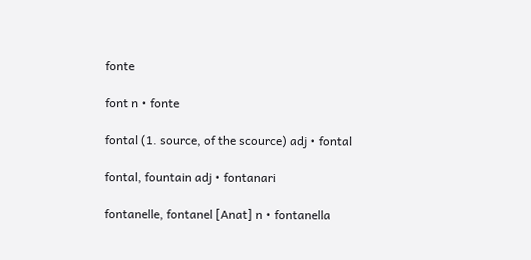fonte

font n • fonte

fontal (1. source, of the scource) adj • fontal

fontal, fountain adj • fontanari

fontanelle, fontanel [Anat] n • fontanella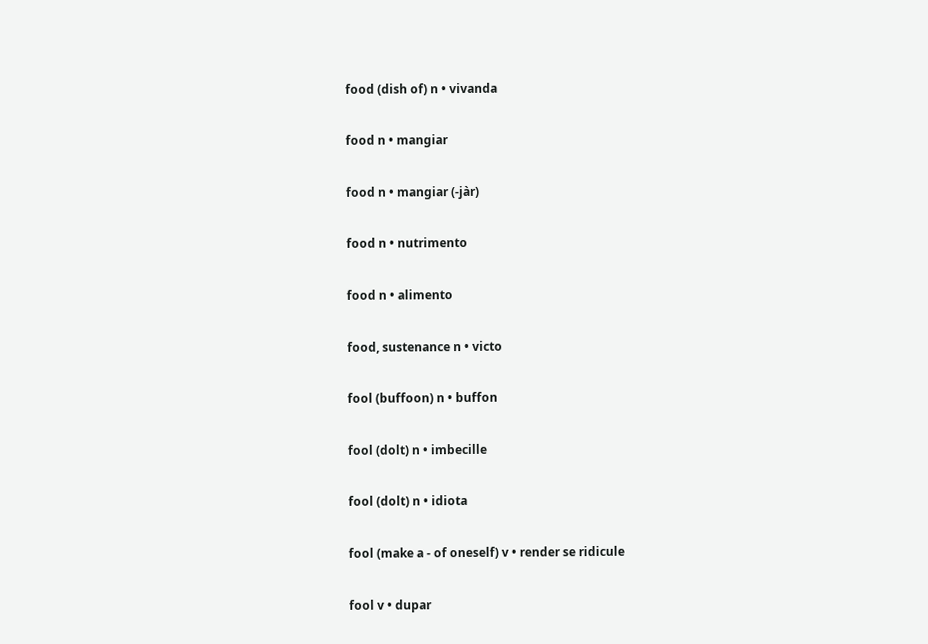food (dish of) n • vivanda

food n • mangiar

food n • mangiar (-jàr)

food n • nutrimento

food n • alimento

food, sustenance n • victo

fool (buffoon) n • buffon

fool (dolt) n • imbecille

fool (dolt) n • idiota

fool (make a - of oneself) v • render se ridicule

fool v • dupar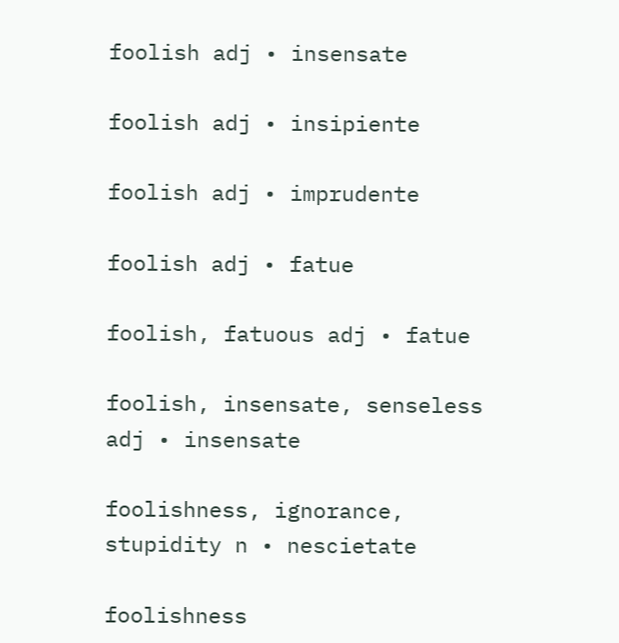foolish adj • insensate

foolish adj • insipiente

foolish adj • imprudente

foolish adj • fatue

foolish, fatuous adj • fatue

foolish, insensate, senseless adj • insensate

foolishness, ignorance, stupidity n • nescietate

foolishness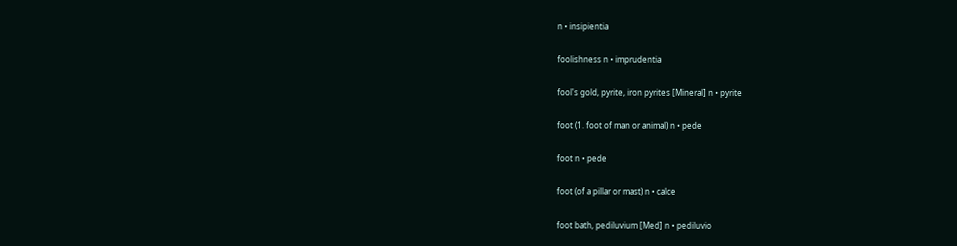n • insipientia

foolishness n • imprudentia

fool's gold, pyrite, iron pyrites [Mineral] n • pyrite

foot (1. foot of man or animal) n • pede

foot n • pede

foot (of a pillar or mast) n • calce

foot bath, pediluvium [Med] n • pediluvio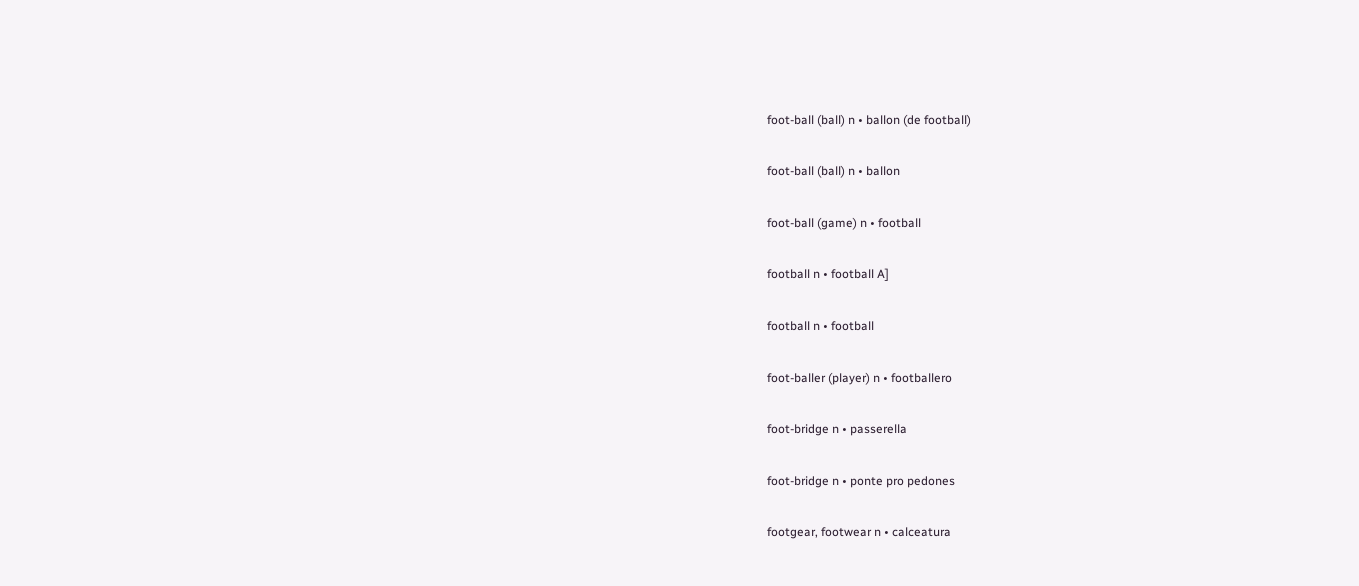foot-ball (ball) n • ballon (de football)

foot-ball (ball) n • ballon

foot-ball (game) n • football

football n • football A]

football n • football

foot-baller (player) n • footballero

foot-bridge n • passerella

foot-bridge n • ponte pro pedones

footgear, footwear n • calceatura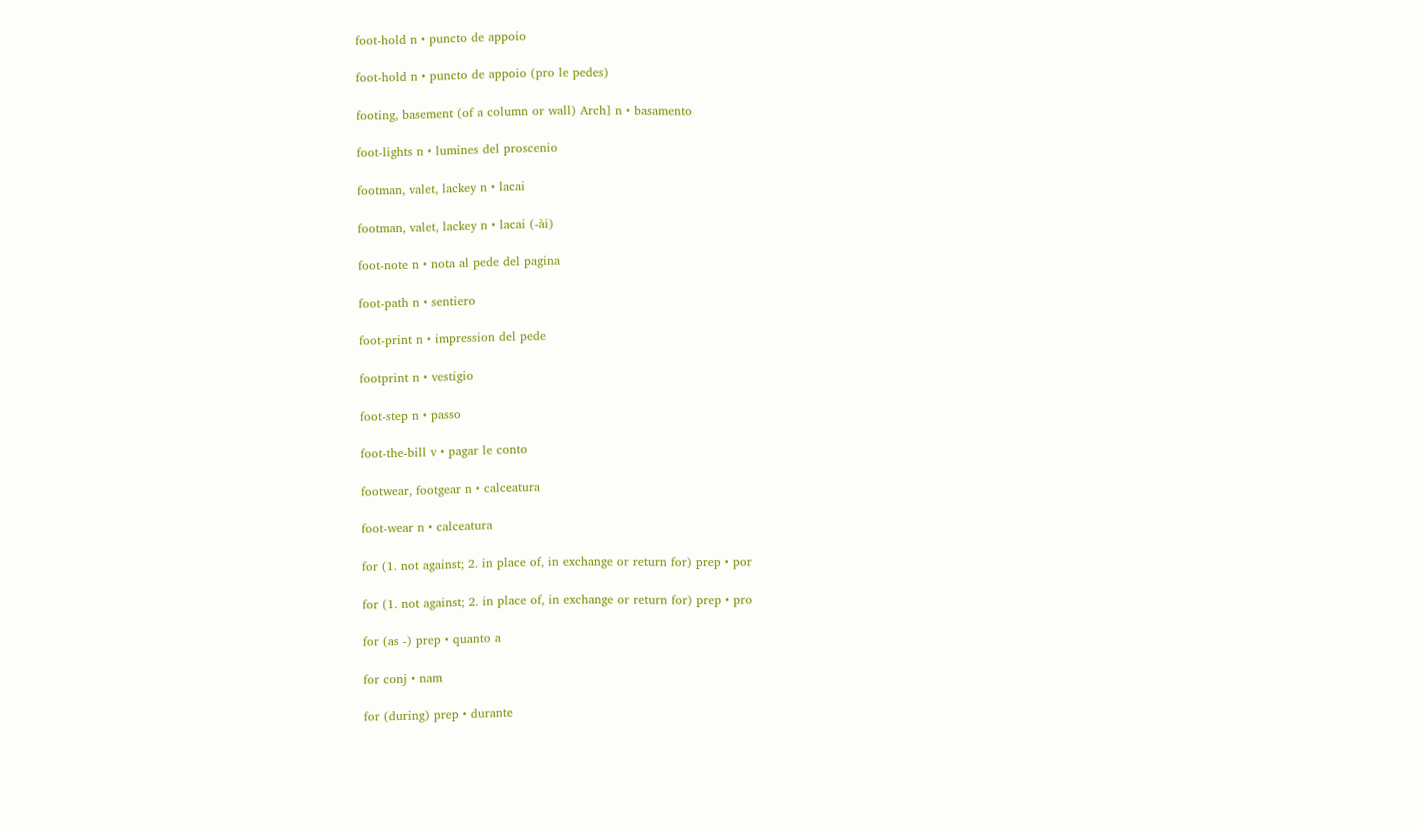foot-hold n • puncto de appoio

foot-hold n • puncto de appoio (pro le pedes)

footing, basement (of a column or wall) Arch] n • basamento

foot-lights n • lumines del proscenio

footman, valet, lackey n • lacai

footman, valet, lackey n • lacai (-ài)

foot-note n • nota al pede del pagina

foot-path n • sentiero

foot-print n • impression del pede

footprint n • vestigio

foot-step n • passo

foot-the-bill v • pagar le conto

footwear, footgear n • calceatura

foot-wear n • calceatura

for (1. not against; 2. in place of, in exchange or return for) prep • por

for (1. not against; 2. in place of, in exchange or return for) prep • pro

for (as -) prep • quanto a

for conj • nam

for (during) prep • durante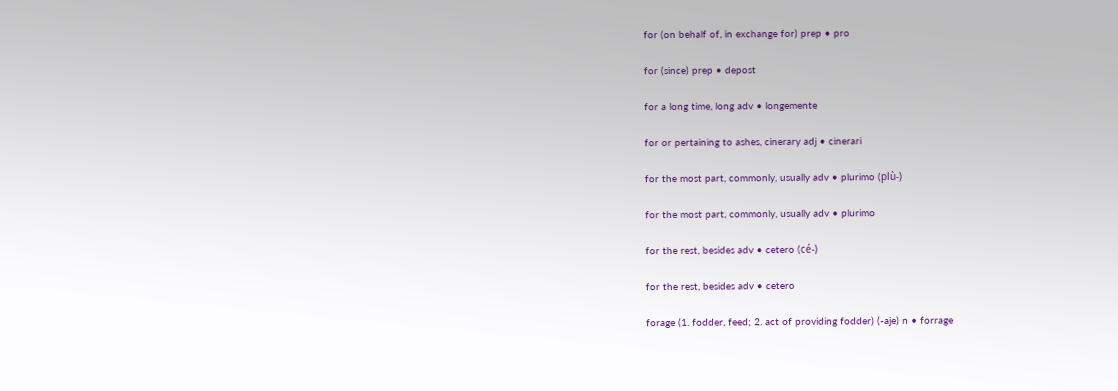for (on behalf of, in exchange for) prep • pro

for (since) prep • depost

for a long time, long adv • longemente

for or pertaining to ashes, cinerary adj • cinerari

for the most part, commonly, usually adv • plurimo (plù-)

for the most part, commonly, usually adv • plurimo

for the rest, besides adv • cetero (cé-)

for the rest, besides adv • cetero

forage (1. fodder, feed; 2. act of providing fodder) (-aje) n • forrage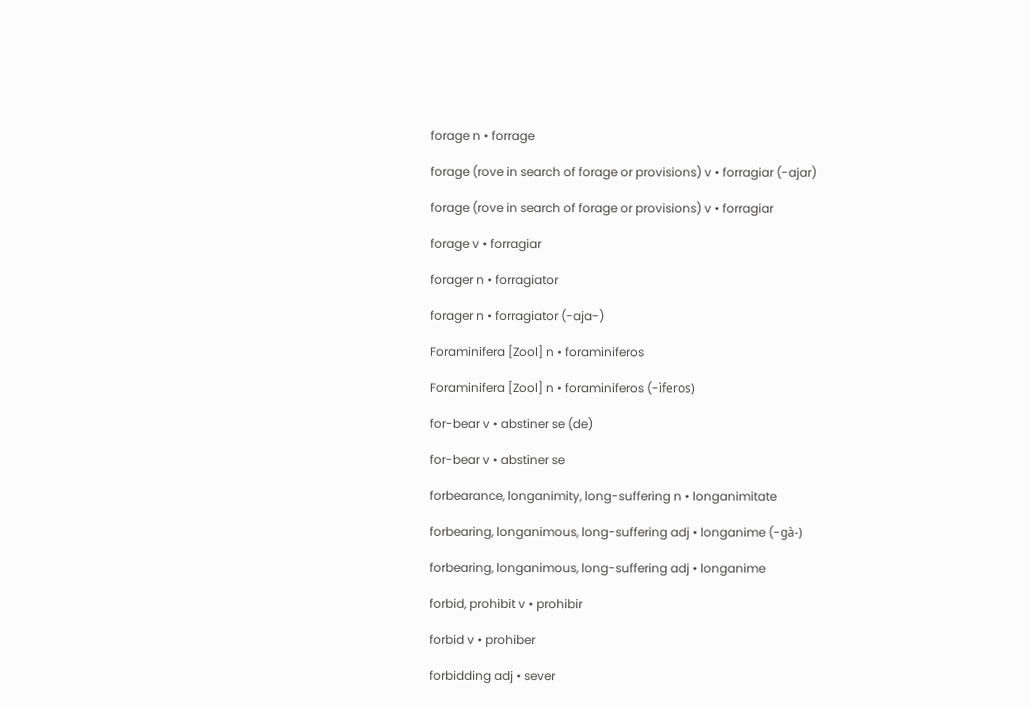forage n • forrage

forage (rove in search of forage or provisions) v • forragiar (-ajar)

forage (rove in search of forage or provisions) v • forragiar

forage v • forragiar

forager n • forragiator

forager n • forragiator (-aja-)

Foraminifera [Zool] n • foraminiferos

Foraminifera [Zool] n • foraminiferos (-ìferos)

for-bear v • abstiner se (de)

for-bear v • abstiner se

forbearance, longanimity, long-suffering n • longanimitate

forbearing, longanimous, long-suffering adj • longanime (-gà-)

forbearing, longanimous, long-suffering adj • longanime

forbid, prohibit v • prohibir

forbid v • prohiber

forbidding adj • sever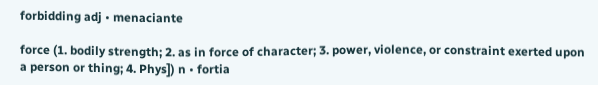forbidding adj • menaciante

force (1. bodily strength; 2. as in force of character; 3. power, violence, or constraint exerted upon a person or thing; 4. Phys]) n • fortia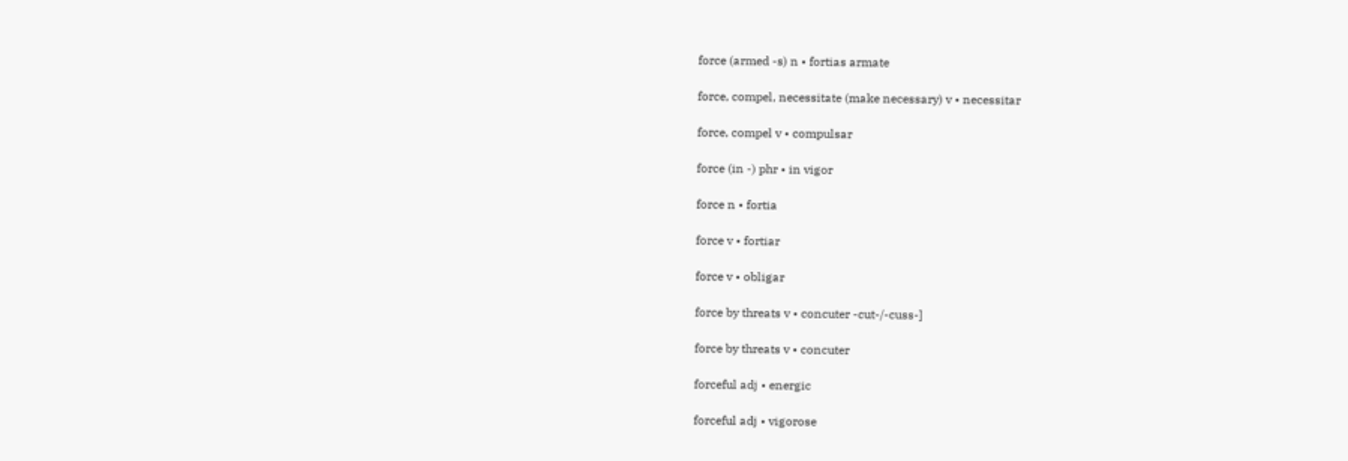force (armed -s) n • fortias armate

force, compel, necessitate (make necessary) v • necessitar

force, compel v • compulsar

force (in -) phr • in vigor

force n • fortia

force v • fortiar

force v • obligar

force by threats v • concuter -cut-/-cuss-]

force by threats v • concuter

forceful adj • energic

forceful adj • vigorose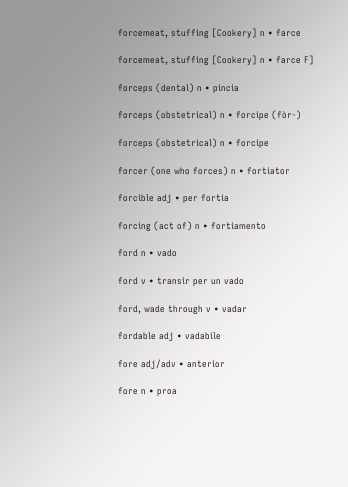forcemeat, stuffing [Cookery] n • farce

forcemeat, stuffing [Cookery] n • farce F]

forceps (dental) n • pincia

forceps (obstetrical) n • forcipe (fòr-)

forceps (obstetrical) n • forcipe

forcer (one who forces) n • fortiator

forcible adj • per fortia

forcing (act of) n • fortiamento

ford n • vado

ford v • transir per un vado

ford, wade through v • vadar

fordable adj • vadabile

fore adj/adv • anterior

fore n • proa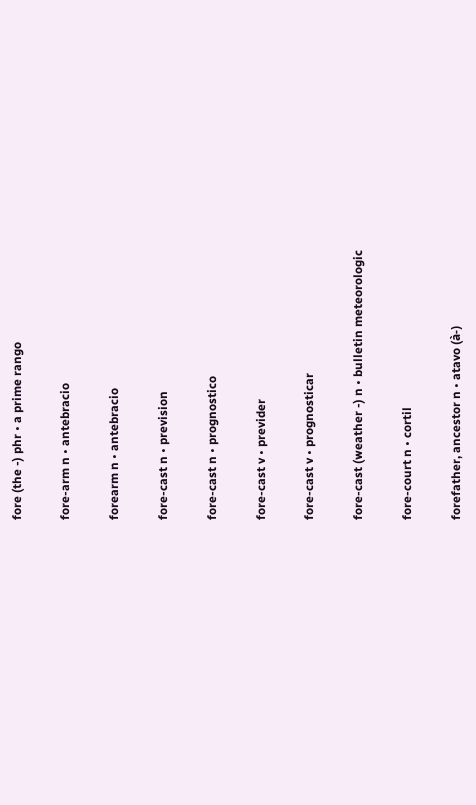fore (the -) phr • a prime rango

fore-arm n • antebracio

forearm n • antebracio

fore-cast n • prevision

fore-cast n • prognostico

fore-cast v • previder

fore-cast v • prognosticar

fore-cast (weather -) n • bulletin meteorologic

fore-court n • cortil

forefather, ancestor n • atavo (à-)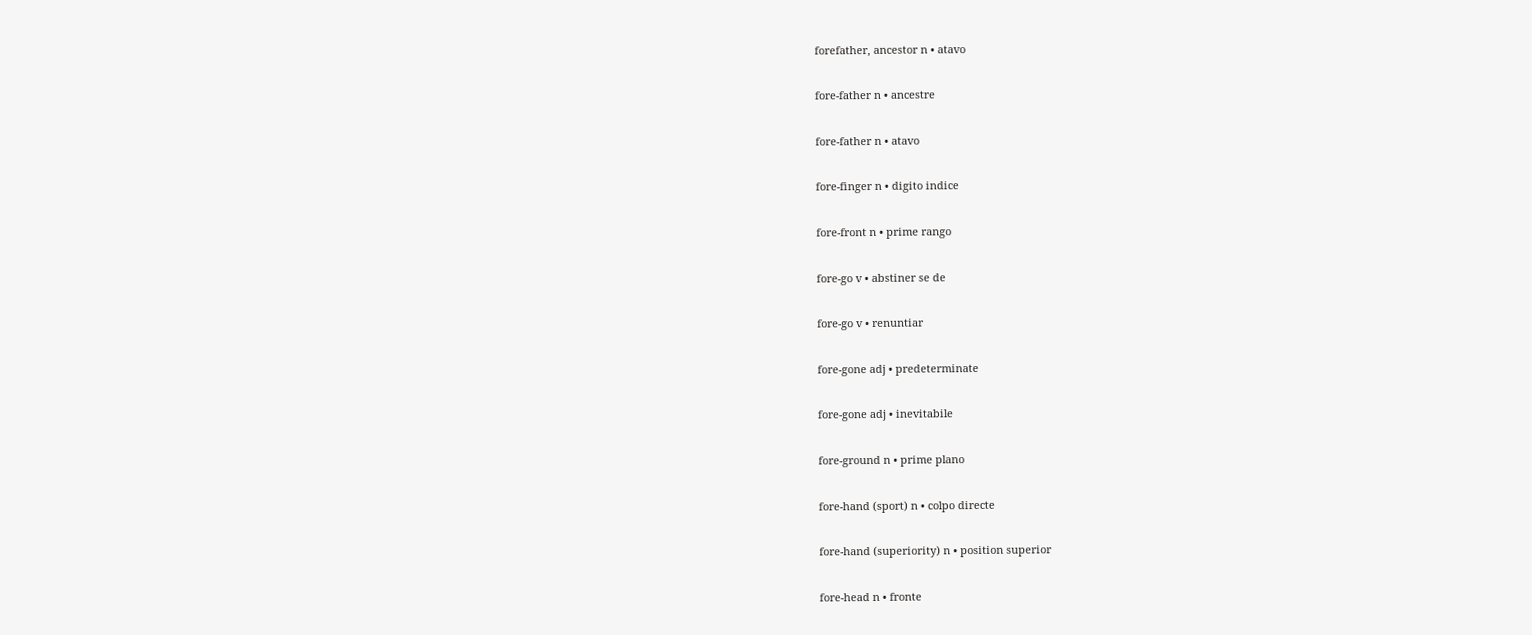forefather, ancestor n • atavo

fore-father n • ancestre

fore-father n • atavo

fore-finger n • digito indice

fore-front n • prime rango

fore-go v • abstiner se de

fore-go v • renuntiar

fore-gone adj • predeterminate

fore-gone adj • inevitabile

fore-ground n • prime plano

fore-hand (sport) n • colpo directe

fore-hand (superiority) n • position superior

fore-head n • fronte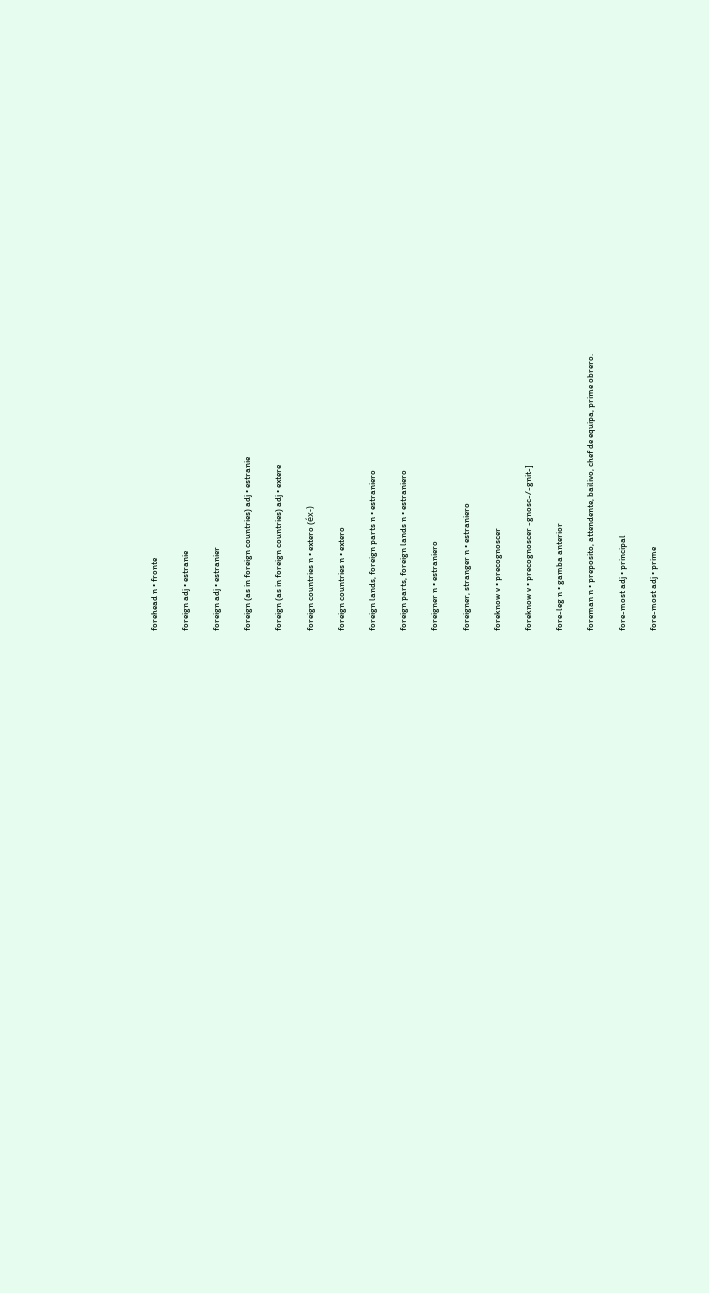forehead n • fronte

foreign adj • estranie

foreign adj • estranier

foreign (as in foreign countries) adj • estranie

foreign (as in foreign countries) adj • extere

foreign countries n • extero (éx-)

foreign countries n • extero

foreign lands, foreign parts n • estraniero

foreign parts, foreign lands n • estraniero

foreigner n • estraniero

foreigner, stranger n • estraniero

foreknow v • precognoscer

foreknow v • precognoscer -gnosc-/-gnit-]

fore-leg n • gamba anterior

foreman n • preposito, attendente, bailivo, chef de equipa, prime obrero.

fore-most adj • principal

fore-most adj • prime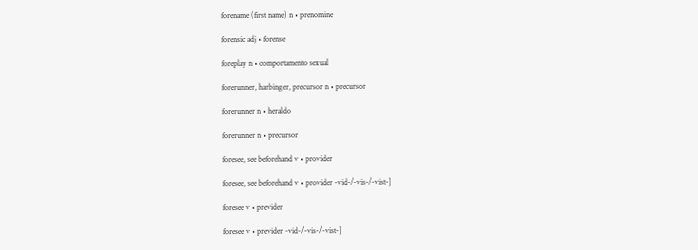forename (first name) n • prenomine

forensic adj • forense

foreplay n • comportamento sexual

forerunner, harbinger, precursor n • precursor

forerunner n • heraldo

forerunner n • precursor

foresee, see beforehand v • provider

foresee, see beforehand v • provider -vid-/-vis-/-vist-]

foresee v • previder

foresee v • previder -vid-/-vis-/-vist-]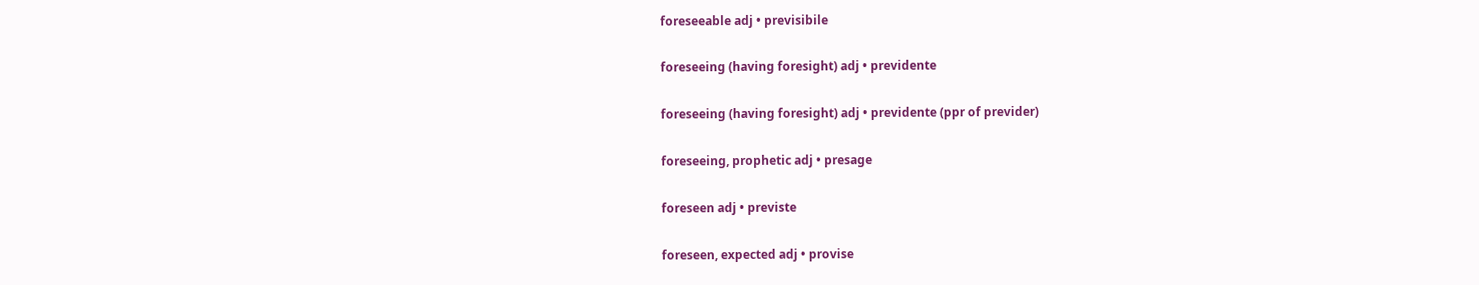foreseeable adj • previsibile

foreseeing (having foresight) adj • previdente

foreseeing (having foresight) adj • previdente (ppr of previder)

foreseeing, prophetic adj • presage

foreseen adj • previste

foreseen, expected adj • provise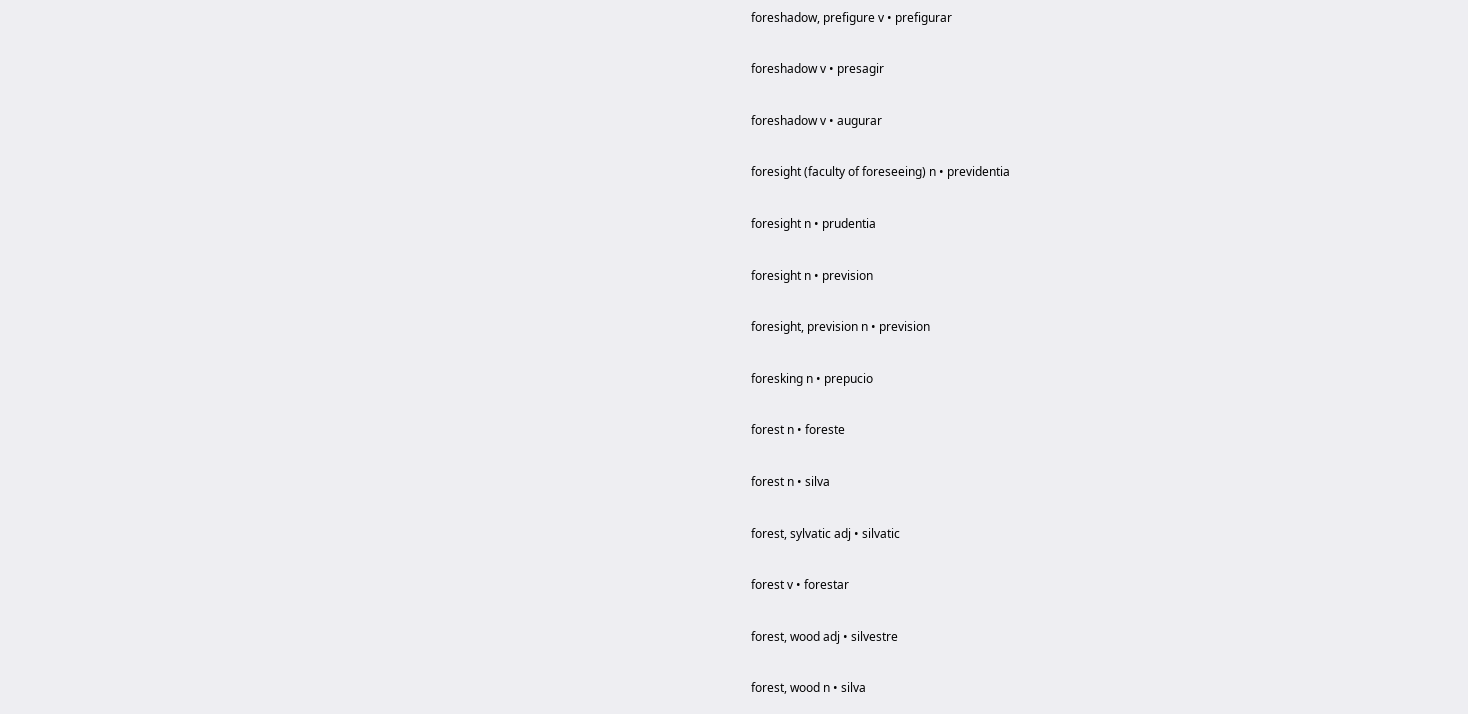foreshadow, prefigure v • prefigurar

foreshadow v • presagir

foreshadow v • augurar

foresight (faculty of foreseeing) n • previdentia

foresight n • prudentia

foresight n • prevision

foresight, prevision n • prevision

foresking n • prepucio

forest n • foreste

forest n • silva

forest, sylvatic adj • silvatic

forest v • forestar

forest, wood adj • silvestre

forest, wood n • silva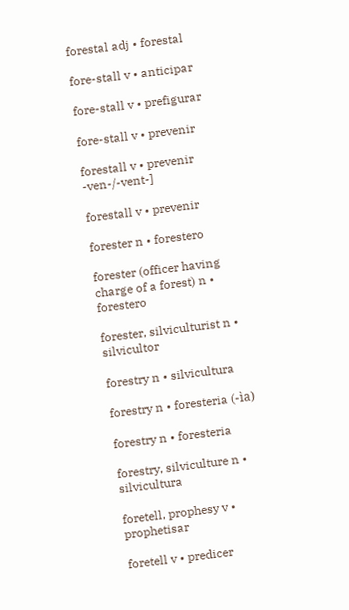forestal adj • forestal

fore-stall v • anticipar

fore-stall v • prefigurar

fore-stall v • prevenir

forestall v • prevenir -ven-/-vent-]

forestall v • prevenir

forester n • forestero

forester (officer having charge of a forest) n • forestero

forester, silviculturist n • silvicultor

forestry n • silvicultura

forestry n • foresteria (-ìa)

forestry n • foresteria

forestry, silviculture n • silvicultura

foretell, prophesy v • prophetisar

foretell v • predicer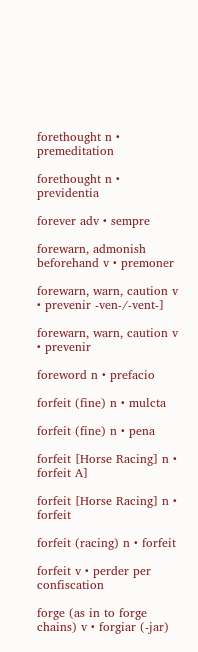forethought n • premeditation

forethought n • previdentia

forever adv • sempre

forewarn, admonish beforehand v • premoner

forewarn, warn, caution v • prevenir -ven-/-vent-]

forewarn, warn, caution v • prevenir

foreword n • prefacio

forfeit (fine) n • mulcta

forfeit (fine) n • pena

forfeit [Horse Racing] n • forfeit A]

forfeit [Horse Racing] n • forfeit

forfeit (racing) n • forfeit

forfeit v • perder per confiscation

forge (as in to forge chains) v • forgiar (-jar)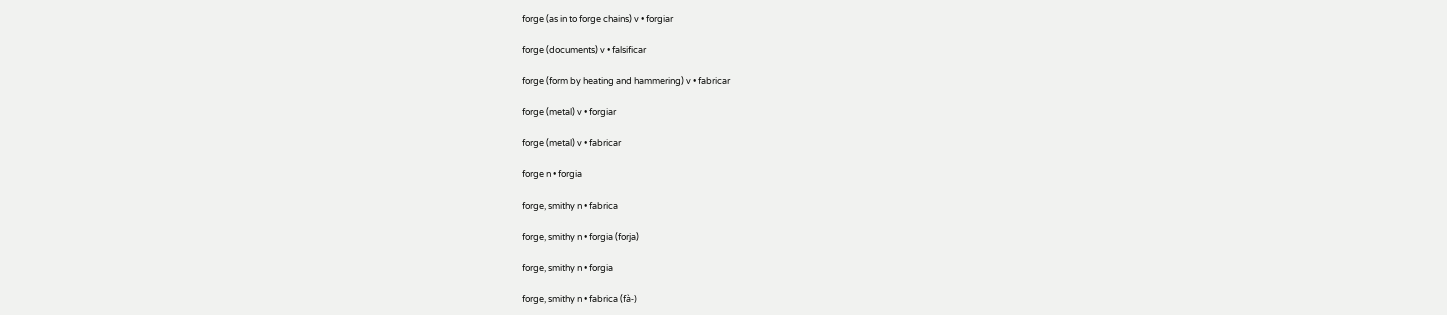forge (as in to forge chains) v • forgiar

forge (documents) v • falsificar

forge (form by heating and hammering) v • fabricar

forge (metal) v • forgiar

forge (metal) v • fabricar

forge n • forgia

forge, smithy n • fabrica

forge, smithy n • forgia (forja)

forge, smithy n • forgia

forge, smithy n • fabrica (fà-)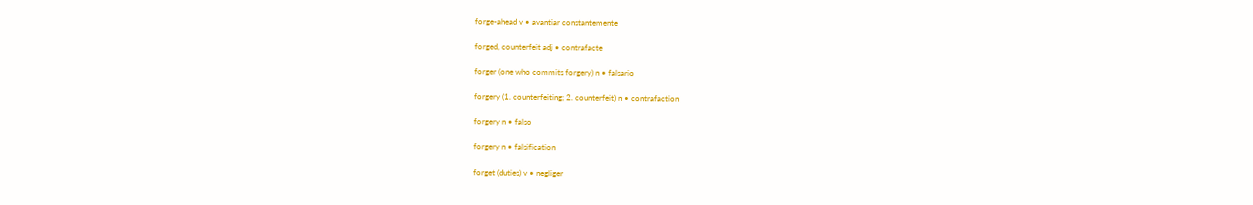forge-ahead v • avantiar constantemente

forged, counterfeit adj • contrafacte

forger (one who commits forgery) n • falsario

forgery (1. counterfeiting; 2. counterfeit) n • contrafaction

forgery n • falso

forgery n • falsification

forget (duties) v • negliger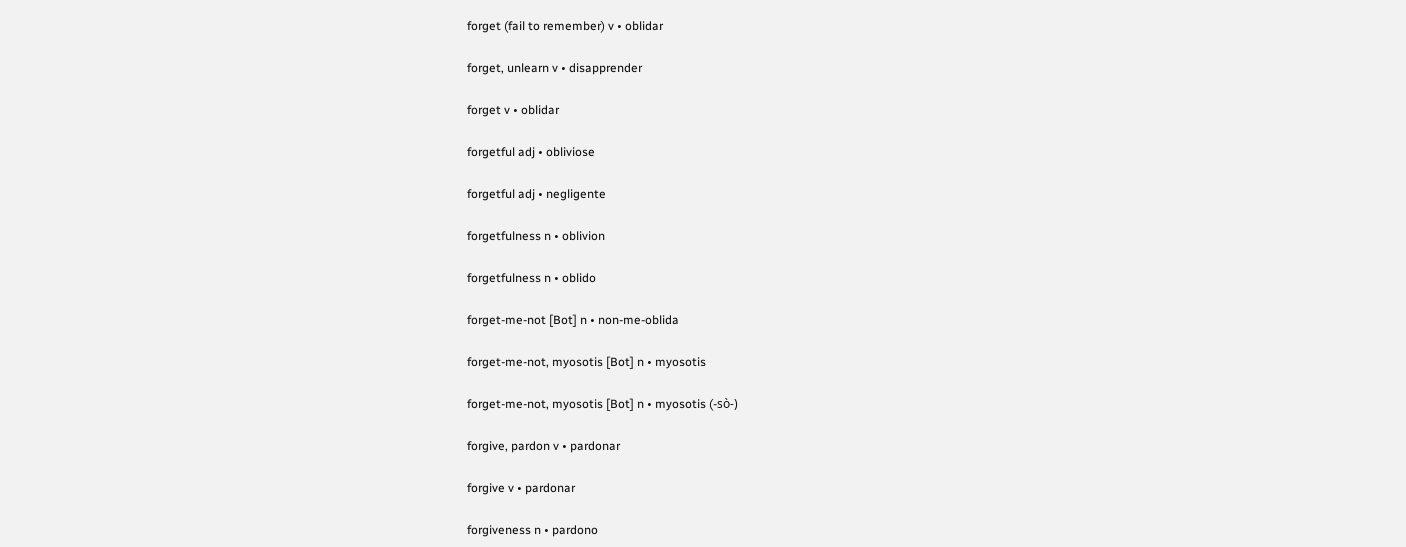forget (fail to remember) v • oblidar

forget, unlearn v • disapprender

forget v • oblidar

forgetful adj • obliviose

forgetful adj • negligente

forgetfulness n • oblivion

forgetfulness n • oblido

forget-me-not [Bot] n • non-me-oblida

forget-me-not, myosotis [Bot] n • myosotis

forget-me-not, myosotis [Bot] n • myosotis (-sò-)

forgive, pardon v • pardonar

forgive v • pardonar

forgiveness n • pardono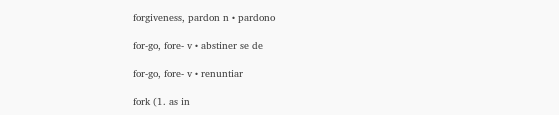forgiveness, pardon n • pardono

for-go, fore- v • abstiner se de

for-go, fore- v • renuntiar

fork (1. as in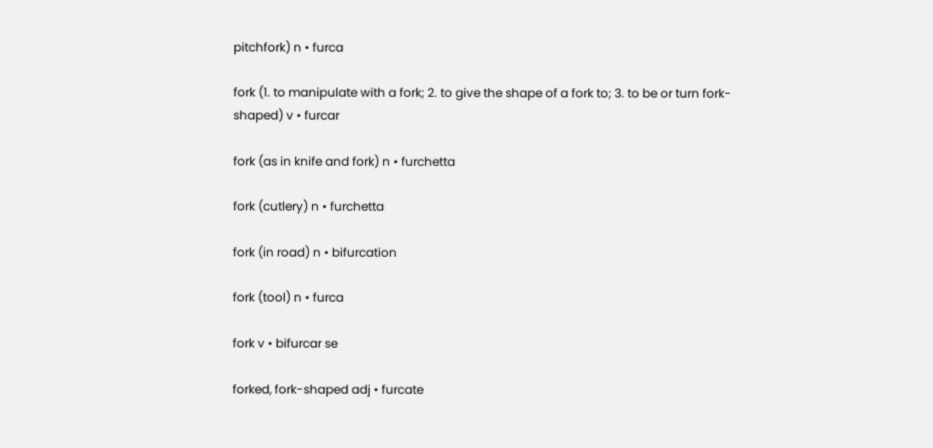pitchfork) n • furca

fork (1. to manipulate with a fork; 2. to give the shape of a fork to; 3. to be or turn fork-shaped) v • furcar

fork (as in knife and fork) n • furchetta

fork (cutlery) n • furchetta

fork (in road) n • bifurcation

fork (tool) n • furca

fork v • bifurcar se

forked, fork-shaped adj • furcate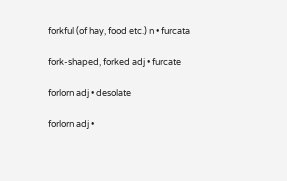forkful (of hay, food etc.) n • furcata

fork-shaped, forked adj • furcate

forlorn adj • desolate

forlorn adj •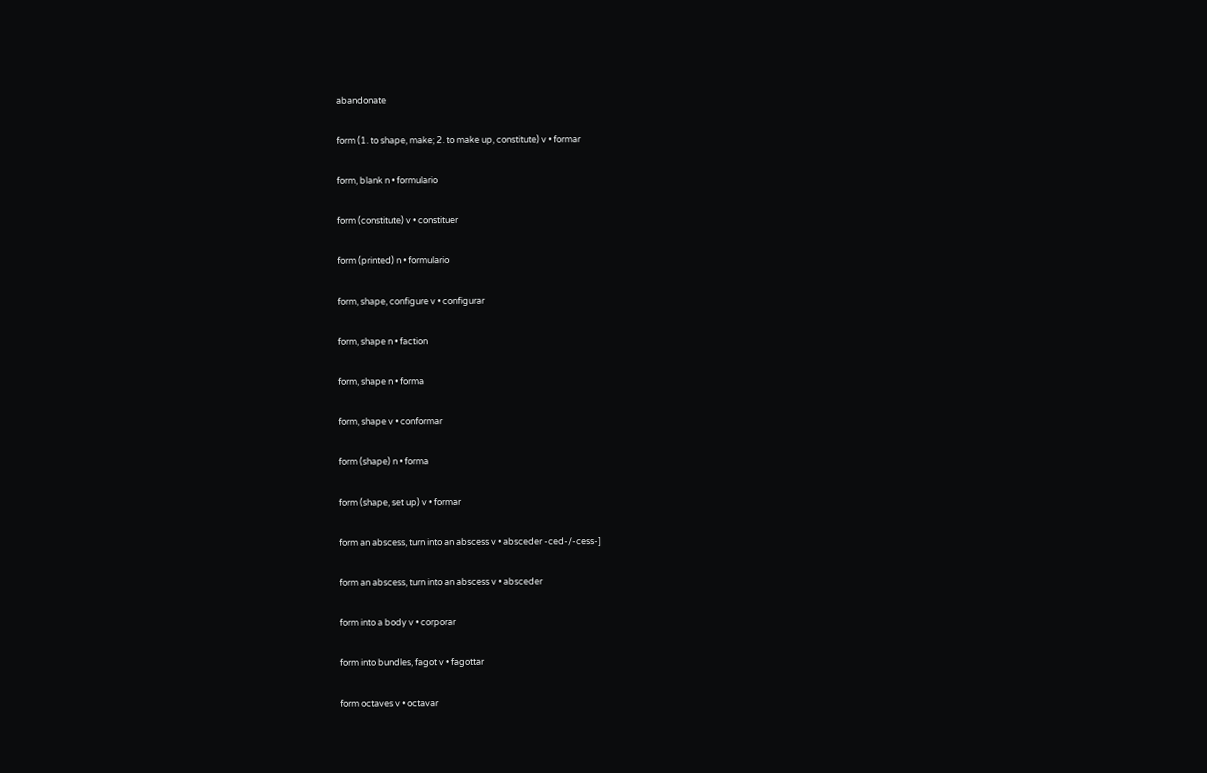abandonate

form (1. to shape, make; 2. to make up, constitute) v • formar

form, blank n • formulario

form (constitute) v • constituer

form (printed) n • formulario

form, shape, configure v • configurar

form, shape n • faction

form, shape n • forma

form, shape v • conformar

form (shape) n • forma

form (shape, set up) v • formar

form an abscess, turn into an abscess v • absceder -ced-/-cess-]

form an abscess, turn into an abscess v • absceder

form into a body v • corporar

form into bundles, fagot v • fagottar

form octaves v • octavar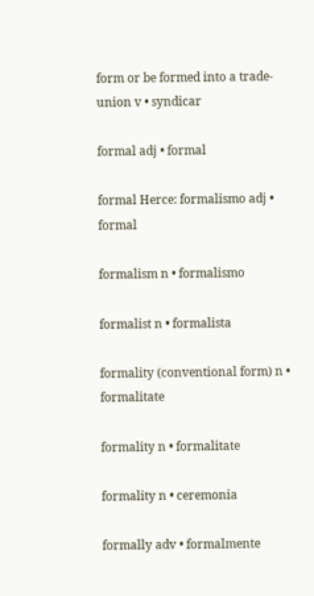form or be formed into a trade-union v • syndicar

formal adj • formal

formal Herce: formalismo adj • formal

formalism n • formalismo

formalist n • formalista

formality (conventional form) n • formalitate

formality n • formalitate

formality n • ceremonia

formally adv • formalmente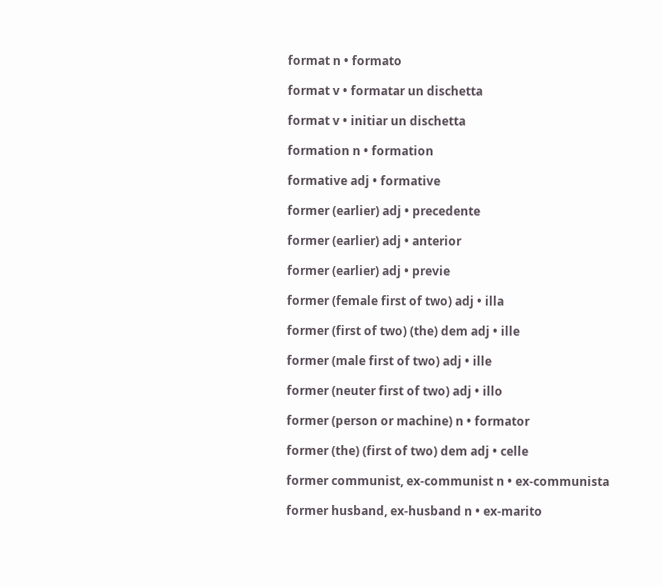format n • formato

format v • formatar un dischetta

format v • initiar un dischetta

formation n • formation

formative adj • formative

former (earlier) adj • precedente

former (earlier) adj • anterior

former (earlier) adj • previe

former (female first of two) adj • illa

former (first of two) (the) dem adj • ille

former (male first of two) adj • ille

former (neuter first of two) adj • illo

former (person or machine) n • formator

former (the) (first of two) dem adj • celle

former communist, ex-communist n • ex-communista

former husband, ex-husband n • ex-marito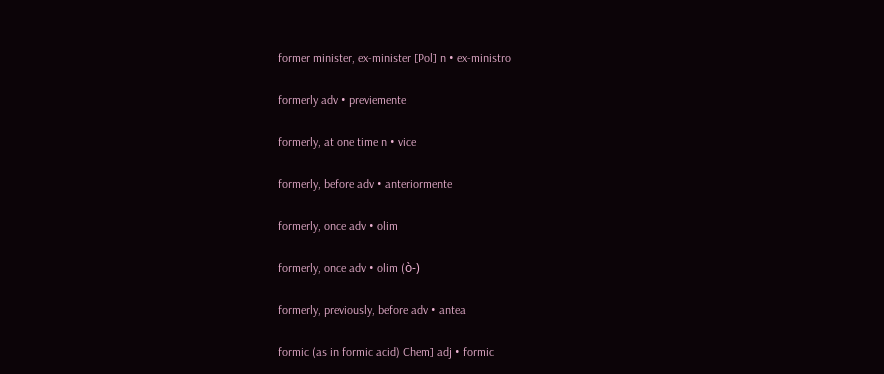former minister, ex-minister [Pol] n • ex-ministro

formerly adv • previemente

formerly, at one time n • vice

formerly, before adv • anteriormente

formerly, once adv • olim

formerly, once adv • olim (ò-)

formerly, previously, before adv • antea

formic (as in formic acid) Chem] adj • formic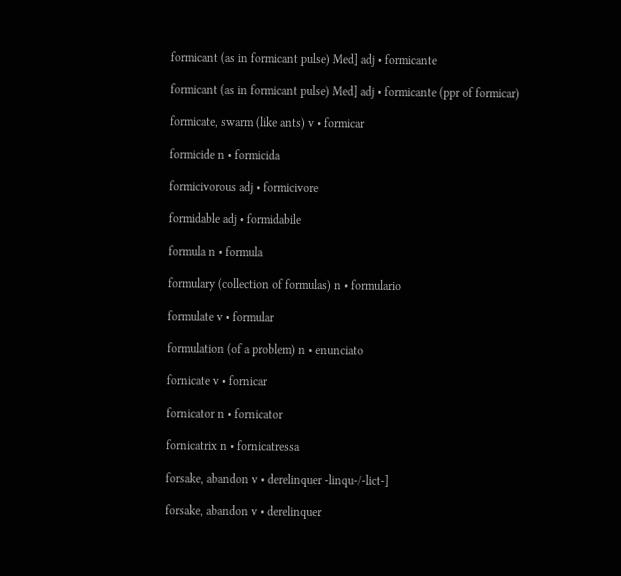formicant (as in formicant pulse) Med] adj • formicante

formicant (as in formicant pulse) Med] adj • formicante (ppr of formicar)

formicate, swarm (like ants) v • formicar

formicide n • formicida

formicivorous adj • formicivore

formidable adj • formidabile

formula n • formula

formulary (collection of formulas) n • formulario

formulate v • formular

formulation (of a problem) n • enunciato

fornicate v • fornicar

fornicator n • fornicator

fornicatrix n • fornicatressa

forsake, abandon v • derelinquer -linqu-/-lict-]

forsake, abandon v • derelinquer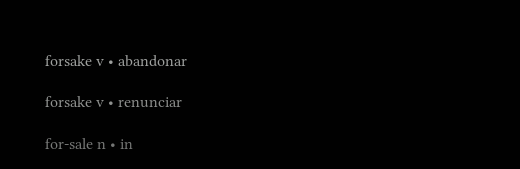forsake v • abandonar

forsake v • renunciar

for-sale n • in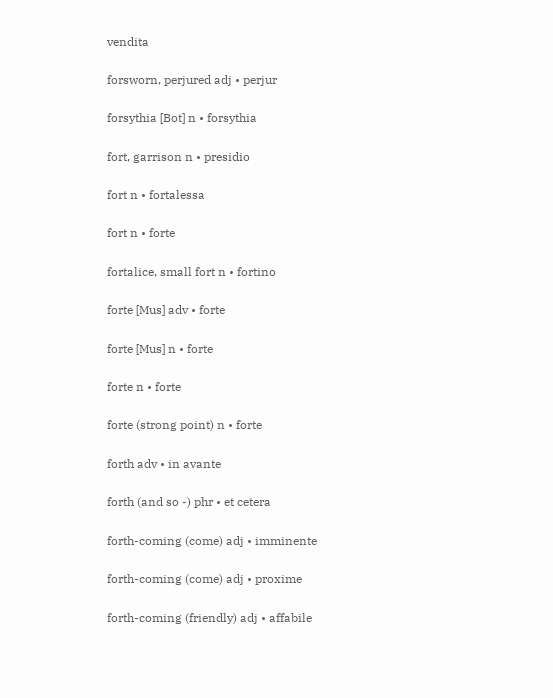vendita

forsworn, perjured adj • perjur

forsythia [Bot] n • forsythia

fort, garrison n • presidio

fort n • fortalessa

fort n • forte

fortalice, small fort n • fortino

forte [Mus] adv • forte

forte [Mus] n • forte

forte n • forte

forte (strong point) n • forte

forth adv • in avante

forth (and so -) phr • et cetera

forth-coming (come) adj • imminente

forth-coming (come) adj • proxime

forth-coming (friendly) adj • affabile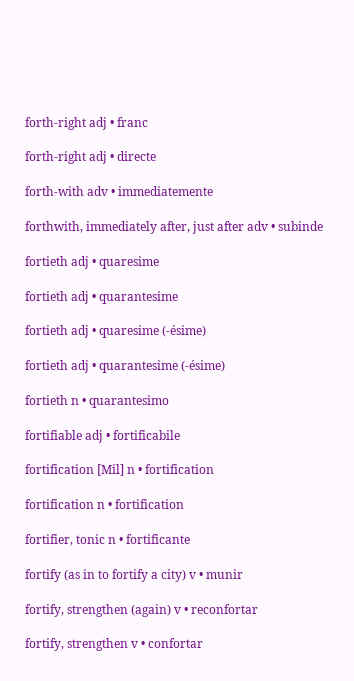forth-right adj • franc

forth-right adj • directe

forth-with adv • immediatemente

forthwith, immediately after, just after adv • subinde

fortieth adj • quaresime

fortieth adj • quarantesime

fortieth adj • quaresime (-ésime)

fortieth adj • quarantesime (-ésime)

fortieth n • quarantesimo

fortifiable adj • fortificabile

fortification [Mil] n • fortification

fortification n • fortification

fortifier, tonic n • fortificante

fortify (as in to fortify a city) v • munir

fortify, strengthen (again) v • reconfortar

fortify, strengthen v • confortar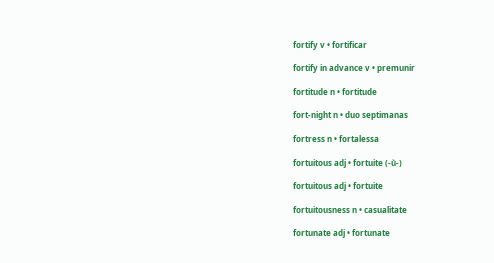fortify v • fortificar

fortify in advance v • premunir

fortitude n • fortitude

fort-night n • duo septimanas

fortress n • fortalessa

fortuitous adj • fortuite (-ù-)

fortuitous adj • fortuite

fortuitousness n • casualitate

fortunate adj • fortunate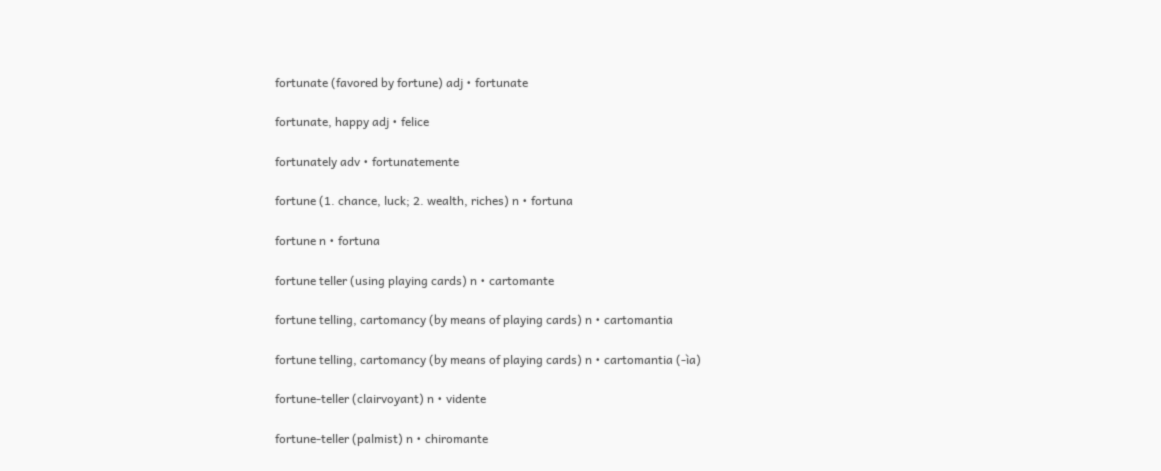fortunate (favored by fortune) adj • fortunate

fortunate, happy adj • felice

fortunately adv • fortunatemente

fortune (1. chance, luck; 2. wealth, riches) n • fortuna

fortune n • fortuna

fortune teller (using playing cards) n • cartomante

fortune telling, cartomancy (by means of playing cards) n • cartomantia

fortune telling, cartomancy (by means of playing cards) n • cartomantia (-ìa)

fortune-teller (clairvoyant) n • vidente

fortune-teller (palmist) n • chiromante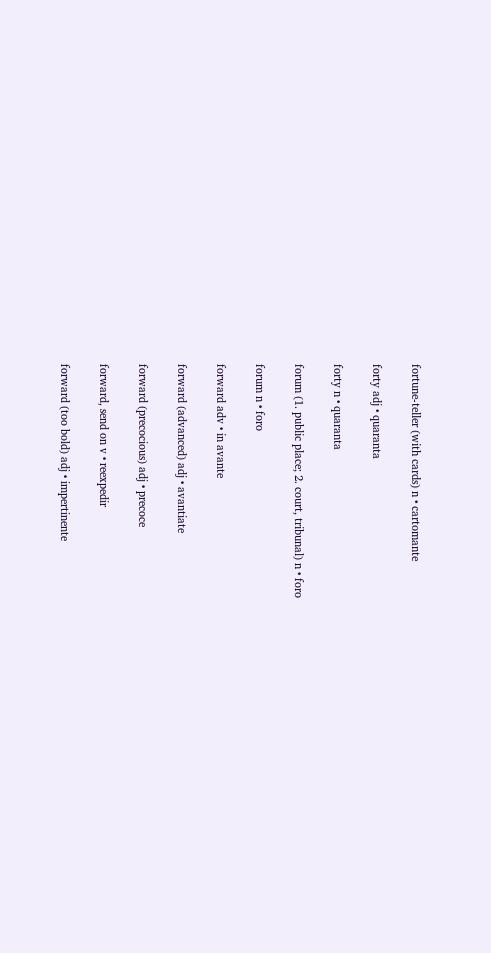fortune-teller (with cards) n • cartomante

forty adj • quaranta

forty n • quaranta

forum (1. public place; 2. court, tribunal) n • foro

forum n • foro

forward adv • in avante

forward (advanced) adj • avantiate

forward (precocious) adj • precoce

forward, send on v • reexpedir

forward (too bold) adj • impertinente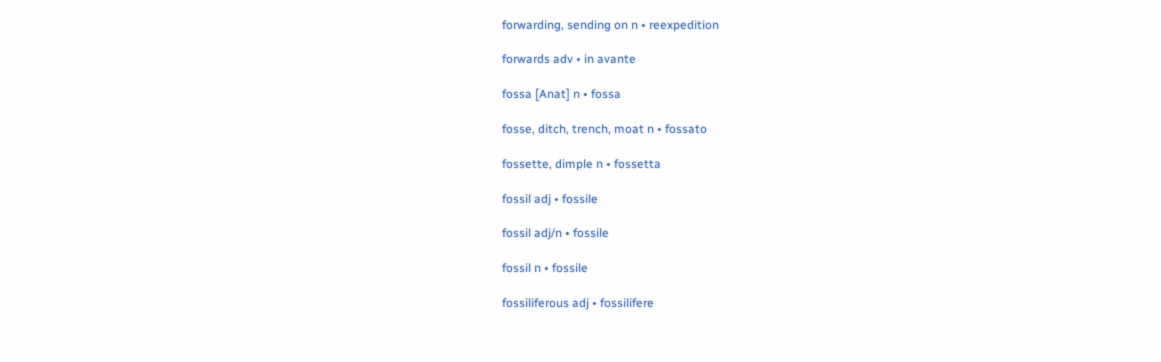forwarding, sending on n • reexpedition

forwards adv • in avante

fossa [Anat] n • fossa

fosse, ditch, trench, moat n • fossato

fossette, dimple n • fossetta

fossil adj • fossile

fossil adj/n • fossile

fossil n • fossile

fossiliferous adj • fossilifere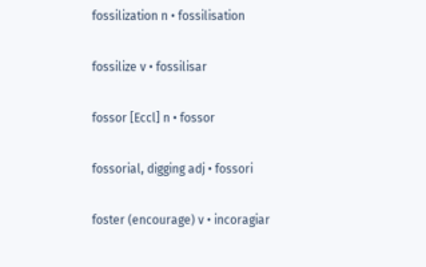fossilization n • fossilisation

fossilize v • fossilisar

fossor [Eccl] n • fossor

fossorial, digging adj • fossori

foster (encourage) v • incoragiar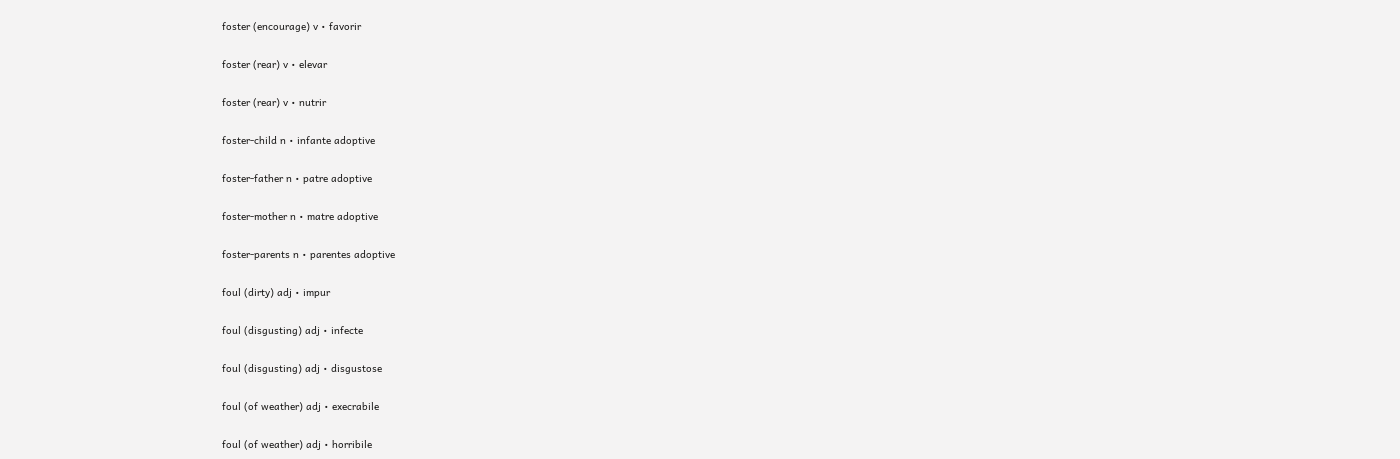foster (encourage) v • favorir

foster (rear) v • elevar

foster (rear) v • nutrir

foster-child n • infante adoptive

foster-father n • patre adoptive

foster-mother n • matre adoptive

foster-parents n • parentes adoptive

foul (dirty) adj • impur

foul (disgusting) adj • infecte

foul (disgusting) adj • disgustose

foul (of weather) adj • execrabile

foul (of weather) adj • horribile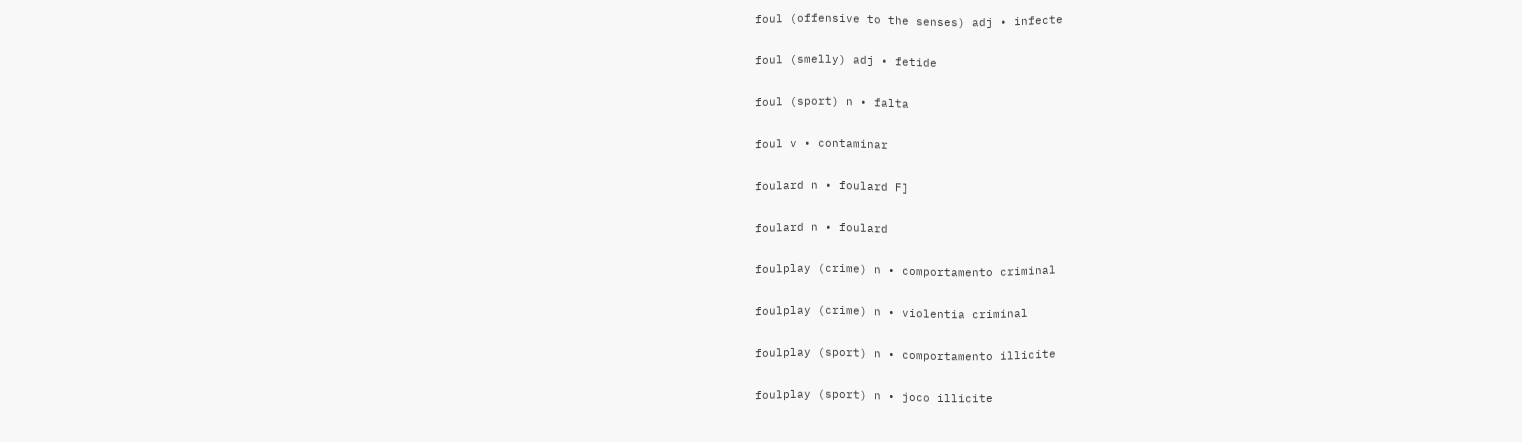foul (offensive to the senses) adj • infecte

foul (smelly) adj • fetide

foul (sport) n • falta

foul v • contaminar

foulard n • foulard F]

foulard n • foulard

foulplay (crime) n • comportamento criminal

foulplay (crime) n • violentia criminal

foulplay (sport) n • comportamento illicite

foulplay (sport) n • joco illicite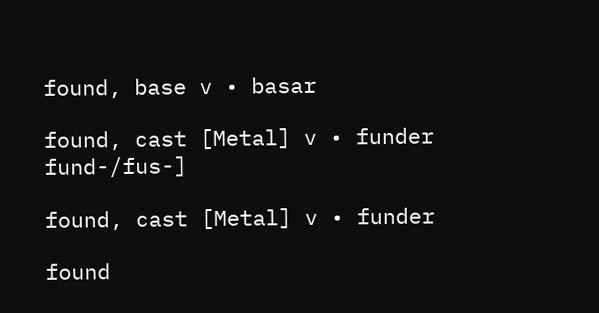found, base v • basar

found, cast [Metal] v • funder fund-/fus-]

found, cast [Metal] v • funder

found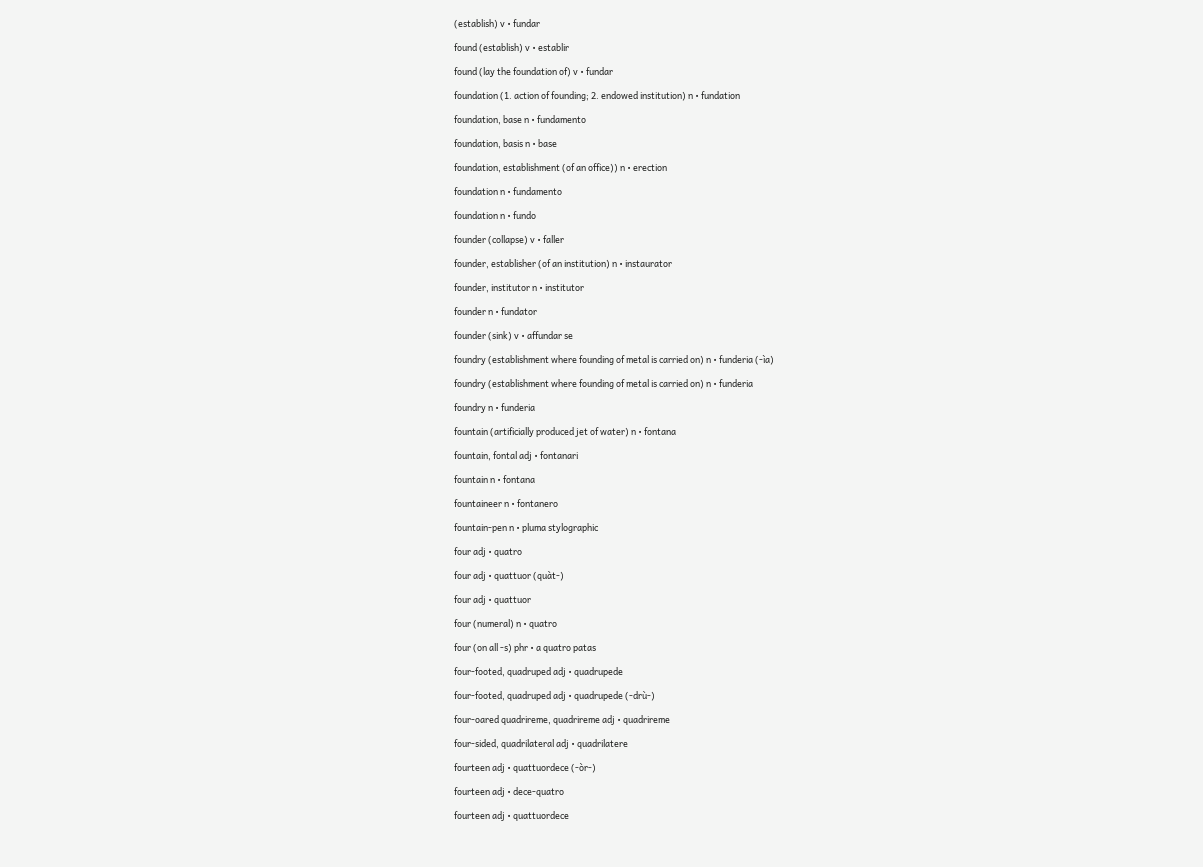(establish) v • fundar

found (establish) v • establir

found (lay the foundation of) v • fundar

foundation (1. action of founding; 2. endowed institution) n • fundation

foundation, base n • fundamento

foundation, basis n • base

foundation, establishment (of an office)) n • erection

foundation n • fundamento

foundation n • fundo

founder (collapse) v • faller

founder, establisher (of an institution) n • instaurator

founder, institutor n • institutor

founder n • fundator

founder (sink) v • affundar se

foundry (establishment where founding of metal is carried on) n • funderia (-ìa)

foundry (establishment where founding of metal is carried on) n • funderia

foundry n • funderia

fountain (artificially produced jet of water) n • fontana

fountain, fontal adj • fontanari

fountain n • fontana

fountaineer n • fontanero

fountain-pen n • pluma stylographic

four adj • quatro

four adj • quattuor (quàt-)

four adj • quattuor

four (numeral) n • quatro

four (on all -s) phr • a quatro patas

four-footed, quadruped adj • quadrupede

four-footed, quadruped adj • quadrupede (-drù-)

four-oared quadrireme, quadrireme adj • quadrireme

four-sided, quadrilateral adj • quadrilatere

fourteen adj • quattuordece (-òr-)

fourteen adj • dece-quatro

fourteen adj • quattuordece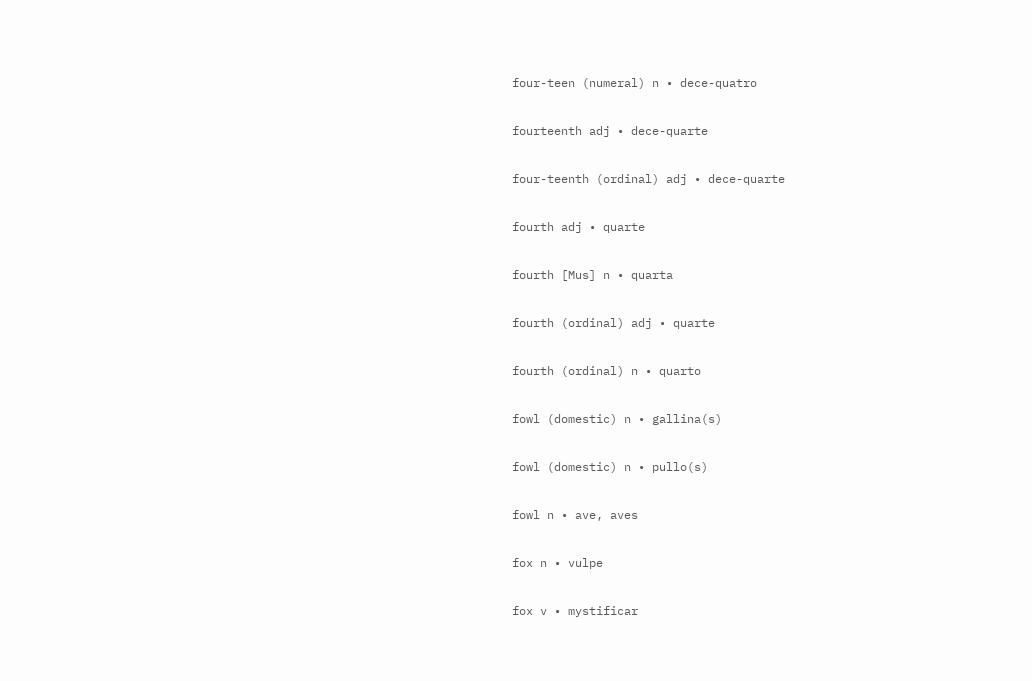four-teen (numeral) n • dece-quatro

fourteenth adj • dece-quarte

four-teenth (ordinal) adj • dece-quarte

fourth adj • quarte

fourth [Mus] n • quarta

fourth (ordinal) adj • quarte

fourth (ordinal) n • quarto

fowl (domestic) n • gallina(s)

fowl (domestic) n • pullo(s)

fowl n • ave, aves

fox n • vulpe

fox v • mystificar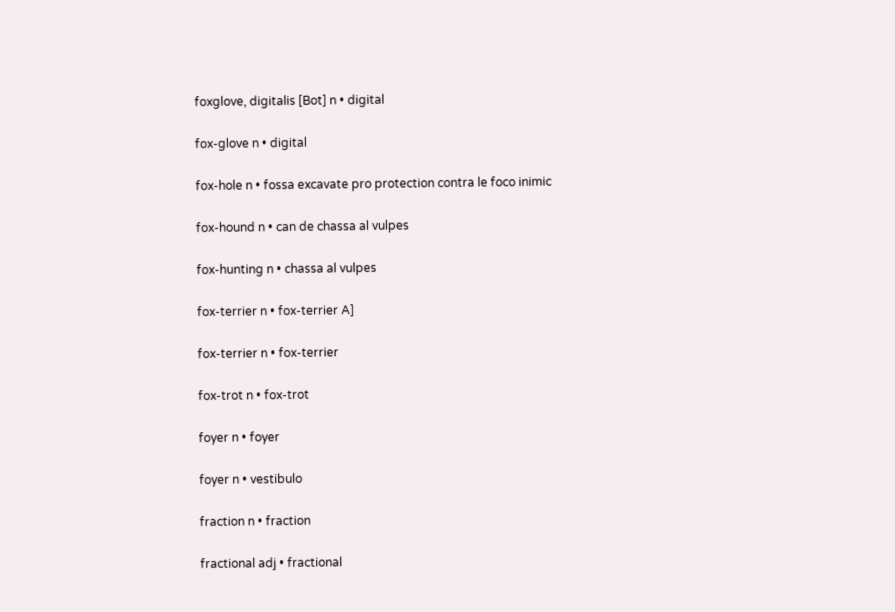foxglove, digitalis [Bot] n • digital

fox-glove n • digital

fox-hole n • fossa excavate pro protection contra le foco inimic

fox-hound n • can de chassa al vulpes

fox-hunting n • chassa al vulpes

fox-terrier n • fox-terrier A]

fox-terrier n • fox-terrier

fox-trot n • fox-trot

foyer n • foyer

foyer n • vestibulo

fraction n • fraction

fractional adj • fractional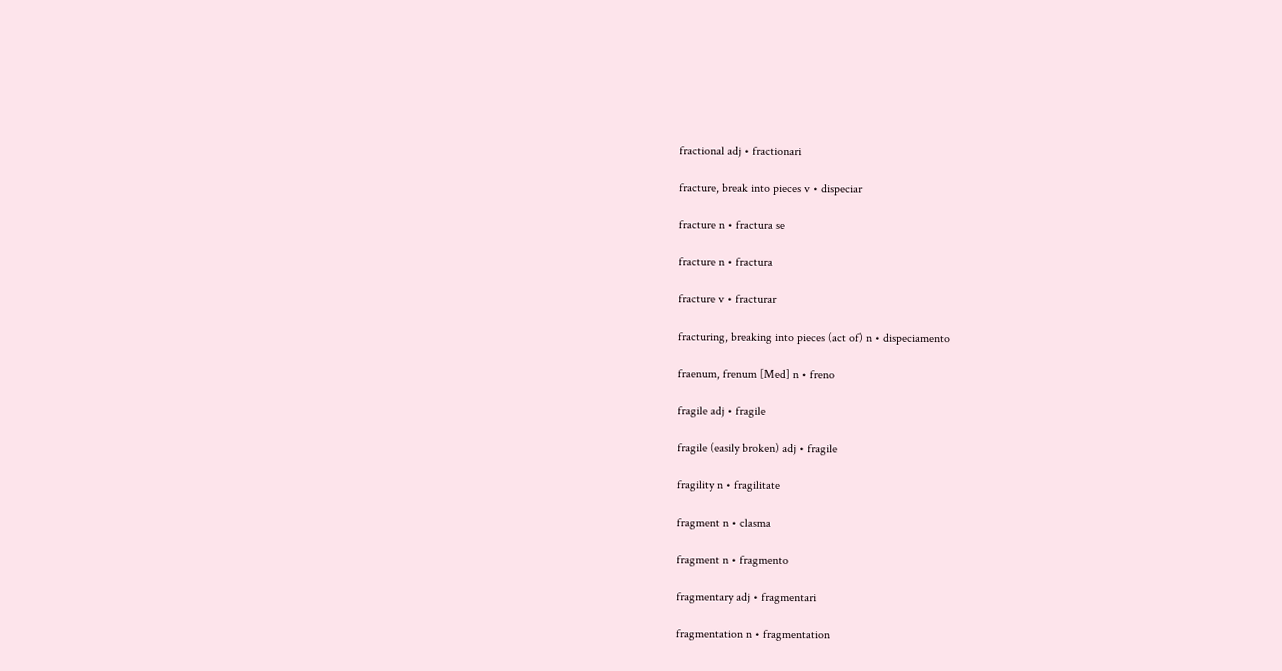fractional adj • fractionari

fracture, break into pieces v • dispeciar

fracture n • fractura se

fracture n • fractura

fracture v • fracturar

fracturing, breaking into pieces (act of) n • dispeciamento

fraenum, frenum [Med] n • freno

fragile adj • fragile

fragile (easily broken) adj • fragile

fragility n • fragilitate

fragment n • clasma

fragment n • fragmento

fragmentary adj • fragmentari

fragmentation n • fragmentation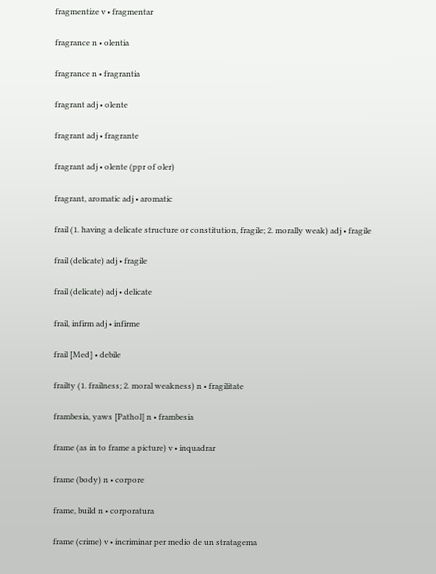fragmentize v • fragmentar

fragrance n • olentia

fragrance n • fragrantia

fragrant adj • olente

fragrant adj • fragrante

fragrant adj • olente (ppr of oler)

fragrant, aromatic adj • aromatic

frail (1. having a delicate structure or constitution, fragile; 2. morally weak) adj • fragile

frail (delicate) adj • fragile

frail (delicate) adj • delicate

frail, infirm adj • infirme

frail [Med] • debile

frailty (1. frailness; 2. moral weakness) n • fragilitate

frambesia, yaws [Pathol] n • frambesia

frame (as in to frame a picture) v • inquadrar

frame (body) n • corpore

frame, build n • corporatura

frame (crime) v • incriminar per medio de un stratagema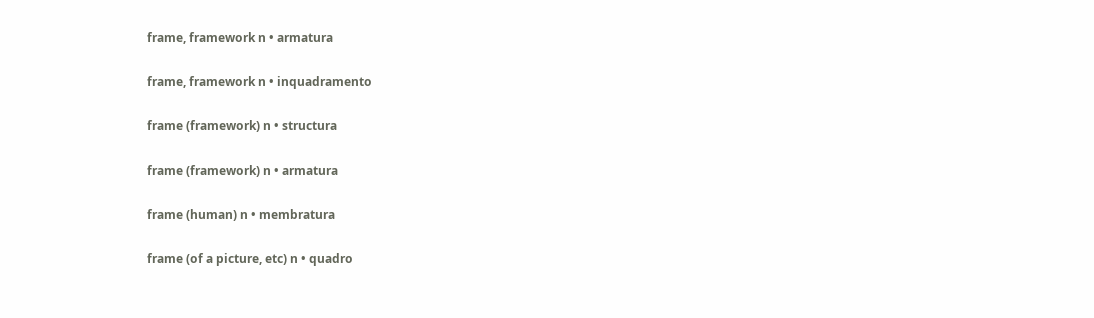frame, framework n • armatura

frame, framework n • inquadramento

frame (framework) n • structura

frame (framework) n • armatura

frame (human) n • membratura

frame (of a picture, etc) n • quadro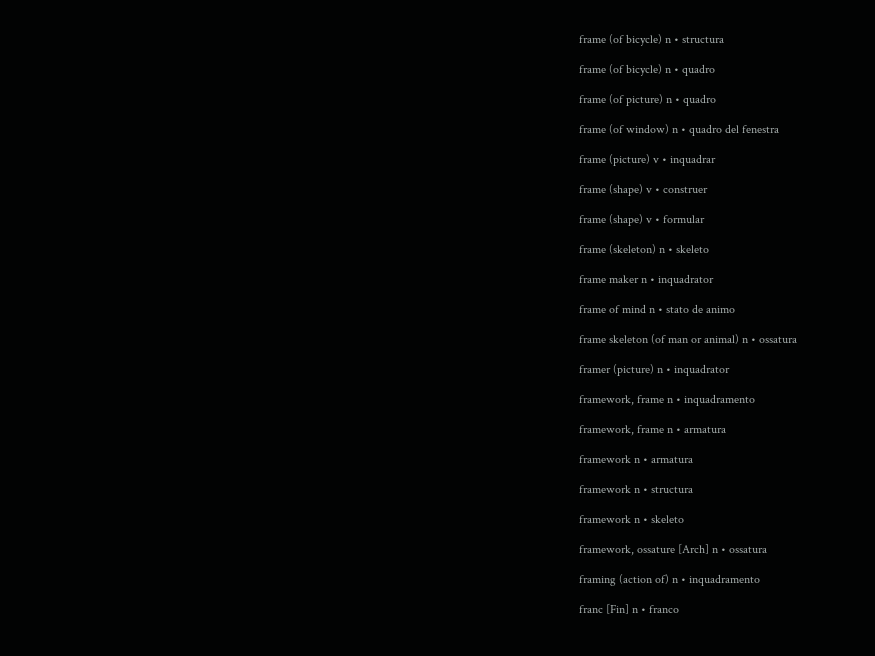frame (of bicycle) n • structura

frame (of bicycle) n • quadro

frame (of picture) n • quadro

frame (of window) n • quadro del fenestra

frame (picture) v • inquadrar

frame (shape) v • construer

frame (shape) v • formular

frame (skeleton) n • skeleto

frame maker n • inquadrator

frame of mind n • stato de animo

frame skeleton (of man or animal) n • ossatura

framer (picture) n • inquadrator

framework, frame n • inquadramento

framework, frame n • armatura

framework n • armatura

framework n • structura

framework n • skeleto

framework, ossature [Arch] n • ossatura

framing (action of) n • inquadramento

franc [Fin] n • franco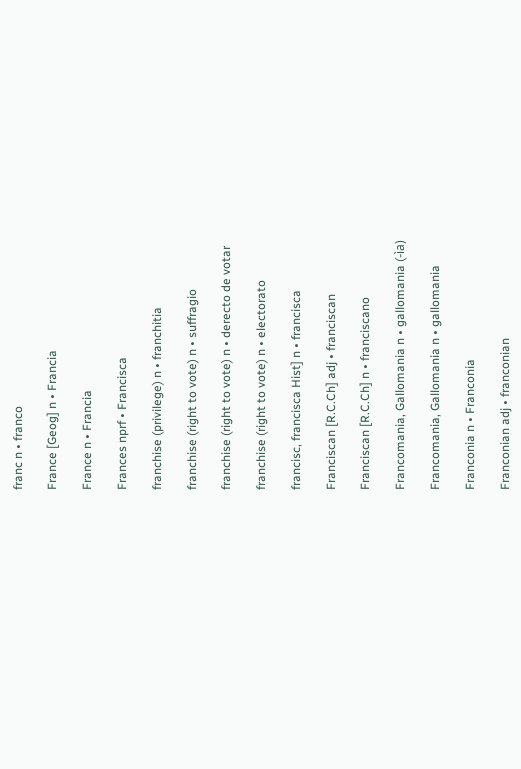franc n • franco

France [Geog] n • Francia

France n • Francia

Frances nprf • Francisca

franchise (privilege) n • franchitia

franchise (right to vote) n • suffragio

franchise (right to vote) n • derecto de votar

franchise (right to vote) n • electorato

francisc, francisca Hist] n • francisca

Franciscan [R.C.Ch] adj • franciscan

Franciscan [R.C.Ch] n • franciscano

Francomania, Gallomania n • gallomania (-ìa)

Francomania, Gallomania n • gallomania

Franconia n • Franconia

Franconian adj • franconian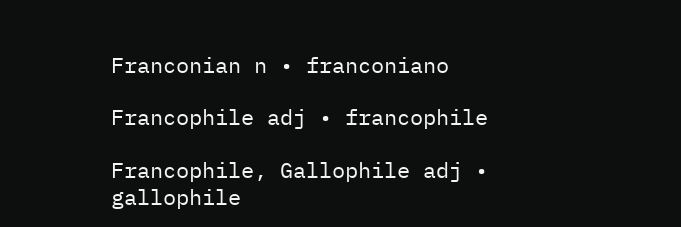Franconian n • franconiano

Francophile adj • francophile

Francophile, Gallophile adj • gallophile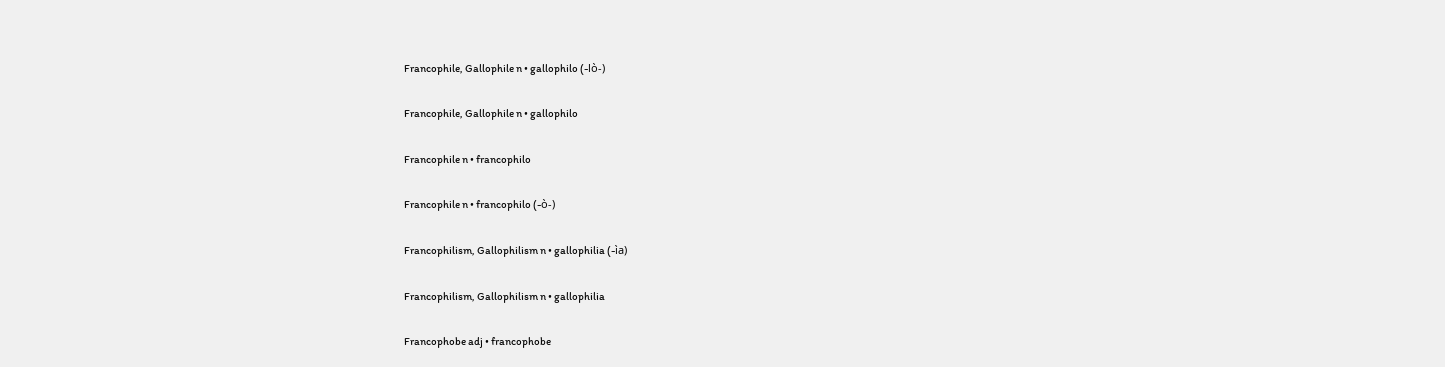Francophile, Gallophile n • gallophilo (-lò-)

Francophile, Gallophile n • gallophilo

Francophile n • francophilo

Francophile n • francophilo (-ò-)

Francophilism, Gallophilism n • gallophilia (-ìa)

Francophilism, Gallophilism n • gallophilia

Francophobe adj • francophobe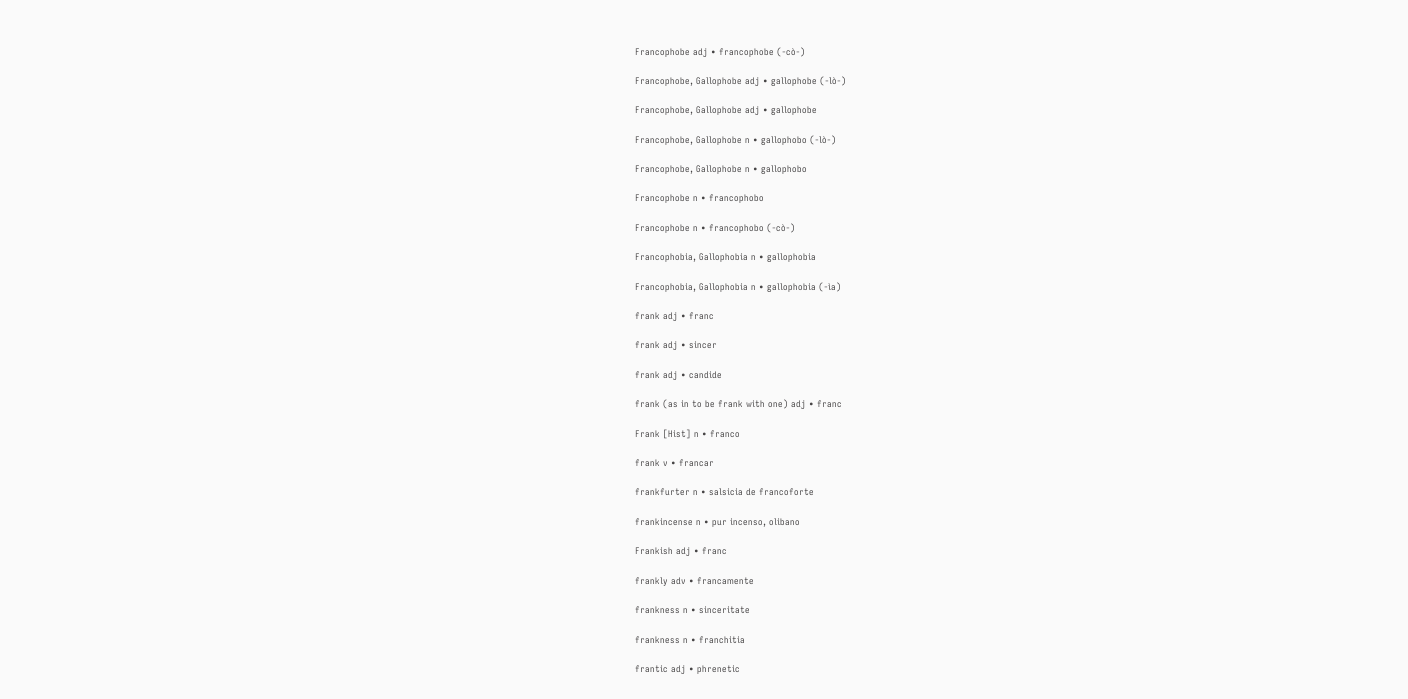Francophobe adj • francophobe (-cò-)

Francophobe, Gallophobe adj • gallophobe (-lò-)

Francophobe, Gallophobe adj • gallophobe

Francophobe, Gallophobe n • gallophobo (-lò-)

Francophobe, Gallophobe n • gallophobo

Francophobe n • francophobo

Francophobe n • francophobo (-cò-)

Francophobia, Gallophobia n • gallophobia

Francophobia, Gallophobia n • gallophobia (-ìa)

frank adj • franc

frank adj • sincer

frank adj • candide

frank (as in to be frank with one) adj • franc

Frank [Hist] n • franco

frank v • francar

frankfurter n • salsicia de francoforte

frankincense n • pur incenso, olibano

Frankish adj • franc

frankly adv • francamente

frankness n • sinceritate

frankness n • franchitia

frantic adj • phrenetic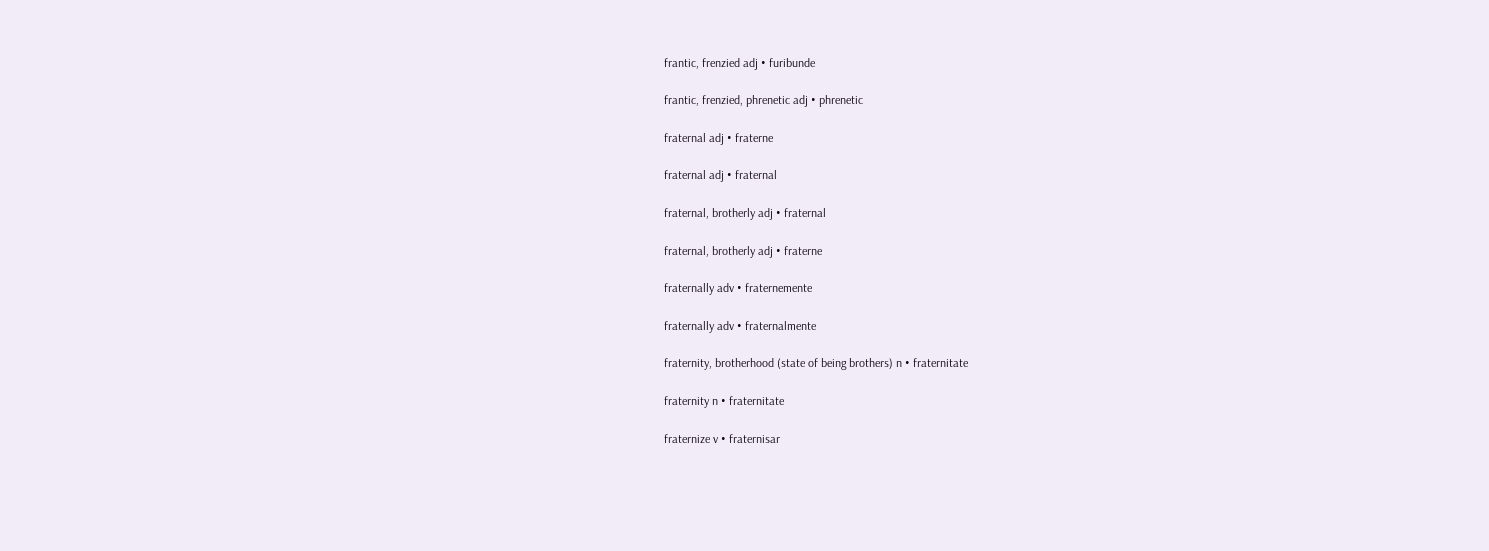frantic, frenzied adj • furibunde

frantic, frenzied, phrenetic adj • phrenetic

fraternal adj • fraterne

fraternal adj • fraternal

fraternal, brotherly adj • fraternal

fraternal, brotherly adj • fraterne

fraternally adv • fraternemente

fraternally adv • fraternalmente

fraternity, brotherhood (state of being brothers) n • fraternitate

fraternity n • fraternitate

fraternize v • fraternisar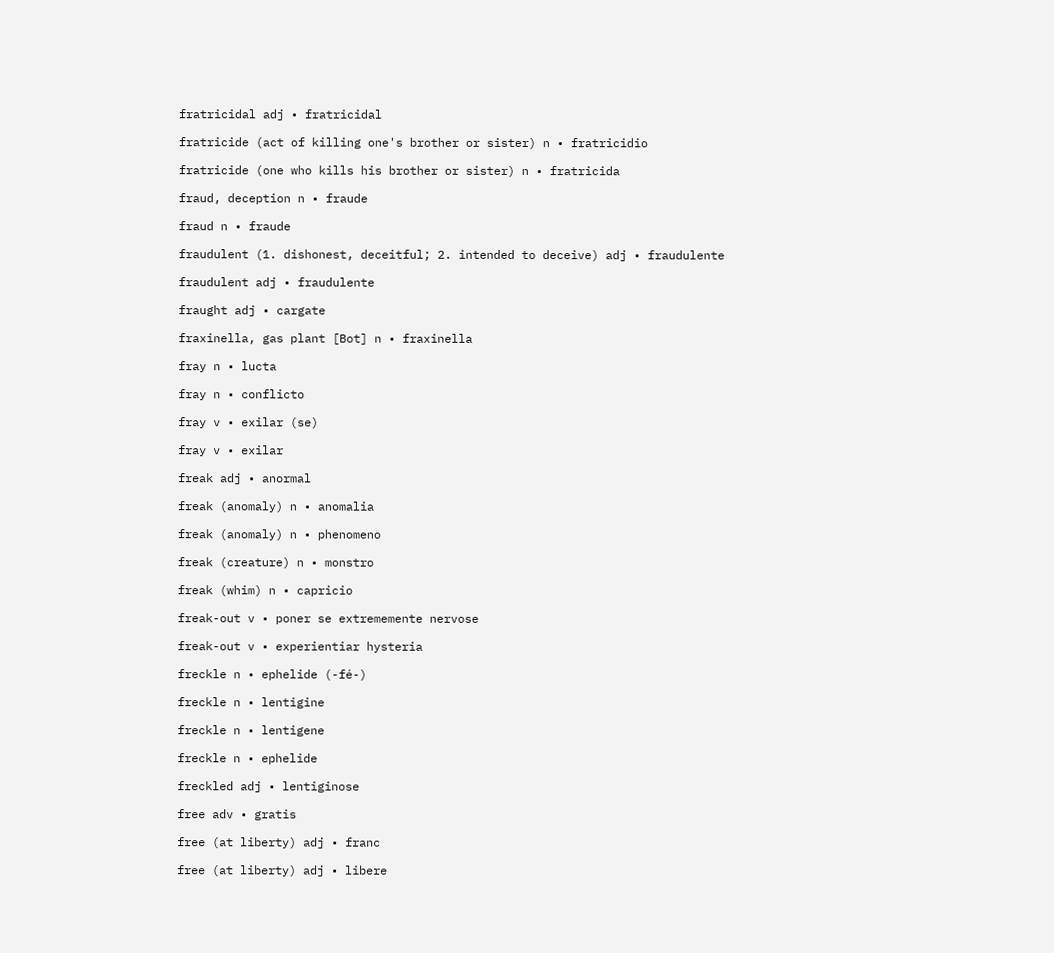fratricidal adj • fratricidal

fratricide (act of killing one's brother or sister) n • fratricidio

fratricide (one who kills his brother or sister) n • fratricida

fraud, deception n • fraude

fraud n • fraude

fraudulent (1. dishonest, deceitful; 2. intended to deceive) adj • fraudulente

fraudulent adj • fraudulente

fraught adj • cargate

fraxinella, gas plant [Bot] n • fraxinella

fray n • lucta

fray n • conflicto

fray v • exilar (se)

fray v • exilar

freak adj • anormal

freak (anomaly) n • anomalia

freak (anomaly) n • phenomeno

freak (creature) n • monstro

freak (whim) n • capricio

freak-out v • poner se extrememente nervose

freak-out v • experientiar hysteria

freckle n • ephelide (-fé-)

freckle n • lentigine

freckle n • lentigene

freckle n • ephelide

freckled adj • lentiginose

free adv • gratis

free (at liberty) adj • franc

free (at liberty) adj • libere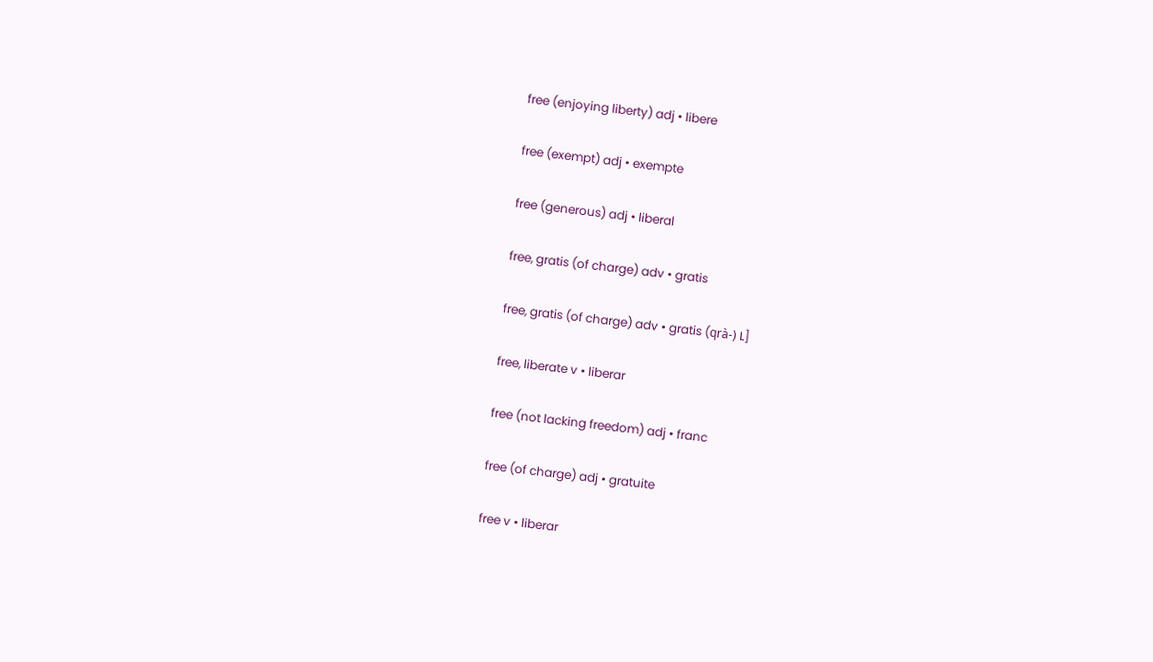free (enjoying liberty) adj • libere

free (exempt) adj • exempte

free (generous) adj • liberal

free, gratis (of charge) adv • gratis

free, gratis (of charge) adv • gratis (qrà-) L]

free, liberate v • liberar

free (not lacking freedom) adj • franc

free (of charge) adj • gratuite

free v • liberar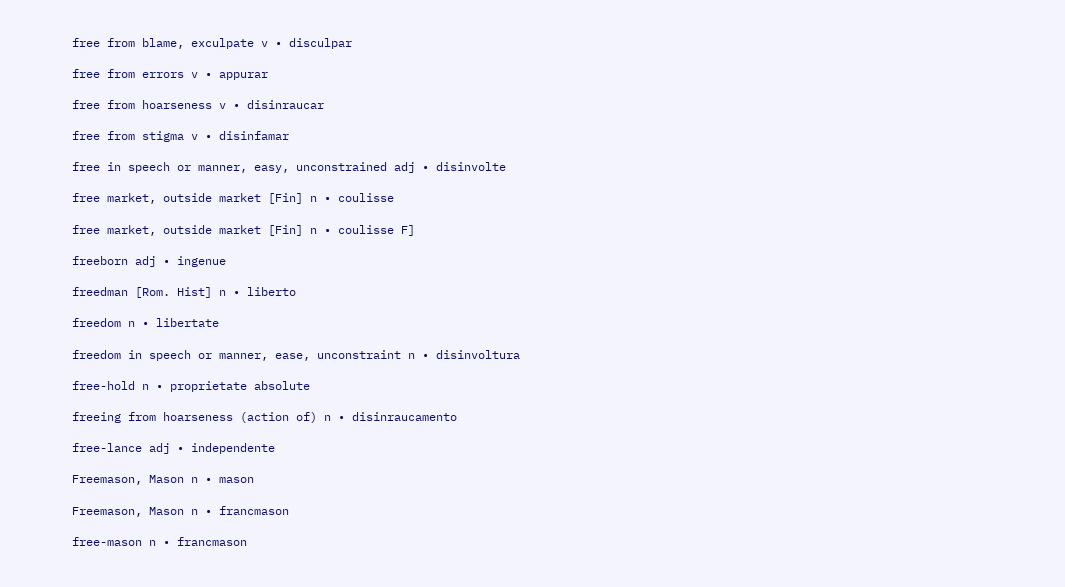free from blame, exculpate v • disculpar

free from errors v • appurar

free from hoarseness v • disinraucar

free from stigma v • disinfamar

free in speech or manner, easy, unconstrained adj • disinvolte

free market, outside market [Fin] n • coulisse

free market, outside market [Fin] n • coulisse F]

freeborn adj • ingenue

freedman [Rom. Hist] n • liberto

freedom n • libertate

freedom in speech or manner, ease, unconstraint n • disinvoltura

free-hold n • proprietate absolute

freeing from hoarseness (action of) n • disinraucamento

free-lance adj • independente

Freemason, Mason n • mason

Freemason, Mason n • francmason

free-mason n • francmason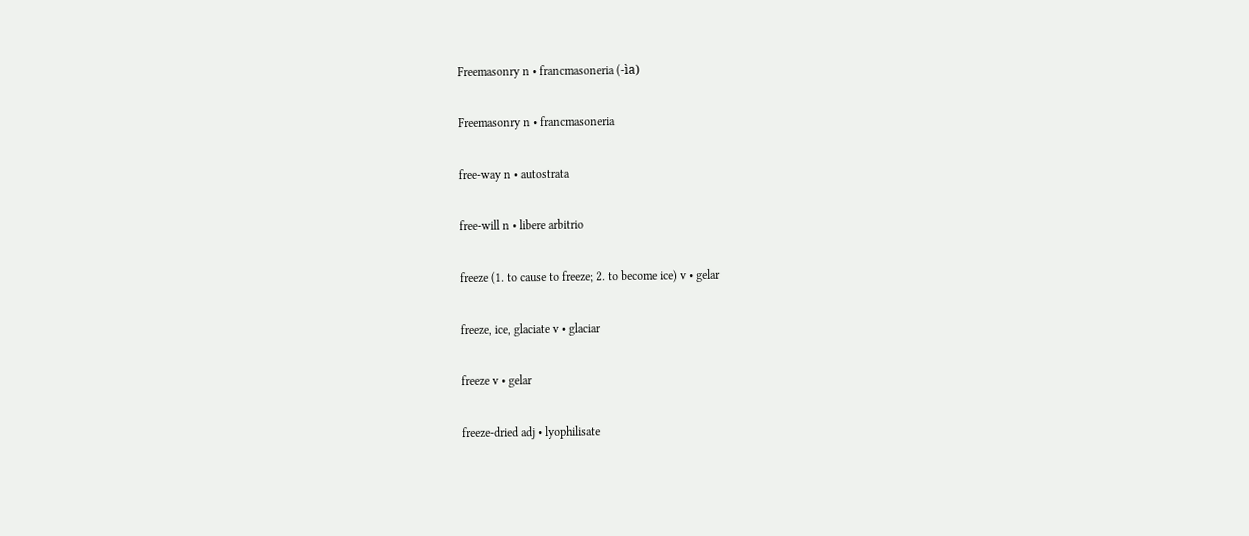Freemasonry n • francmasoneria (-ìa)

Freemasonry n • francmasoneria

free-way n • autostrata

free-will n • libere arbitrio

freeze (1. to cause to freeze; 2. to become ice) v • gelar

freeze, ice, glaciate v • glaciar

freeze v • gelar

freeze-dried adj • lyophilisate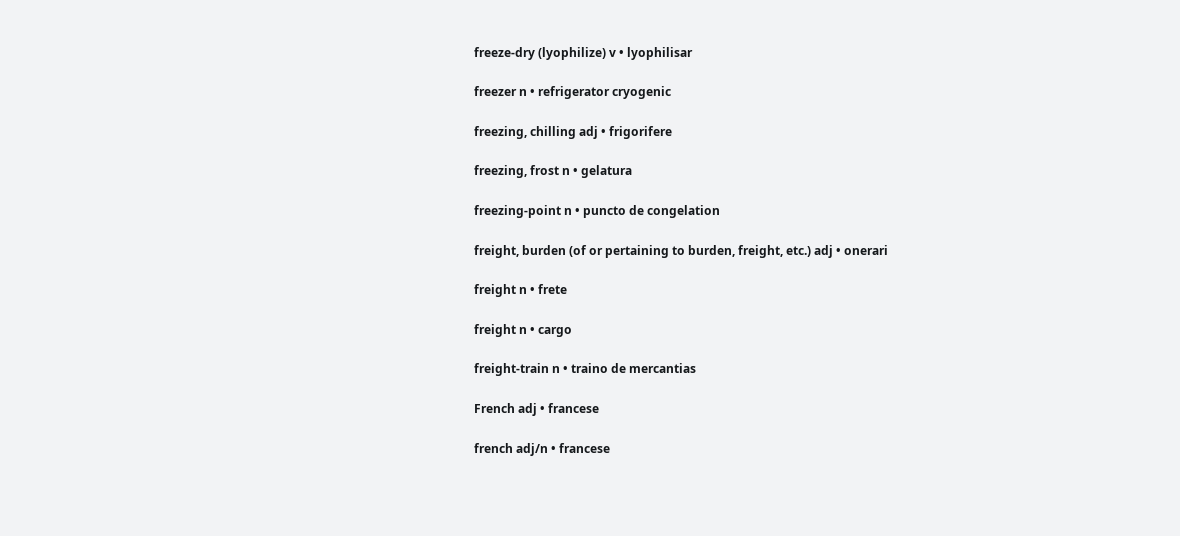freeze-dry (lyophilize) v • lyophilisar

freezer n • refrigerator cryogenic

freezing, chilling adj • frigorifere

freezing, frost n • gelatura

freezing-point n • puncto de congelation

freight, burden (of or pertaining to burden, freight, etc.) adj • onerari

freight n • frete

freight n • cargo

freight-train n • traino de mercantias

French adj • francese

french adj/n • francese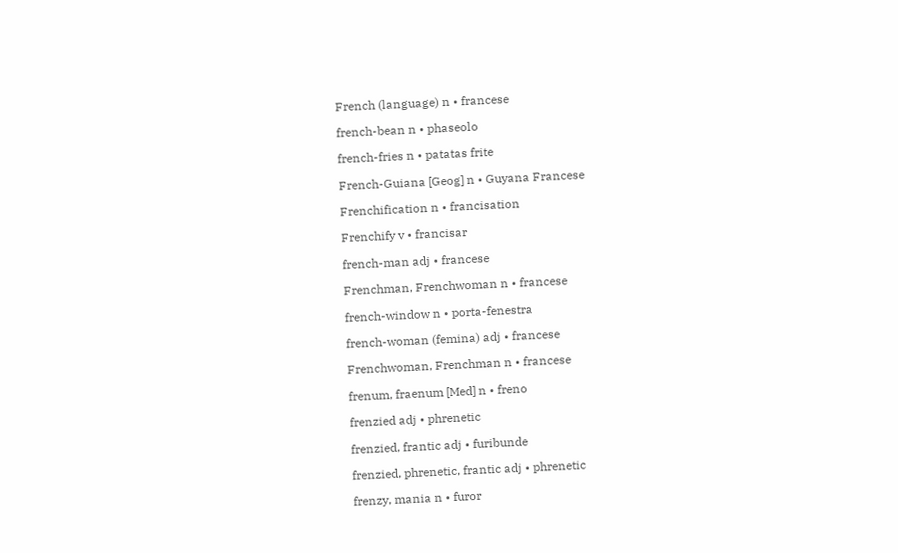French (language) n • francese

french-bean n • phaseolo

french-fries n • patatas frite

French-Guiana [Geog] n • Guyana Francese

Frenchification n • francisation

Frenchify v • francisar

french-man adj • francese

Frenchman, Frenchwoman n • francese

french-window n • porta-fenestra

french-woman (femina) adj • francese

Frenchwoman, Frenchman n • francese

frenum, fraenum [Med] n • freno

frenzied adj • phrenetic

frenzied, frantic adj • furibunde

frenzied, phrenetic, frantic adj • phrenetic

frenzy, mania n • furor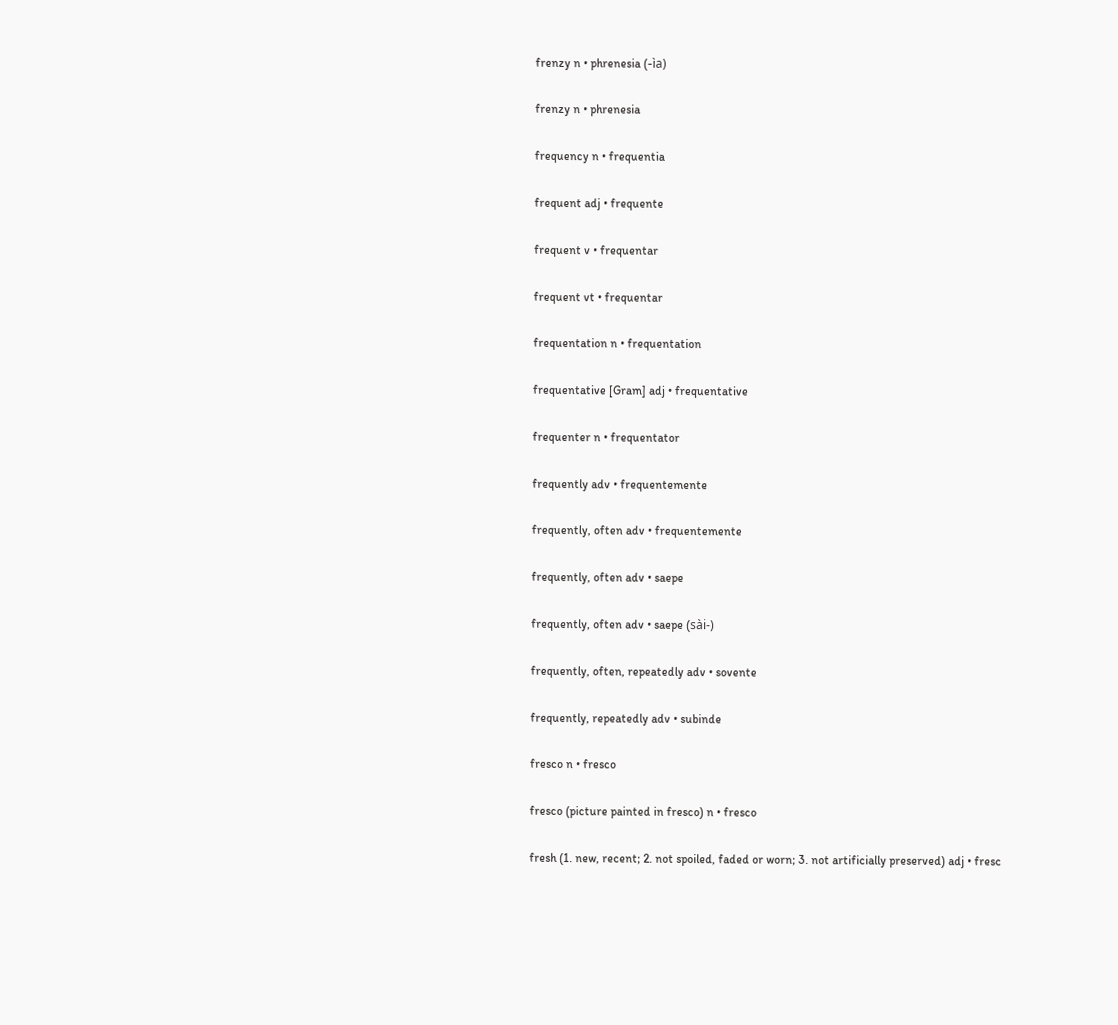frenzy n • phrenesia (-ìa)

frenzy n • phrenesia

frequency n • frequentia

frequent adj • frequente

frequent v • frequentar

frequent vt • frequentar

frequentation n • frequentation

frequentative [Gram] adj • frequentative

frequenter n • frequentator

frequently adv • frequentemente

frequently, often adv • frequentemente

frequently, often adv • saepe

frequently, often adv • saepe (sài-)

frequently, often, repeatedly adv • sovente

frequently, repeatedly adv • subinde

fresco n • fresco

fresco (picture painted in fresco) n • fresco

fresh (1. new, recent; 2. not spoiled, faded or worn; 3. not artificially preserved) adj • fresc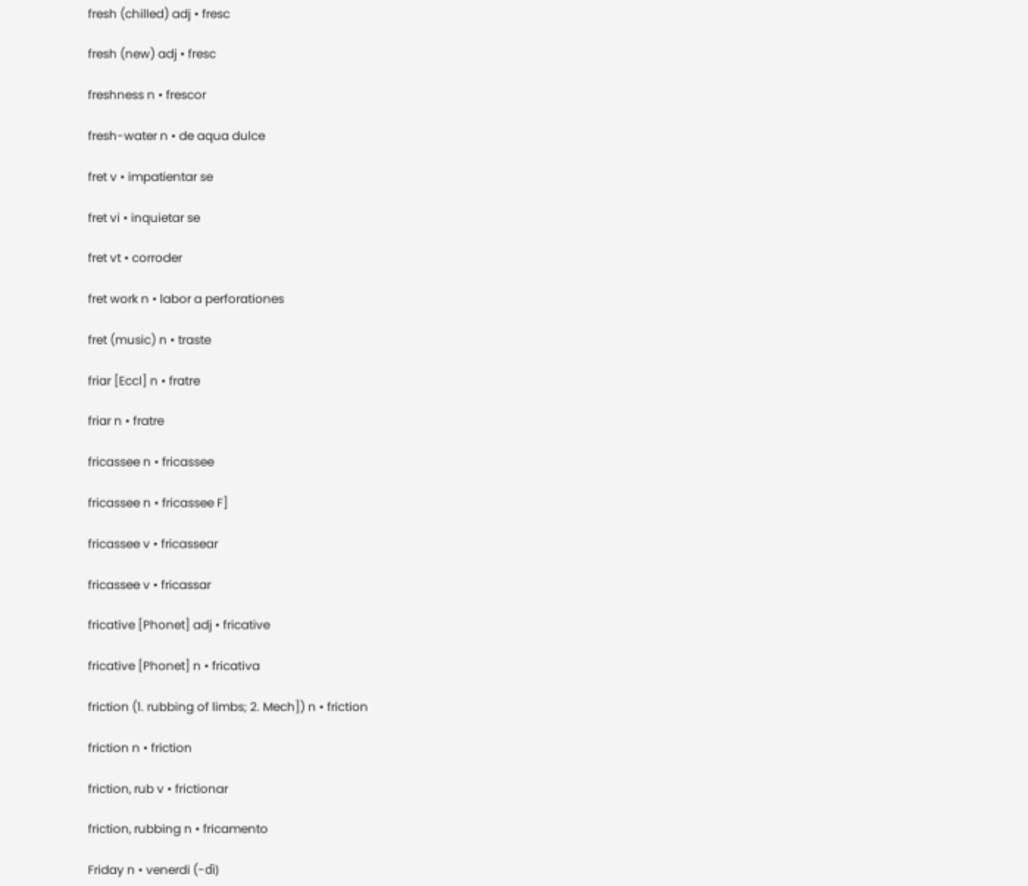fresh (chilled) adj • fresc

fresh (new) adj • fresc

freshness n • frescor

fresh-water n • de aqua dulce

fret v • impatientar se

fret vi • inquietar se

fret vt • corroder

fret work n • labor a perforationes

fret (music) n • traste

friar [Eccl] n • fratre

friar n • fratre

fricassee n • fricassee

fricassee n • fricassee F]

fricassee v • fricassear

fricassee v • fricassar

fricative [Phonet] adj • fricative

fricative [Phonet] n • fricativa

friction (1. rubbing of limbs; 2. Mech]) n • friction

friction n • friction

friction, rub v • frictionar

friction, rubbing n • fricamento

Friday n • venerdi (-dì)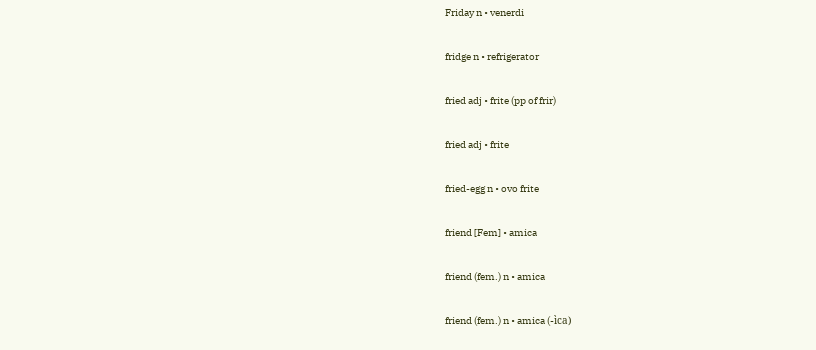Friday n • venerdi

fridge n • refrigerator

fried adj • frite (pp of frir)

fried adj • frite

fried-egg n • ovo frite

friend [Fem] • amica

friend (fem.) n • amica

friend (fem.) n • amica (-ìca)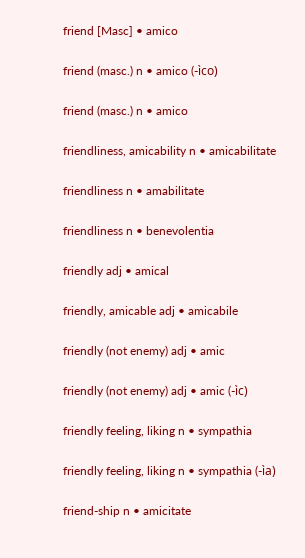friend [Masc] • amico

friend (masc.) n • amico (-ìco)

friend (masc.) n • amico

friendliness, amicability n • amicabilitate

friendliness n • amabilitate

friendliness n • benevolentia

friendly adj • amical

friendly, amicable adj • amicabile

friendly (not enemy) adj • amic

friendly (not enemy) adj • amic (-ìc)

friendly feeling, liking n • sympathia

friendly feeling, liking n • sympathia (-ìa)

friend-ship n • amicitate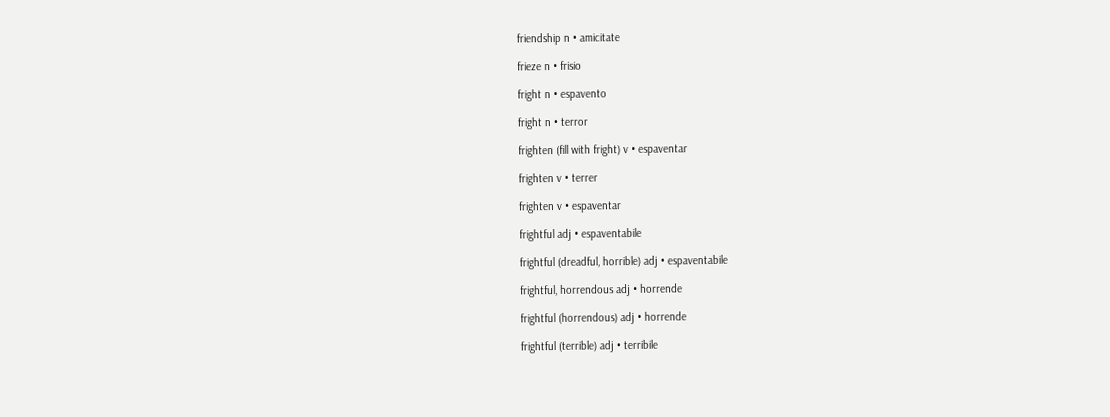friendship n • amicitate

frieze n • frisio

fright n • espavento

fright n • terror

frighten (fill with fright) v • espaventar

frighten v • terrer

frighten v • espaventar

frightful adj • espaventabile

frightful (dreadful, horrible) adj • espaventabile

frightful, horrendous adj • horrende

frightful (horrendous) adj • horrende

frightful (terrible) adj • terribile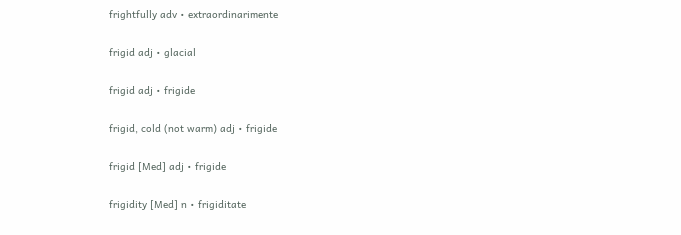frightfully adv • extraordinarimente

frigid adj • glacial

frigid adj • frigide

frigid, cold (not warm) adj • frigide

frigid [Med] adj • frigide

frigidity [Med] n • frigiditate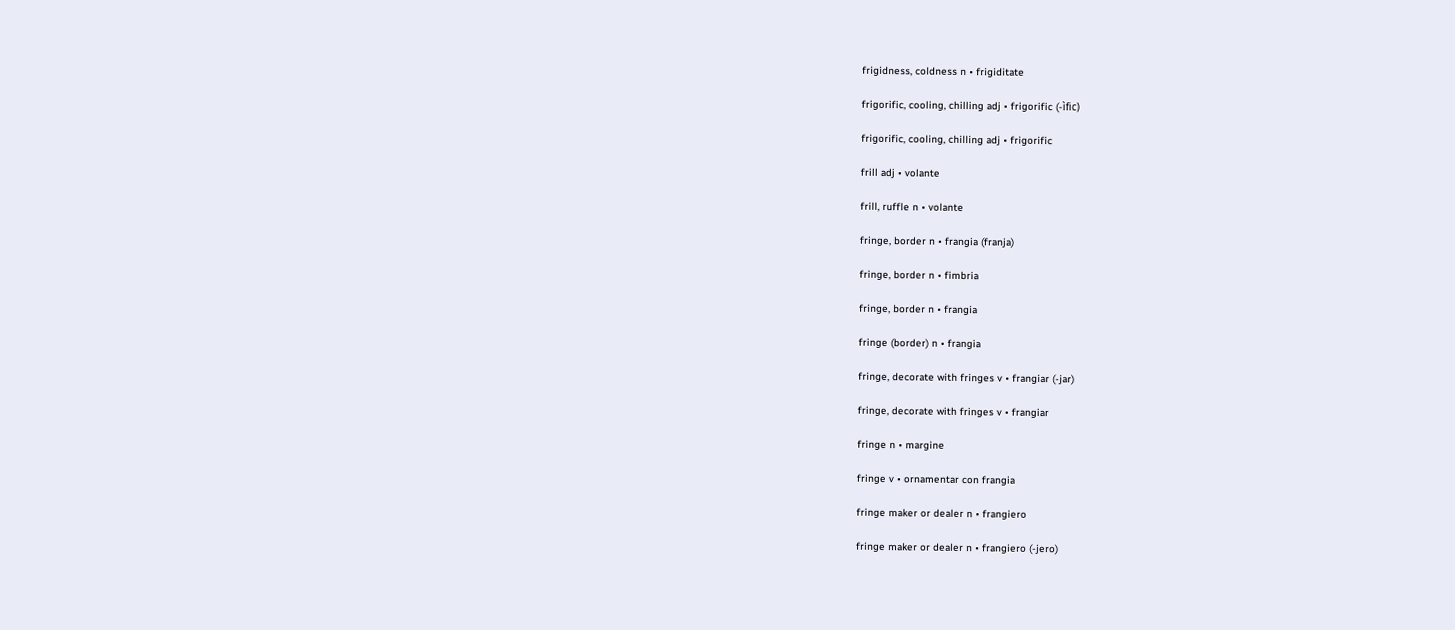frigidness, coldness n • frigiditate

frigorific, cooling, chilling adj • frigorific (-ìfic)

frigorific, cooling, chilling adj • frigorific

frill adj • volante

frill, ruffle n • volante

fringe, border n • frangia (franja)

fringe, border n • fimbria

fringe, border n • frangia

fringe (border) n • frangia

fringe, decorate with fringes v • frangiar (-jar)

fringe, decorate with fringes v • frangiar

fringe n • margine

fringe v • ornamentar con frangia

fringe maker or dealer n • frangiero

fringe maker or dealer n • frangiero (-jero)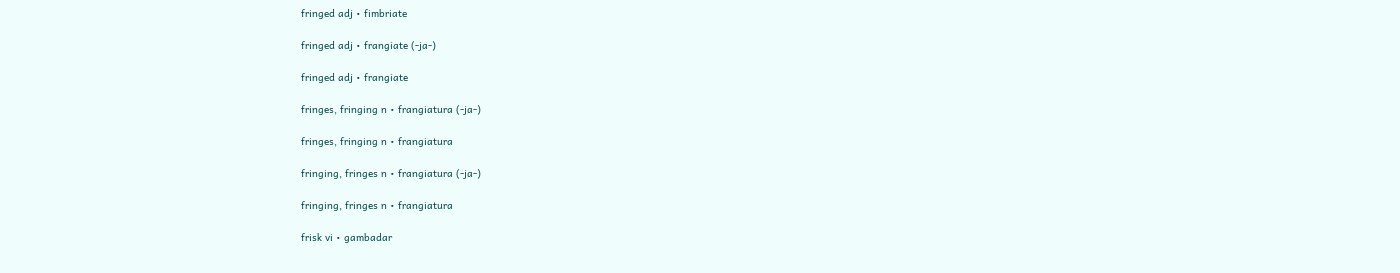fringed adj • fimbriate

fringed adj • frangiate (-ja-)

fringed adj • frangiate

fringes, fringing n • frangiatura (-ja-)

fringes, fringing n • frangiatura

fringing, fringes n • frangiatura (-ja-)

fringing, fringes n • frangiatura

frisk vi • gambadar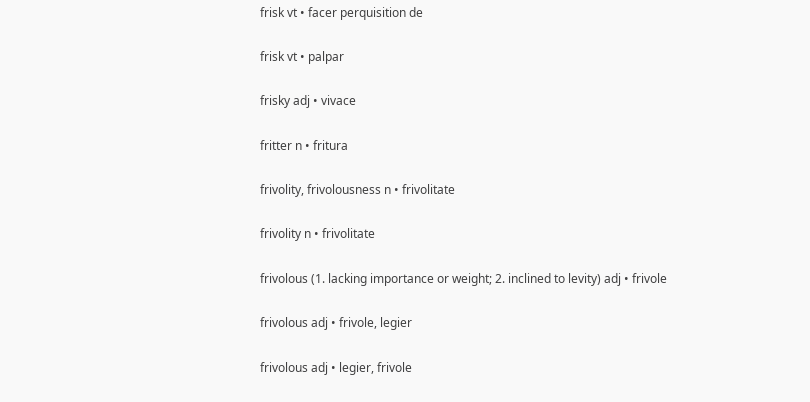frisk vt • facer perquisition de

frisk vt • palpar

frisky adj • vivace

fritter n • fritura

frivolity, frivolousness n • frivolitate

frivolity n • frivolitate

frivolous (1. lacking importance or weight; 2. inclined to levity) adj • frivole

frivolous adj • frivole, legier

frivolous adj • legier, frivole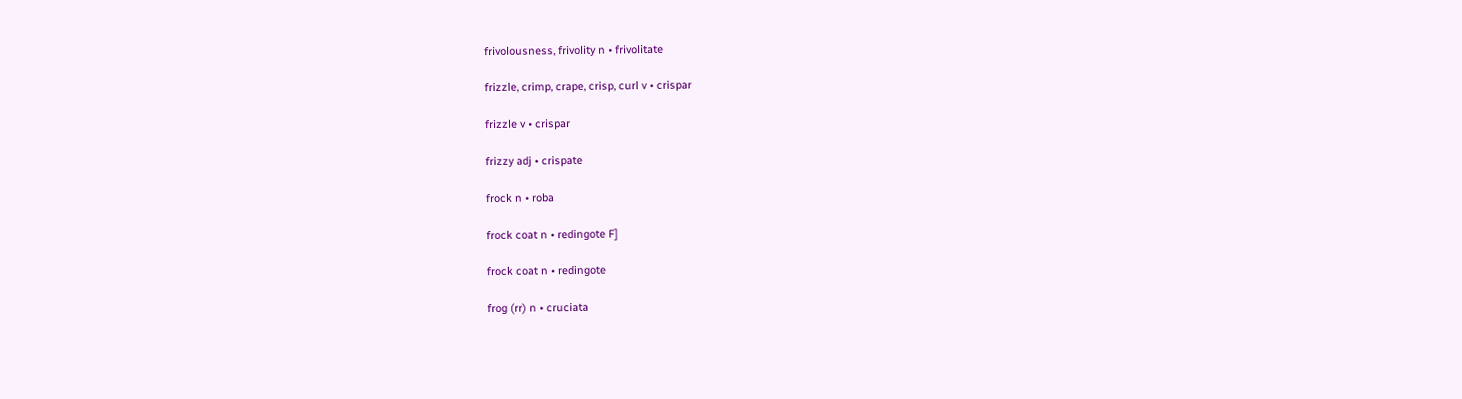frivolousness, frivolity n • frivolitate

frizzle, crimp, crape, crisp, curl v • crispar

frizzle v • crispar

frizzy adj • crispate

frock n • roba

frock coat n • redingote F]

frock coat n • redingote

frog (rr) n • cruciata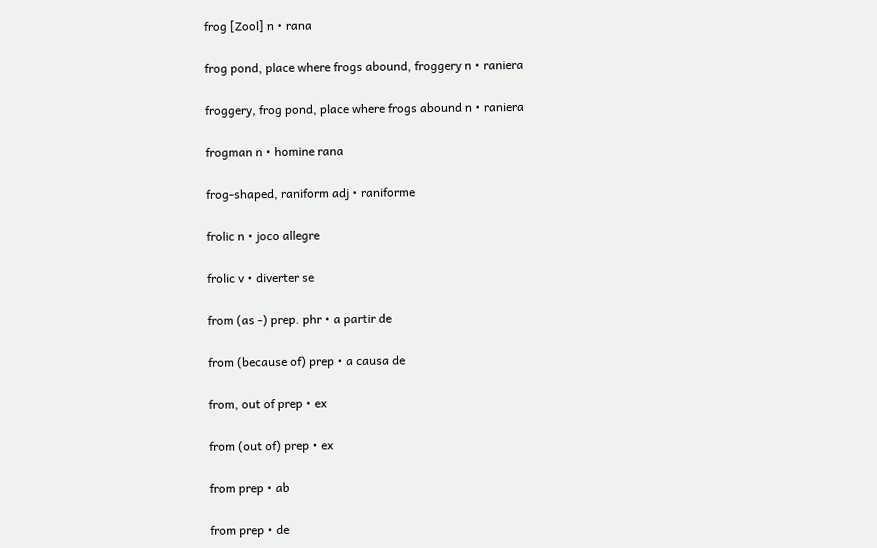frog [Zool] n • rana

frog pond, place where frogs abound, froggery n • raniera

froggery, frog pond, place where frogs abound n • raniera

frogman n • homine rana

frog-shaped, raniform adj • raniforme

frolic n • joco allegre

frolic v • diverter se

from (as -) prep. phr • a partir de

from (because of) prep • a causa de

from, out of prep • ex

from (out of) prep • ex

from prep • ab

from prep • de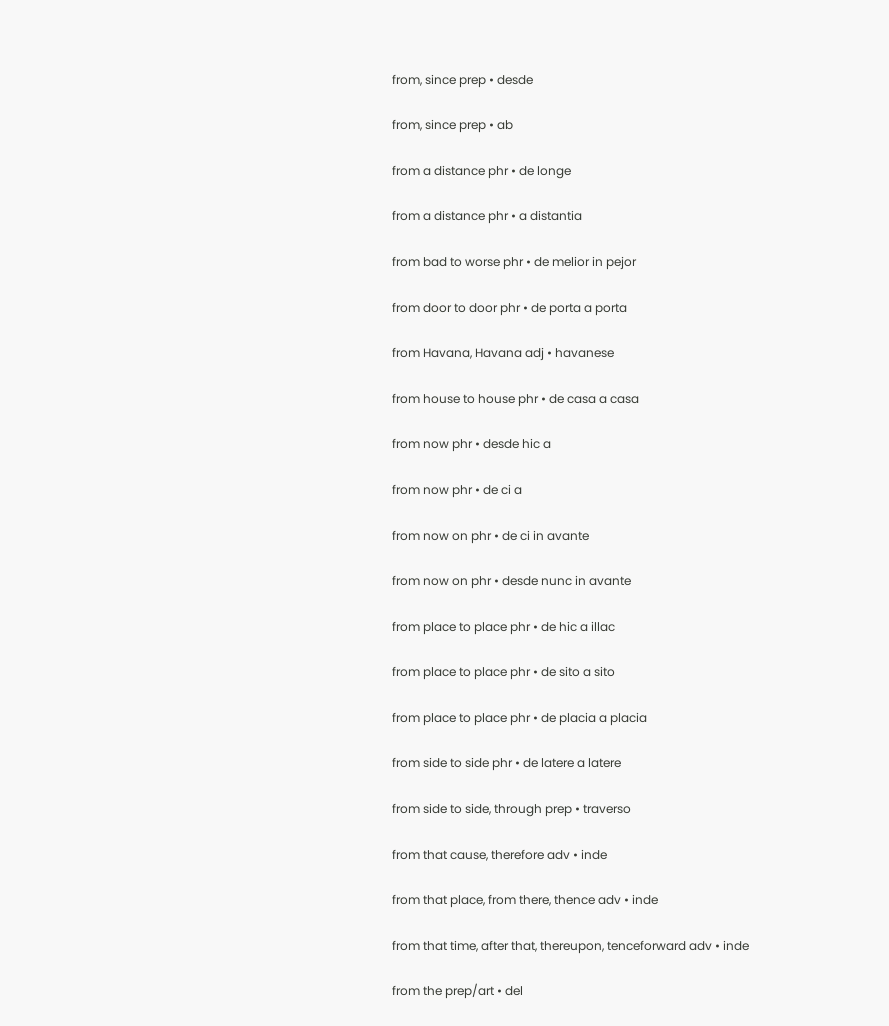from, since prep • desde

from, since prep • ab

from a distance phr • de longe

from a distance phr • a distantia

from bad to worse phr • de melior in pejor

from door to door phr • de porta a porta

from Havana, Havana adj • havanese

from house to house phr • de casa a casa

from now phr • desde hic a

from now phr • de ci a

from now on phr • de ci in avante

from now on phr • desde nunc in avante

from place to place phr • de hic a illac

from place to place phr • de sito a sito

from place to place phr • de placia a placia

from side to side phr • de latere a latere

from side to side, through prep • traverso

from that cause, therefore adv • inde

from that place, from there, thence adv • inde

from that time, after that, thereupon, tenceforward adv • inde

from the prep/art • del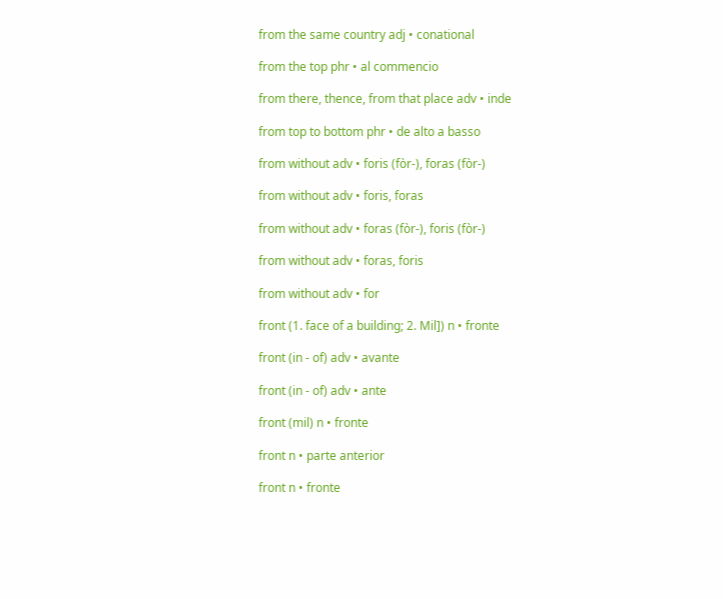from the same country adj • conational

from the top phr • al commencio

from there, thence, from that place adv • inde

from top to bottom phr • de alto a basso

from without adv • foris (fòr-), foras (fòr-)

from without adv • foris, foras

from without adv • foras (fòr-), foris (fòr-)

from without adv • foras, foris

from without adv • for

front (1. face of a building; 2. Mil]) n • fronte

front (in - of) adv • avante

front (in - of) adv • ante

front (mil) n • fronte

front n • parte anterior

front n • fronte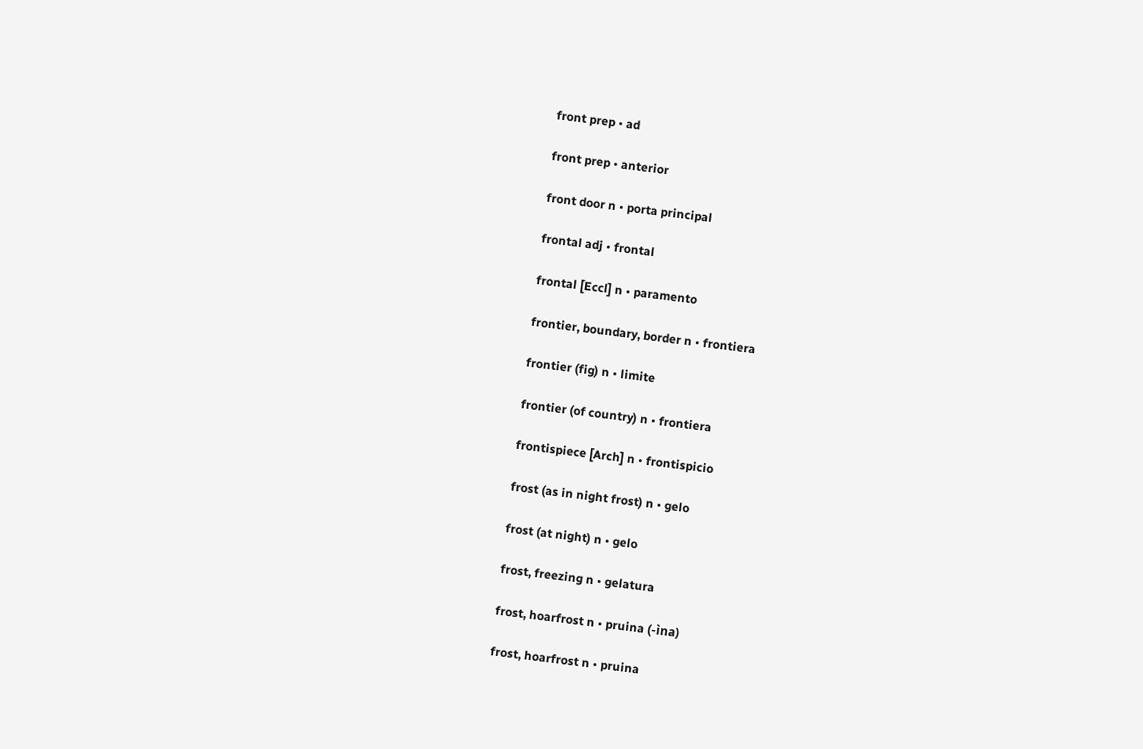front prep • ad

front prep • anterior

front door n • porta principal

frontal adj • frontal

frontal [Eccl] n • paramento

frontier, boundary, border n • frontiera

frontier (fig) n • limite

frontier (of country) n • frontiera

frontispiece [Arch] n • frontispicio

frost (as in night frost) n • gelo

frost (at night) n • gelo

frost, freezing n • gelatura

frost, hoarfrost n • pruina (-ìna)

frost, hoarfrost n • pruina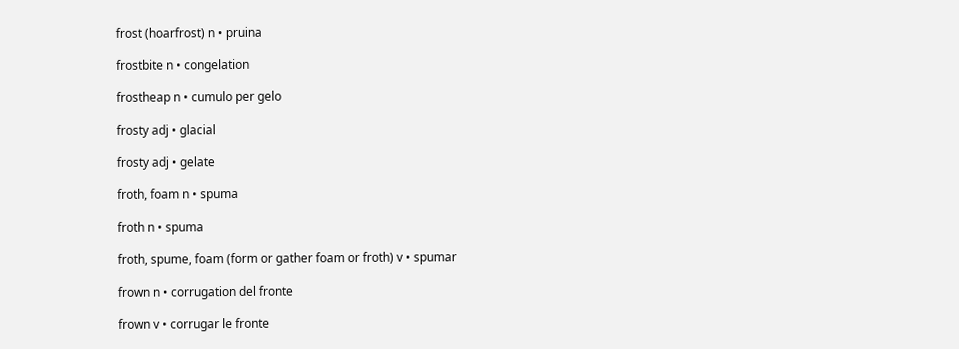frost (hoarfrost) n • pruina

frostbite n • congelation

frostheap n • cumulo per gelo

frosty adj • glacial

frosty adj • gelate

froth, foam n • spuma

froth n • spuma

froth, spume, foam (form or gather foam or froth) v • spumar

frown n • corrugation del fronte

frown v • corrugar le fronte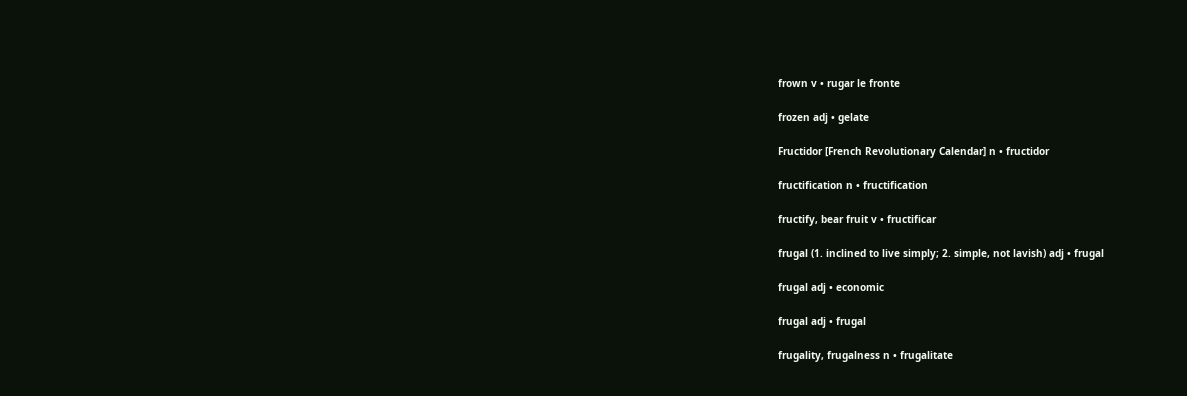frown v • rugar le fronte

frozen adj • gelate

Fructidor [French Revolutionary Calendar] n • fructidor

fructification n • fructification

fructify, bear fruit v • fructificar

frugal (1. inclined to live simply; 2. simple, not lavish) adj • frugal

frugal adj • economic

frugal adj • frugal

frugality, frugalness n • frugalitate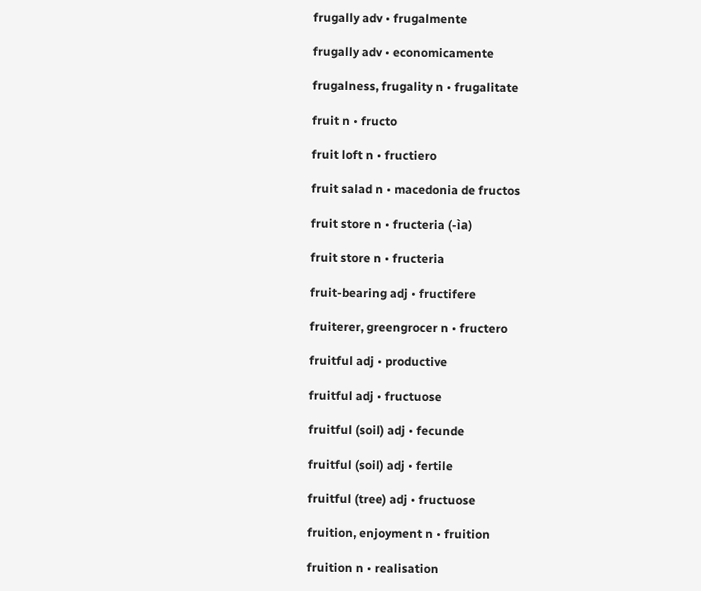frugally adv • frugalmente

frugally adv • economicamente

frugalness, frugality n • frugalitate

fruit n • fructo

fruit loft n • fructiero

fruit salad n • macedonia de fructos

fruit store n • fructeria (-ìa)

fruit store n • fructeria

fruit-bearing adj • fructifere

fruiterer, greengrocer n • fructero

fruitful adj • productive

fruitful adj • fructuose

fruitful (soil) adj • fecunde

fruitful (soil) adj • fertile

fruitful (tree) adj • fructuose

fruition, enjoyment n • fruition

fruition n • realisation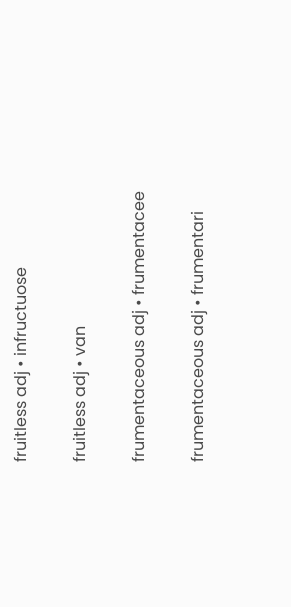fruitless adj • infructuose

fruitless adj • van

frumentaceous adj • frumentacee

frumentaceous adj • frumentari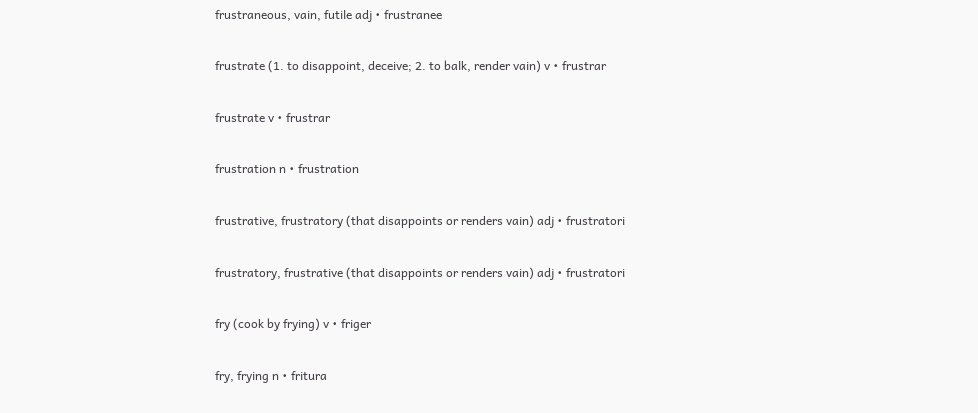frustraneous, vain, futile adj • frustranee

frustrate (1. to disappoint, deceive; 2. to balk, render vain) v • frustrar

frustrate v • frustrar

frustration n • frustration

frustrative, frustratory (that disappoints or renders vain) adj • frustratori

frustratory, frustrative (that disappoints or renders vain) adj • frustratori

fry (cook by frying) v • friger

fry, frying n • fritura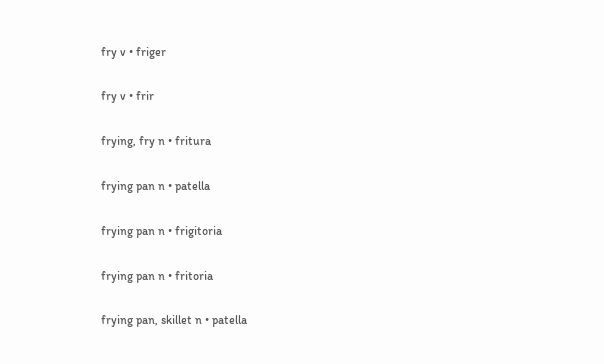fry v • friger

fry v • frir

frying, fry n • fritura

frying pan n • patella

frying pan n • frigitoria

frying pan n • fritoria

frying pan, skillet n • patella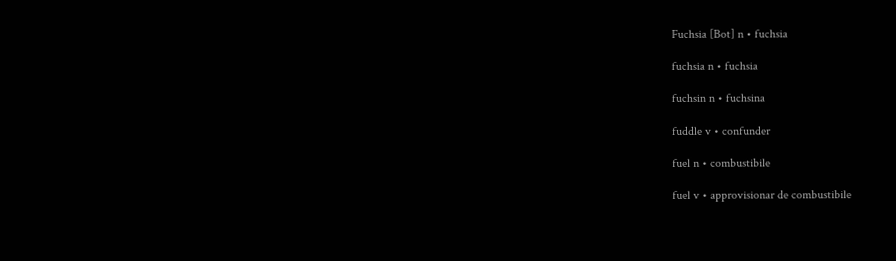Fuchsia [Bot] n • fuchsia

fuchsia n • fuchsia

fuchsin n • fuchsina

fuddle v • confunder

fuel n • combustibile

fuel v • approvisionar de combustibile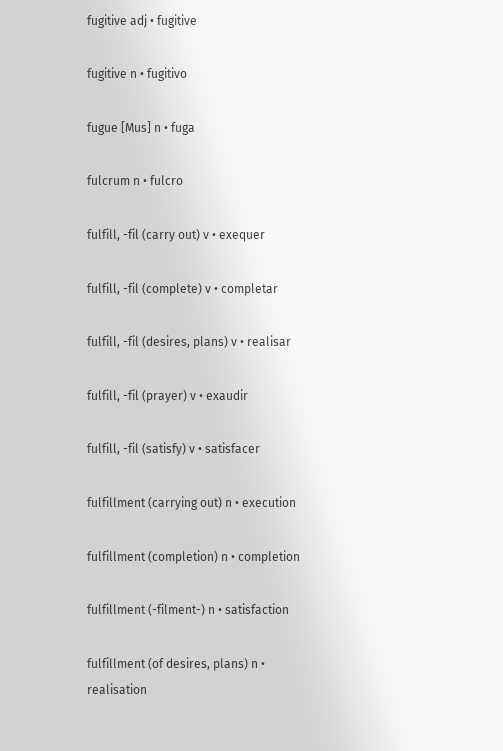fugitive adj • fugitive

fugitive n • fugitivo

fugue [Mus] n • fuga

fulcrum n • fulcro

fulfill, -fil (carry out) v • exequer

fulfill, -fil (complete) v • completar

fulfill, -fil (desires, plans) v • realisar

fulfill, -fil (prayer) v • exaudir

fulfill, -fil (satisfy) v • satisfacer

fulfillment (carrying out) n • execution

fulfillment (completion) n • completion

fulfillment (-filment-) n • satisfaction

fulfillment (of desires, plans) n • realisation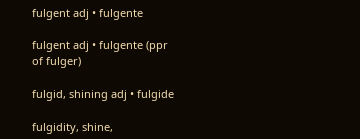fulgent adj • fulgente

fulgent adj • fulgente (ppr of fulger)

fulgid, shining adj • fulgide

fulgidity, shine,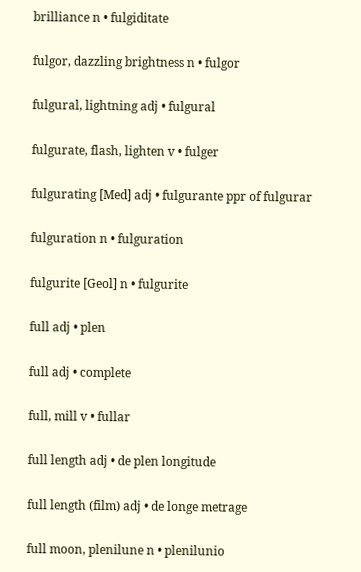brilliance n • fulgiditate

fulgor, dazzling brightness n • fulgor

fulgural, lightning adj • fulgural

fulgurate, flash, lighten v • fulger

fulgurating [Med] adj • fulgurante ppr of fulgurar

fulguration n • fulguration

fulgurite [Geol] n • fulgurite

full adj • plen

full adj • complete

full, mill v • fullar

full length adj • de plen longitude

full length (film) adj • de longe metrage

full moon, plenilune n • plenilunio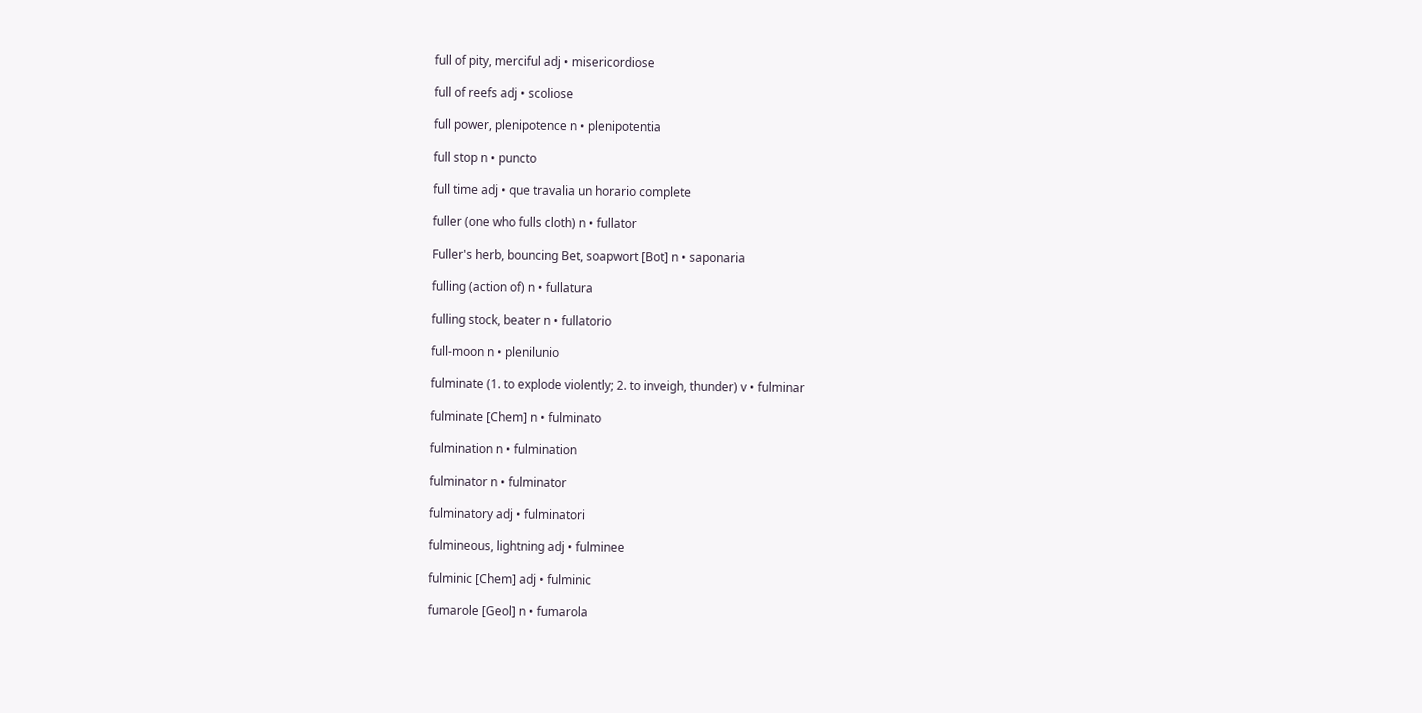full of pity, merciful adj • misericordiose

full of reefs adj • scoliose

full power, plenipotence n • plenipotentia

full stop n • puncto

full time adj • que travalia un horario complete

fuller (one who fulls cloth) n • fullator

Fuller's herb, bouncing Bet, soapwort [Bot] n • saponaria

fulling (action of) n • fullatura

fulling stock, beater n • fullatorio

full-moon n • plenilunio

fulminate (1. to explode violently; 2. to inveigh, thunder) v • fulminar

fulminate [Chem] n • fulminato

fulmination n • fulmination

fulminator n • fulminator

fulminatory adj • fulminatori

fulmineous, lightning adj • fulminee

fulminic [Chem] adj • fulminic

fumarole [Geol] n • fumarola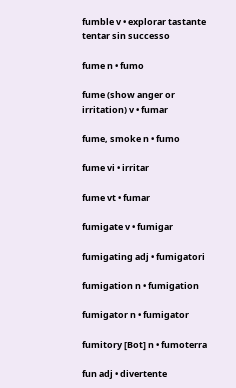fumble v • explorar tastante tentar sin successo

fume n • fumo

fume (show anger or irritation) v • fumar

fume, smoke n • fumo

fume vi • irritar

fume vt • fumar

fumigate v • fumigar

fumigating adj • fumigatori

fumigation n • fumigation

fumigator n • fumigator

fumitory [Bot] n • fumoterra

fun adj • divertente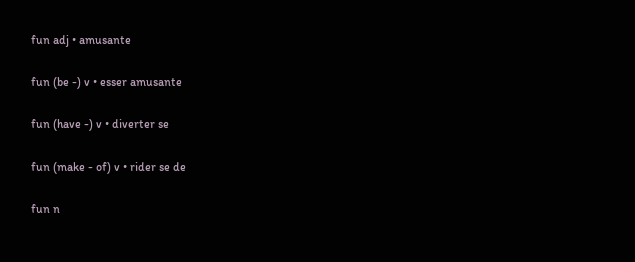fun adj • amusante

fun (be -) v • esser amusante

fun (have -) v • diverter se

fun (make - of) v • rider se de

fun n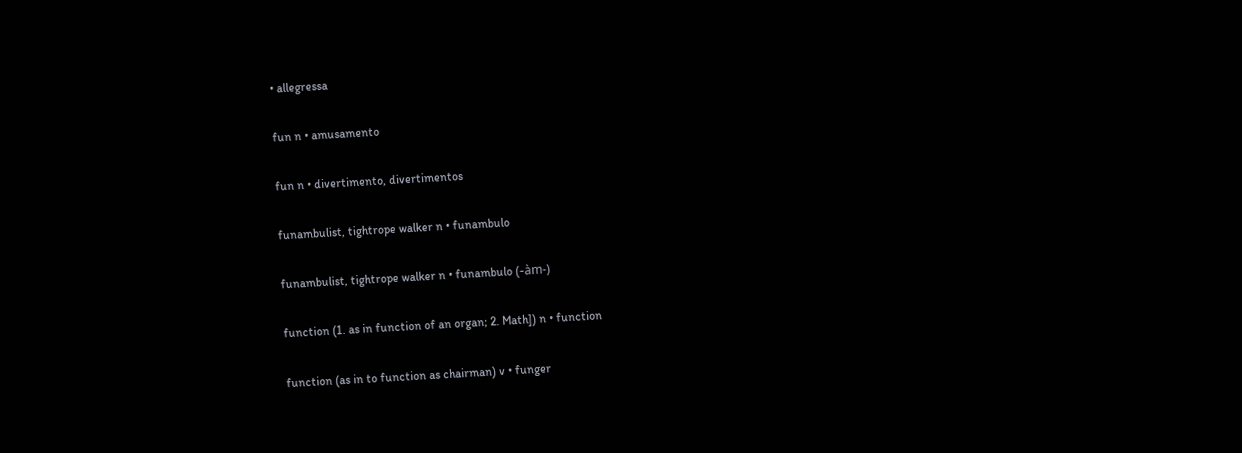• allegressa

fun n • amusamento

fun n • divertimento, divertimentos

funambulist, tightrope walker n • funambulo

funambulist, tightrope walker n • funambulo (-àm-)

function (1. as in function of an organ; 2. Math]) n • function

function (as in to function as chairman) v • funger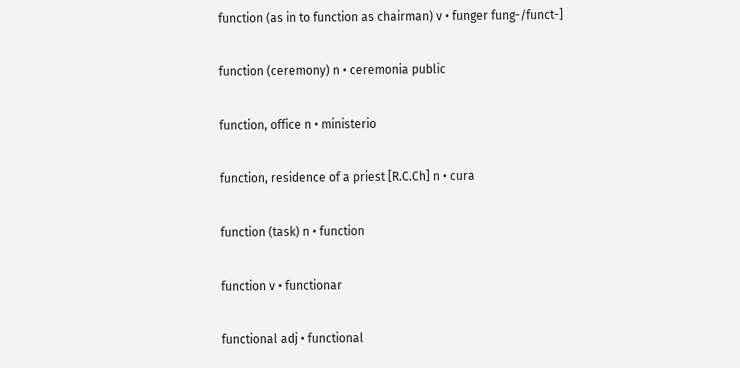function (as in to function as chairman) v • funger fung-/funct-]

function (ceremony) n • ceremonia public

function, office n • ministerio

function, residence of a priest [R.C.Ch] n • cura

function (task) n • function

function v • functionar

functional adj • functional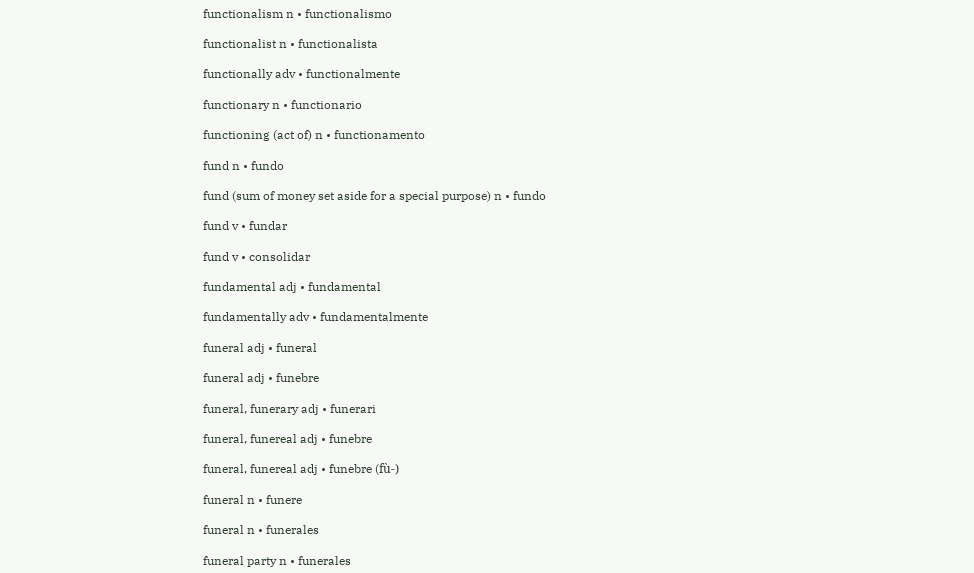functionalism n • functionalismo

functionalist n • functionalista

functionally adv • functionalmente

functionary n • functionario

functioning (act of) n • functionamento

fund n • fundo

fund (sum of money set aside for a special purpose) n • fundo

fund v • fundar

fund v • consolidar

fundamental adj • fundamental

fundamentally adv • fundamentalmente

funeral adj • funeral

funeral adj • funebre

funeral, funerary adj • funerari

funeral, funereal adj • funebre

funeral, funereal adj • funebre (fù-)

funeral n • funere

funeral n • funerales

funeral party n • funerales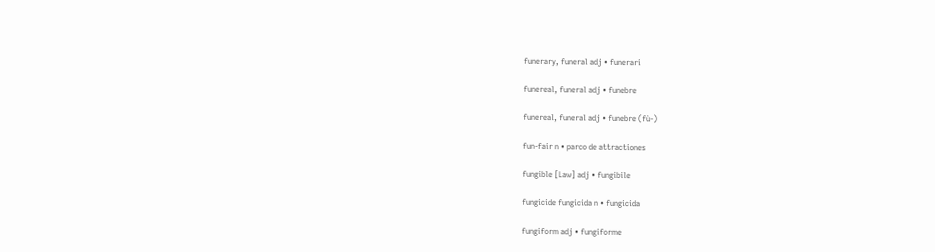funerary, funeral adj • funerari

funereal, funeral adj • funebre

funereal, funeral adj • funebre (fù-)

fun-fair n • parco de attractiones

fungible [Law] adj • fungibile

fungicide fungicida n • fungicida

fungiform adj • fungiforme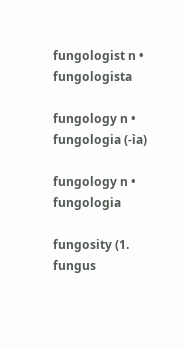fungologist n • fungologista

fungology n • fungologia (-ìa)

fungology n • fungologia

fungosity (1. fungus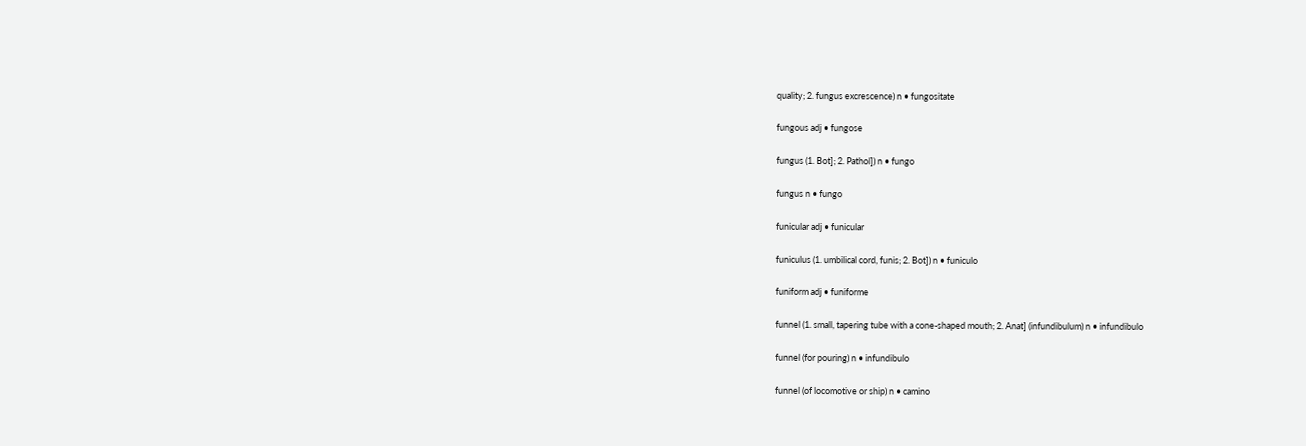quality; 2. fungus excrescence) n • fungositate

fungous adj • fungose

fungus (1. Bot]; 2. Pathol]) n • fungo

fungus n • fungo

funicular adj • funicular

funiculus (1. umbilical cord, funis; 2. Bot]) n • funiculo

funiform adj • funiforme

funnel (1. small, tapering tube with a cone-shaped mouth; 2. Anat] (infundibulum) n • infundibulo

funnel (for pouring) n • infundibulo

funnel (of locomotive or ship) n • camino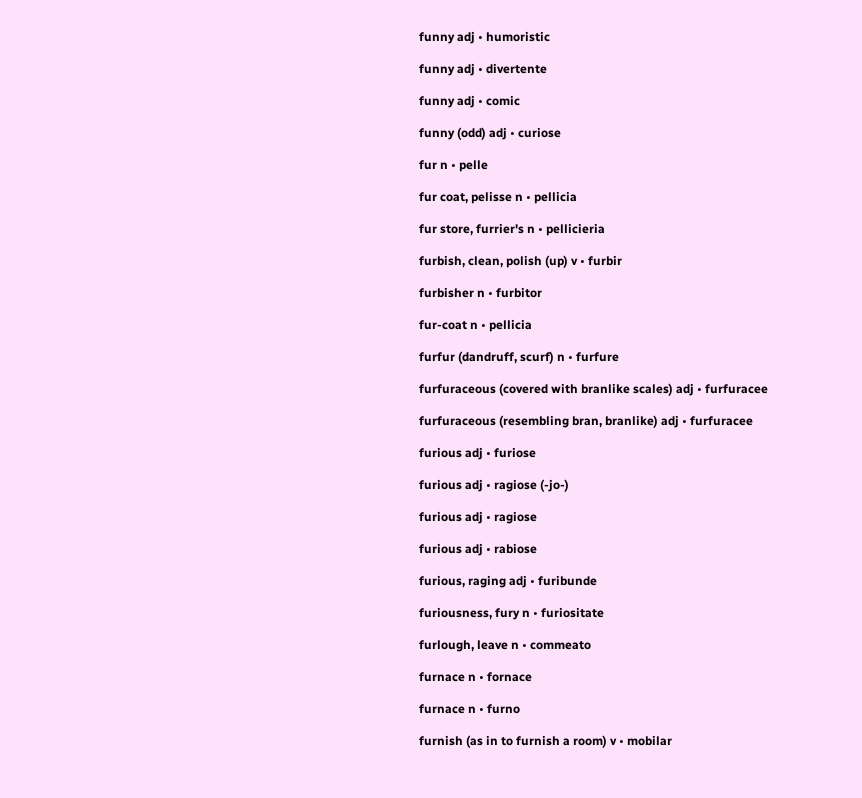funny adj • humoristic

funny adj • divertente

funny adj • comic

funny (odd) adj • curiose

fur n • pelle

fur coat, pelisse n • pellicia

fur store, furrier's n • pellicieria

furbish, clean, polish (up) v • furbir

furbisher n • furbitor

fur-coat n • pellicia

furfur (dandruff, scurf) n • furfure

furfuraceous (covered with branlike scales) adj • furfuracee

furfuraceous (resembling bran, branlike) adj • furfuracee

furious adj • furiose

furious adj • ragiose (-jo-)

furious adj • ragiose

furious adj • rabiose

furious, raging adj • furibunde

furiousness, fury n • furiositate

furlough, leave n • commeato

furnace n • fornace

furnace n • furno

furnish (as in to furnish a room) v • mobilar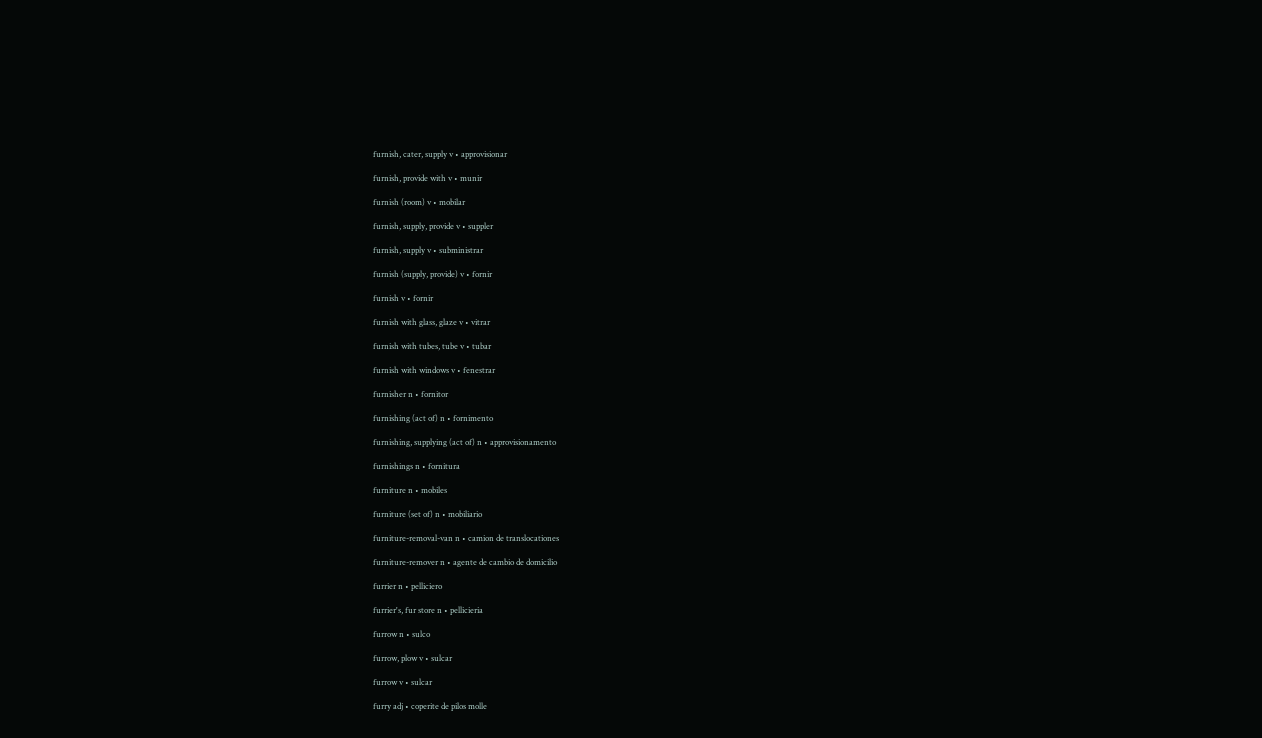furnish, cater, supply v • approvisionar

furnish, provide with v • munir

furnish (room) v • mobilar

furnish, supply, provide v • suppler

furnish, supply v • subministrar

furnish (supply, provide) v • fornir

furnish v • fornir

furnish with glass, glaze v • vitrar

furnish with tubes, tube v • tubar

furnish with windows v • fenestrar

furnisher n • fornitor

furnishing (act of) n • fornimento

furnishing, supplying (act of) n • approvisionamento

furnishings n • fornitura

furniture n • mobiles

furniture (set of) n • mobiliario

furniture-removal-van n • camion de translocationes

furniture-remover n • agente de cambio de domicilio

furrier n • pelliciero

furrier's, fur store n • pellicieria

furrow n • sulco

furrow, plow v • sulcar

furrow v • sulcar

furry adj • coperite de pilos molle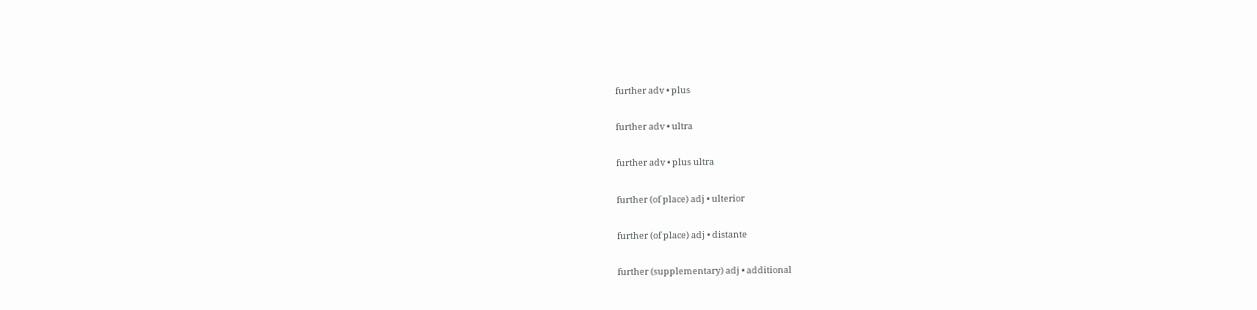further adv • plus

further adv • ultra

further adv • plus ultra

further (of place) adj • ulterior

further (of place) adj • distante

further (supplementary) adj • additional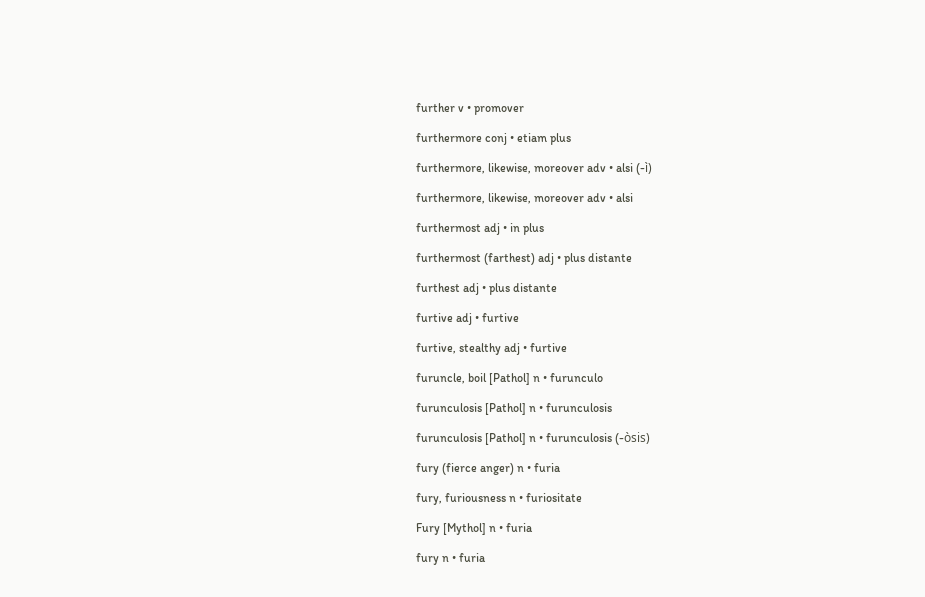further v • promover

furthermore conj • etiam plus

furthermore, likewise, moreover adv • alsi (-ì)

furthermore, likewise, moreover adv • alsi

furthermost adj • in plus

furthermost (farthest) adj • plus distante

furthest adj • plus distante

furtive adj • furtive

furtive, stealthy adj • furtive

furuncle, boil [Pathol] n • furunculo

furunculosis [Pathol] n • furunculosis

furunculosis [Pathol] n • furunculosis (-òsis)

fury (fierce anger) n • furia

fury, furiousness n • furiositate

Fury [Mythol] n • furia

fury n • furia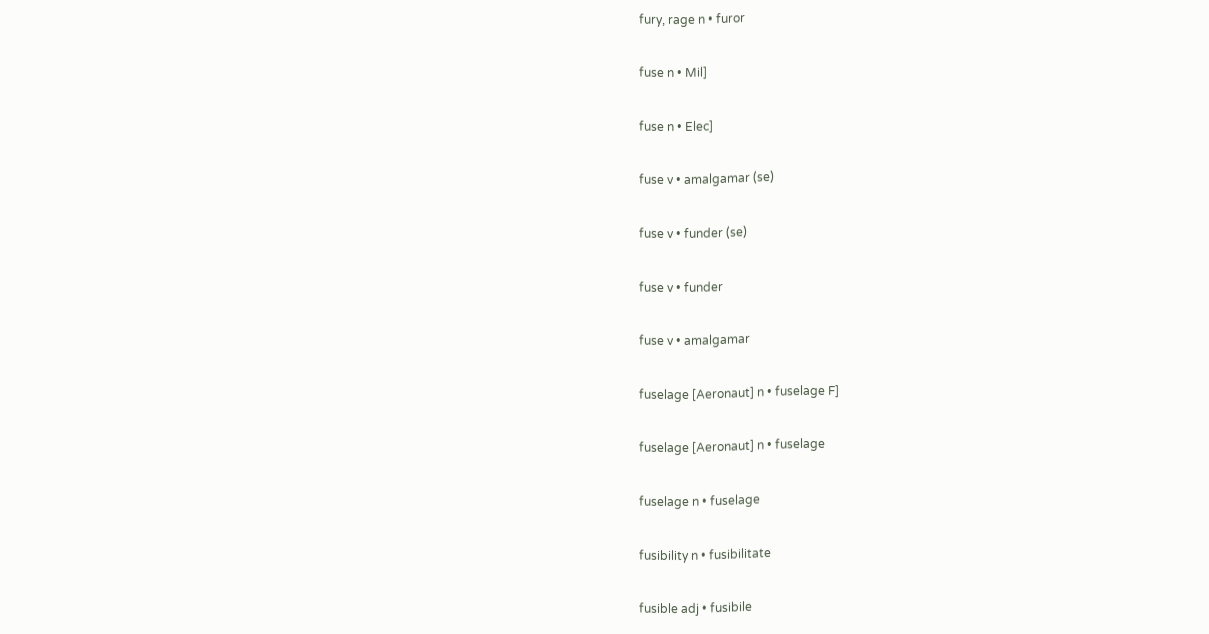fury, rage n • furor

fuse n • Mil]

fuse n • Elec]

fuse v • amalgamar (se)

fuse v • funder (se)

fuse v • funder

fuse v • amalgamar

fuselage [Aeronaut] n • fuselage F]

fuselage [Aeronaut] n • fuselage

fuselage n • fuselage

fusibility n • fusibilitate

fusible adj • fusibile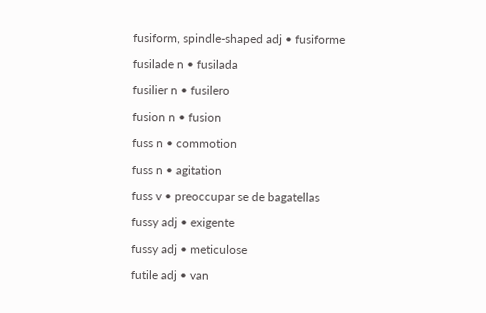fusiform, spindle-shaped adj • fusiforme

fusilade n • fusilada

fusilier n • fusilero

fusion n • fusion

fuss n • commotion

fuss n • agitation

fuss v • preoccupar se de bagatellas

fussy adj • exigente

fussy adj • meticulose

futile adj • van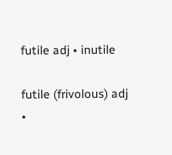futile adj • inutile

futile (frivolous) adj •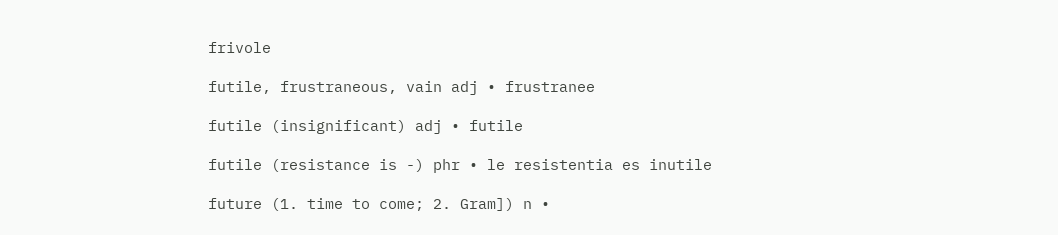frivole

futile, frustraneous, vain adj • frustranee

futile (insignificant) adj • futile

futile (resistance is -) phr • le resistentia es inutile

future (1. time to come; 2. Gram]) n •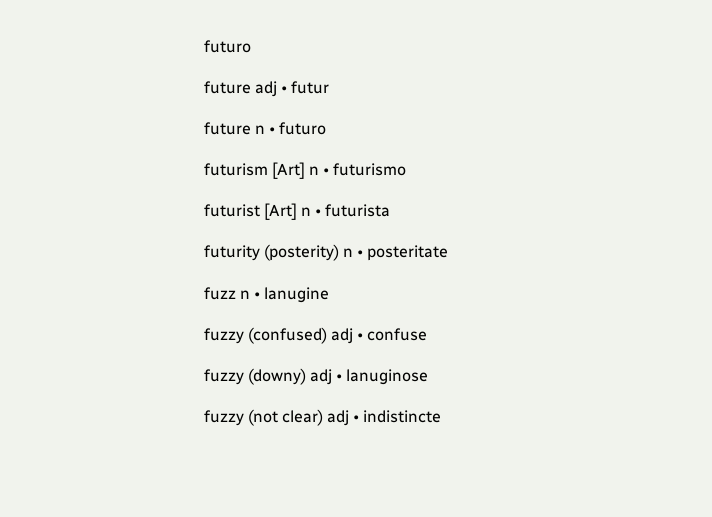futuro

future adj • futur

future n • futuro

futurism [Art] n • futurismo

futurist [Art] n • futurista

futurity (posterity) n • posteritate

fuzz n • lanugine

fuzzy (confused) adj • confuse

fuzzy (downy) adj • lanuginose

fuzzy (not clear) adj • indistincte